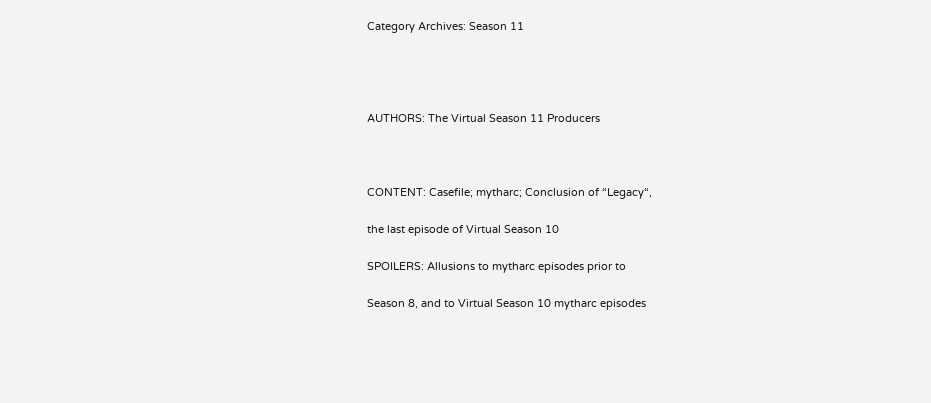Category Archives: Season 11




AUTHORS: The Virtual Season 11 Producers



CONTENT: Casefile; mytharc; Conclusion of “Legacy“,

the last episode of Virtual Season 10

SPOILERS: Allusions to mytharc episodes prior to

Season 8, and to Virtual Season 10 mytharc episodes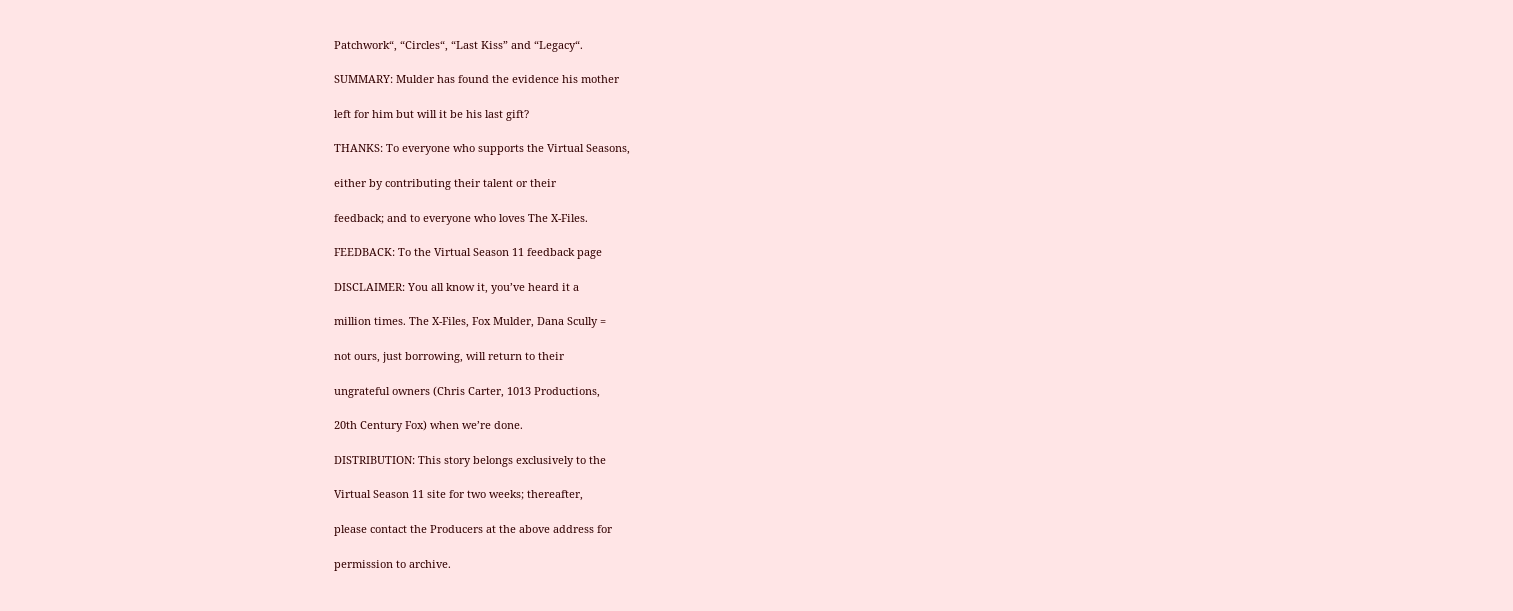Patchwork“, “Circles“, “Last Kiss” and “Legacy“.

SUMMARY: Mulder has found the evidence his mother

left for him but will it be his last gift?

THANKS: To everyone who supports the Virtual Seasons,

either by contributing their talent or their

feedback; and to everyone who loves The X-Files.

FEEDBACK: To the Virtual Season 11 feedback page

DISCLAIMER: You all know it, you’ve heard it a

million times. The X-Files, Fox Mulder, Dana Scully =

not ours, just borrowing, will return to their

ungrateful owners (Chris Carter, 1013 Productions,

20th Century Fox) when we’re done.

DISTRIBUTION: This story belongs exclusively to the

Virtual Season 11 site for two weeks; thereafter,

please contact the Producers at the above address for

permission to archive.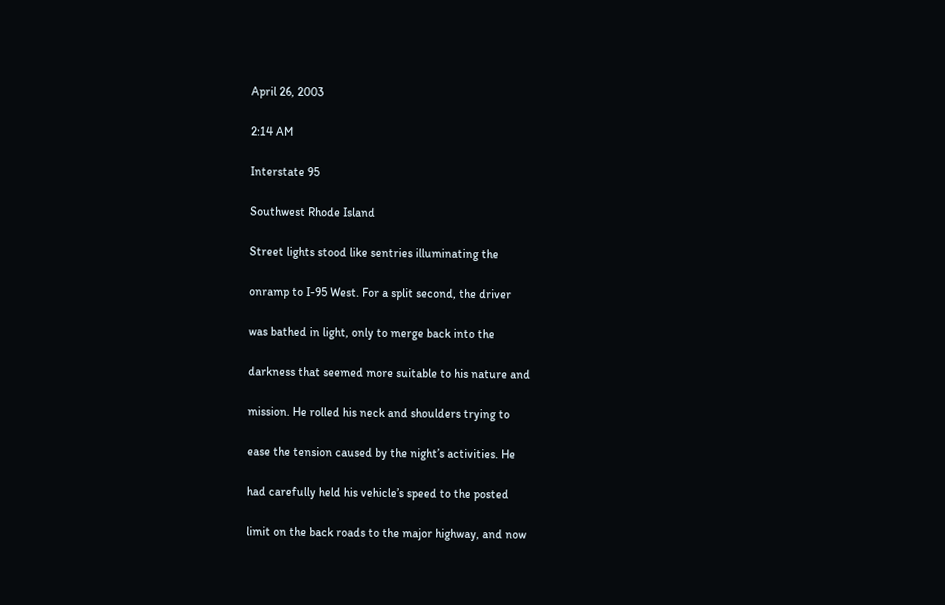April 26, 2003

2:14 AM

Interstate 95

Southwest Rhode Island

Street lights stood like sentries illuminating the

onramp to I-95 West. For a split second, the driver

was bathed in light, only to merge back into the

darkness that seemed more suitable to his nature and

mission. He rolled his neck and shoulders trying to

ease the tension caused by the night’s activities. He

had carefully held his vehicle’s speed to the posted

limit on the back roads to the major highway, and now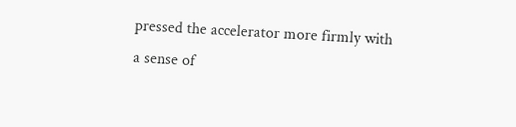pressed the accelerator more firmly with a sense of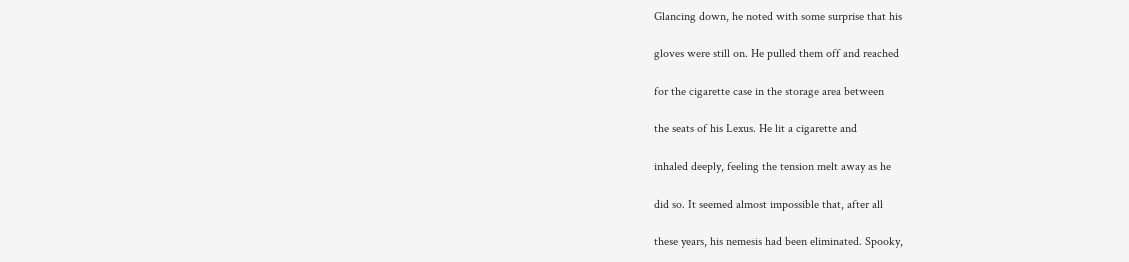Glancing down, he noted with some surprise that his

gloves were still on. He pulled them off and reached

for the cigarette case in the storage area between

the seats of his Lexus. He lit a cigarette and

inhaled deeply, feeling the tension melt away as he

did so. It seemed almost impossible that, after all

these years, his nemesis had been eliminated. Spooky,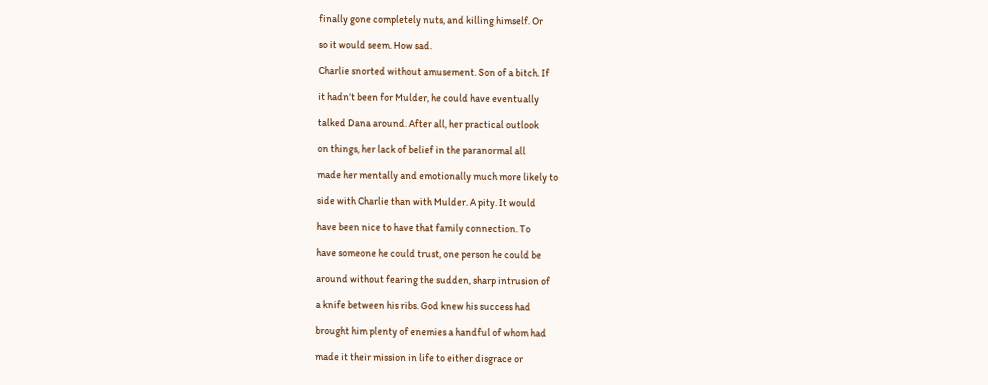finally gone completely nuts, and killing himself. Or

so it would seem. How sad.

Charlie snorted without amusement. Son of a bitch. If

it hadn’t been for Mulder, he could have eventually

talked Dana around. After all, her practical outlook

on things, her lack of belief in the paranormal all

made her mentally and emotionally much more likely to

side with Charlie than with Mulder. A pity. It would

have been nice to have that family connection. To

have someone he could trust, one person he could be

around without fearing the sudden, sharp intrusion of

a knife between his ribs. God knew his success had

brought him plenty of enemies a handful of whom had

made it their mission in life to either disgrace or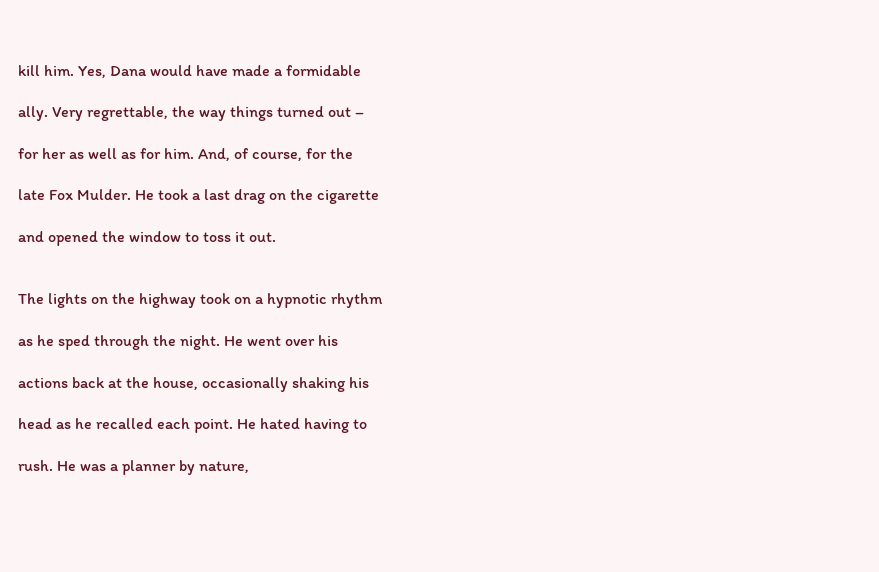kill him. Yes, Dana would have made a formidable

ally. Very regrettable, the way things turned out –

for her as well as for him. And, of course, for the

late Fox Mulder. He took a last drag on the cigarette

and opened the window to toss it out.


The lights on the highway took on a hypnotic rhythm

as he sped through the night. He went over his

actions back at the house, occasionally shaking his

head as he recalled each point. He hated having to

rush. He was a planner by nature,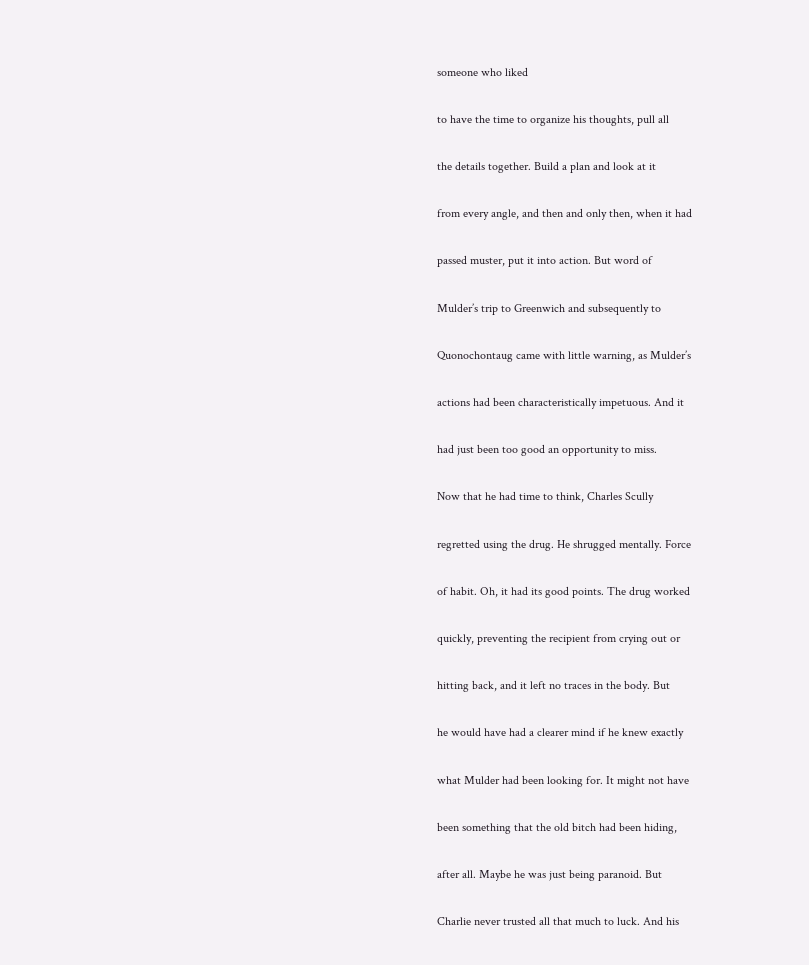someone who liked

to have the time to organize his thoughts, pull all

the details together. Build a plan and look at it

from every angle, and then and only then, when it had

passed muster, put it into action. But word of

Mulder’s trip to Greenwich and subsequently to

Quonochontaug came with little warning, as Mulder’s

actions had been characteristically impetuous. And it

had just been too good an opportunity to miss.

Now that he had time to think, Charles Scully

regretted using the drug. He shrugged mentally. Force

of habit. Oh, it had its good points. The drug worked

quickly, preventing the recipient from crying out or

hitting back, and it left no traces in the body. But

he would have had a clearer mind if he knew exactly

what Mulder had been looking for. It might not have

been something that the old bitch had been hiding,

after all. Maybe he was just being paranoid. But

Charlie never trusted all that much to luck. And his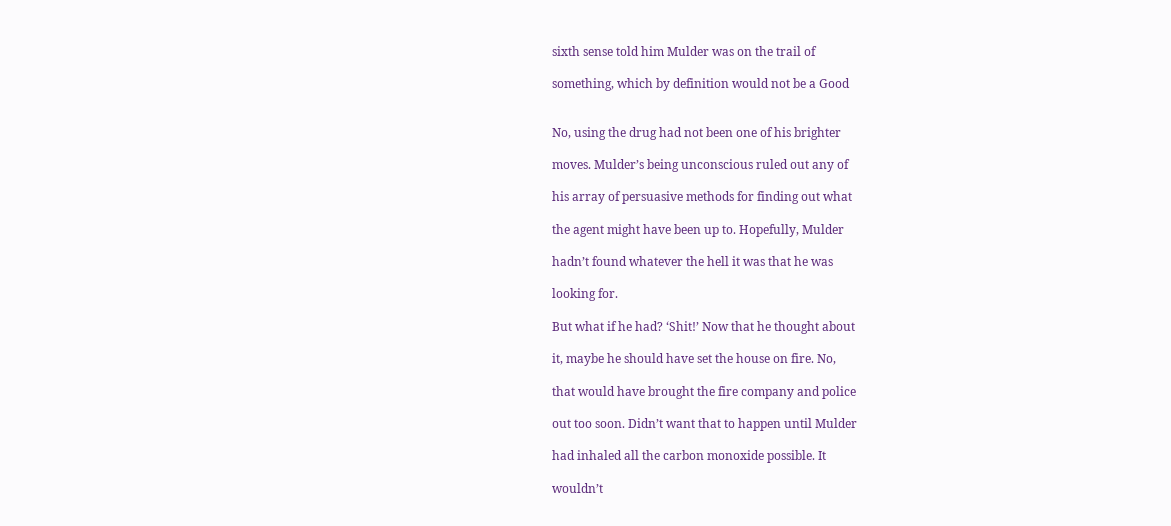sixth sense told him Mulder was on the trail of

something, which by definition would not be a Good


No, using the drug had not been one of his brighter

moves. Mulder’s being unconscious ruled out any of

his array of persuasive methods for finding out what

the agent might have been up to. Hopefully, Mulder

hadn’t found whatever the hell it was that he was

looking for.

But what if he had? ‘Shit!’ Now that he thought about

it, maybe he should have set the house on fire. No,

that would have brought the fire company and police

out too soon. Didn’t want that to happen until Mulder

had inhaled all the carbon monoxide possible. It

wouldn’t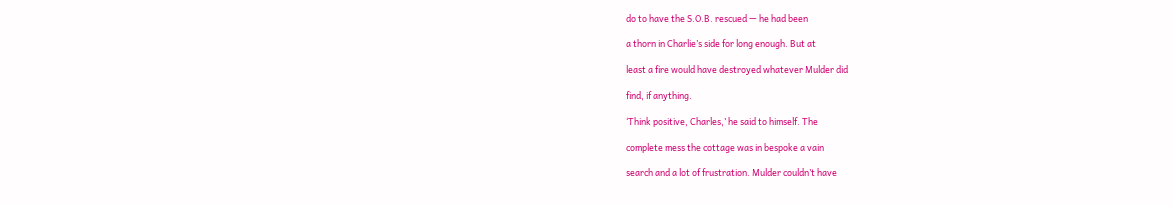do to have the S.O.B. rescued — he had been

a thorn in Charlie’s side for long enough. But at

least a fire would have destroyed whatever Mulder did

find, if anything.

‘Think positive, Charles,’ he said to himself. The

complete mess the cottage was in bespoke a vain

search and a lot of frustration. Mulder couldn’t have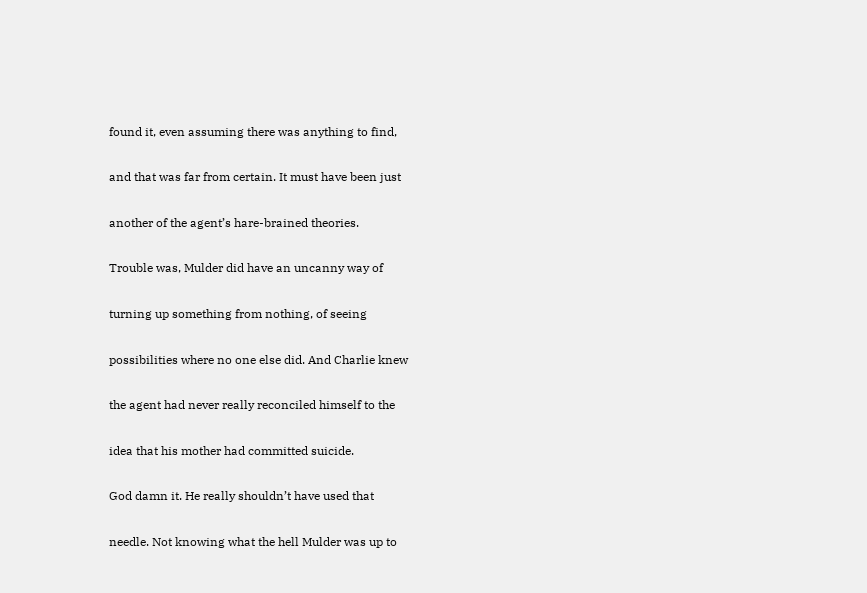found it, even assuming there was anything to find,

and that was far from certain. It must have been just

another of the agent’s hare-brained theories.

Trouble was, Mulder did have an uncanny way of

turning up something from nothing, of seeing

possibilities where no one else did. And Charlie knew

the agent had never really reconciled himself to the

idea that his mother had committed suicide.

God damn it. He really shouldn’t have used that

needle. Not knowing what the hell Mulder was up to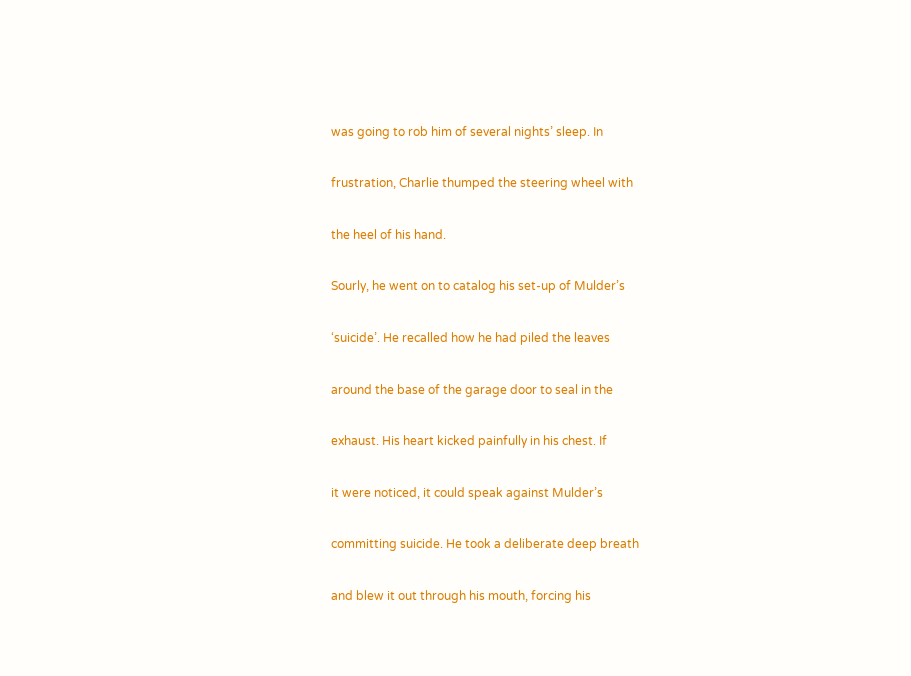was going to rob him of several nights’ sleep. In

frustration, Charlie thumped the steering wheel with

the heel of his hand.

Sourly, he went on to catalog his set-up of Mulder’s

‘suicide’. He recalled how he had piled the leaves

around the base of the garage door to seal in the

exhaust. His heart kicked painfully in his chest. If

it were noticed, it could speak against Mulder’s

committing suicide. He took a deliberate deep breath

and blew it out through his mouth, forcing his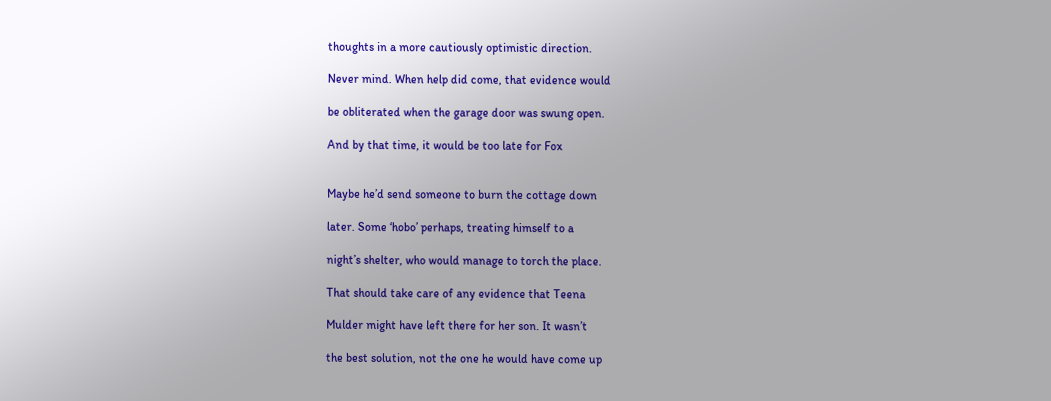thoughts in a more cautiously optimistic direction.

Never mind. When help did come, that evidence would

be obliterated when the garage door was swung open.

And by that time, it would be too late for Fox


Maybe he’d send someone to burn the cottage down

later. Some ‘hobo’ perhaps, treating himself to a

night’s shelter, who would manage to torch the place.

That should take care of any evidence that Teena

Mulder might have left there for her son. It wasn’t

the best solution, not the one he would have come up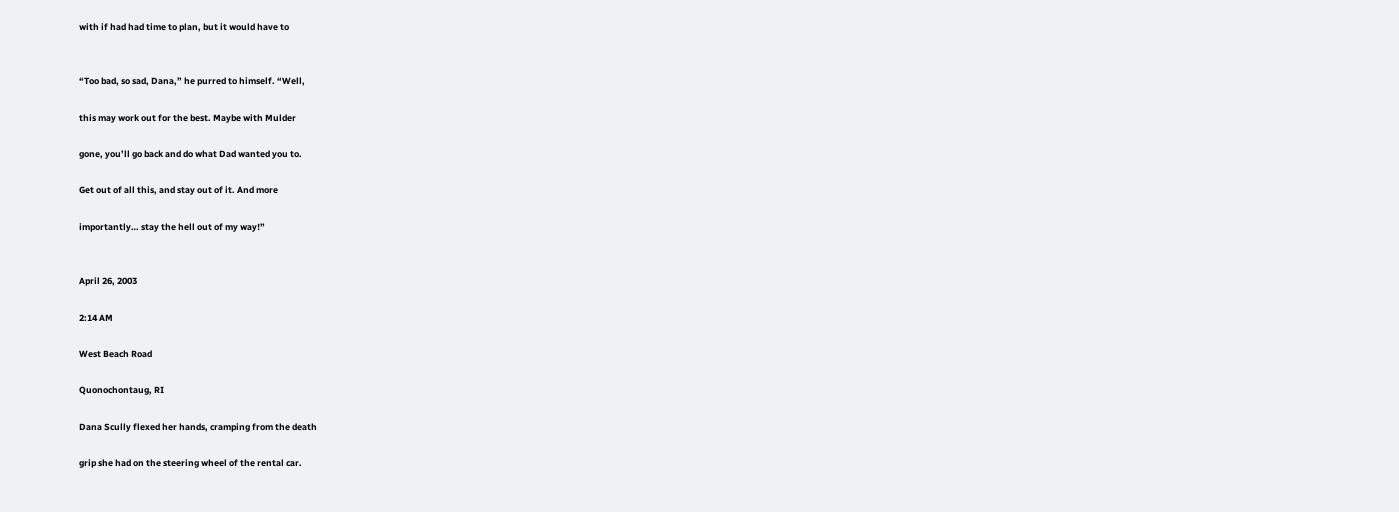with if had had time to plan, but it would have to


“Too bad, so sad, Dana,” he purred to himself. “Well,

this may work out for the best. Maybe with Mulder

gone, you’ll go back and do what Dad wanted you to.

Get out of all this, and stay out of it. And more

importantly… stay the hell out of my way!”


April 26, 2003

2:14 AM

West Beach Road

Quonochontaug, RI

Dana Scully flexed her hands, cramping from the death

grip she had on the steering wheel of the rental car.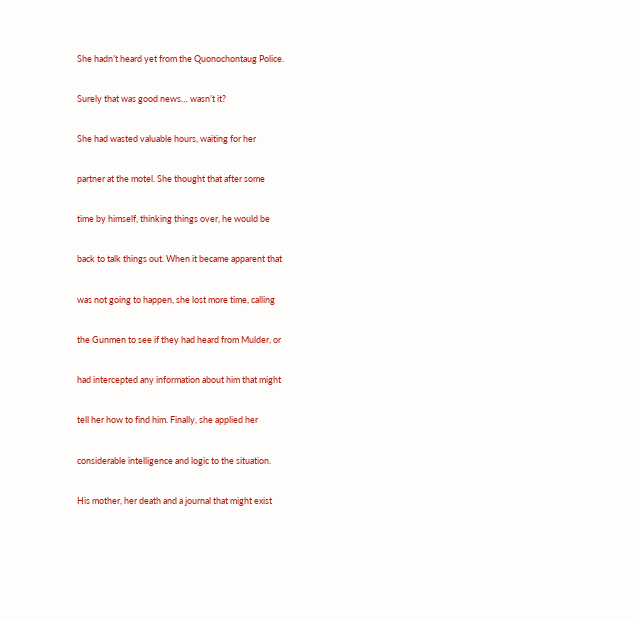She hadn’t heard yet from the Quonochontaug Police.

Surely that was good news… wasn’t it?

She had wasted valuable hours, waiting for her

partner at the motel. She thought that after some

time by himself, thinking things over, he would be

back to talk things out. When it became apparent that

was not going to happen, she lost more time, calling

the Gunmen to see if they had heard from Mulder, or

had intercepted any information about him that might

tell her how to find him. Finally, she applied her

considerable intelligence and logic to the situation.

His mother, her death and a journal that might exist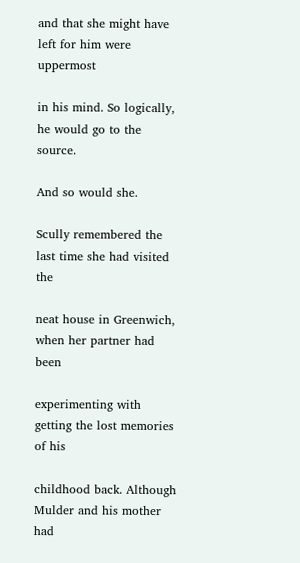and that she might have left for him were uppermost

in his mind. So logically, he would go to the source.

And so would she.

Scully remembered the last time she had visited the

neat house in Greenwich, when her partner had been

experimenting with getting the lost memories of his

childhood back. Although Mulder and his mother had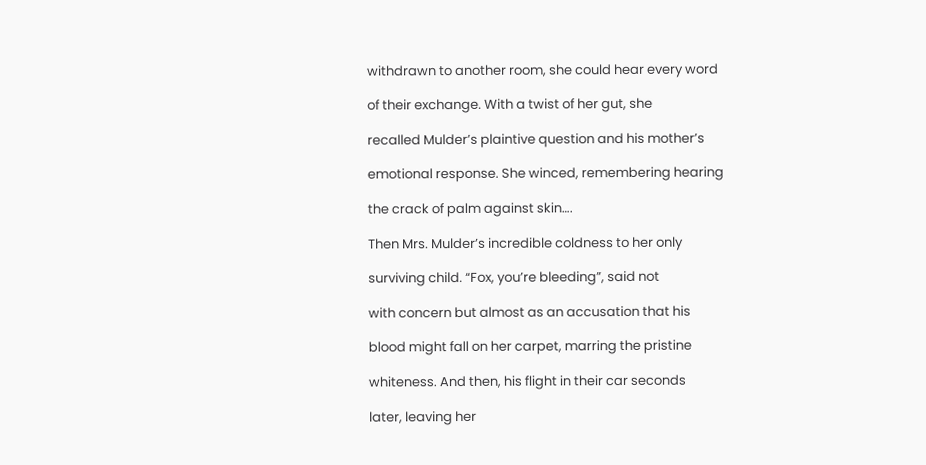withdrawn to another room, she could hear every word

of their exchange. With a twist of her gut, she

recalled Mulder’s plaintive question and his mother’s

emotional response. She winced, remembering hearing

the crack of palm against skin….

Then Mrs. Mulder’s incredible coldness to her only

surviving child. “Fox, you’re bleeding”, said not

with concern but almost as an accusation that his

blood might fall on her carpet, marring the pristine

whiteness. And then, his flight in their car seconds

later, leaving her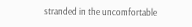stranded in the uncomfortable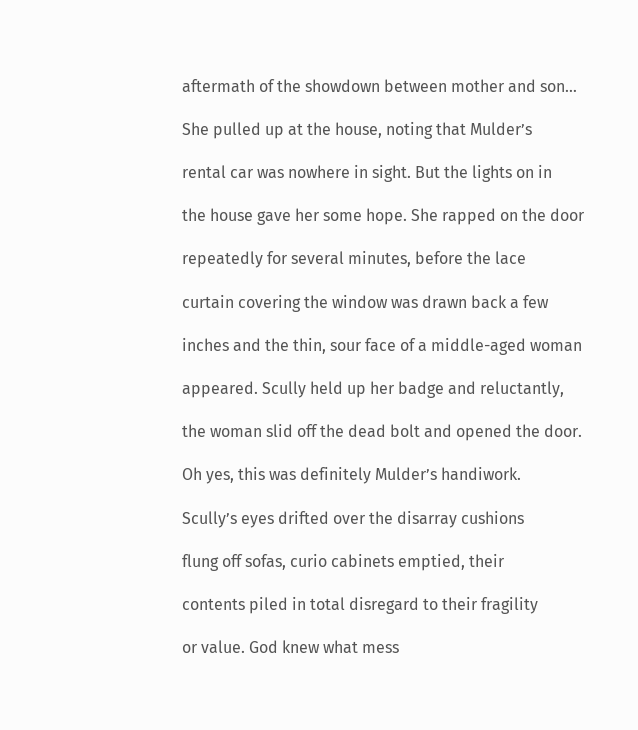aftermath of the showdown between mother and son…

She pulled up at the house, noting that Mulder’s

rental car was nowhere in sight. But the lights on in

the house gave her some hope. She rapped on the door

repeatedly for several minutes, before the lace

curtain covering the window was drawn back a few

inches and the thin, sour face of a middle-aged woman

appeared. Scully held up her badge and reluctantly,

the woman slid off the dead bolt and opened the door.

Oh yes, this was definitely Mulder’s handiwork.

Scully’s eyes drifted over the disarray cushions

flung off sofas, curio cabinets emptied, their

contents piled in total disregard to their fragility

or value. God knew what mess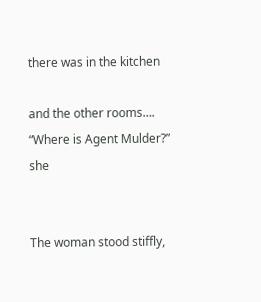there was in the kitchen

and the other rooms…. “Where is Agent Mulder?” she


The woman stood stiffly,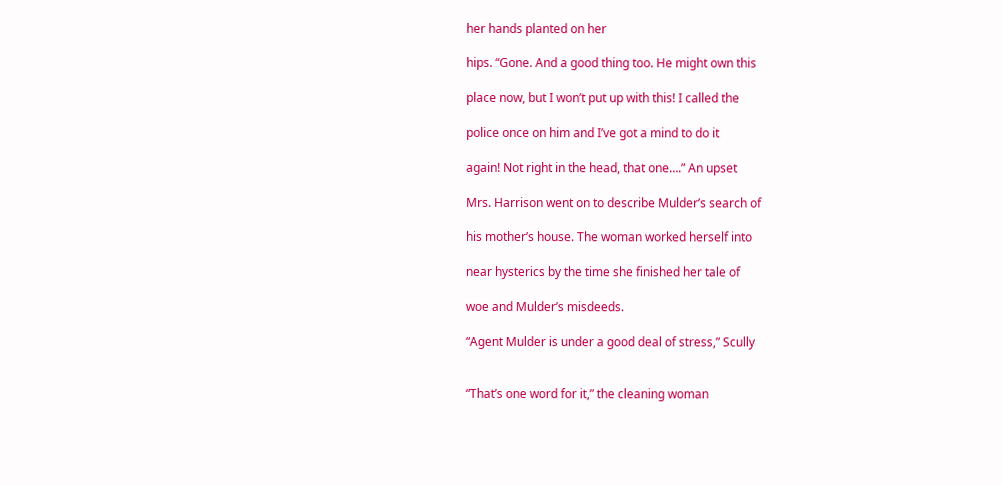her hands planted on her

hips. “Gone. And a good thing too. He might own this

place now, but I won’t put up with this! I called the

police once on him and I’ve got a mind to do it

again! Not right in the head, that one….” An upset

Mrs. Harrison went on to describe Mulder’s search of

his mother’s house. The woman worked herself into

near hysterics by the time she finished her tale of

woe and Mulder’s misdeeds.

“Agent Mulder is under a good deal of stress,” Scully


“That’s one word for it,” the cleaning woman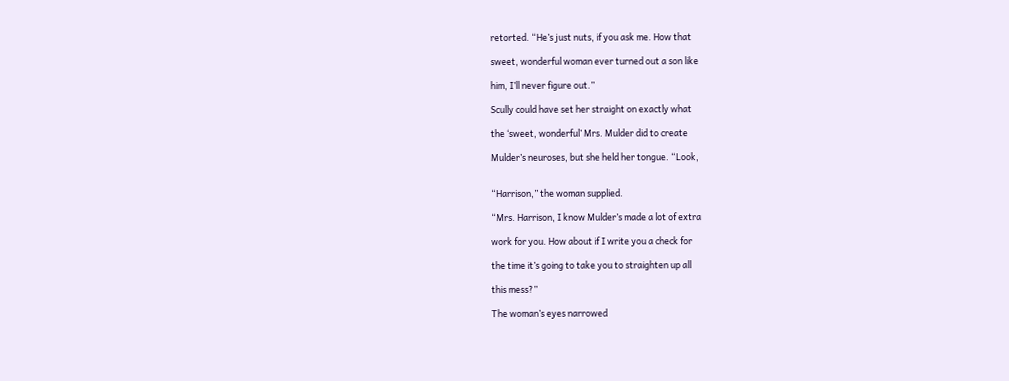retorted. “He’s just nuts, if you ask me. How that

sweet, wonderful woman ever turned out a son like

him, I’ll never figure out.”

Scully could have set her straight on exactly what

the ‘sweet, wonderful’ Mrs. Mulder did to create

Mulder’s neuroses, but she held her tongue. “Look,


“Harrison,” the woman supplied.

“Mrs. Harrison, I know Mulder’s made a lot of extra

work for you. How about if I write you a check for

the time it’s going to take you to straighten up all

this mess?”

The woman’s eyes narrowed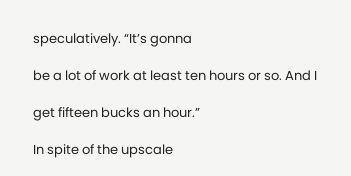speculatively. “It’s gonna

be a lot of work at least ten hours or so. And I

get fifteen bucks an hour.”

In spite of the upscale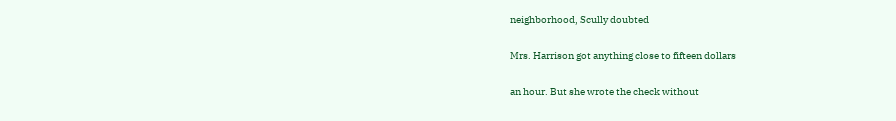neighborhood, Scully doubted

Mrs. Harrison got anything close to fifteen dollars

an hour. But she wrote the check without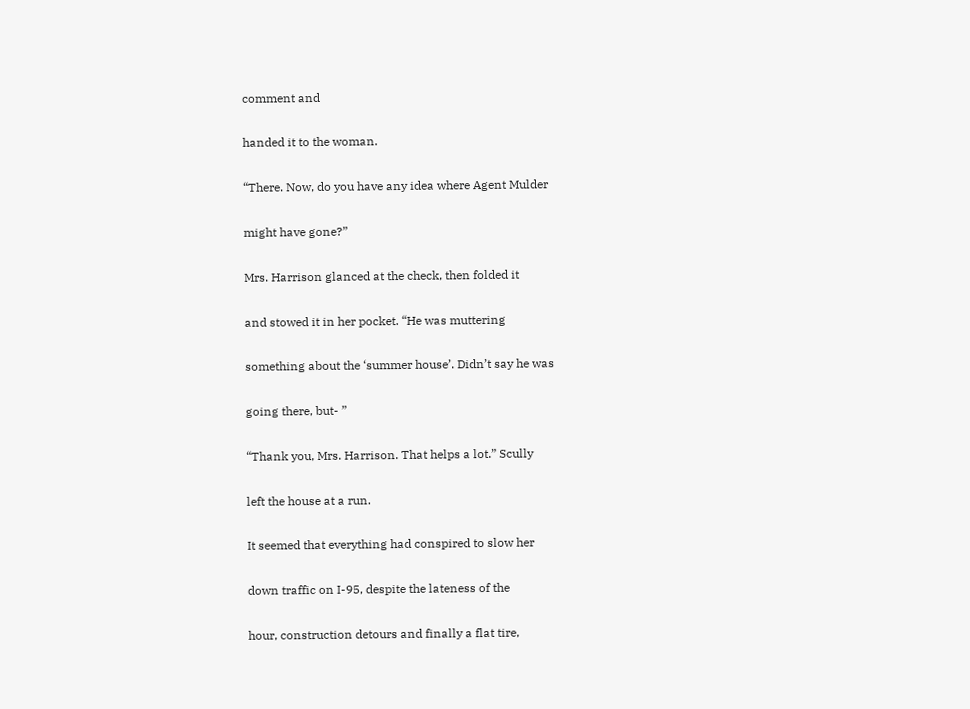comment and

handed it to the woman.

“There. Now, do you have any idea where Agent Mulder

might have gone?”

Mrs. Harrison glanced at the check, then folded it

and stowed it in her pocket. “He was muttering

something about the ‘summer house’. Didn’t say he was

going there, but- ”

“Thank you, Mrs. Harrison. That helps a lot.” Scully

left the house at a run.

It seemed that everything had conspired to slow her

down traffic on I-95, despite the lateness of the

hour, construction detours and finally a flat tire,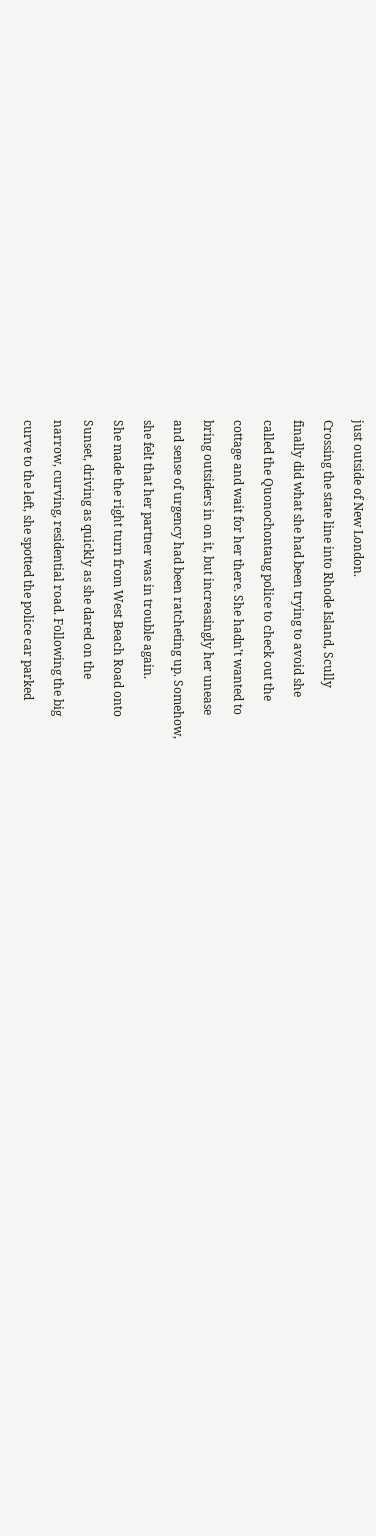just outside of New London.

Crossing the state line into Rhode Island, Scully

finally did what she had been trying to avoid she

called the Quonochontaug police to check out the

cottage and wait for her there. She hadn’t wanted to

bring outsiders in on it, but increasingly her unease

and sense of urgency had been ratcheting up. Somehow,

she felt that her partner was in trouble again.

She made the right turn from West Beach Road onto

Sunset, driving as quickly as she dared on the

narrow, curving, residential road. Following the big

curve to the left, she spotted the police car parked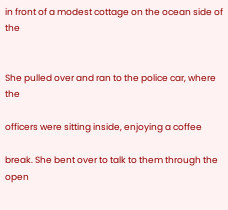in front of a modest cottage on the ocean side of the


She pulled over and ran to the police car, where the

officers were sitting inside, enjoying a coffee

break. She bent over to talk to them through the open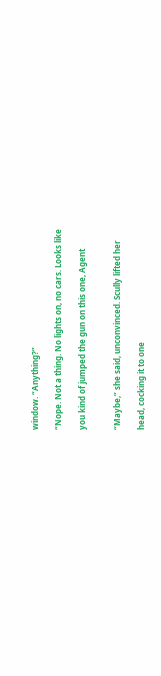window. “Anything?”

“Nope. Not a thing. No lights on, no cars. Looks like

you kind of jumped the gun on this one, Agent


“Maybe,” she said, unconvinced. Scully lifted her

head, cocking it to one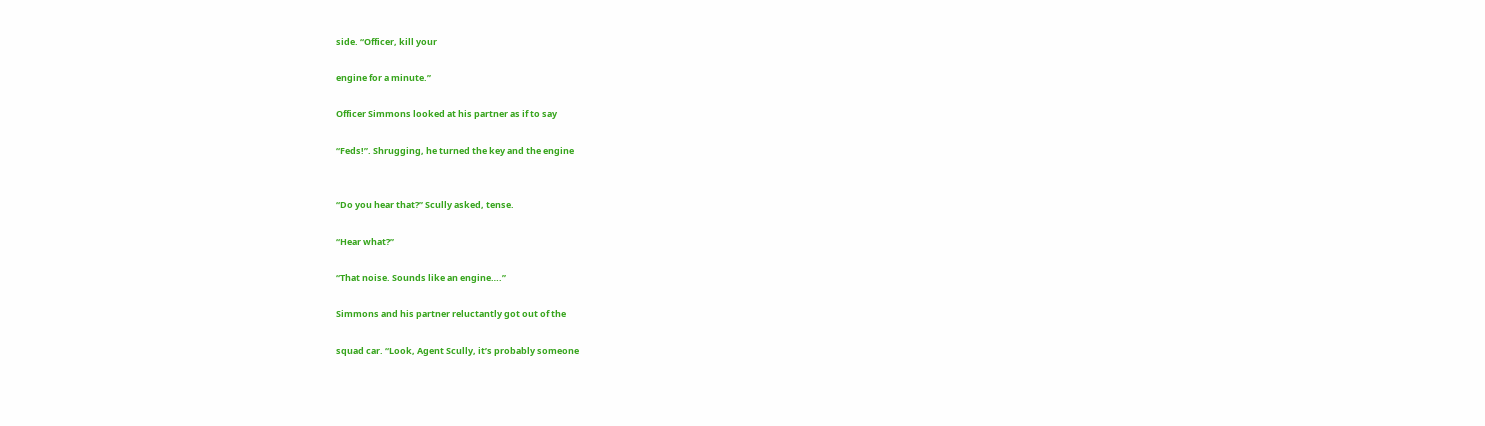side. “Officer, kill your

engine for a minute.”

Officer Simmons looked at his partner as if to say

“Feds!”. Shrugging, he turned the key and the engine


“Do you hear that?” Scully asked, tense.

“Hear what?”

“That noise. Sounds like an engine….”

Simmons and his partner reluctantly got out of the

squad car. “Look, Agent Scully, it’s probably someone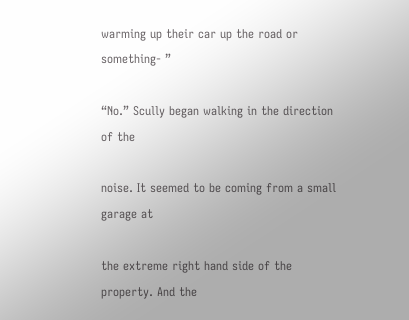warming up their car up the road or something- ”

“No.” Scully began walking in the direction of the

noise. It seemed to be coming from a small garage at

the extreme right hand side of the property. And the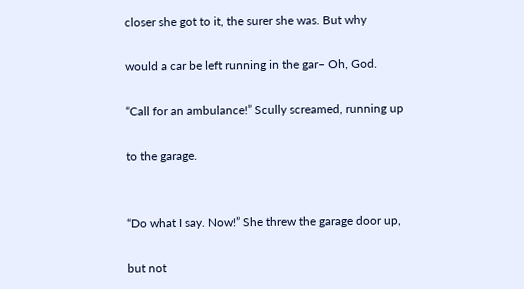closer she got to it, the surer she was. But why

would a car be left running in the gar– Oh, God.

“Call for an ambulance!” Scully screamed, running up

to the garage.


“Do what I say. Now!” She threw the garage door up,

but not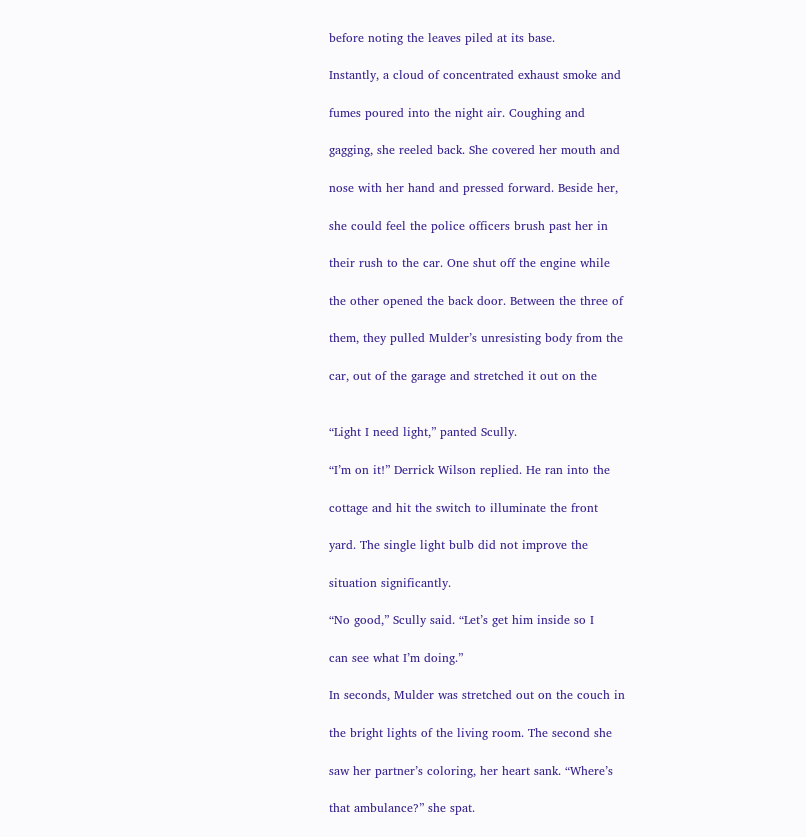before noting the leaves piled at its base.

Instantly, a cloud of concentrated exhaust smoke and

fumes poured into the night air. Coughing and

gagging, she reeled back. She covered her mouth and

nose with her hand and pressed forward. Beside her,

she could feel the police officers brush past her in

their rush to the car. One shut off the engine while

the other opened the back door. Between the three of

them, they pulled Mulder’s unresisting body from the

car, out of the garage and stretched it out on the


“Light I need light,” panted Scully.

“I’m on it!” Derrick Wilson replied. He ran into the

cottage and hit the switch to illuminate the front

yard. The single light bulb did not improve the

situation significantly.

“No good,” Scully said. “Let’s get him inside so I

can see what I’m doing.”

In seconds, Mulder was stretched out on the couch in

the bright lights of the living room. The second she

saw her partner’s coloring, her heart sank. “Where’s

that ambulance?” she spat.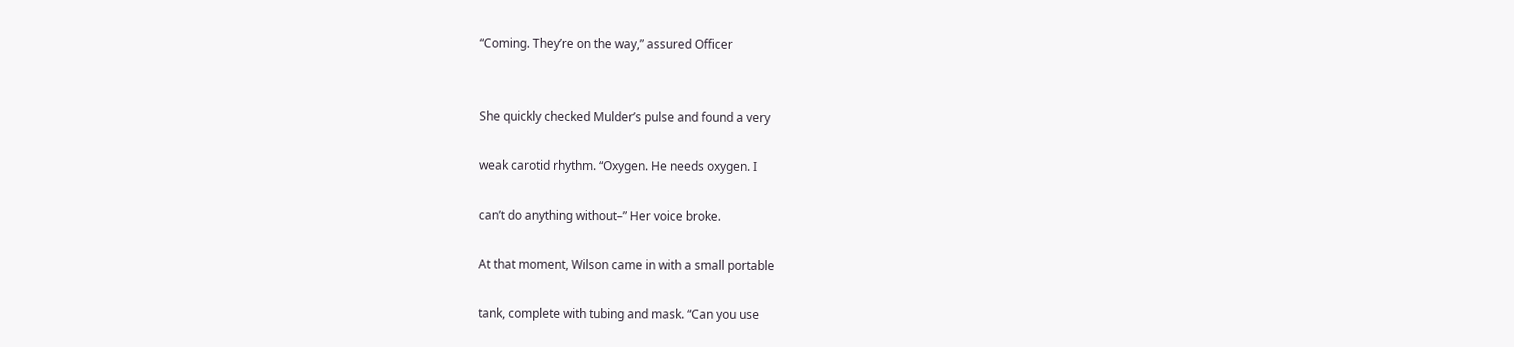“Coming. They’re on the way,” assured Officer


She quickly checked Mulder’s pulse and found a very

weak carotid rhythm. “Oxygen. He needs oxygen. I

can’t do anything without–” Her voice broke.

At that moment, Wilson came in with a small portable

tank, complete with tubing and mask. “Can you use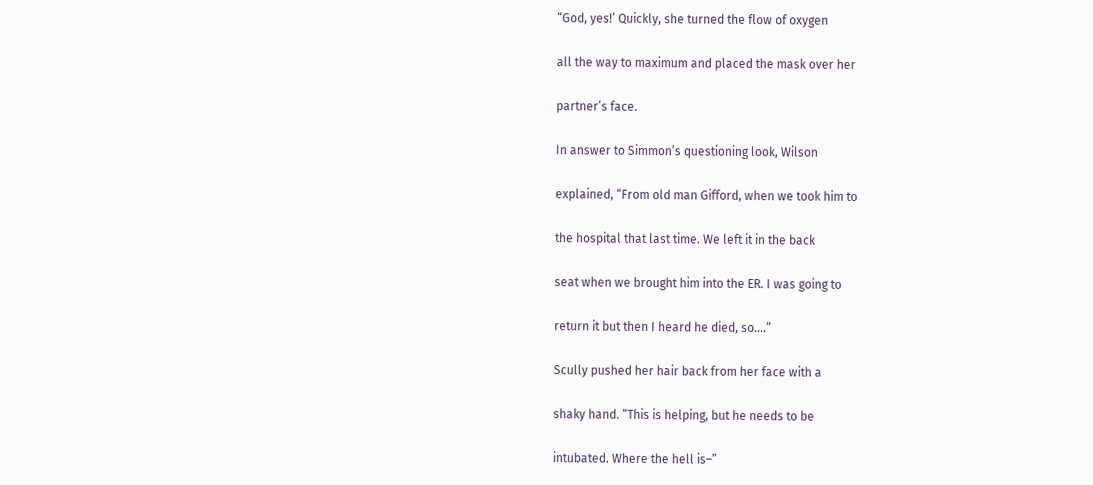“God, yes!’ Quickly, she turned the flow of oxygen

all the way to maximum and placed the mask over her

partner’s face.

In answer to Simmon’s questioning look, Wilson

explained, “From old man Gifford, when we took him to

the hospital that last time. We left it in the back

seat when we brought him into the ER. I was going to

return it but then I heard he died, so….”

Scully pushed her hair back from her face with a

shaky hand. “This is helping, but he needs to be

intubated. Where the hell is–”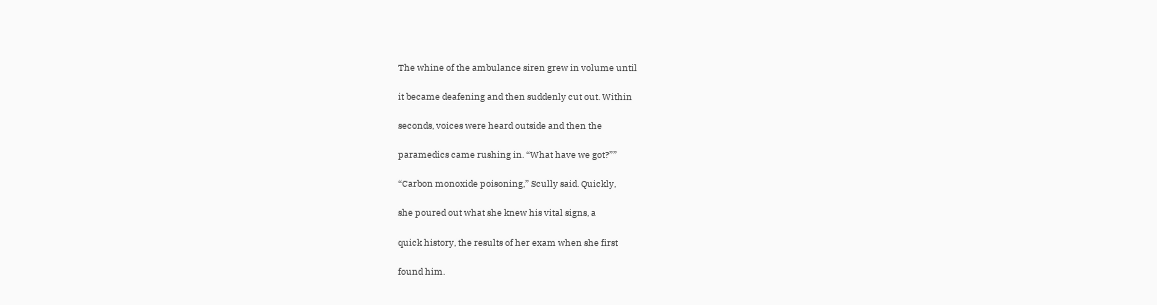The whine of the ambulance siren grew in volume until

it became deafening and then suddenly cut out. Within

seconds, voices were heard outside and then the

paramedics came rushing in. “What have we got?””

“Carbon monoxide poisoning,” Scully said. Quickly,

she poured out what she knew his vital signs, a

quick history, the results of her exam when she first

found him.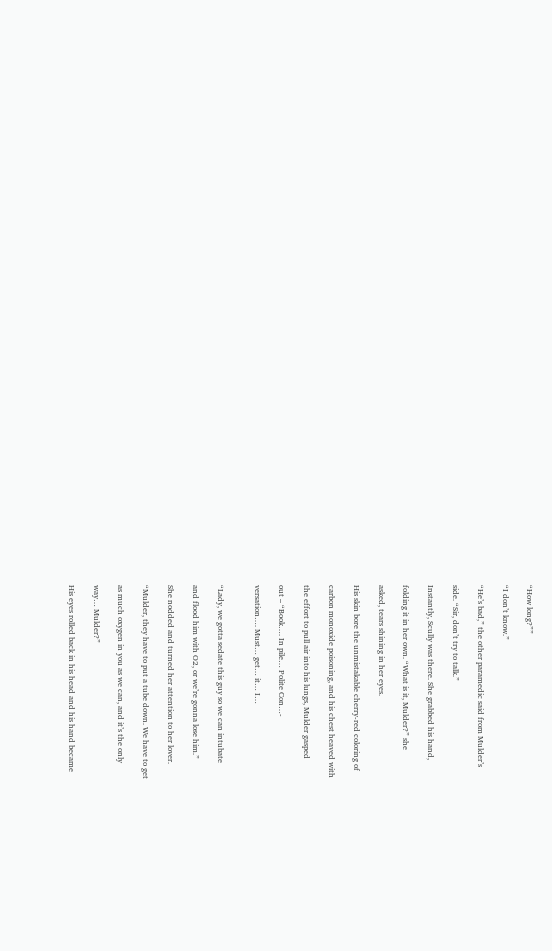“How long?””

“I don’t know.”

“He’s bad,” the other paramedic said from Mulder’s

side. “Sir, don’t try to talk.”

Instantly, Scully was there. She grabbed his hand,

folding it in her own. “What is it, Mulder?” she

asked, tears shining in her eyes.

His skin bore the unmistakable cherry-red coloring of

carbon monoxide poisoning, and his chest heaved with

the effort to pull air into his lungs, Mulder gasped

out – “Book…. In pile… Polite Con…-

versation…. Must… get… it… I…


“Lady, we gotta sedate this guy so we can intubate

and flood him with O2, or we’re gonna lose him.”

She nodded and turned her attention to her lover.

“Mulder, they have to put a tube down. We have to get

as much oxygen in you as we can, and it’s the only

way… Mulder?”

His eyes rolled back in his head and his hand became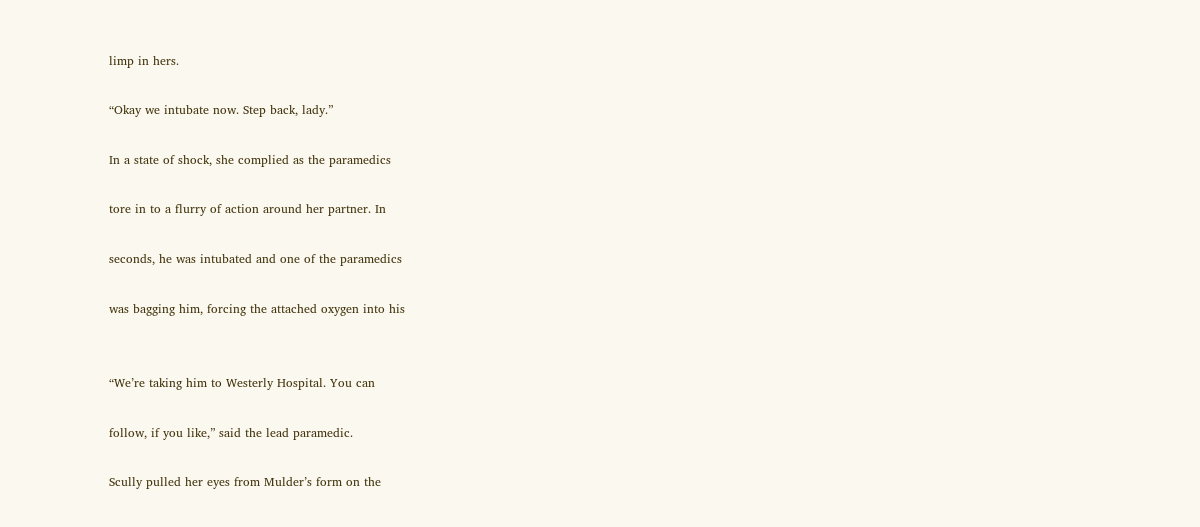limp in hers.

“Okay we intubate now. Step back, lady.”

In a state of shock, she complied as the paramedics

tore in to a flurry of action around her partner. In

seconds, he was intubated and one of the paramedics

was bagging him, forcing the attached oxygen into his


“We’re taking him to Westerly Hospital. You can

follow, if you like,” said the lead paramedic.

Scully pulled her eyes from Mulder’s form on the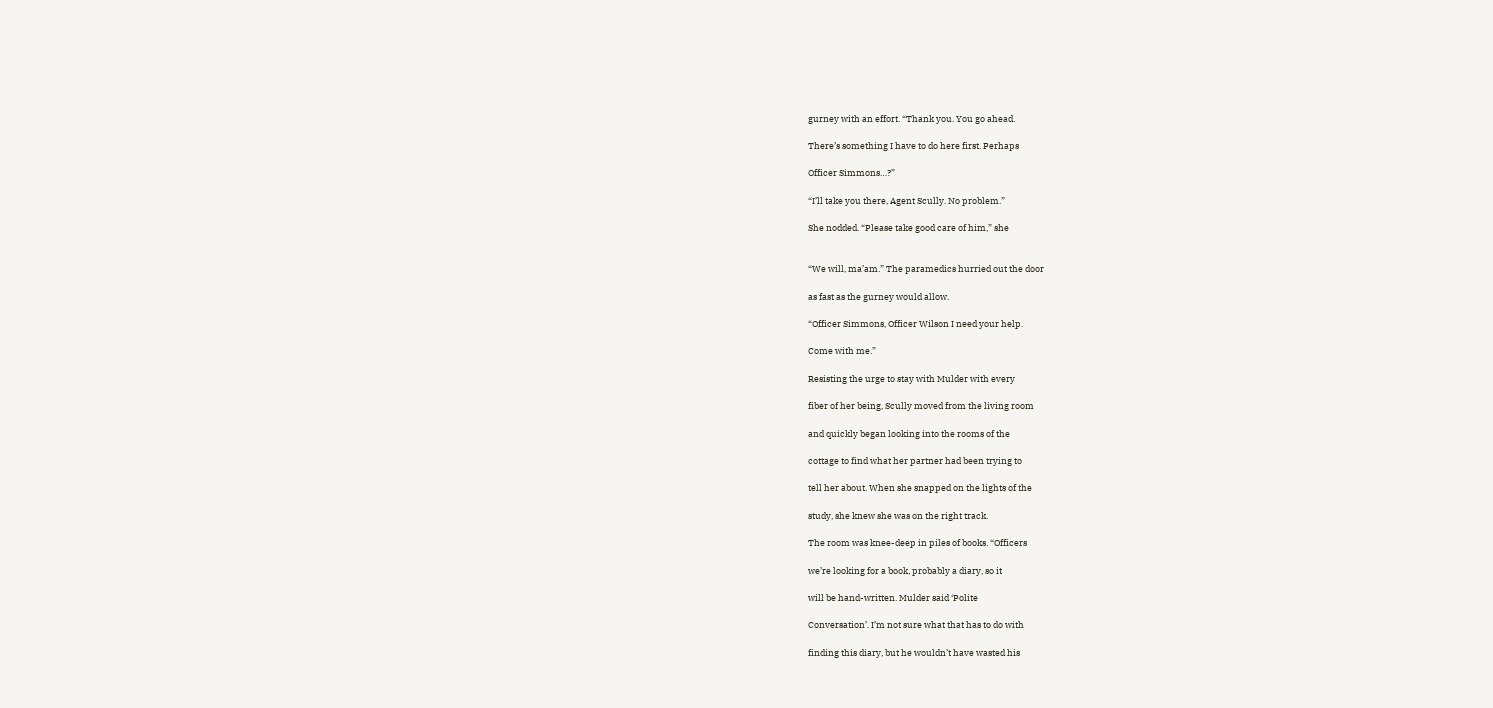gurney with an effort. “Thank you. You go ahead.

There’s something I have to do here first. Perhaps

Officer Simmons…?”

“I’ll take you there, Agent Scully. No problem.”

She nodded. “Please take good care of him,” she


“We will, ma’am.” The paramedics hurried out the door

as fast as the gurney would allow.

“Officer Simmons, Officer Wilson I need your help.

Come with me.”

Resisting the urge to stay with Mulder with every

fiber of her being, Scully moved from the living room

and quickly began looking into the rooms of the

cottage to find what her partner had been trying to

tell her about. When she snapped on the lights of the

study, she knew she was on the right track.

The room was knee-deep in piles of books. “Officers

we’re looking for a book, probably a diary, so it

will be hand-written. Mulder said ‘Polite

Conversation’. I’m not sure what that has to do with

finding this diary, but he wouldn’t have wasted his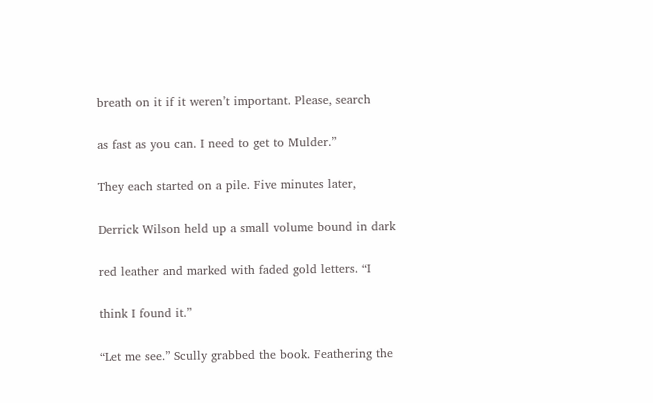breath on it if it weren’t important. Please, search

as fast as you can. I need to get to Mulder.”

They each started on a pile. Five minutes later,

Derrick Wilson held up a small volume bound in dark

red leather and marked with faded gold letters. “I

think I found it.”

“Let me see.” Scully grabbed the book. Feathering the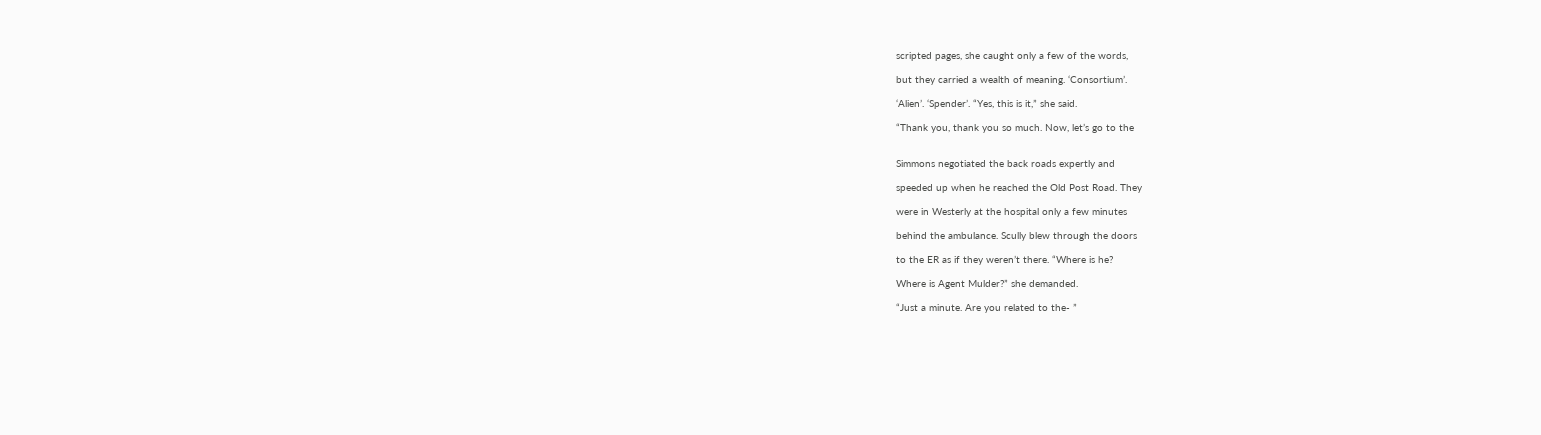scripted pages, she caught only a few of the words,

but they carried a wealth of meaning. ‘Consortium’.

‘Alien’. ‘Spender’. “Yes, this is it,” she said.

“Thank you, thank you so much. Now, let’s go to the


Simmons negotiated the back roads expertly and

speeded up when he reached the Old Post Road. They

were in Westerly at the hospital only a few minutes

behind the ambulance. Scully blew through the doors

to the ER as if they weren’t there. “Where is he?

Where is Agent Mulder?” she demanded.

“Just a minute. Are you related to the- ”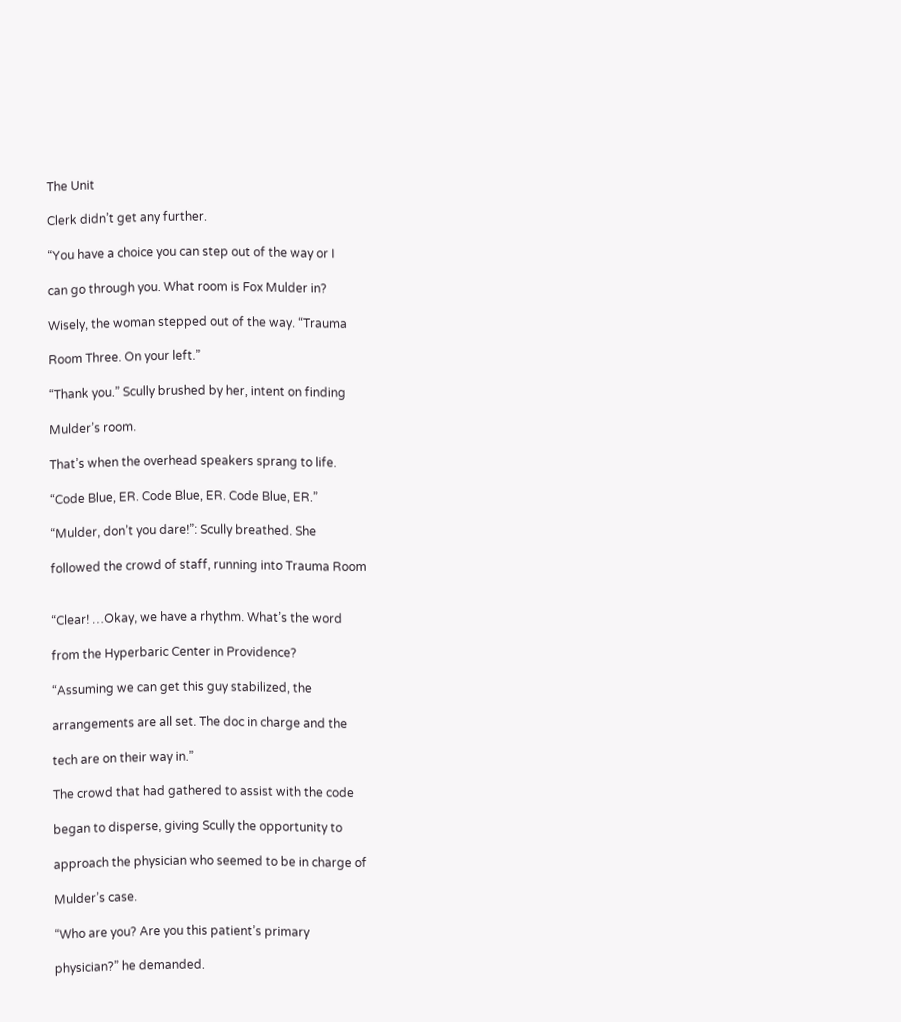The Unit

Clerk didn’t get any further.

“You have a choice you can step out of the way or I

can go through you. What room is Fox Mulder in?

Wisely, the woman stepped out of the way. “Trauma

Room Three. On your left.”

“Thank you.” Scully brushed by her, intent on finding

Mulder’s room.

That’s when the overhead speakers sprang to life.

“Code Blue, ER. Code Blue, ER. Code Blue, ER.”

“Mulder, don’t you dare!”: Scully breathed. She

followed the crowd of staff, running into Trauma Room


“Clear! …Okay, we have a rhythm. What’s the word

from the Hyperbaric Center in Providence?

“Assuming we can get this guy stabilized, the

arrangements are all set. The doc in charge and the

tech are on their way in.”

The crowd that had gathered to assist with the code

began to disperse, giving Scully the opportunity to

approach the physician who seemed to be in charge of

Mulder’s case.

“Who are you? Are you this patient’s primary

physician?” he demanded.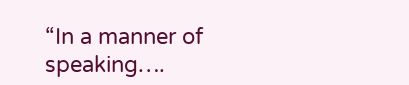“In a manner of speaking….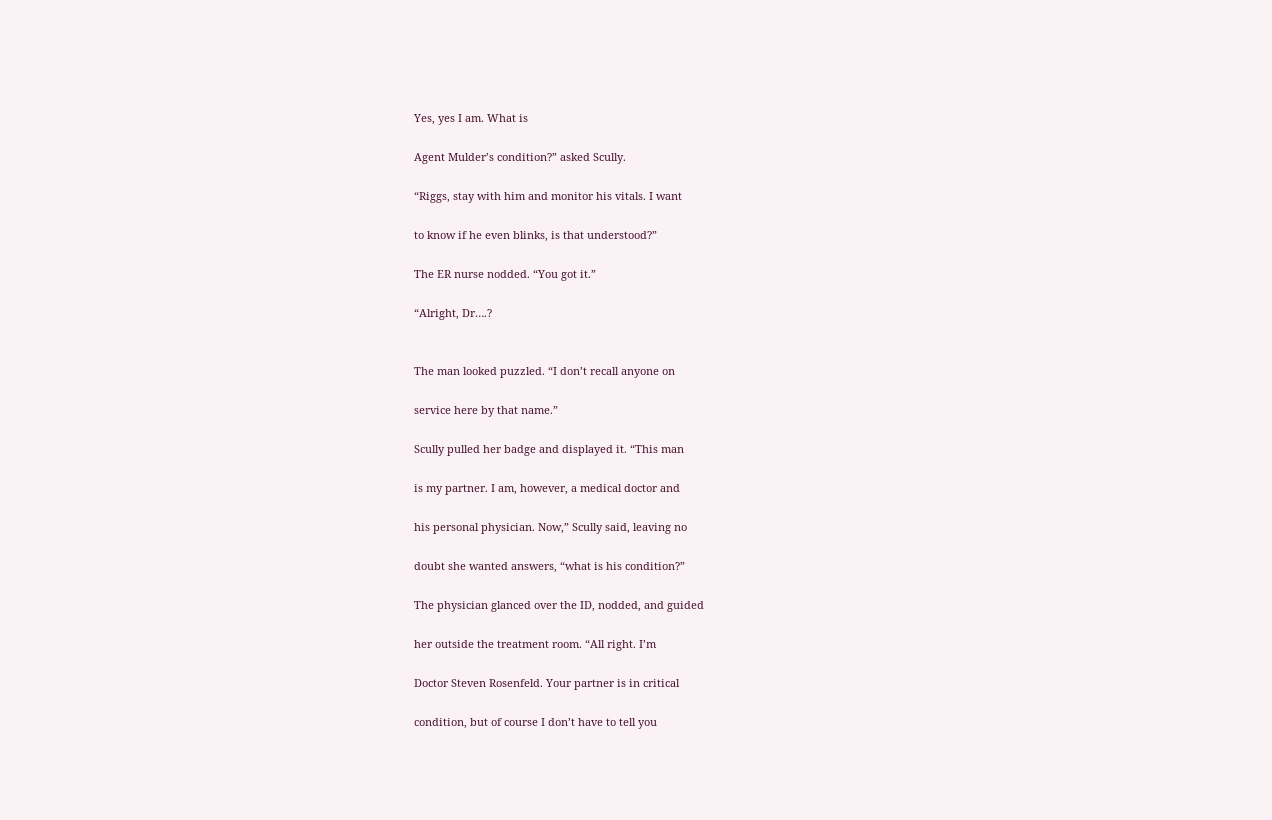Yes, yes I am. What is

Agent Mulder’s condition?” asked Scully.

“Riggs, stay with him and monitor his vitals. I want

to know if he even blinks, is that understood?”

The ER nurse nodded. “You got it.”

“Alright, Dr….?


The man looked puzzled. “I don’t recall anyone on

service here by that name.”

Scully pulled her badge and displayed it. “This man

is my partner. I am, however, a medical doctor and

his personal physician. Now,” Scully said, leaving no

doubt she wanted answers, “what is his condition?”

The physician glanced over the ID, nodded, and guided

her outside the treatment room. “All right. I’m

Doctor Steven Rosenfeld. Your partner is in critical

condition, but of course I don’t have to tell you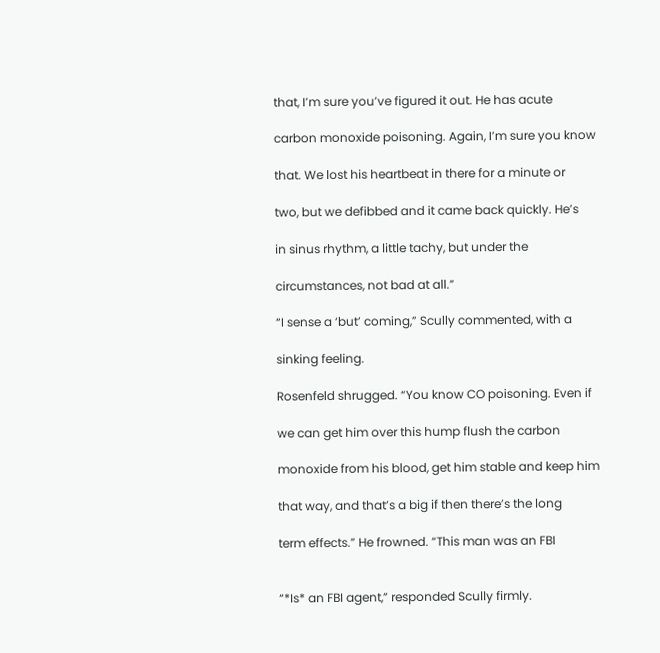that, I’m sure you’ve figured it out. He has acute

carbon monoxide poisoning. Again, I’m sure you know

that. We lost his heartbeat in there for a minute or

two, but we defibbed and it came back quickly. He’s

in sinus rhythm, a little tachy, but under the

circumstances, not bad at all.”

“I sense a ‘but’ coming,” Scully commented, with a

sinking feeling.

Rosenfeld shrugged. “You know CO poisoning. Even if

we can get him over this hump flush the carbon

monoxide from his blood, get him stable and keep him

that way, and that’s a big if then there’s the long

term effects.” He frowned. “This man was an FBI


“*Is* an FBI agent,” responded Scully firmly.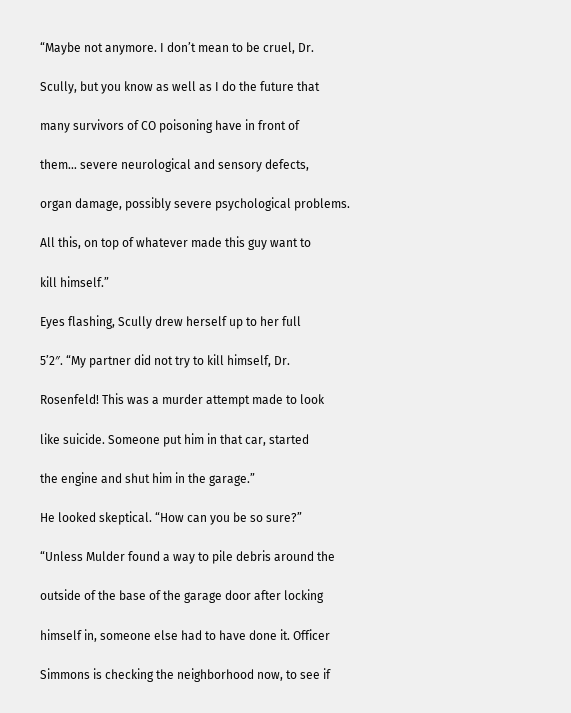“Maybe not anymore. I don’t mean to be cruel, Dr.

Scully, but you know as well as I do the future that

many survivors of CO poisoning have in front of

them… severe neurological and sensory defects,

organ damage, possibly severe psychological problems.

All this, on top of whatever made this guy want to

kill himself.”

Eyes flashing, Scully drew herself up to her full

5’2″. “My partner did not try to kill himself, Dr.

Rosenfeld! This was a murder attempt made to look

like suicide. Someone put him in that car, started

the engine and shut him in the garage.”

He looked skeptical. “How can you be so sure?”

“Unless Mulder found a way to pile debris around the

outside of the base of the garage door after locking

himself in, someone else had to have done it. Officer

Simmons is checking the neighborhood now, to see if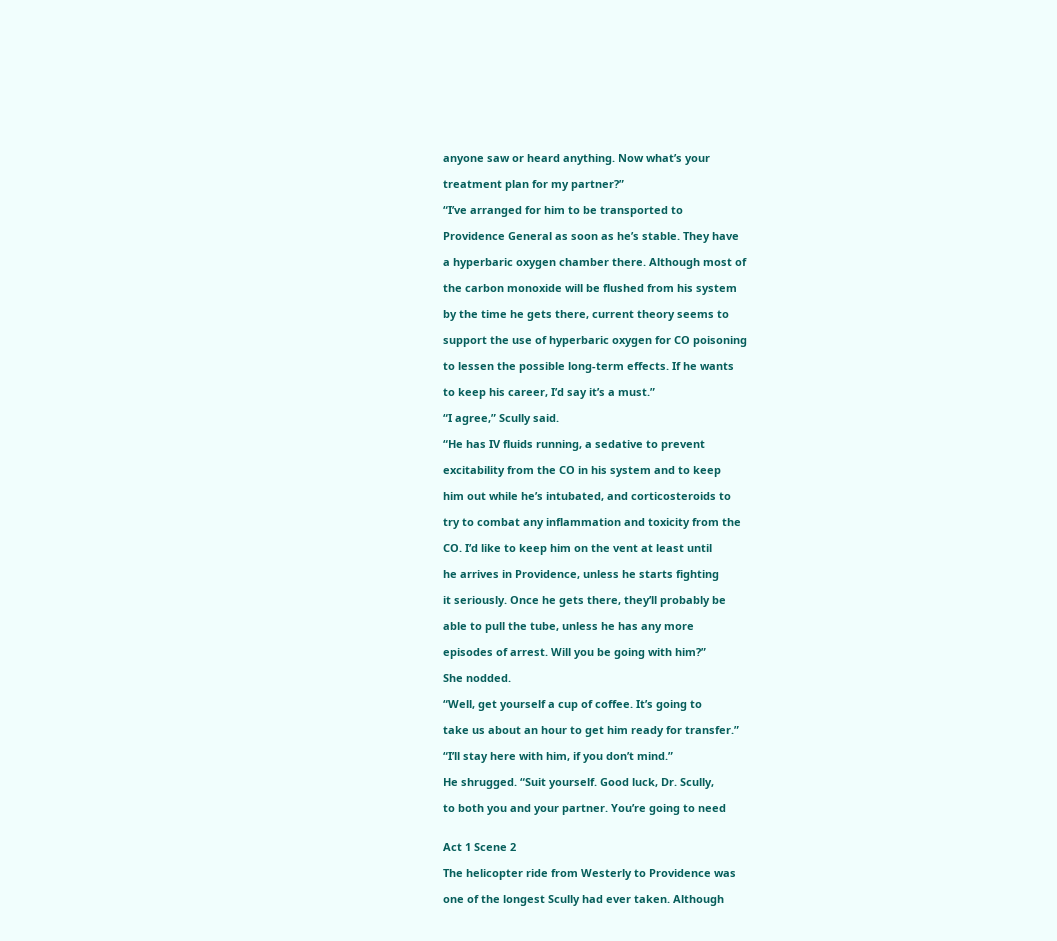anyone saw or heard anything. Now what’s your

treatment plan for my partner?”

“I’ve arranged for him to be transported to

Providence General as soon as he’s stable. They have

a hyperbaric oxygen chamber there. Although most of

the carbon monoxide will be flushed from his system

by the time he gets there, current theory seems to

support the use of hyperbaric oxygen for CO poisoning

to lessen the possible long-term effects. If he wants

to keep his career, I’d say it’s a must.”

“I agree,” Scully said.

“He has IV fluids running, a sedative to prevent

excitability from the CO in his system and to keep

him out while he’s intubated, and corticosteroids to

try to combat any inflammation and toxicity from the

CO. I’d like to keep him on the vent at least until

he arrives in Providence, unless he starts fighting

it seriously. Once he gets there, they’ll probably be

able to pull the tube, unless he has any more

episodes of arrest. Will you be going with him?”

She nodded.

“Well, get yourself a cup of coffee. It’s going to

take us about an hour to get him ready for transfer.”

“I’ll stay here with him, if you don’t mind.”

He shrugged. “Suit yourself. Good luck, Dr. Scully,

to both you and your partner. You’re going to need


Act 1 Scene 2

The helicopter ride from Westerly to Providence was

one of the longest Scully had ever taken. Although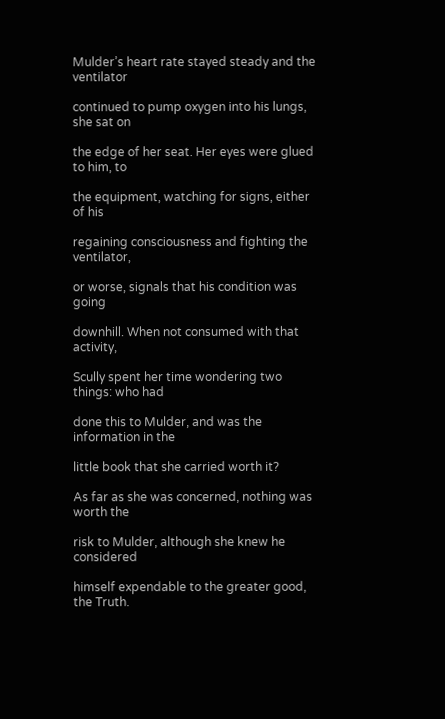Mulder’s heart rate stayed steady and the ventilator

continued to pump oxygen into his lungs, she sat on

the edge of her seat. Her eyes were glued to him, to

the equipment, watching for signs, either of his

regaining consciousness and fighting the ventilator,

or worse, signals that his condition was going

downhill. When not consumed with that activity,

Scully spent her time wondering two things: who had

done this to Mulder, and was the information in the

little book that she carried worth it?

As far as she was concerned, nothing was worth the

risk to Mulder, although she knew he considered

himself expendable to the greater good, the Truth.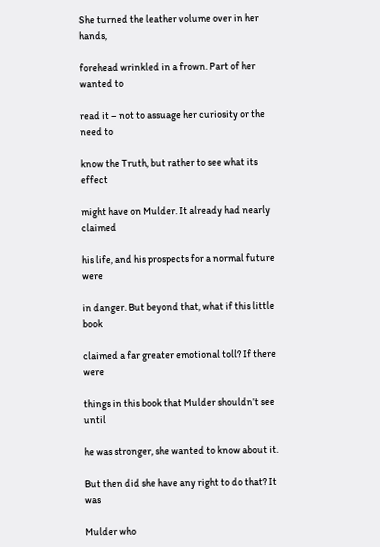She turned the leather volume over in her hands,

forehead wrinkled in a frown. Part of her wanted to

read it – not to assuage her curiosity or the need to

know the Truth, but rather to see what its effect

might have on Mulder. It already had nearly claimed

his life, and his prospects for a normal future were

in danger. But beyond that, what if this little book

claimed a far greater emotional toll? If there were

things in this book that Mulder shouldn’t see until

he was stronger, she wanted to know about it.

But then did she have any right to do that? It was

Mulder who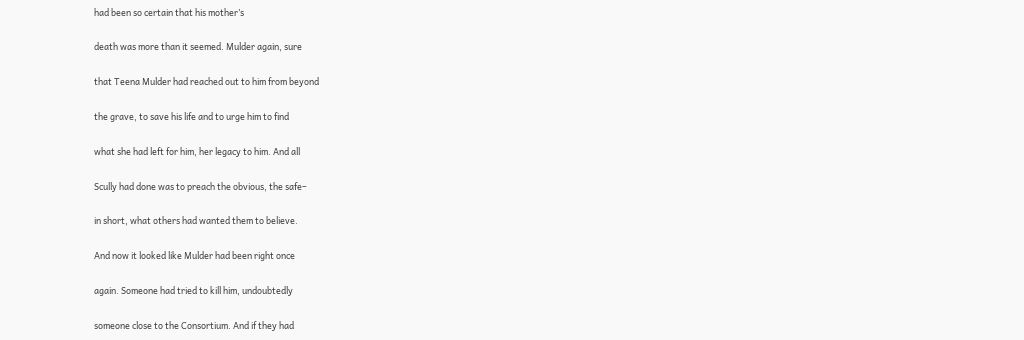had been so certain that his mother’s

death was more than it seemed. Mulder again, sure

that Teena Mulder had reached out to him from beyond

the grave, to save his life and to urge him to find

what she had left for him, her legacy to him. And all

Scully had done was to preach the obvious, the safe–

in short, what others had wanted them to believe.

And now it looked like Mulder had been right once

again. Someone had tried to kill him, undoubtedly

someone close to the Consortium. And if they had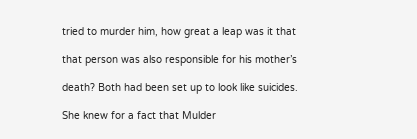tried to murder him, how great a leap was it that

that person was also responsible for his mother’s

death? Both had been set up to look like suicides.

She knew for a fact that Mulder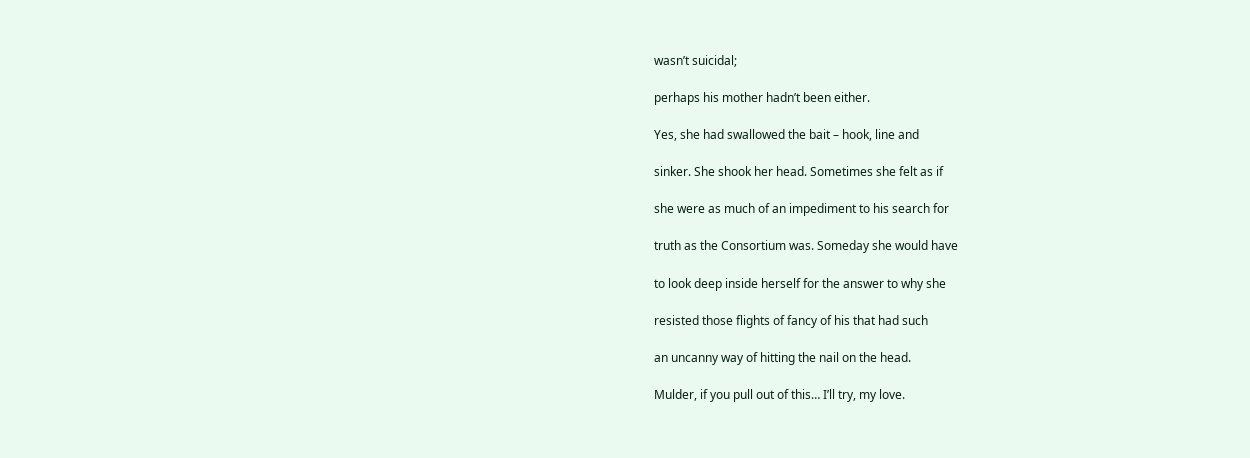wasn’t suicidal;

perhaps his mother hadn’t been either.

Yes, she had swallowed the bait – hook, line and

sinker. She shook her head. Sometimes she felt as if

she were as much of an impediment to his search for

truth as the Consortium was. Someday she would have

to look deep inside herself for the answer to why she

resisted those flights of fancy of his that had such

an uncanny way of hitting the nail on the head.

Mulder, if you pull out of this… I’ll try, my love.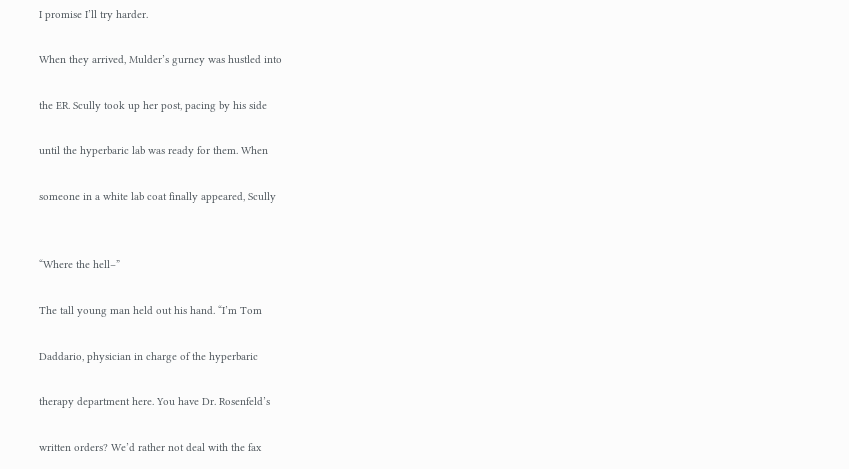I promise I’ll try harder.

When they arrived, Mulder’s gurney was hustled into

the ER. Scully took up her post, pacing by his side

until the hyperbaric lab was ready for them. When

someone in a white lab coat finally appeared, Scully


“Where the hell–”

The tall young man held out his hand. “I’m Tom

Daddario, physician in charge of the hyperbaric

therapy department here. You have Dr. Rosenfeld’s

written orders? We’d rather not deal with the fax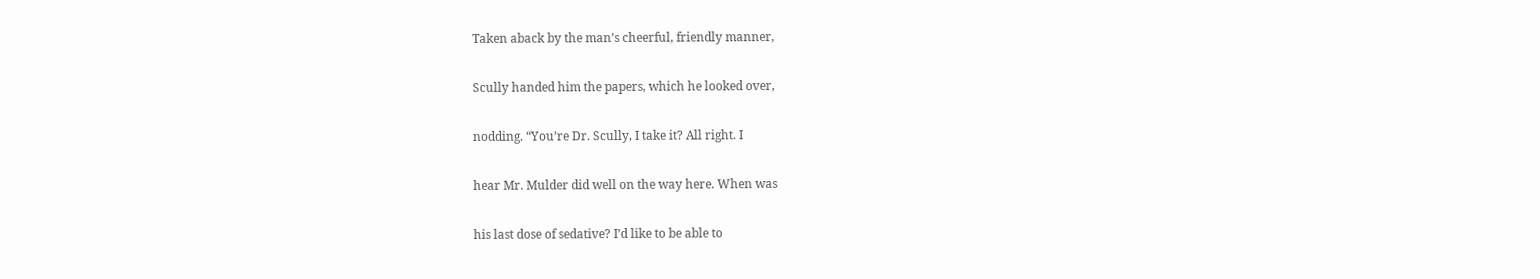Taken aback by the man’s cheerful, friendly manner,

Scully handed him the papers, which he looked over,

nodding. “You’re Dr. Scully, I take it? All right. I

hear Mr. Mulder did well on the way here. When was

his last dose of sedative? I’d like to be able to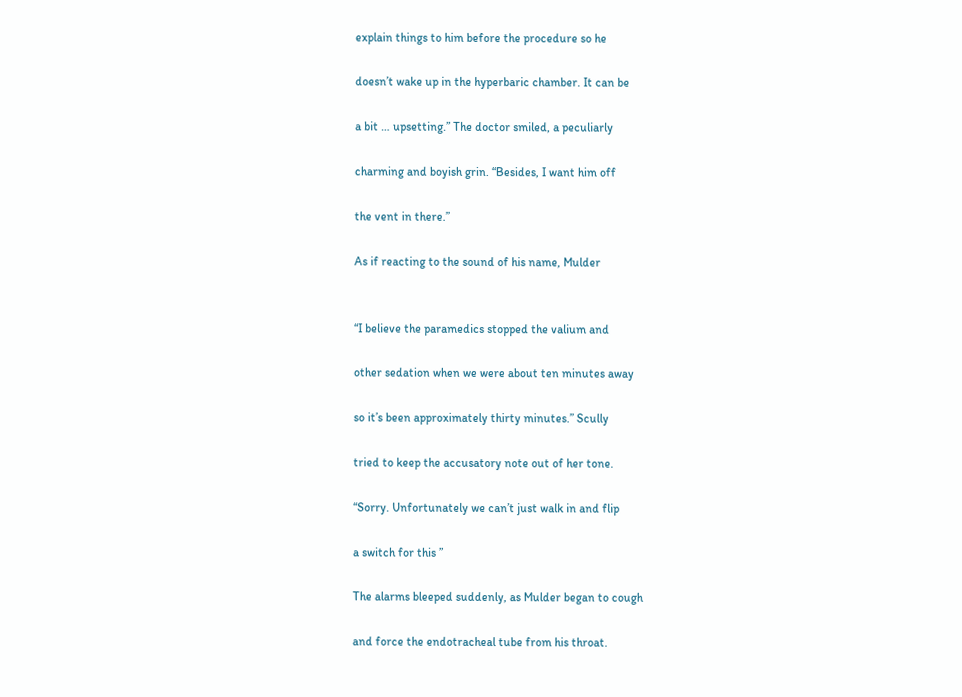explain things to him before the procedure so he

doesn’t wake up in the hyperbaric chamber. It can be

a bit … upsetting.” The doctor smiled, a peculiarly

charming and boyish grin. “Besides, I want him off

the vent in there.”

As if reacting to the sound of his name, Mulder


“I believe the paramedics stopped the valium and

other sedation when we were about ten minutes away

so it’s been approximately thirty minutes.” Scully

tried to keep the accusatory note out of her tone.

“Sorry. Unfortunately we can’t just walk in and flip

a switch for this ”

The alarms bleeped suddenly, as Mulder began to cough

and force the endotracheal tube from his throat.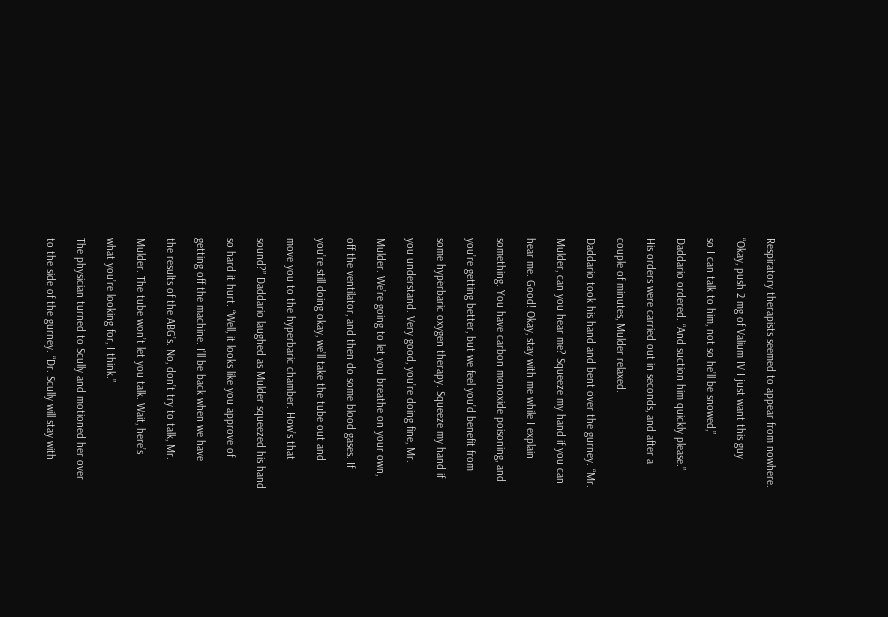Respiratory therapists seemed to appear from nowhere.

“Okay, push 2 mg of Valium IV I just want this guy

so I can talk to him, not so he’ll be snowed,”

Daddario ordered. “And suction him quickly please.”

His orders were carried out in seconds, and after a

couple of minutes, Mulder relaxed.

Daddario took his hand and bent over the gurney. “Mr.

Mulder, can you hear me? Squeeze my hand if you can

hear me. Good! Okay, stay with me while I explain

something. You have carbon monoxide poisoning, and

you’re getting better, but we feel you’d benefit from

some hyperbaric oxygen therapy. Squeeze my hand if

you understand. Very good, you’re doing fine, Mr.

Mulder. We’re going to let you breathe on your own,

off the ventilator, and then do some blood gases. If

you’re still doing okay, we’ll take the tube out and

move you to the hyperbaric chamber. How’s that

sound?” Daddario laughed as Mulder squeezed his hand

so hard it hurt. “Well, it looks like you approve of

getting off the machine. I’ll be back when we have

the results of the ABG’s. No, don’t try to talk, Mr.

Mulder. The tube won’t let you talk. Wait, here’s

what you’re looking for, I think.”

The physician turned to Scully and motioned her over

to the side of the gurney. “Dr. Scully will stay with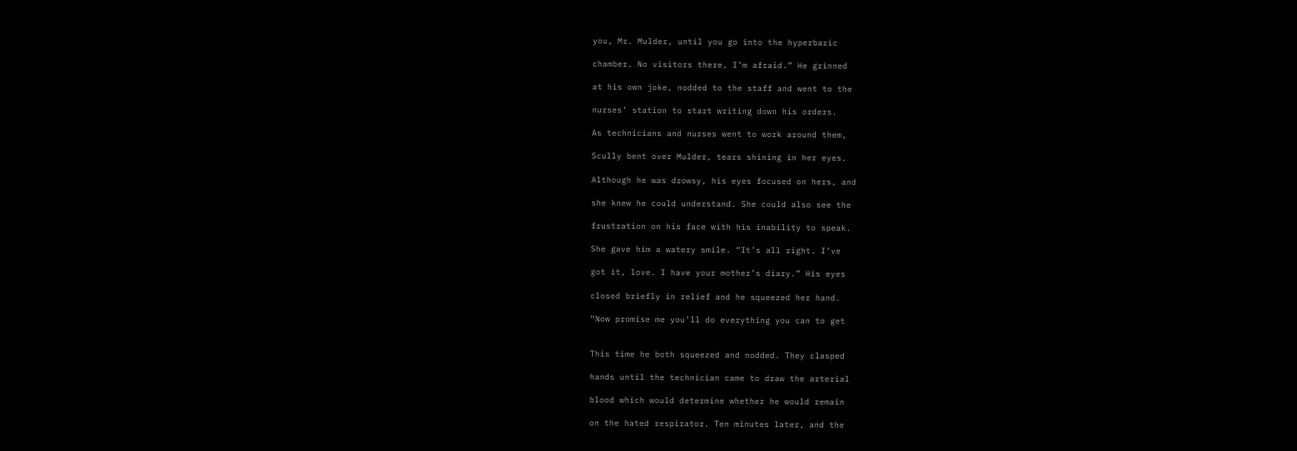you, Mr. Mulder, until you go into the hyperbaric

chamber. No visitors there, I’m afraid.” He grinned

at his own joke, nodded to the staff and went to the

nurses’ station to start writing down his orders.

As technicians and nurses went to work around them,

Scully bent over Mulder, tears shining in her eyes.

Although he was drowsy, his eyes focused on hers, and

she knew he could understand. She could also see the

frustration on his face with his inability to speak.

She gave him a watery smile. “It’s all right. I’ve

got it, love. I have your mother’s diary.” His eyes

closed briefly in relief and he squeezed her hand.

“Now promise me you’ll do everything you can to get


This time he both squeezed and nodded. They clasped

hands until the technician came to draw the arterial

blood which would determine whether he would remain

on the hated respirator. Ten minutes later, and the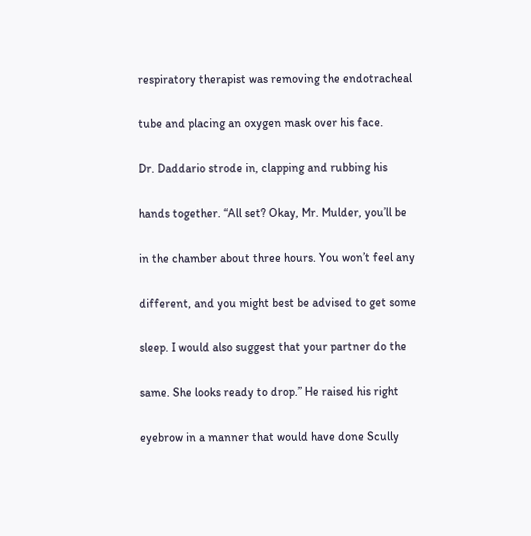respiratory therapist was removing the endotracheal

tube and placing an oxygen mask over his face.

Dr. Daddario strode in, clapping and rubbing his

hands together. “All set? Okay, Mr. Mulder, you’ll be

in the chamber about three hours. You won’t feel any

different, and you might best be advised to get some

sleep. I would also suggest that your partner do the

same. She looks ready to drop.” He raised his right

eyebrow in a manner that would have done Scully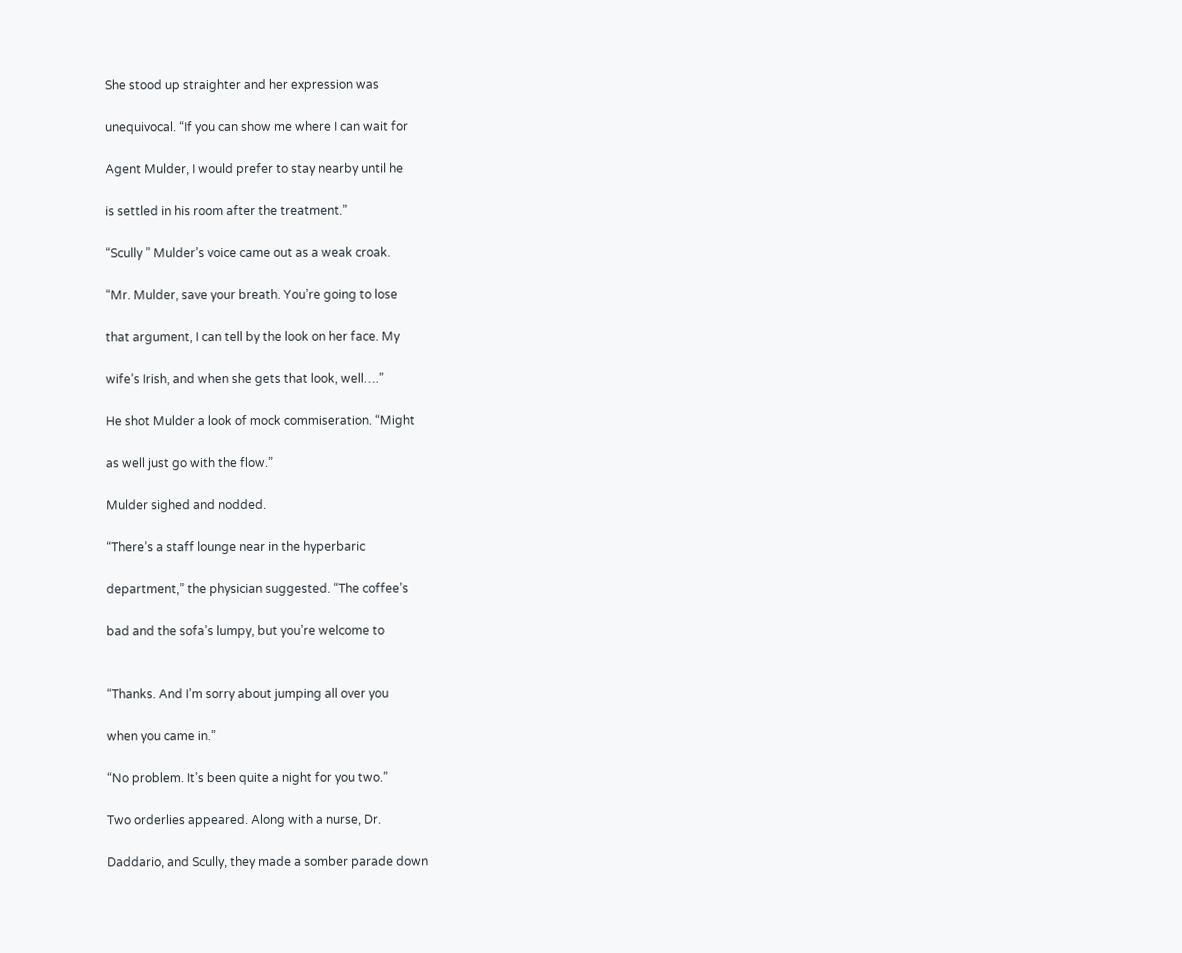She stood up straighter and her expression was

unequivocal. “If you can show me where I can wait for

Agent Mulder, I would prefer to stay nearby until he

is settled in his room after the treatment.”

“Scully ” Mulder’s voice came out as a weak croak.

“Mr. Mulder, save your breath. You’re going to lose

that argument, I can tell by the look on her face. My

wife’s Irish, and when she gets that look, well….”

He shot Mulder a look of mock commiseration. “Might

as well just go with the flow.”

Mulder sighed and nodded.

“There’s a staff lounge near in the hyperbaric

department,” the physician suggested. “The coffee’s

bad and the sofa’s lumpy, but you’re welcome to


“Thanks. And I’m sorry about jumping all over you

when you came in.”

“No problem. It’s been quite a night for you two.”

Two orderlies appeared. Along with a nurse, Dr.

Daddario, and Scully, they made a somber parade down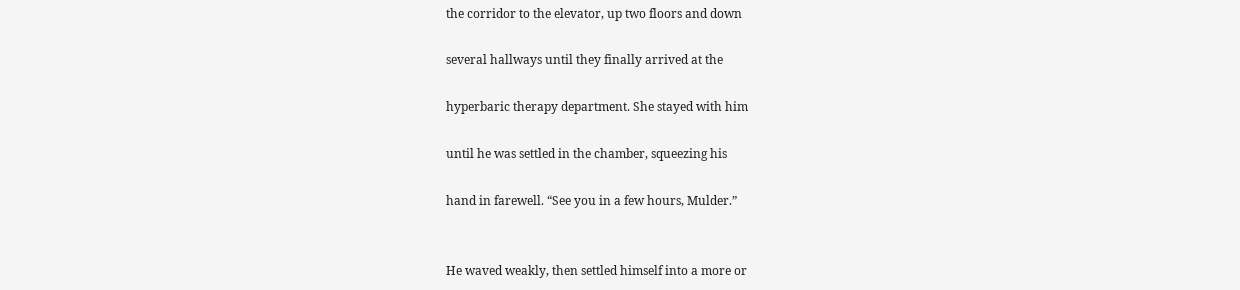the corridor to the elevator, up two floors and down

several hallways until they finally arrived at the

hyperbaric therapy department. She stayed with him

until he was settled in the chamber, squeezing his

hand in farewell. “See you in a few hours, Mulder.”


He waved weakly, then settled himself into a more or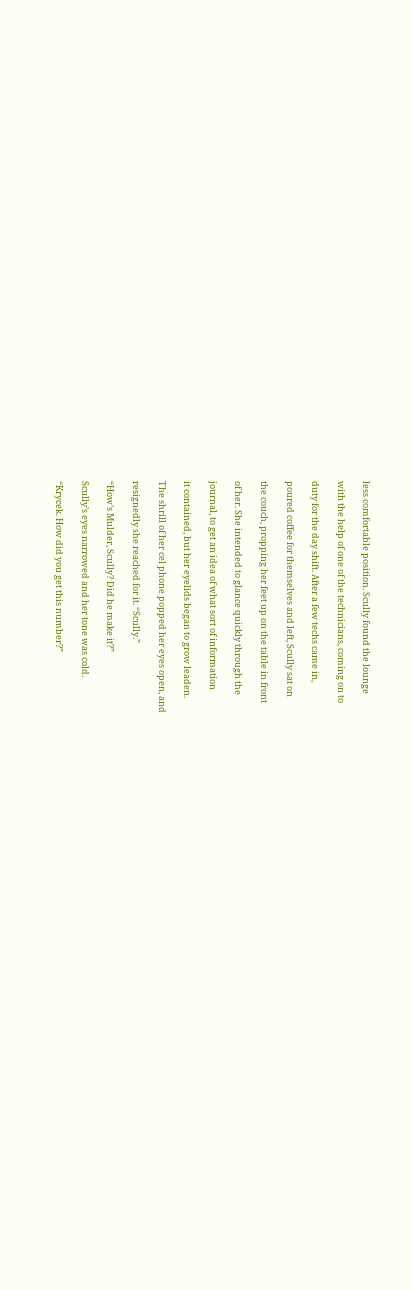less comfortable position. Scully found the lounge

with the help of one of the technicians, coming on to

duty for the day shift. After a few techs came in,

poured coffee for themselves and left, Scully sat on

the couch, propping her feet up on the table in front

of her. She intended to glance quickly through the

journal, to get an idea of what sort of information

it contained, but her eyelids began to grow leaden.

The shrill of her cel phone popped her eyes open, and

resignedly she reached for it. “Scully.”

“How’s Mulder, Scully? Did he make it?”

Scully’s eyes narrowed and her tone was cold.

“Krycek. How did you get this number?”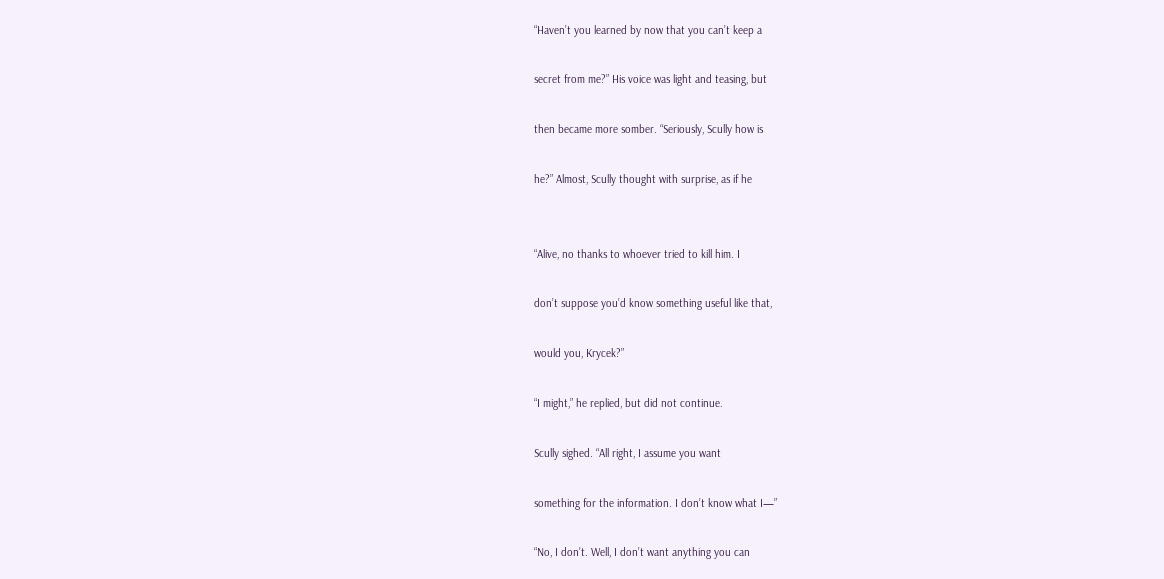“Haven’t you learned by now that you can’t keep a

secret from me?” His voice was light and teasing, but

then became more somber. “Seriously, Scully how is

he?” Almost, Scully thought with surprise, as if he


“Alive, no thanks to whoever tried to kill him. I

don’t suppose you’d know something useful like that,

would you, Krycek?”

“I might,” he replied, but did not continue.

Scully sighed. “All right, I assume you want

something for the information. I don’t know what I—”

“No, I don’t. Well, I don’t want anything you can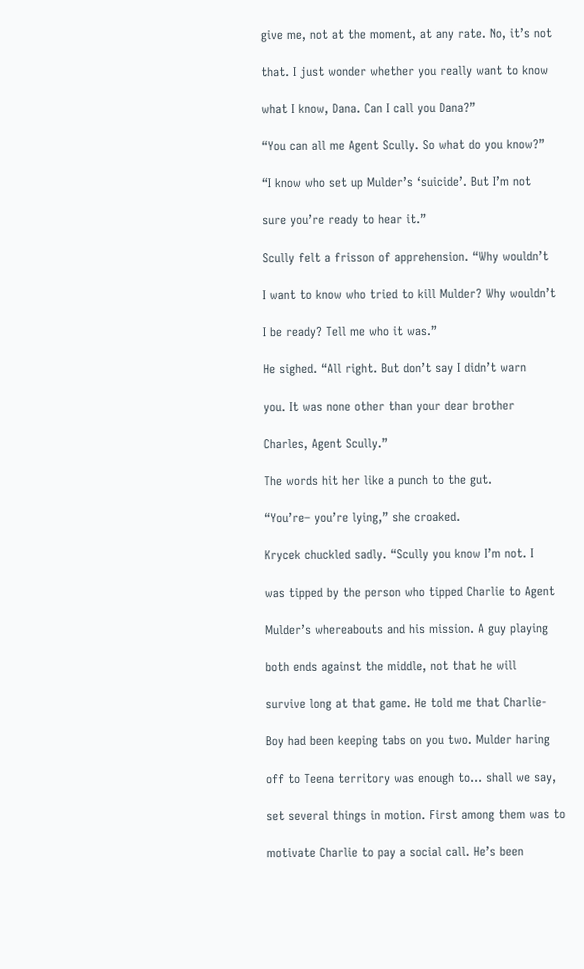give me, not at the moment, at any rate. No, it’s not

that. I just wonder whether you really want to know

what I know, Dana. Can I call you Dana?”

“You can all me Agent Scully. So what do you know?”

“I know who set up Mulder’s ‘suicide’. But I’m not

sure you’re ready to hear it.”

Scully felt a frisson of apprehension. “Why wouldn’t

I want to know who tried to kill Mulder? Why wouldn’t

I be ready? Tell me who it was.”

He sighed. “All right. But don’t say I didn’t warn

you. It was none other than your dear brother

Charles, Agent Scully.”

The words hit her like a punch to the gut.

“You’re– you’re lying,” she croaked.

Krycek chuckled sadly. “Scully you know I’m not. I

was tipped by the person who tipped Charlie to Agent

Mulder’s whereabouts and his mission. A guy playing

both ends against the middle, not that he will

survive long at that game. He told me that Charlie-

Boy had been keeping tabs on you two. Mulder haring

off to Teena territory was enough to… shall we say,

set several things in motion. First among them was to

motivate Charlie to pay a social call. He’s been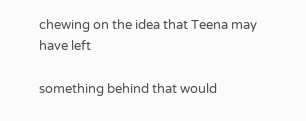chewing on the idea that Teena may have left

something behind that would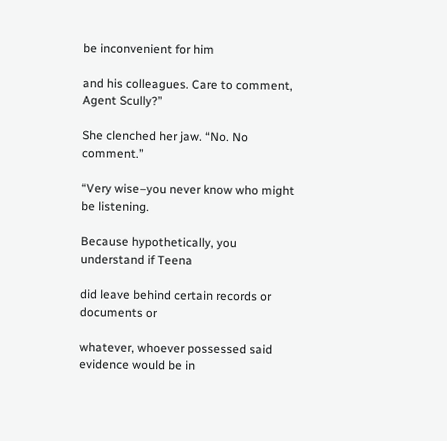be inconvenient for him

and his colleagues. Care to comment, Agent Scully?”

She clenched her jaw. “No. No comment.”

“Very wise–you never know who might be listening.

Because hypothetically, you understand if Teena

did leave behind certain records or documents or

whatever, whoever possessed said evidence would be in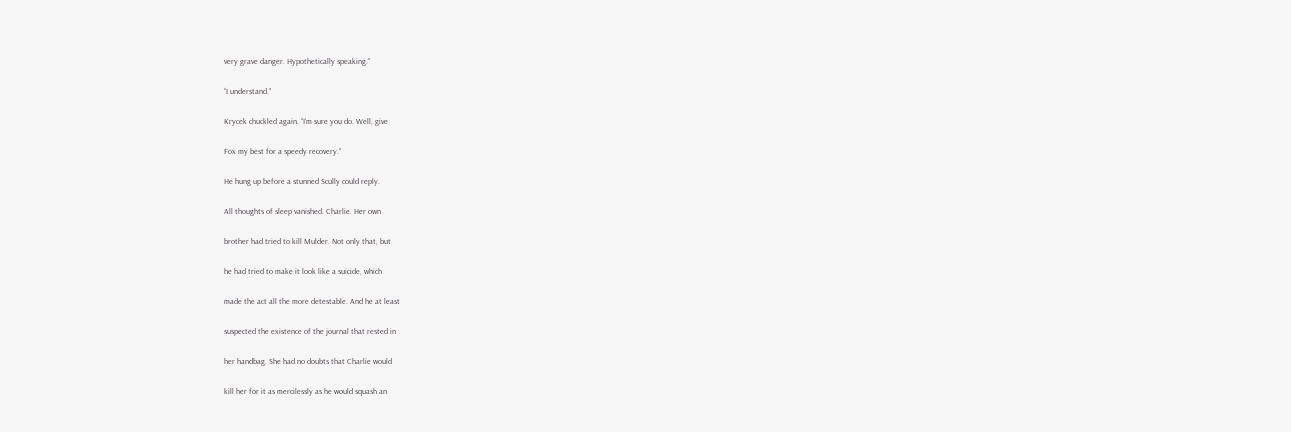very grave danger. Hypothetically speaking.”

“I understand.”

Krycek chuckled again. “I’m sure you do. Well, give

Fox my best for a speedy recovery.”

He hung up before a stunned Scully could reply.

All thoughts of sleep vanished. Charlie. Her own

brother had tried to kill Mulder. Not only that, but

he had tried to make it look like a suicide, which

made the act all the more detestable. And he at least

suspected the existence of the journal that rested in

her handbag. She had no doubts that Charlie would

kill her for it as mercilessly as he would squash an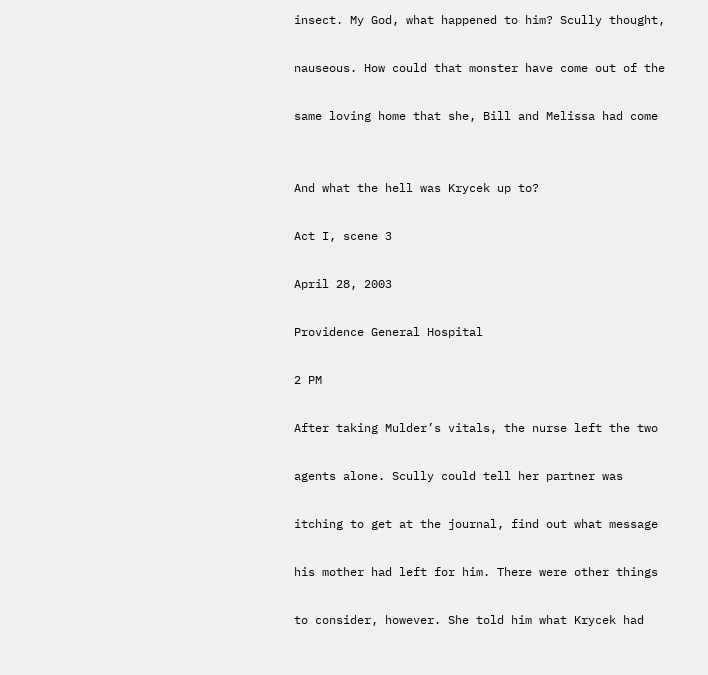insect. My God, what happened to him? Scully thought,

nauseous. How could that monster have come out of the

same loving home that she, Bill and Melissa had come


And what the hell was Krycek up to?

Act I, scene 3

April 28, 2003

Providence General Hospital

2 PM

After taking Mulder’s vitals, the nurse left the two

agents alone. Scully could tell her partner was

itching to get at the journal, find out what message

his mother had left for him. There were other things

to consider, however. She told him what Krycek had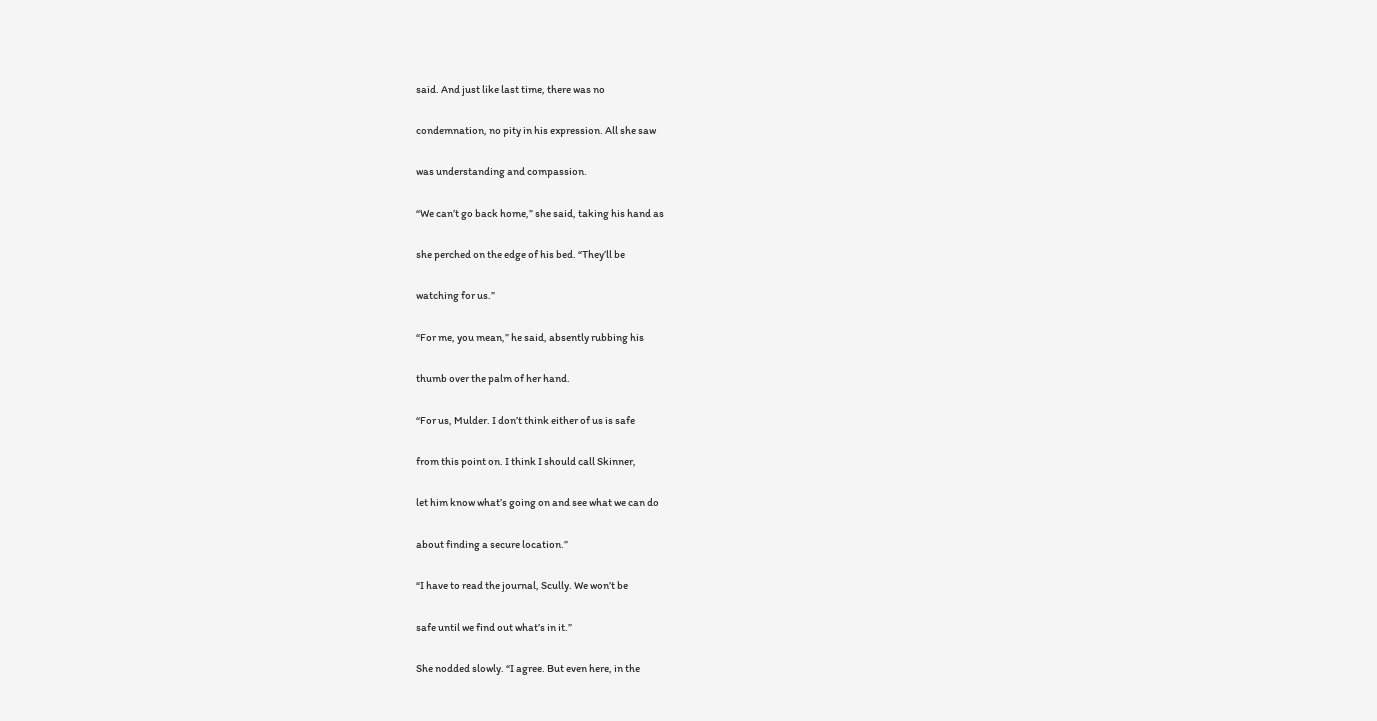said. And just like last time, there was no

condemnation, no pity in his expression. All she saw

was understanding and compassion.

“We can’t go back home,” she said, taking his hand as

she perched on the edge of his bed. “They’ll be

watching for us.”

“For me, you mean,” he said, absently rubbing his

thumb over the palm of her hand.

“For us, Mulder. I don’t think either of us is safe

from this point on. I think I should call Skinner,

let him know what’s going on and see what we can do

about finding a secure location.”

“I have to read the journal, Scully. We won’t be

safe until we find out what’s in it.”

She nodded slowly. “I agree. But even here, in the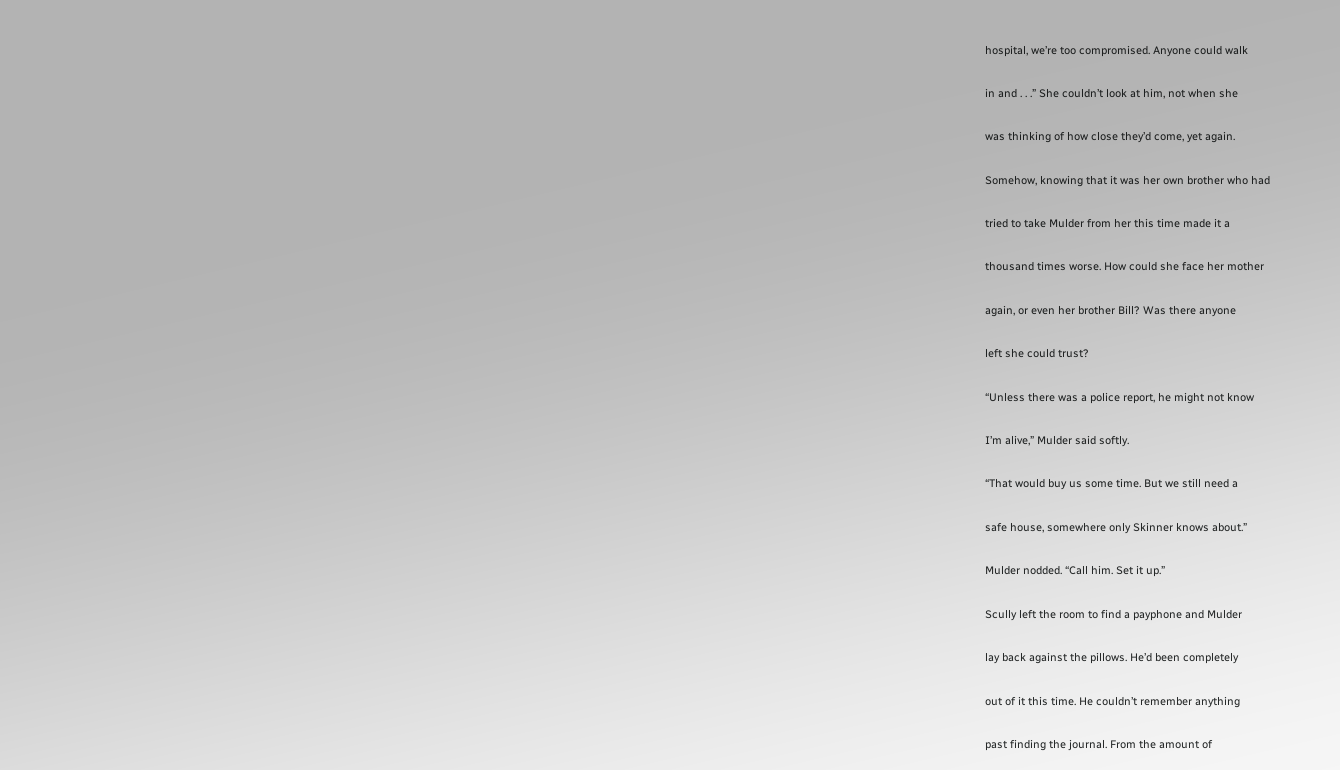hospital, we’re too compromised. Anyone could walk

in and . . .” She couldn’t look at him, not when she

was thinking of how close they’d come, yet again.

Somehow, knowing that it was her own brother who had

tried to take Mulder from her this time made it a

thousand times worse. How could she face her mother

again, or even her brother Bill? Was there anyone

left she could trust?

“Unless there was a police report, he might not know

I’m alive,” Mulder said softly.

“That would buy us some time. But we still need a

safe house, somewhere only Skinner knows about.”

Mulder nodded. “Call him. Set it up.”

Scully left the room to find a payphone and Mulder

lay back against the pillows. He’d been completely

out of it this time. He couldn’t remember anything

past finding the journal. From the amount of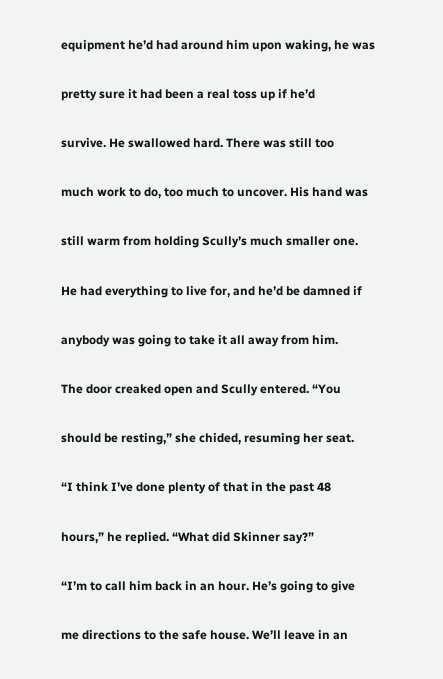equipment he’d had around him upon waking, he was

pretty sure it had been a real toss up if he’d

survive. He swallowed hard. There was still too

much work to do, too much to uncover. His hand was

still warm from holding Scully’s much smaller one.

He had everything to live for, and he’d be damned if

anybody was going to take it all away from him.

The door creaked open and Scully entered. “You

should be resting,” she chided, resuming her seat.

“I think I’ve done plenty of that in the past 48

hours,” he replied. “What did Skinner say?”

“I’m to call him back in an hour. He’s going to give

me directions to the safe house. We’ll leave in an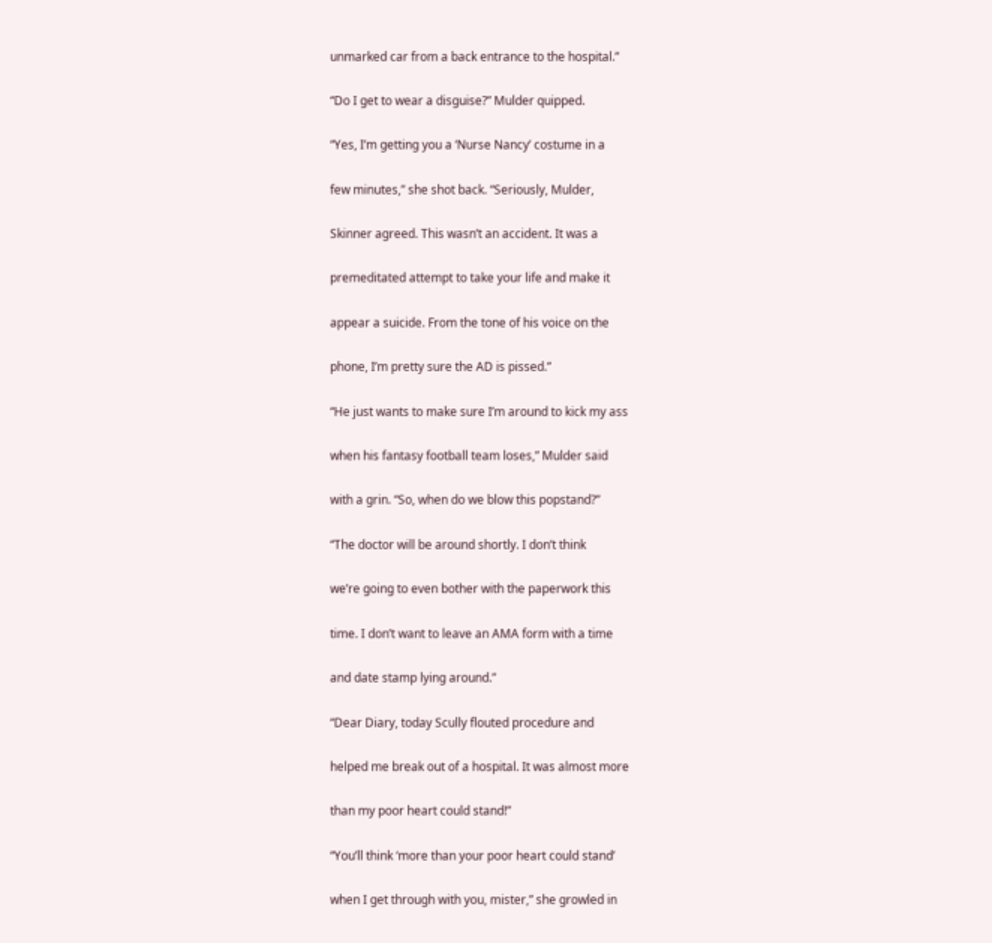unmarked car from a back entrance to the hospital.”

“Do I get to wear a disguise?” Mulder quipped.

“Yes, I’m getting you a ‘Nurse Nancy’ costume in a

few minutes,” she shot back. “Seriously, Mulder,

Skinner agreed. This wasn’t an accident. It was a

premeditated attempt to take your life and make it

appear a suicide. From the tone of his voice on the

phone, I’m pretty sure the AD is pissed.”

“He just wants to make sure I’m around to kick my ass

when his fantasy football team loses,” Mulder said

with a grin. “So, when do we blow this popstand?”

“The doctor will be around shortly. I don’t think

we’re going to even bother with the paperwork this

time. I don’t want to leave an AMA form with a time

and date stamp lying around.”

“Dear Diary, today Scully flouted procedure and

helped me break out of a hospital. It was almost more

than my poor heart could stand!”

“You’ll think ‘more than your poor heart could stand’

when I get through with you, mister,” she growled in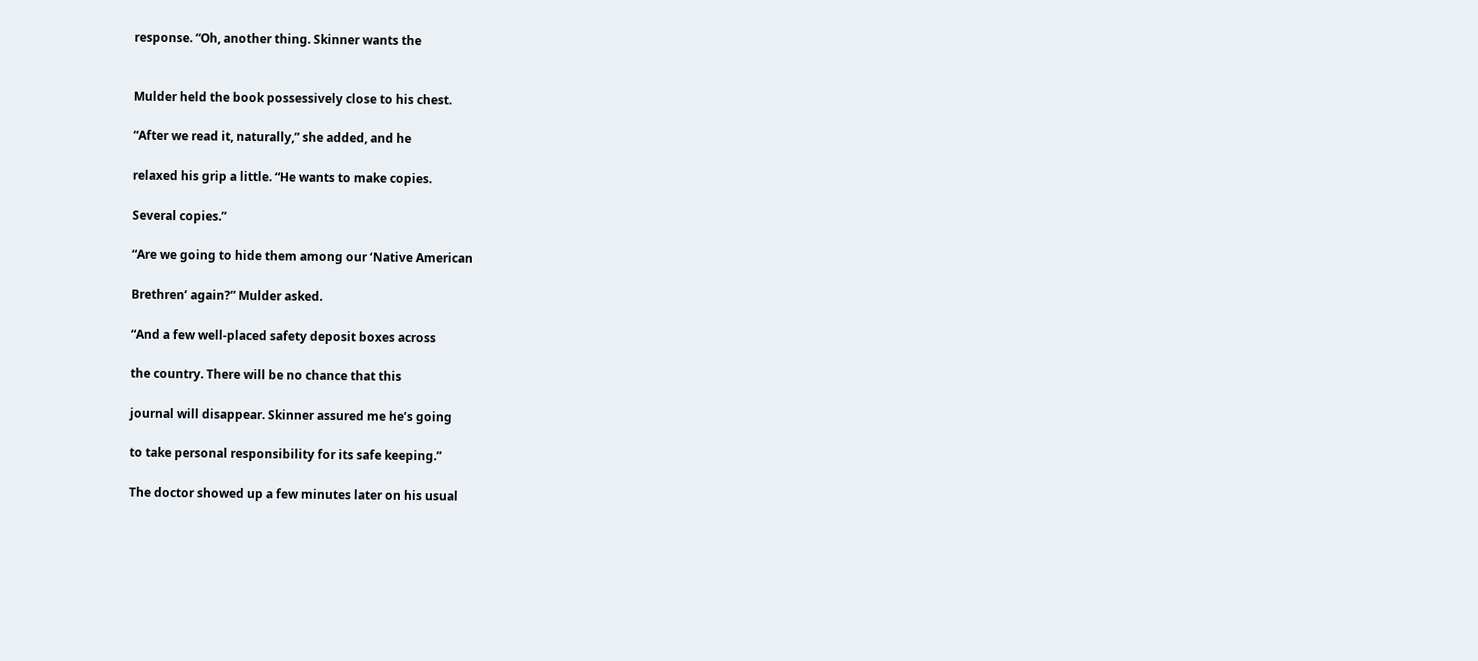response. “Oh, another thing. Skinner wants the


Mulder held the book possessively close to his chest.

“After we read it, naturally,” she added, and he

relaxed his grip a little. “He wants to make copies.

Several copies.”

“Are we going to hide them among our ‘Native American

Brethren’ again?” Mulder asked.

“And a few well-placed safety deposit boxes across

the country. There will be no chance that this

journal will disappear. Skinner assured me he’s going

to take personal responsibility for its safe keeping.”

The doctor showed up a few minutes later on his usual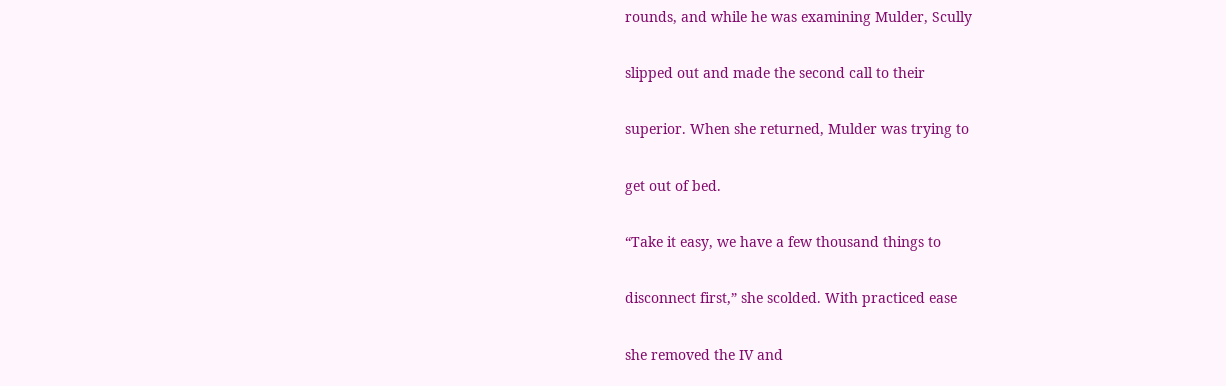rounds, and while he was examining Mulder, Scully

slipped out and made the second call to their

superior. When she returned, Mulder was trying to

get out of bed.

“Take it easy, we have a few thousand things to

disconnect first,” she scolded. With practiced ease

she removed the IV and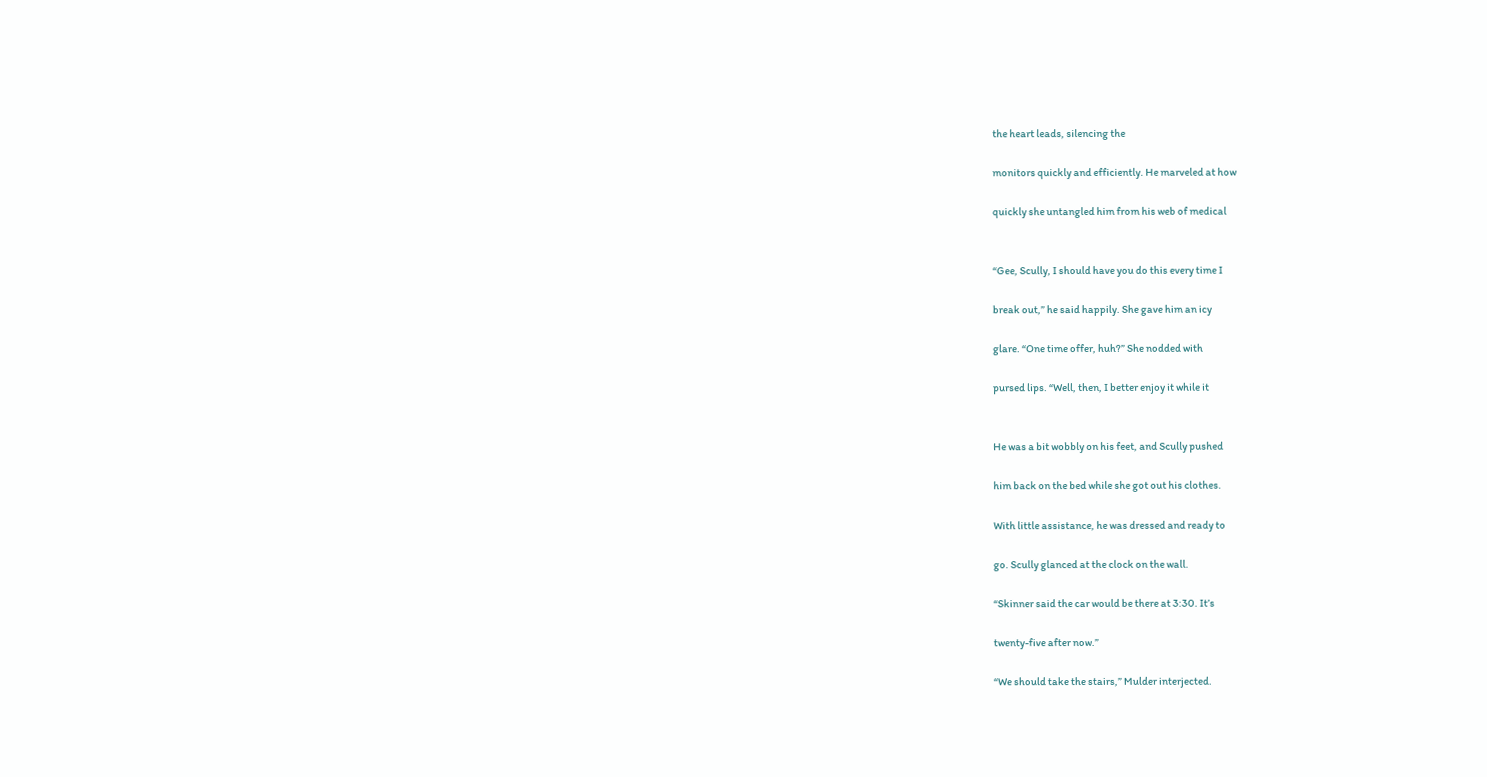the heart leads, silencing the

monitors quickly and efficiently. He marveled at how

quickly she untangled him from his web of medical


“Gee, Scully, I should have you do this every time I

break out,” he said happily. She gave him an icy

glare. “One time offer, huh?” She nodded with

pursed lips. “Well, then, I better enjoy it while it


He was a bit wobbly on his feet, and Scully pushed

him back on the bed while she got out his clothes.

With little assistance, he was dressed and ready to

go. Scully glanced at the clock on the wall.

“Skinner said the car would be there at 3:30. It’s

twenty-five after now.”

“We should take the stairs,” Mulder interjected.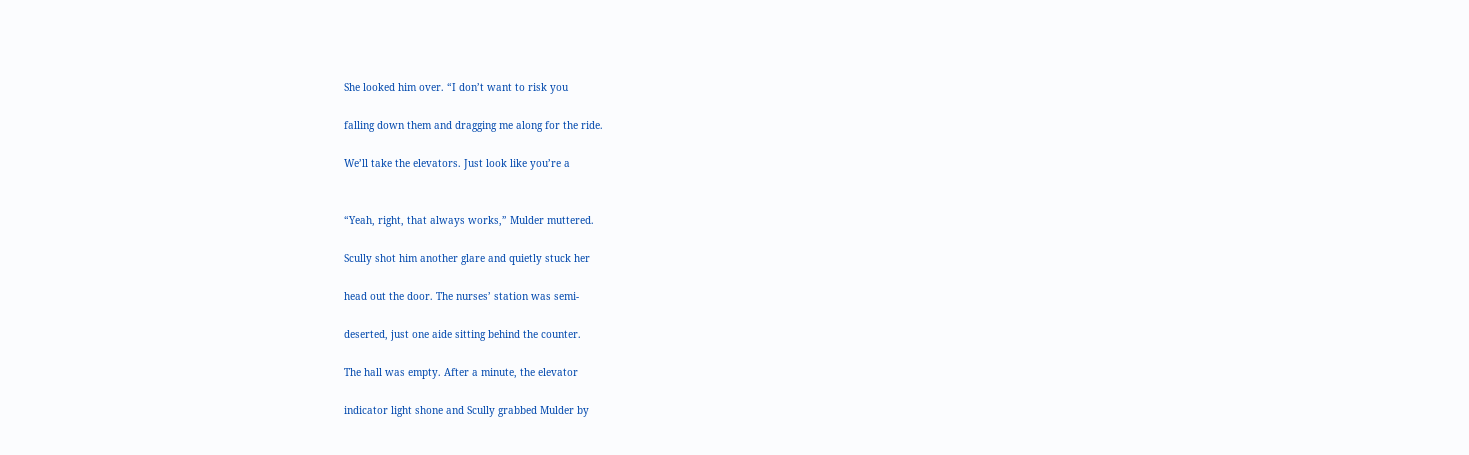She looked him over. “I don’t want to risk you

falling down them and dragging me along for the ride.

We’ll take the elevators. Just look like you’re a


“Yeah, right, that always works,” Mulder muttered.

Scully shot him another glare and quietly stuck her

head out the door. The nurses’ station was semi-

deserted, just one aide sitting behind the counter.

The hall was empty. After a minute, the elevator

indicator light shone and Scully grabbed Mulder by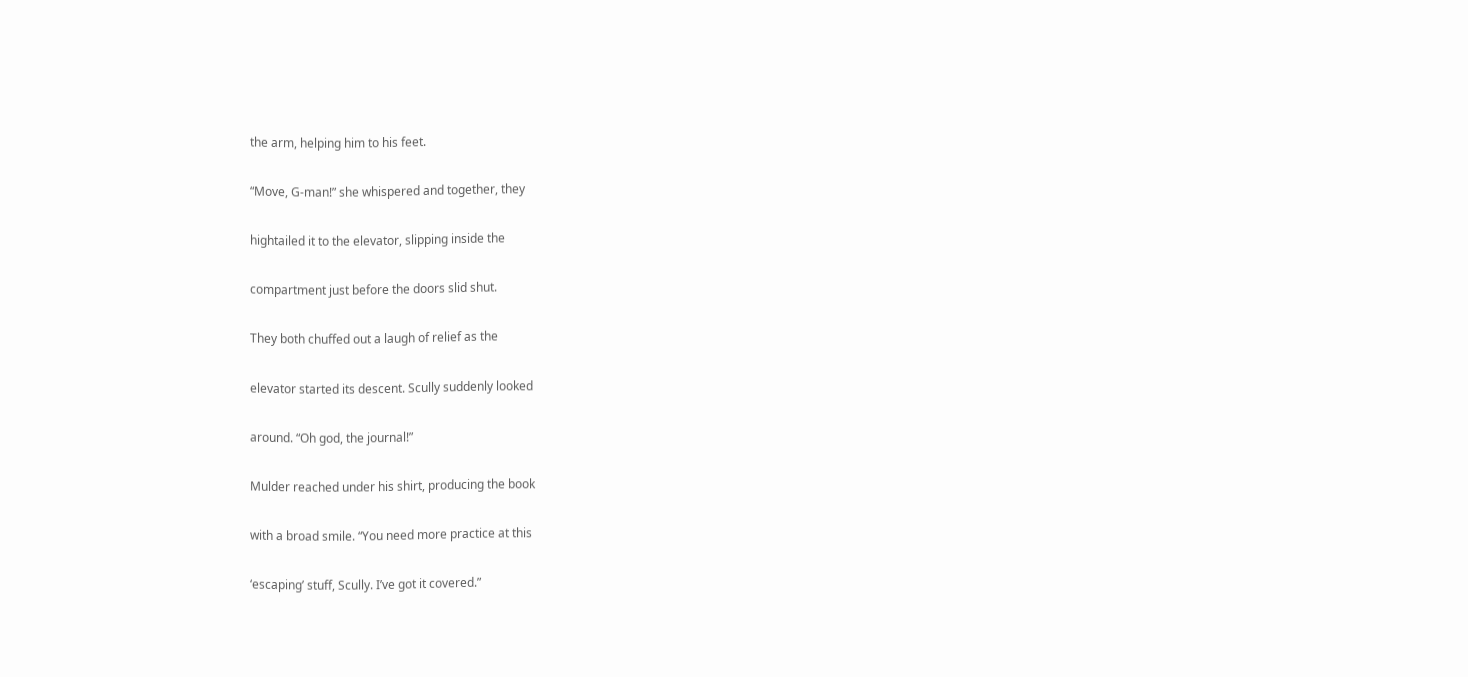the arm, helping him to his feet.

“Move, G-man!” she whispered and together, they

hightailed it to the elevator, slipping inside the

compartment just before the doors slid shut.

They both chuffed out a laugh of relief as the

elevator started its descent. Scully suddenly looked

around. “Oh god, the journal!”

Mulder reached under his shirt, producing the book

with a broad smile. “You need more practice at this

‘escaping’ stuff, Scully. I’ve got it covered.”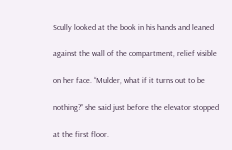Scully looked at the book in his hands and leaned

against the wall of the compartment, relief visible

on her face. “Mulder, what if it turns out to be

nothing?” she said just before the elevator stopped

at the first floor.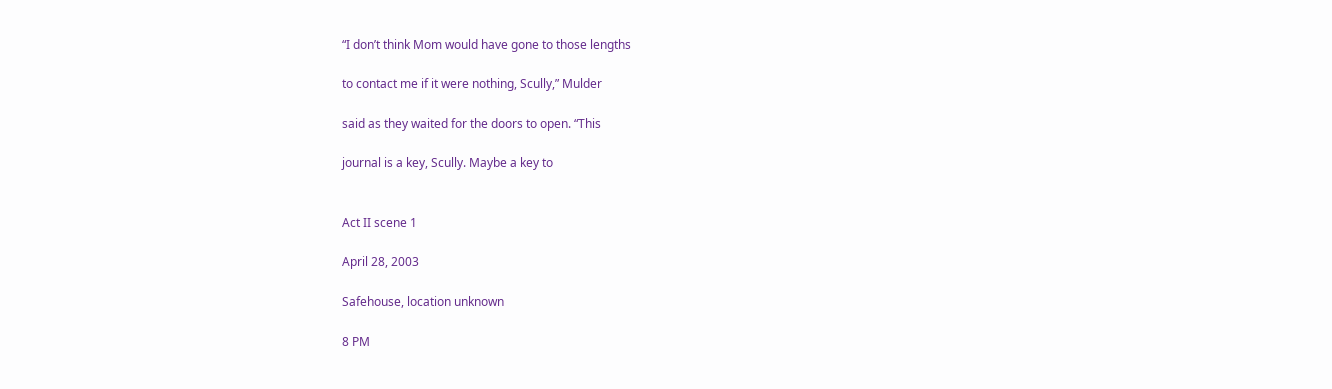“I don’t think Mom would have gone to those lengths

to contact me if it were nothing, Scully,” Mulder

said as they waited for the doors to open. “This

journal is a key, Scully. Maybe a key to


Act II scene 1

April 28, 2003

Safehouse, location unknown

8 PM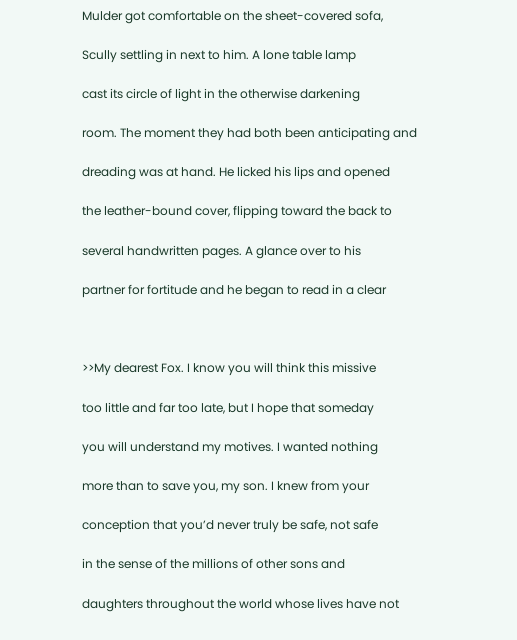Mulder got comfortable on the sheet-covered sofa,

Scully settling in next to him. A lone table lamp

cast its circle of light in the otherwise darkening

room. The moment they had both been anticipating and

dreading was at hand. He licked his lips and opened

the leather-bound cover, flipping toward the back to

several handwritten pages. A glance over to his

partner for fortitude and he began to read in a clear



>>My dearest Fox. I know you will think this missive

too little and far too late, but I hope that someday

you will understand my motives. I wanted nothing

more than to save you, my son. I knew from your

conception that you’d never truly be safe, not safe

in the sense of the millions of other sons and

daughters throughout the world whose lives have not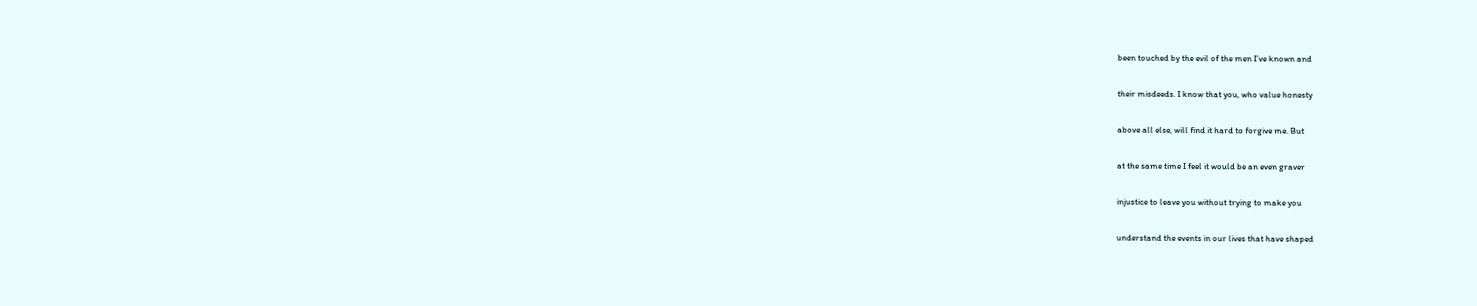been touched by the evil of the men I’ve known and

their misdeeds. I know that you, who value honesty

above all else, will find it hard to forgive me. But

at the same time I feel it would be an even graver

injustice to leave you without trying to make you

understand the events in our lives that have shaped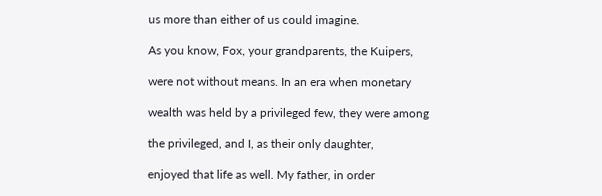us more than either of us could imagine.

As you know, Fox, your grandparents, the Kuipers,

were not without means. In an era when monetary

wealth was held by a privileged few, they were among

the privileged, and I, as their only daughter,

enjoyed that life as well. My father, in order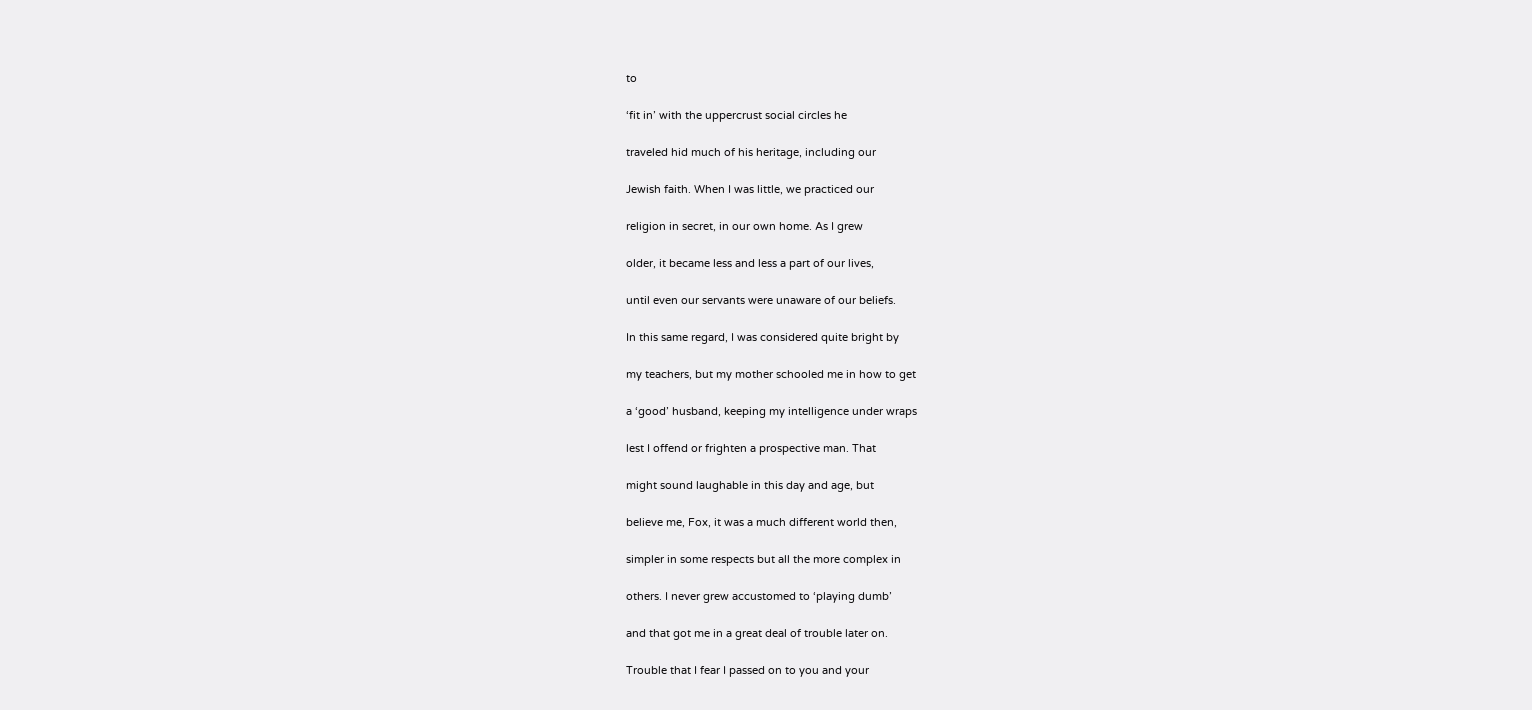to

‘fit in’ with the uppercrust social circles he

traveled hid much of his heritage, including our

Jewish faith. When I was little, we practiced our

religion in secret, in our own home. As I grew

older, it became less and less a part of our lives,

until even our servants were unaware of our beliefs.

In this same regard, I was considered quite bright by

my teachers, but my mother schooled me in how to get

a ‘good’ husband, keeping my intelligence under wraps

lest I offend or frighten a prospective man. That

might sound laughable in this day and age, but

believe me, Fox, it was a much different world then,

simpler in some respects but all the more complex in

others. I never grew accustomed to ‘playing dumb’

and that got me in a great deal of trouble later on.

Trouble that I fear I passed on to you and your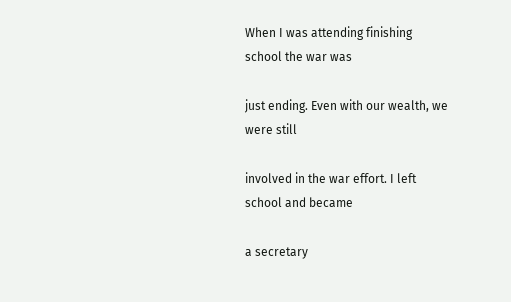When I was attending finishing school the war was

just ending. Even with our wealth, we were still

involved in the war effort. I left school and became

a secretary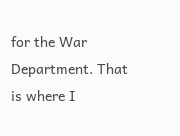for the War Department. That is where I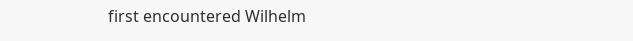first encountered Wilhelm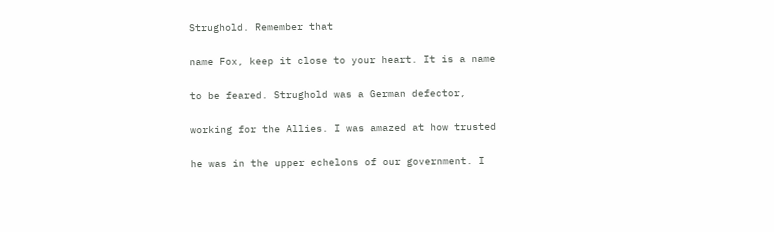Strughold. Remember that

name Fox, keep it close to your heart. It is a name

to be feared. Strughold was a German defector,

working for the Allies. I was amazed at how trusted

he was in the upper echelons of our government. I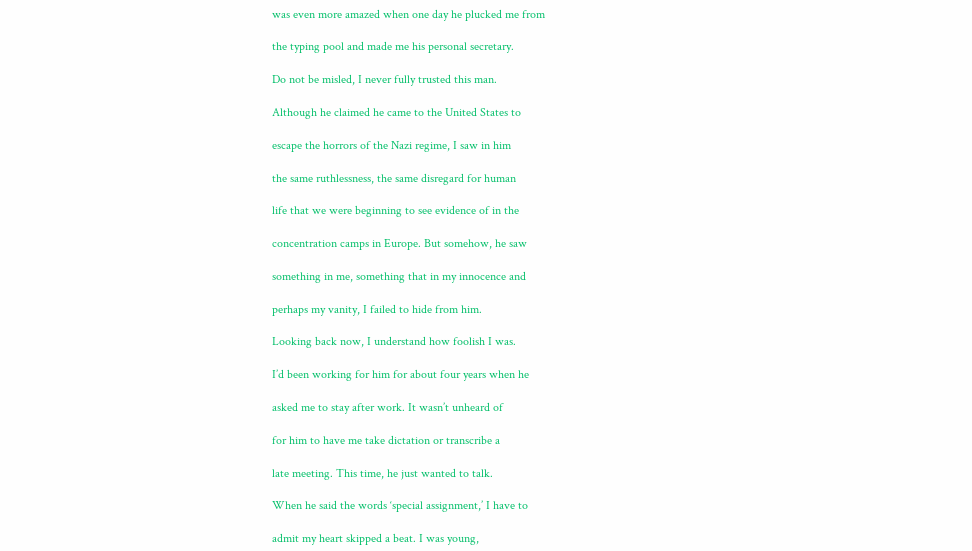was even more amazed when one day he plucked me from

the typing pool and made me his personal secretary.

Do not be misled, I never fully trusted this man.

Although he claimed he came to the United States to

escape the horrors of the Nazi regime, I saw in him

the same ruthlessness, the same disregard for human

life that we were beginning to see evidence of in the

concentration camps in Europe. But somehow, he saw

something in me, something that in my innocence and

perhaps my vanity, I failed to hide from him.

Looking back now, I understand how foolish I was.

I’d been working for him for about four years when he

asked me to stay after work. It wasn’t unheard of

for him to have me take dictation or transcribe a

late meeting. This time, he just wanted to talk.

When he said the words ‘special assignment,’ I have to

admit my heart skipped a beat. I was young,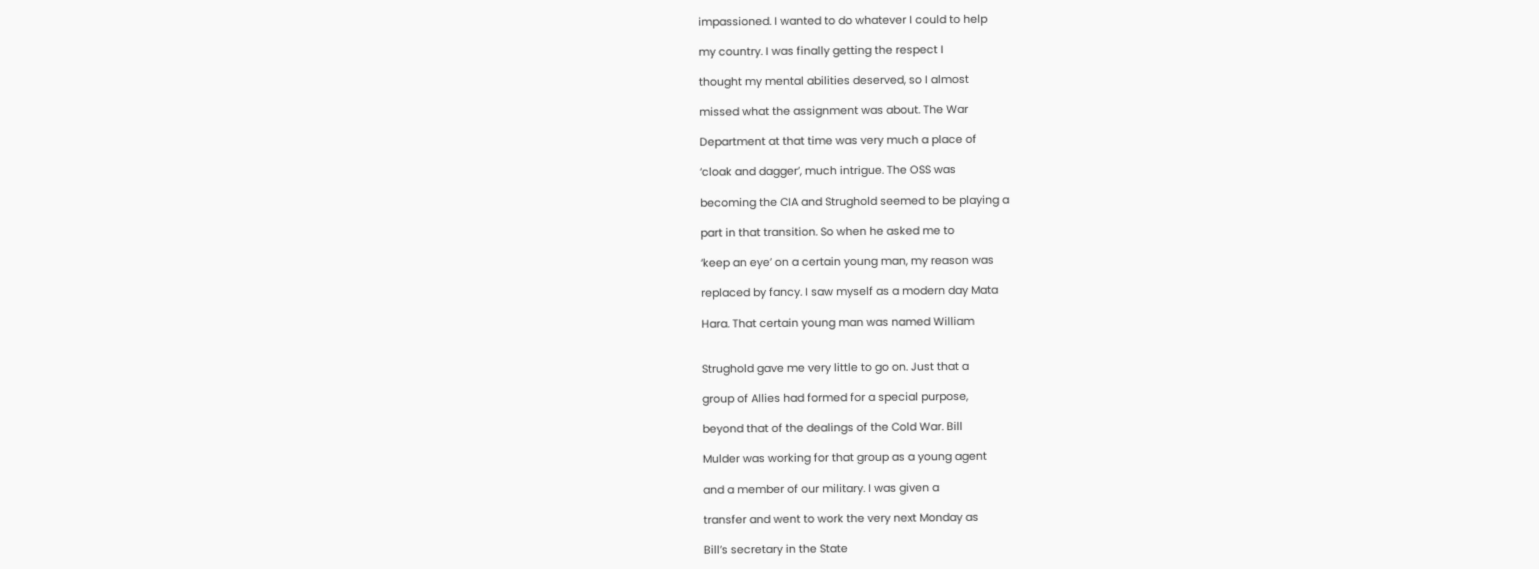impassioned. I wanted to do whatever I could to help

my country. I was finally getting the respect I

thought my mental abilities deserved, so I almost

missed what the assignment was about. The War

Department at that time was very much a place of

‘cloak and dagger’, much intrigue. The OSS was

becoming the CIA and Strughold seemed to be playing a

part in that transition. So when he asked me to

‘keep an eye’ on a certain young man, my reason was

replaced by fancy. I saw myself as a modern day Mata

Hara. That certain young man was named William


Strughold gave me very little to go on. Just that a

group of Allies had formed for a special purpose,

beyond that of the dealings of the Cold War. Bill

Mulder was working for that group as a young agent

and a member of our military. I was given a

transfer and went to work the very next Monday as

Bill’s secretary in the State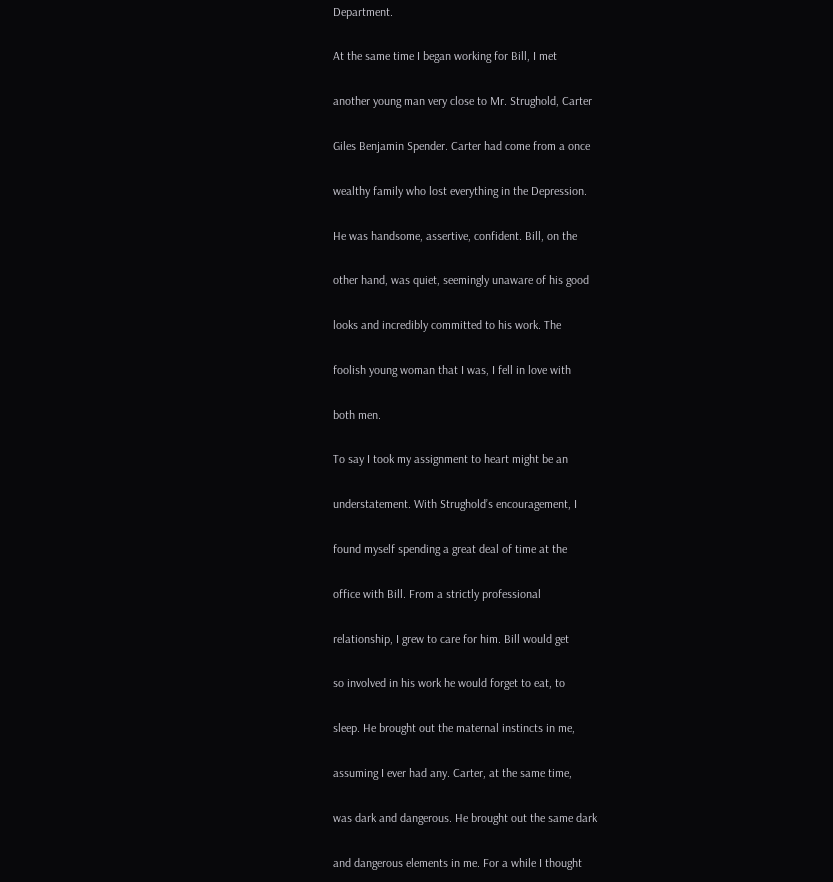Department.

At the same time I began working for Bill, I met

another young man very close to Mr. Strughold, Carter

Giles Benjamin Spender. Carter had come from a once

wealthy family who lost everything in the Depression.

He was handsome, assertive, confident. Bill, on the

other hand, was quiet, seemingly unaware of his good

looks and incredibly committed to his work. The

foolish young woman that I was, I fell in love with

both men.

To say I took my assignment to heart might be an

understatement. With Strughold’s encouragement, I

found myself spending a great deal of time at the

office with Bill. From a strictly professional

relationship, I grew to care for him. Bill would get

so involved in his work he would forget to eat, to

sleep. He brought out the maternal instincts in me,

assuming I ever had any. Carter, at the same time,

was dark and dangerous. He brought out the same dark

and dangerous elements in me. For a while I thought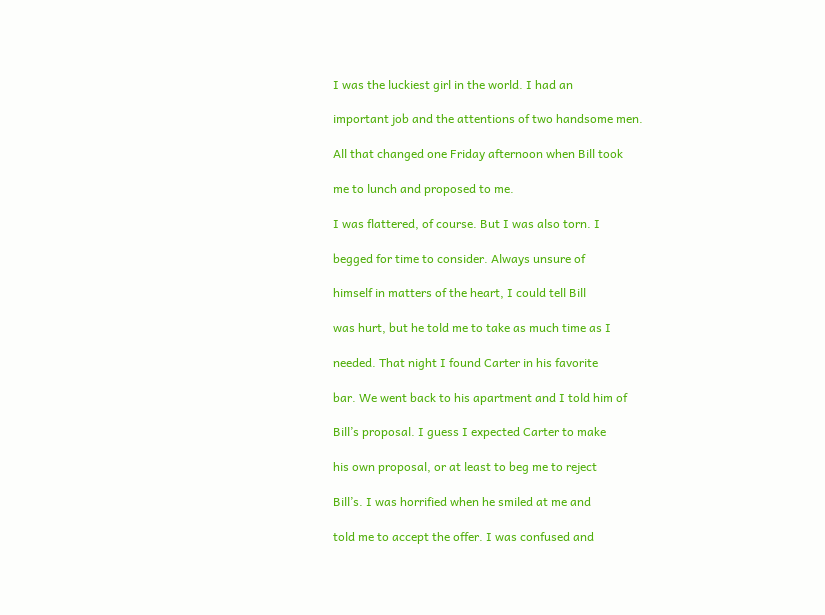I was the luckiest girl in the world. I had an

important job and the attentions of two handsome men.

All that changed one Friday afternoon when Bill took

me to lunch and proposed to me.

I was flattered, of course. But I was also torn. I

begged for time to consider. Always unsure of

himself in matters of the heart, I could tell Bill

was hurt, but he told me to take as much time as I

needed. That night I found Carter in his favorite

bar. We went back to his apartment and I told him of

Bill’s proposal. I guess I expected Carter to make

his own proposal, or at least to beg me to reject

Bill’s. I was horrified when he smiled at me and

told me to accept the offer. I was confused and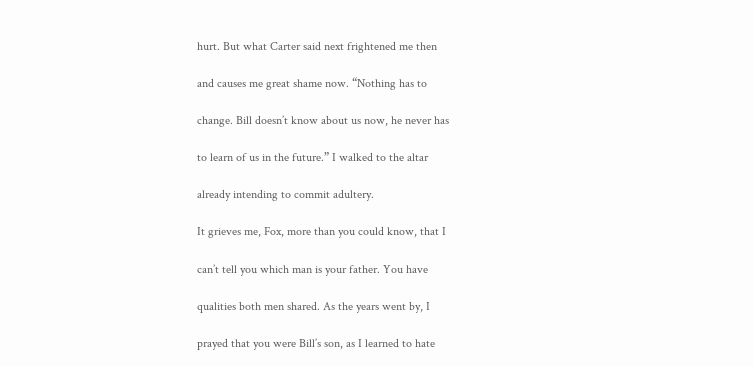hurt. But what Carter said next frightened me then

and causes me great shame now. “Nothing has to

change. Bill doesn’t know about us now, he never has

to learn of us in the future.” I walked to the altar

already intending to commit adultery.

It grieves me, Fox, more than you could know, that I

can’t tell you which man is your father. You have

qualities both men shared. As the years went by, I

prayed that you were Bill’s son, as I learned to hate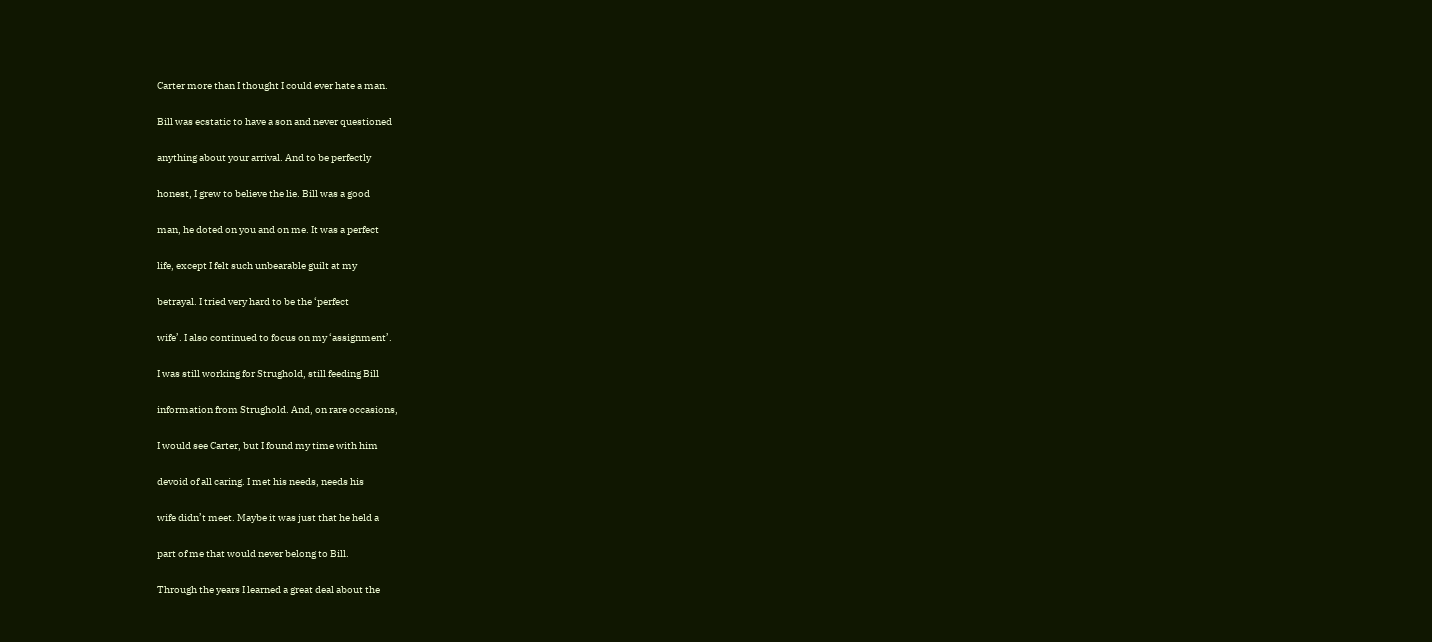Carter more than I thought I could ever hate a man.

Bill was ecstatic to have a son and never questioned

anything about your arrival. And to be perfectly

honest, I grew to believe the lie. Bill was a good

man, he doted on you and on me. It was a perfect

life, except I felt such unbearable guilt at my

betrayal. I tried very hard to be the ‘perfect

wife’. I also continued to focus on my ‘assignment’.

I was still working for Strughold, still feeding Bill

information from Strughold. And, on rare occasions,

I would see Carter, but I found my time with him

devoid of all caring. I met his needs, needs his

wife didn’t meet. Maybe it was just that he held a

part of me that would never belong to Bill.

Through the years I learned a great deal about the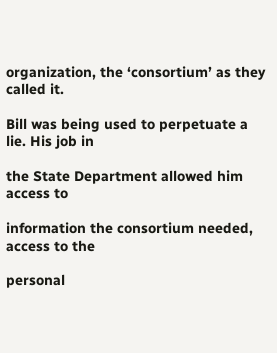organization, the ‘consortium’ as they called it.

Bill was being used to perpetuate a lie. His job in

the State Department allowed him access to

information the consortium needed, access to the

personal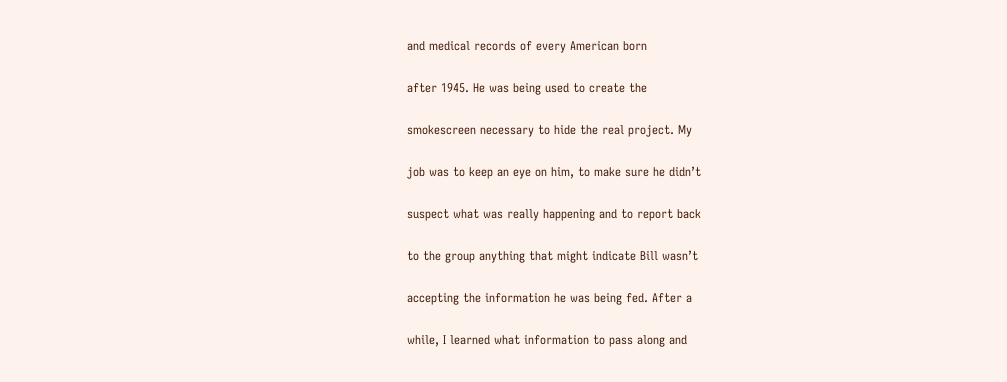and medical records of every American born

after 1945. He was being used to create the

smokescreen necessary to hide the real project. My

job was to keep an eye on him, to make sure he didn’t

suspect what was really happening and to report back

to the group anything that might indicate Bill wasn’t

accepting the information he was being fed. After a

while, I learned what information to pass along and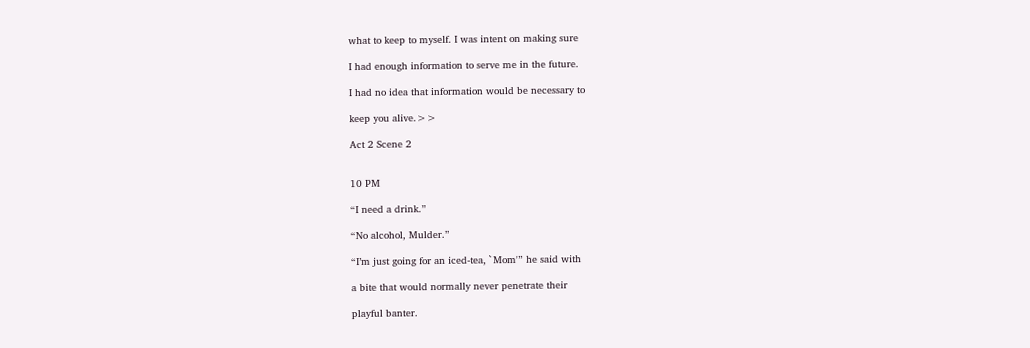what to keep to myself. I was intent on making sure

I had enough information to serve me in the future.

I had no idea that information would be necessary to

keep you alive.>>

Act 2 Scene 2


10 PM

“I need a drink.”

“No alcohol, Mulder.”

“I’m just going for an iced-tea, `Mom'” he said with

a bite that would normally never penetrate their

playful banter.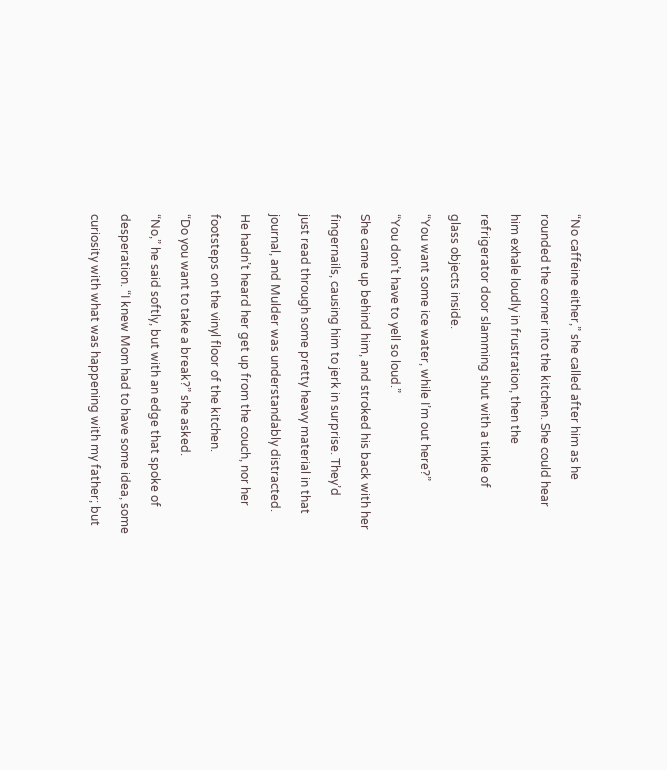“No caffeine either,” she called after him as he

rounded the corner into the kitchen. She could hear

him exhale loudly in frustration, then the

refrigerator door slamming shut with a tinkle of

glass objects inside.

“You want some ice water, while I’m out here?”

“You don’t have to yell so loud.”

She came up behind him, and stroked his back with her

fingernails, causing him to jerk in surprise. They’d

just read through some pretty heavy material in that

journal, and Mulder was understandably distracted.

He hadn’t heard her get up from the couch, nor her

footsteps on the vinyl floor of the kitchen.

“Do you want to take a break?” she asked.

“No,” he said softly, but with an edge that spoke of

desperation. “I knew Mom had to have some idea, some

curiosity with what was happening with my father; but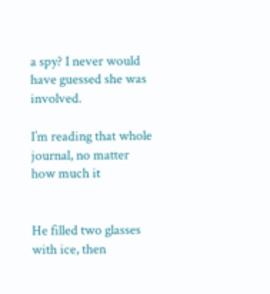a spy? I never would have guessed she was involved.

I’m reading that whole journal, no matter how much it


He filled two glasses with ice, then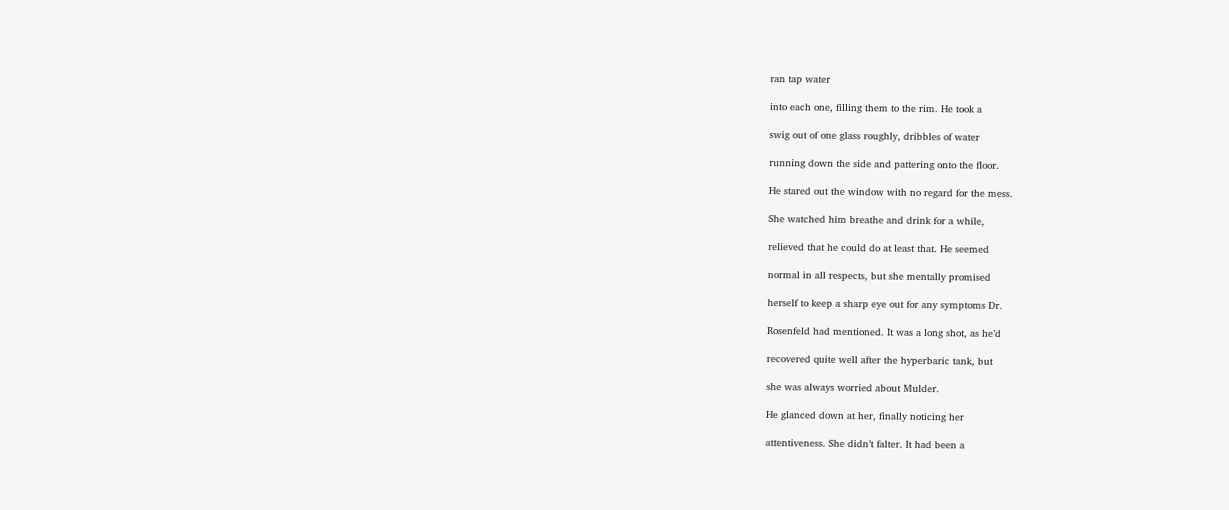ran tap water

into each one, filling them to the rim. He took a

swig out of one glass roughly, dribbles of water

running down the side and pattering onto the floor.

He stared out the window with no regard for the mess.

She watched him breathe and drink for a while,

relieved that he could do at least that. He seemed

normal in all respects, but she mentally promised

herself to keep a sharp eye out for any symptoms Dr.

Rosenfeld had mentioned. It was a long shot, as he’d

recovered quite well after the hyperbaric tank, but

she was always worried about Mulder.

He glanced down at her, finally noticing her

attentiveness. She didn’t falter. It had been a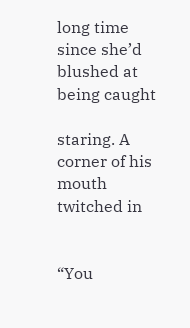long time since she’d blushed at being caught

staring. A corner of his mouth twitched in


“You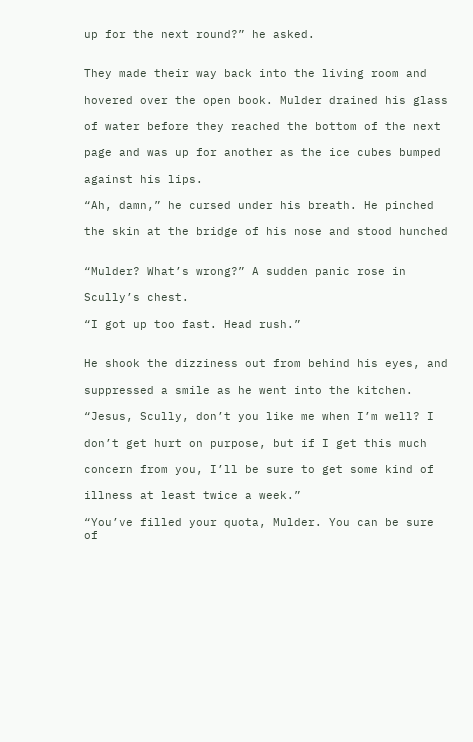up for the next round?” he asked.


They made their way back into the living room and

hovered over the open book. Mulder drained his glass

of water before they reached the bottom of the next

page and was up for another as the ice cubes bumped

against his lips.

“Ah, damn,” he cursed under his breath. He pinched

the skin at the bridge of his nose and stood hunched


“Mulder? What’s wrong?” A sudden panic rose in

Scully’s chest.

“I got up too fast. Head rush.”


He shook the dizziness out from behind his eyes, and

suppressed a smile as he went into the kitchen.

“Jesus, Scully, don’t you like me when I’m well? I

don’t get hurt on purpose, but if I get this much

concern from you, I’ll be sure to get some kind of

illness at least twice a week.”

“You’ve filled your quota, Mulder. You can be sure of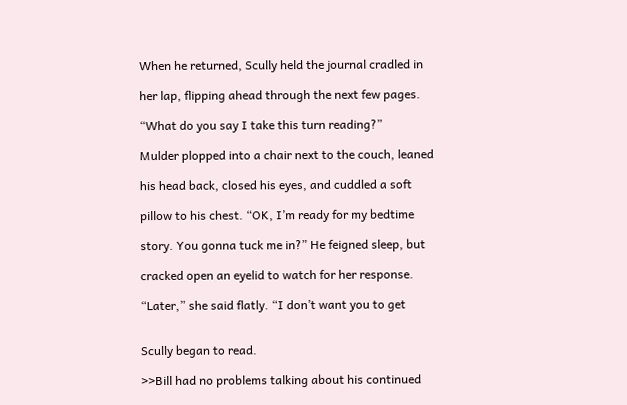When he returned, Scully held the journal cradled in

her lap, flipping ahead through the next few pages.

“What do you say I take this turn reading?”

Mulder plopped into a chair next to the couch, leaned

his head back, closed his eyes, and cuddled a soft

pillow to his chest. “OK, I’m ready for my bedtime

story. You gonna tuck me in?” He feigned sleep, but

cracked open an eyelid to watch for her response.

“Later,” she said flatly. “I don’t want you to get


Scully began to read.

>>Bill had no problems talking about his continued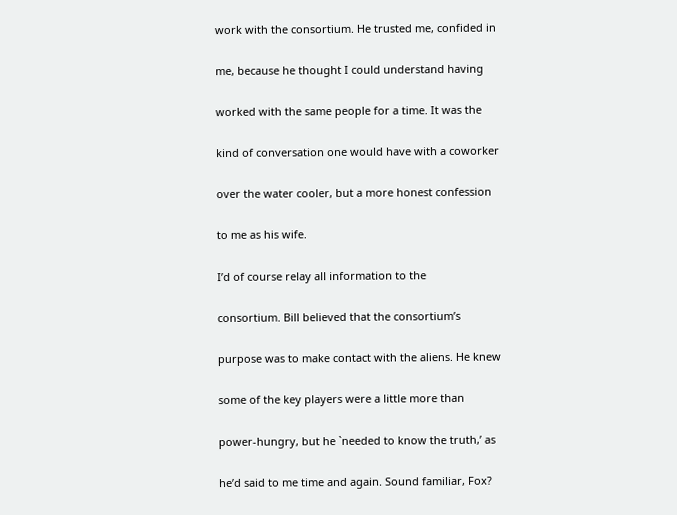work with the consortium. He trusted me, confided in

me, because he thought I could understand having

worked with the same people for a time. It was the

kind of conversation one would have with a coworker

over the water cooler, but a more honest confession

to me as his wife.

I’d of course relay all information to the

consortium. Bill believed that the consortium’s

purpose was to make contact with the aliens. He knew

some of the key players were a little more than

power-hungry, but he `needed to know the truth,’ as

he’d said to me time and again. Sound familiar, Fox?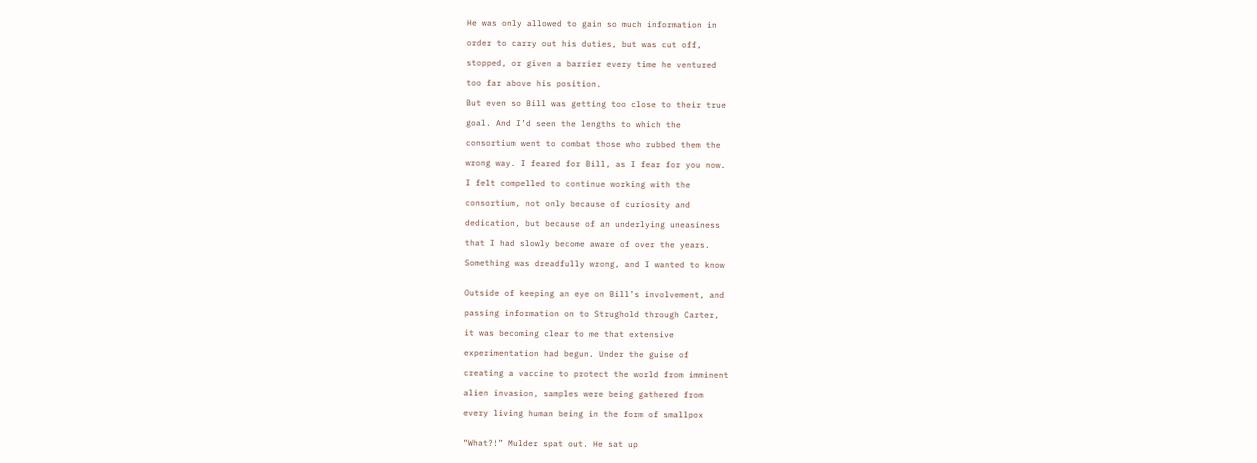He was only allowed to gain so much information in

order to carry out his duties, but was cut off,

stopped, or given a barrier every time he ventured

too far above his position.

But even so Bill was getting too close to their true

goal. And I’d seen the lengths to which the

consortium went to combat those who rubbed them the

wrong way. I feared for Bill, as I fear for you now.

I felt compelled to continue working with the

consortium, not only because of curiosity and

dedication, but because of an underlying uneasiness

that I had slowly become aware of over the years.

Something was dreadfully wrong, and I wanted to know


Outside of keeping an eye on Bill’s involvement, and

passing information on to Strughold through Carter,

it was becoming clear to me that extensive

experimentation had begun. Under the guise of

creating a vaccine to protect the world from imminent

alien invasion, samples were being gathered from

every living human being in the form of smallpox


“What?!” Mulder spat out. He sat up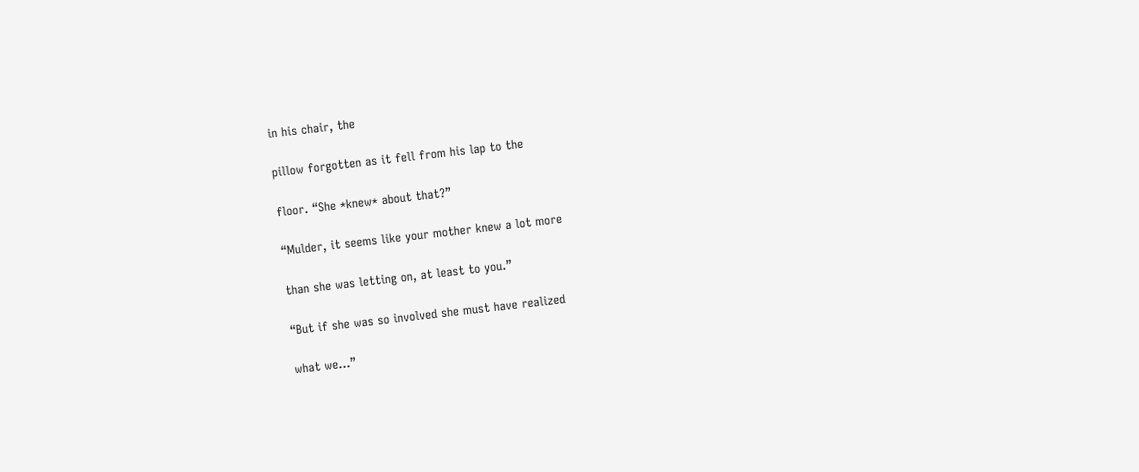in his chair, the

pillow forgotten as it fell from his lap to the

floor. “She *knew* about that?”

“Mulder, it seems like your mother knew a lot more

than she was letting on, at least to you.”

“But if she was so involved she must have realized

what we…”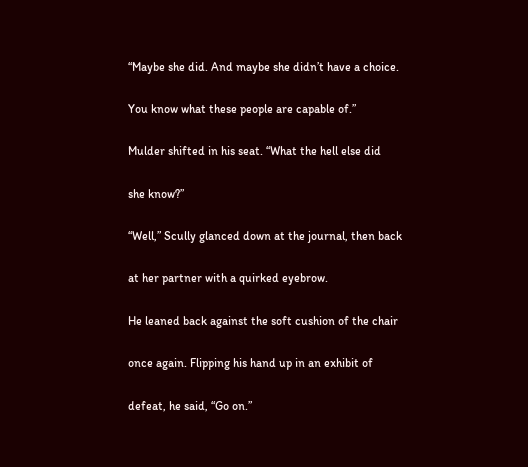“Maybe she did. And maybe she didn’t have a choice.

You know what these people are capable of.”

Mulder shifted in his seat. “What the hell else did

she know?”

“Well,” Scully glanced down at the journal, then back

at her partner with a quirked eyebrow.

He leaned back against the soft cushion of the chair

once again. Flipping his hand up in an exhibit of

defeat, he said, “Go on.”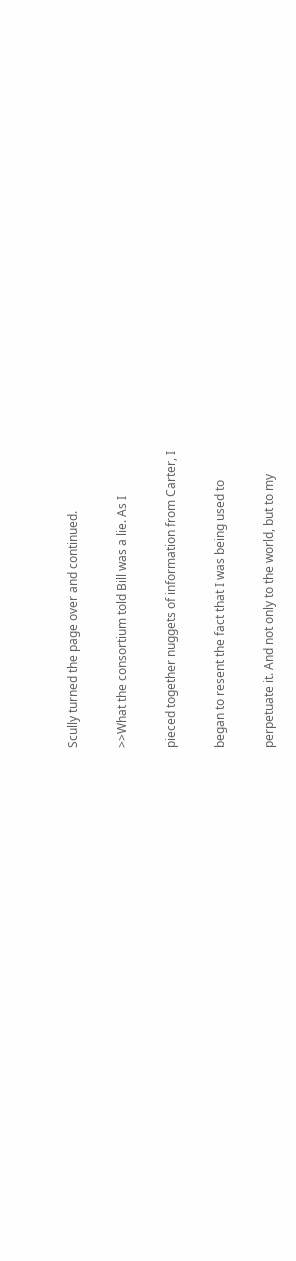Scully turned the page over and continued.

>>What the consortium told Bill was a lie. As I

pieced together nuggets of information from Carter, I

began to resent the fact that I was being used to

perpetuate it. And not only to the world, but to my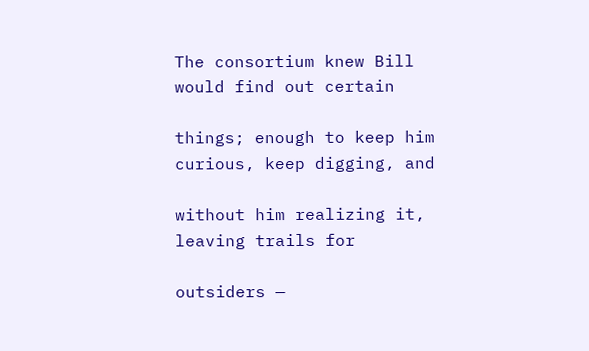The consortium knew Bill would find out certain

things; enough to keep him curious, keep digging, and

without him realizing it, leaving trails for

outsiders —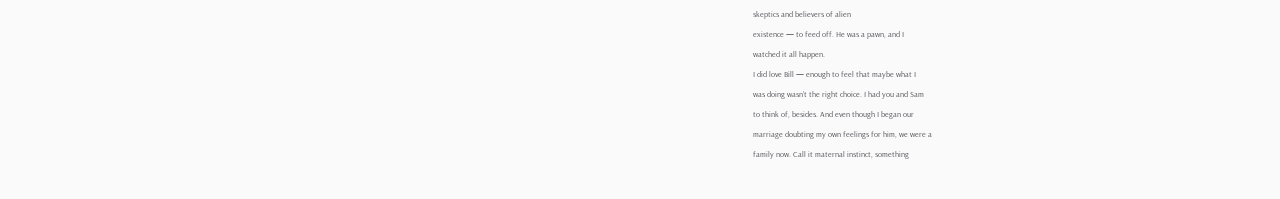skeptics and believers of alien

existence — to feed off. He was a pawn, and I

watched it all happen.

I did love Bill — enough to feel that maybe what I

was doing wasn’t the right choice. I had you and Sam

to think of, besides. And even though I began our

marriage doubting my own feelings for him, we were a

family now. Call it maternal instinct, something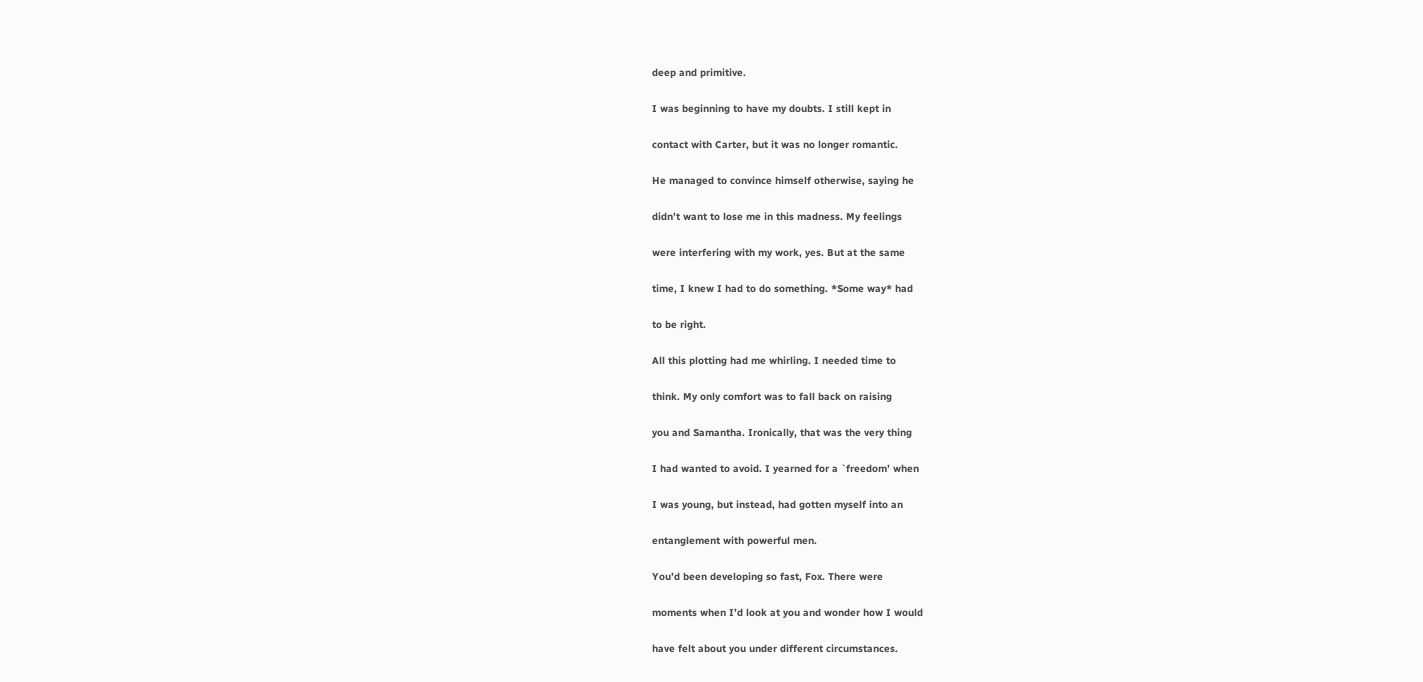deep and primitive.

I was beginning to have my doubts. I still kept in

contact with Carter, but it was no longer romantic.

He managed to convince himself otherwise, saying he

didn’t want to lose me in this madness. My feelings

were interfering with my work, yes. But at the same

time, I knew I had to do something. *Some way* had

to be right.

All this plotting had me whirling. I needed time to

think. My only comfort was to fall back on raising

you and Samantha. Ironically, that was the very thing

I had wanted to avoid. I yearned for a `freedom’ when

I was young, but instead, had gotten myself into an

entanglement with powerful men.

You’d been developing so fast, Fox. There were

moments when I’d look at you and wonder how I would

have felt about you under different circumstances.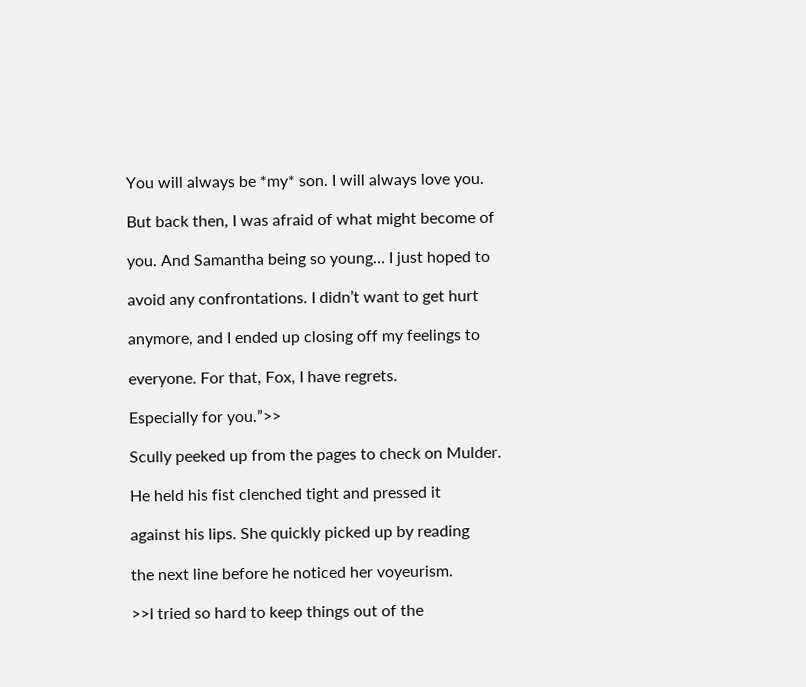You will always be *my* son. I will always love you.

But back then, I was afraid of what might become of

you. And Samantha being so young… I just hoped to

avoid any confrontations. I didn’t want to get hurt

anymore, and I ended up closing off my feelings to

everyone. For that, Fox, I have regrets.

Especially for you.”>>

Scully peeked up from the pages to check on Mulder.

He held his fist clenched tight and pressed it

against his lips. She quickly picked up by reading

the next line before he noticed her voyeurism.

>>I tried so hard to keep things out of the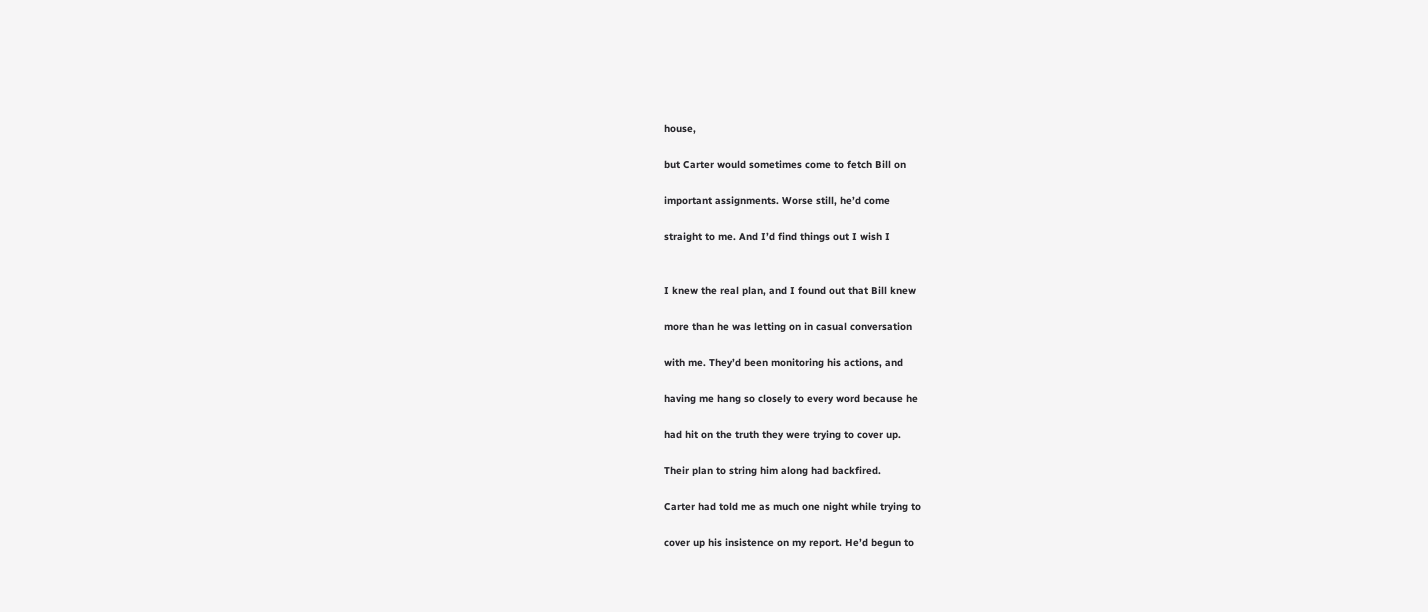house,

but Carter would sometimes come to fetch Bill on

important assignments. Worse still, he’d come

straight to me. And I’d find things out I wish I


I knew the real plan, and I found out that Bill knew

more than he was letting on in casual conversation

with me. They’d been monitoring his actions, and

having me hang so closely to every word because he

had hit on the truth they were trying to cover up.

Their plan to string him along had backfired.

Carter had told me as much one night while trying to

cover up his insistence on my report. He’d begun to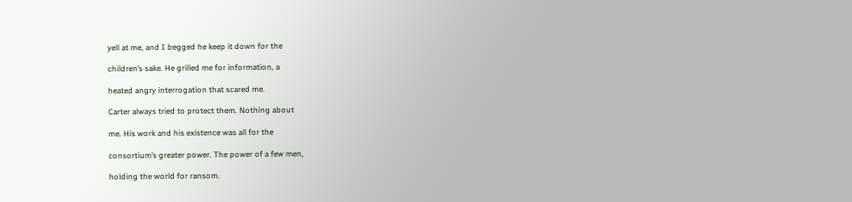yell at me, and I begged he keep it down for the

children’s sake. He grilled me for information, a

heated angry interrogation that scared me.

Carter always tried to protect them. Nothing about

me. His work and his existence was all for the

consortium’s greater power. The power of a few men,

holding the world for ransom.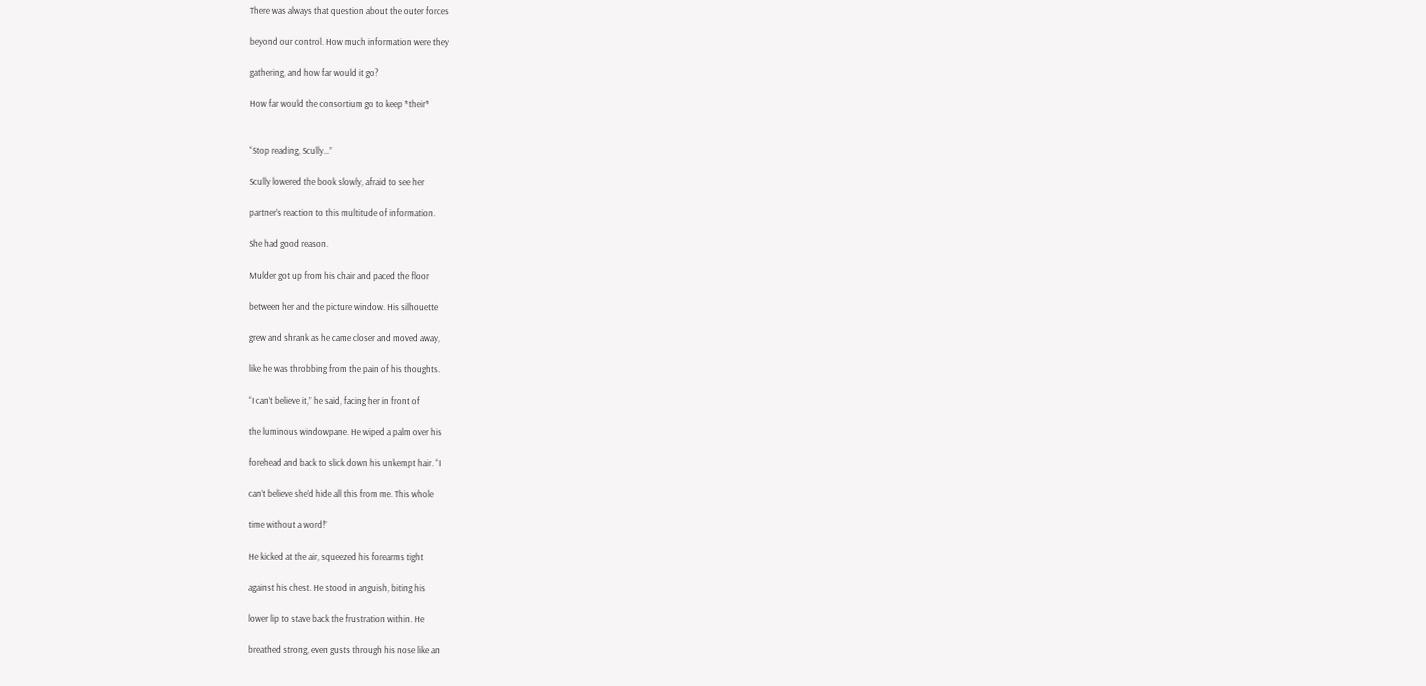There was always that question about the outer forces

beyond our control. How much information were they

gathering, and how far would it go?

How far would the consortium go to keep *their*


“Stop reading, Scully…”

Scully lowered the book slowly, afraid to see her

partner’s reaction to this multitude of information.

She had good reason.

Mulder got up from his chair and paced the floor

between her and the picture window. His silhouette

grew and shrank as he came closer and moved away,

like he was throbbing from the pain of his thoughts.

“I can’t believe it,” he said, facing her in front of

the luminous windowpane. He wiped a palm over his

forehead and back to slick down his unkempt hair. “I

can’t believe she’d hide all this from me. This whole

time without a word!”

He kicked at the air, squeezed his forearms tight

against his chest. He stood in anguish, biting his

lower lip to stave back the frustration within. He

breathed strong, even gusts through his nose like an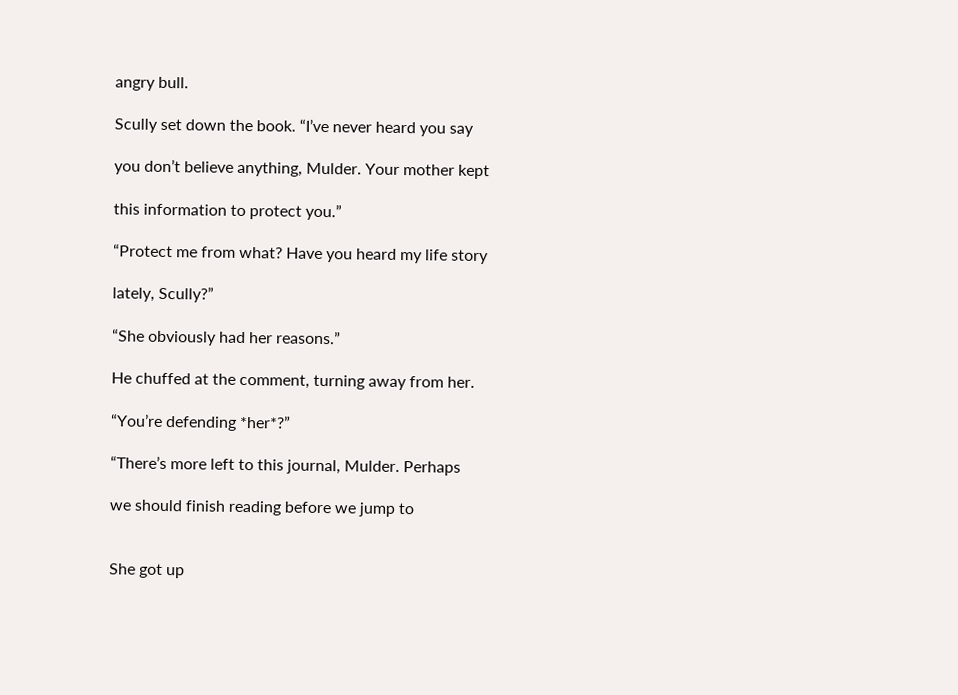angry bull.

Scully set down the book. “I’ve never heard you say

you don’t believe anything, Mulder. Your mother kept

this information to protect you.”

“Protect me from what? Have you heard my life story

lately, Scully?”

“She obviously had her reasons.”

He chuffed at the comment, turning away from her.

“You’re defending *her*?”

“There’s more left to this journal, Mulder. Perhaps

we should finish reading before we jump to


She got up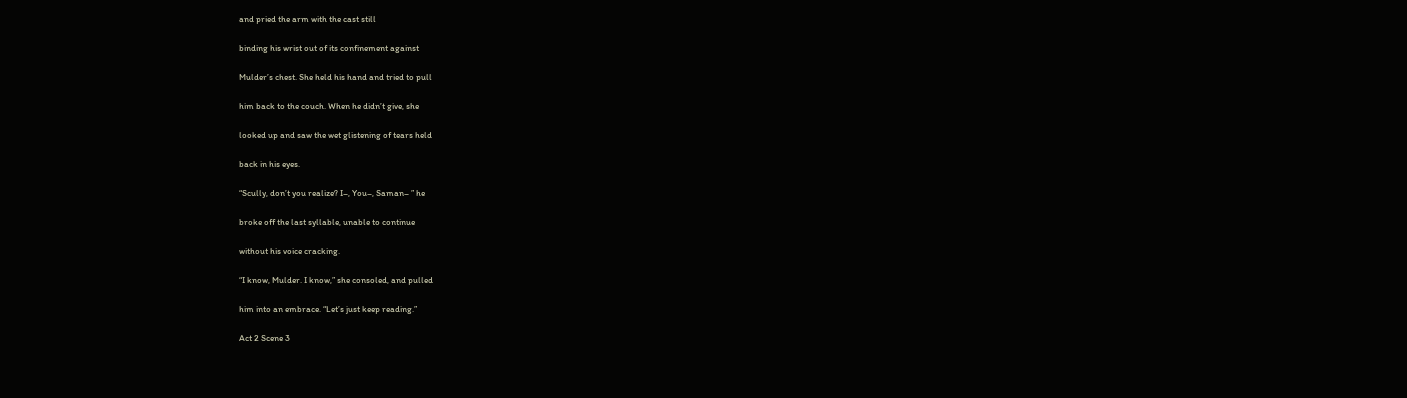and pried the arm with the cast still

binding his wrist out of its confinement against

Mulder’s chest. She held his hand and tried to pull

him back to the couch. When he didn’t give, she

looked up and saw the wet glistening of tears held

back in his eyes.

“Scully, don’t you realize? I–, You–, Saman– ” he

broke off the last syllable, unable to continue

without his voice cracking.

“I know, Mulder. I know,” she consoled, and pulled

him into an embrace. “Let’s just keep reading.”

Act 2 Scene 3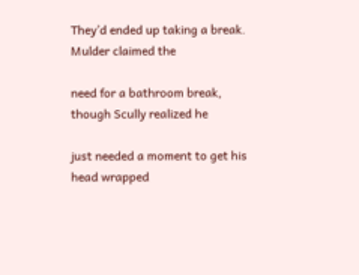They’d ended up taking a break. Mulder claimed the

need for a bathroom break, though Scully realized he

just needed a moment to get his head wrapped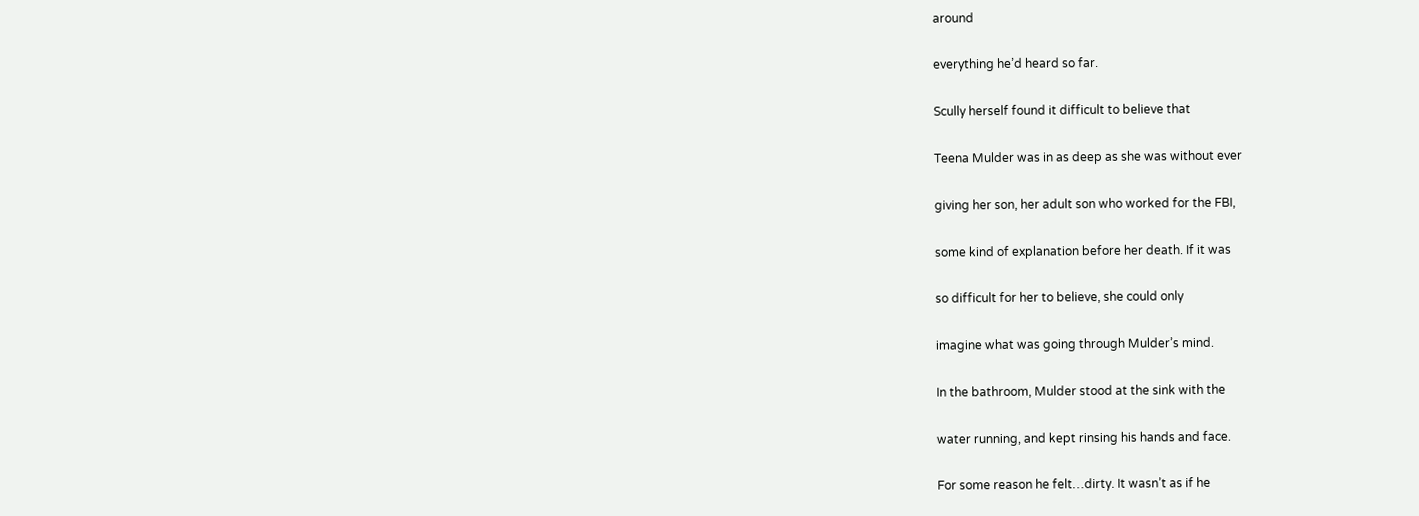around

everything he’d heard so far.

Scully herself found it difficult to believe that

Teena Mulder was in as deep as she was without ever

giving her son, her adult son who worked for the FBI,

some kind of explanation before her death. If it was

so difficult for her to believe, she could only

imagine what was going through Mulder’s mind.

In the bathroom, Mulder stood at the sink with the

water running, and kept rinsing his hands and face.

For some reason he felt…dirty. It wasn’t as if he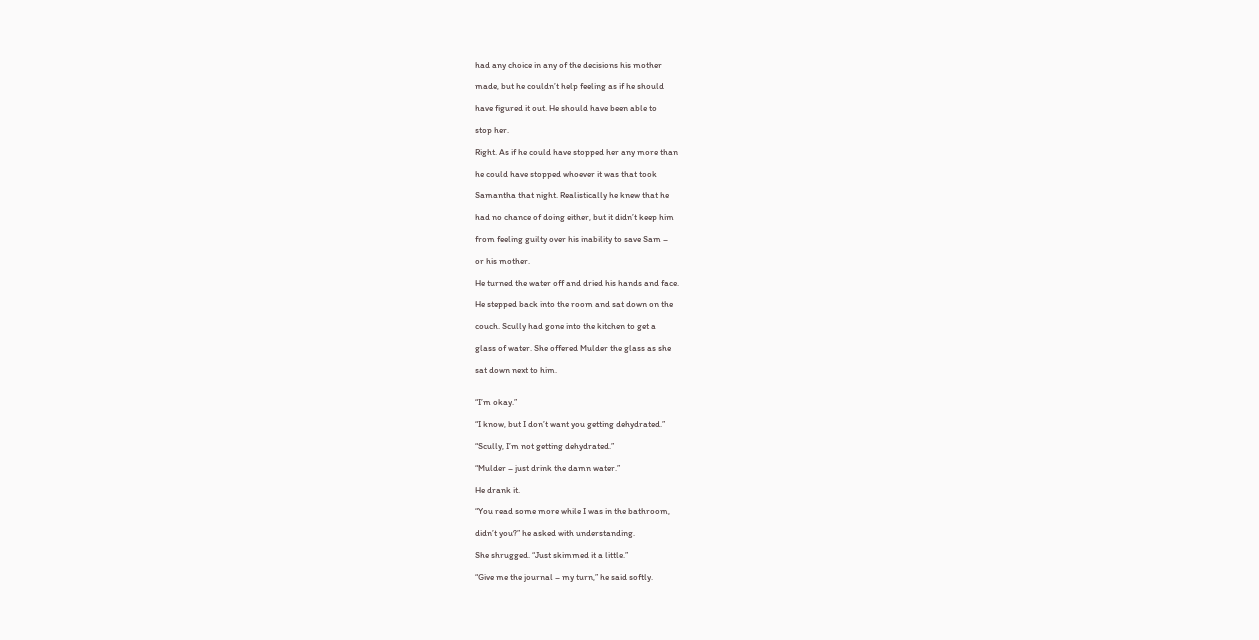had any choice in any of the decisions his mother

made, but he couldn’t help feeling as if he should

have figured it out. He should have been able to

stop her.

Right. As if he could have stopped her any more than

he could have stopped whoever it was that took

Samantha that night. Realistically he knew that he

had no chance of doing either, but it didn’t keep him

from feeling guilty over his inability to save Sam –

or his mother.

He turned the water off and dried his hands and face.

He stepped back into the room and sat down on the

couch. Scully had gone into the kitchen to get a

glass of water. She offered Mulder the glass as she

sat down next to him.


“I’m okay.”

“I know, but I don’t want you getting dehydrated.”

“Scully, I’m not getting dehydrated.”

“Mulder – just drink the damn water.”

He drank it.

“You read some more while I was in the bathroom,

didn’t you?” he asked with understanding.

She shrugged. “Just skimmed it a little.”

“Give me the journal – my turn,” he said softly.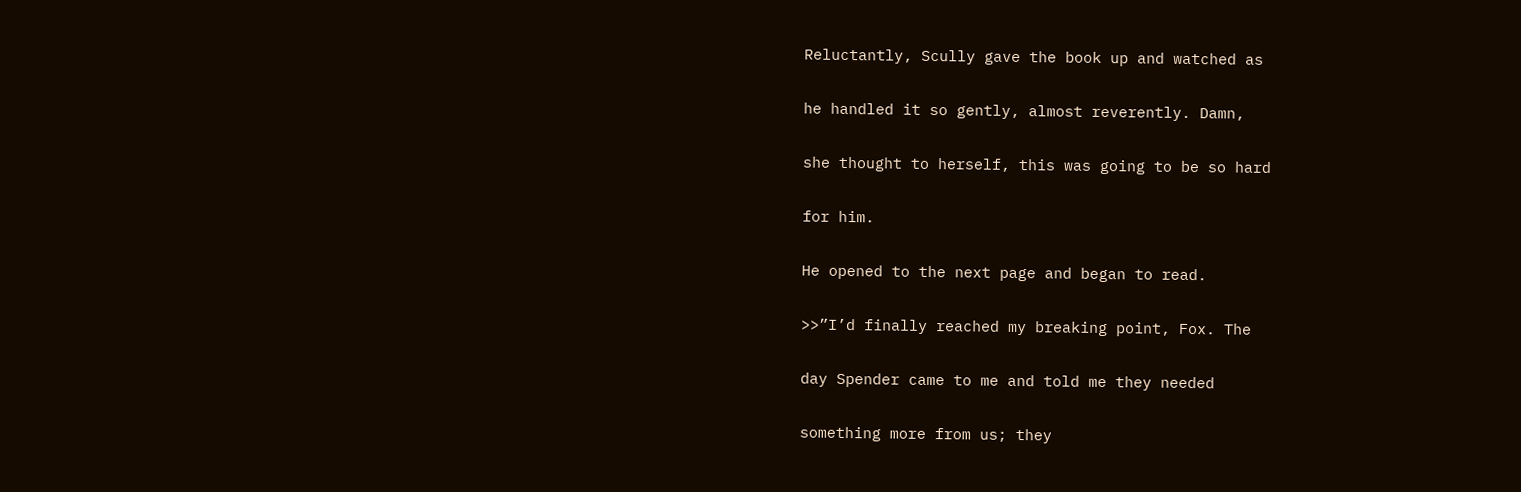Reluctantly, Scully gave the book up and watched as

he handled it so gently, almost reverently. Damn,

she thought to herself, this was going to be so hard

for him.

He opened to the next page and began to read.

>>”I’d finally reached my breaking point, Fox. The

day Spender came to me and told me they needed

something more from us; they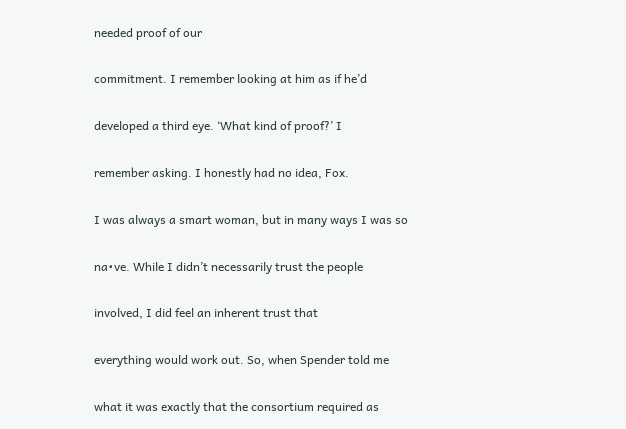needed proof of our

commitment. I remember looking at him as if he’d

developed a third eye. ‘What kind of proof?’ I

remember asking. I honestly had no idea, Fox.

I was always a smart woman, but in many ways I was so

na•ve. While I didn’t necessarily trust the people

involved, I did feel an inherent trust that

everything would work out. So, when Spender told me

what it was exactly that the consortium required as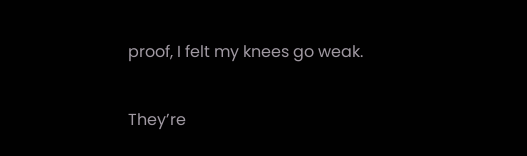proof, I felt my knees go weak.

They’re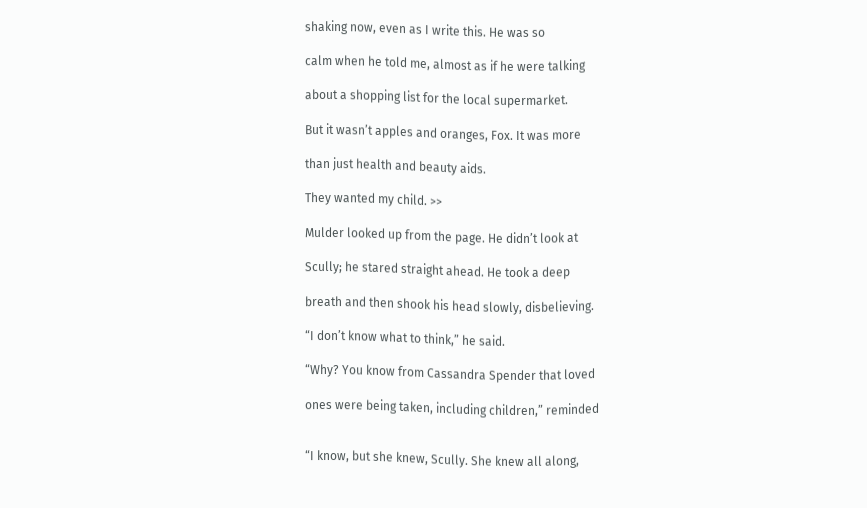shaking now, even as I write this. He was so

calm when he told me, almost as if he were talking

about a shopping list for the local supermarket.

But it wasn’t apples and oranges, Fox. It was more

than just health and beauty aids.

They wanted my child. >>

Mulder looked up from the page. He didn’t look at

Scully; he stared straight ahead. He took a deep

breath and then shook his head slowly, disbelieving.

“I don’t know what to think,” he said.

“Why? You know from Cassandra Spender that loved

ones were being taken, including children,” reminded


“I know, but she knew, Scully. She knew all along,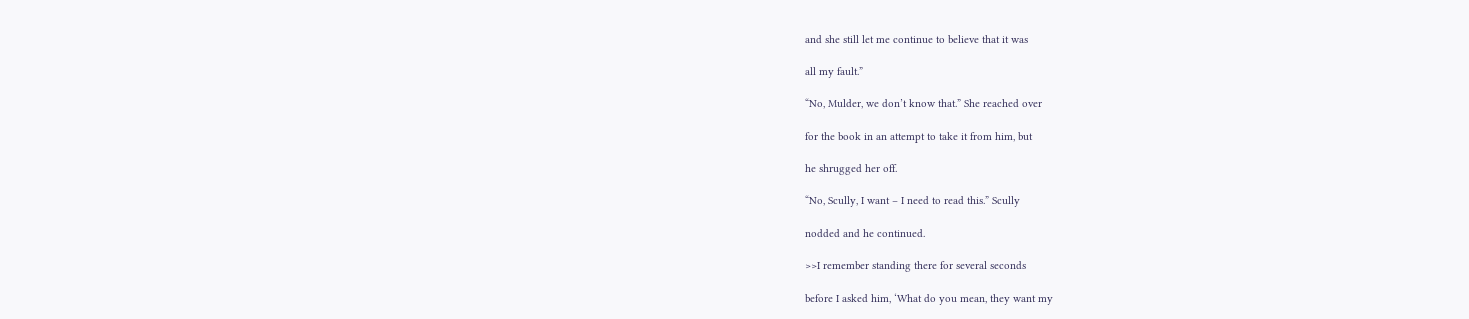and she still let me continue to believe that it was

all my fault.”

“No, Mulder, we don’t know that.” She reached over

for the book in an attempt to take it from him, but

he shrugged her off.

“No, Scully, I want – I need to read this.” Scully

nodded and he continued.

>>I remember standing there for several seconds

before I asked him, ‘What do you mean, they want my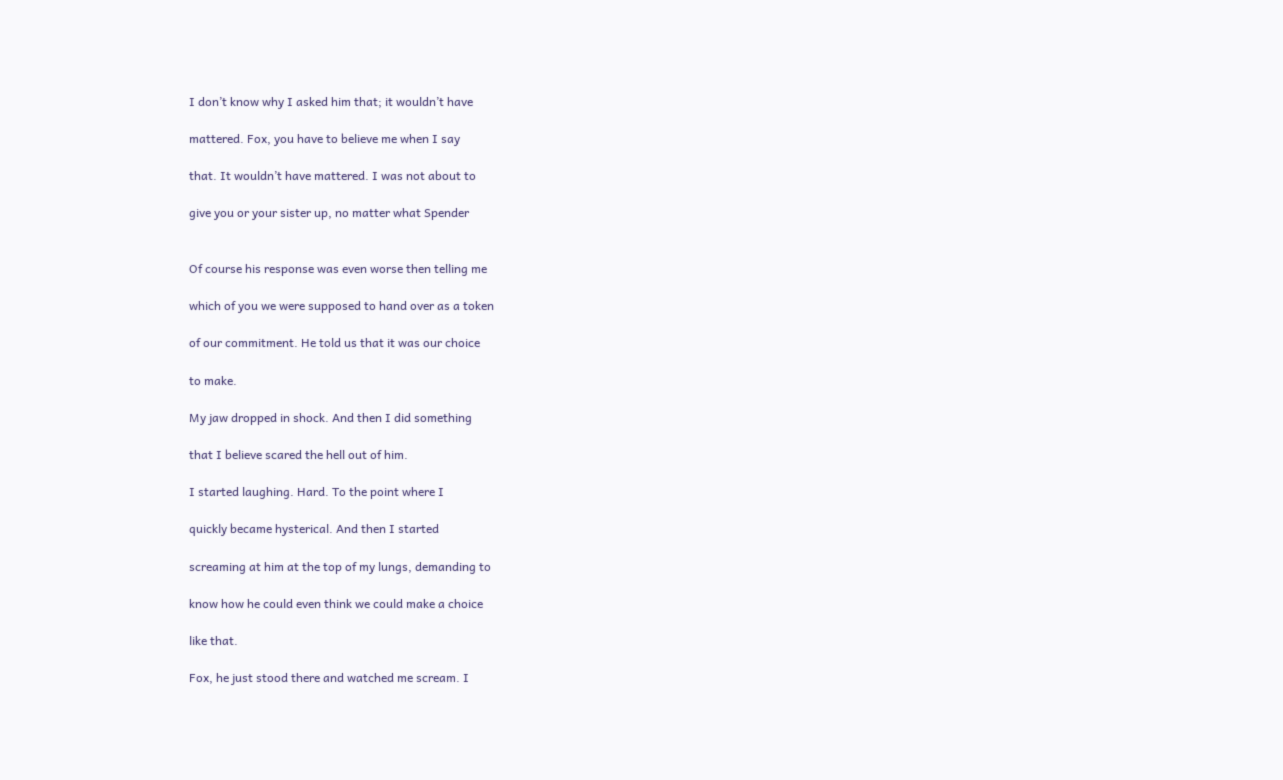I don’t know why I asked him that; it wouldn’t have

mattered. Fox, you have to believe me when I say

that. It wouldn’t have mattered. I was not about to

give you or your sister up, no matter what Spender


Of course his response was even worse then telling me

which of you we were supposed to hand over as a token

of our commitment. He told us that it was our choice

to make.

My jaw dropped in shock. And then I did something

that I believe scared the hell out of him.

I started laughing. Hard. To the point where I

quickly became hysterical. And then I started

screaming at him at the top of my lungs, demanding to

know how he could even think we could make a choice

like that.

Fox, he just stood there and watched me scream. I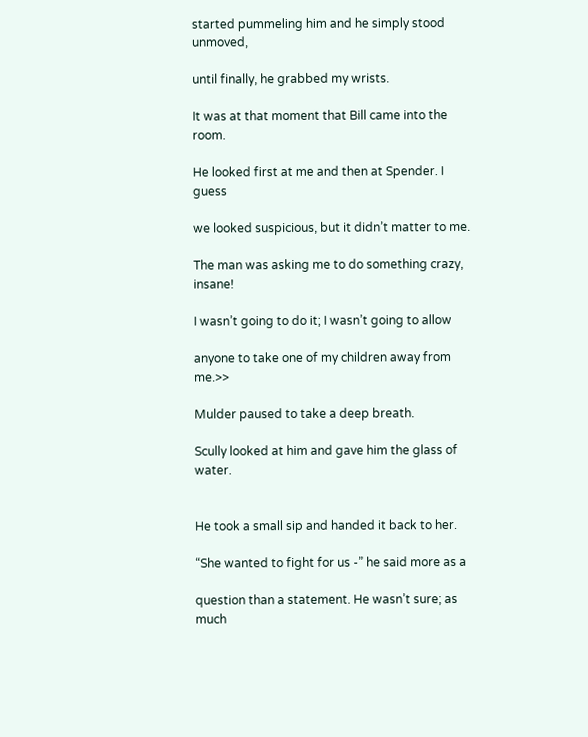started pummeling him and he simply stood unmoved,

until finally, he grabbed my wrists.

It was at that moment that Bill came into the room.

He looked first at me and then at Spender. I guess

we looked suspicious, but it didn’t matter to me.

The man was asking me to do something crazy, insane!

I wasn’t going to do it; I wasn’t going to allow

anyone to take one of my children away from me.>>

Mulder paused to take a deep breath.

Scully looked at him and gave him the glass of water.


He took a small sip and handed it back to her.

“She wanted to fight for us -” he said more as a

question than a statement. He wasn’t sure; as much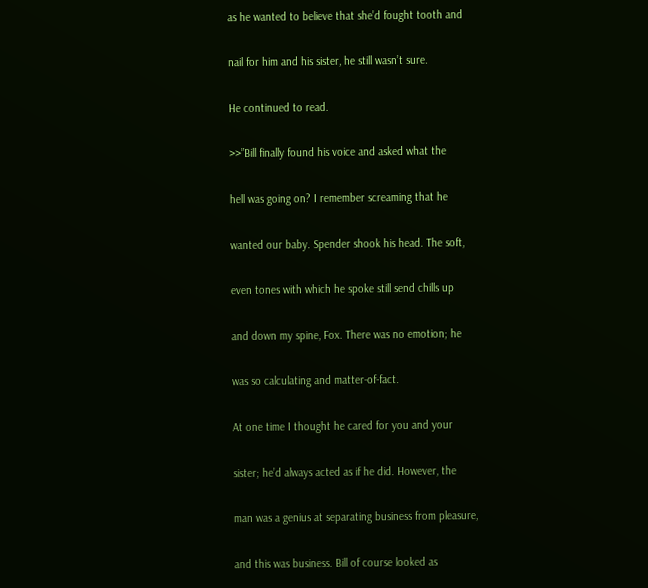as he wanted to believe that she’d fought tooth and

nail for him and his sister, he still wasn’t sure.

He continued to read.

>>”Bill finally found his voice and asked what the

hell was going on? I remember screaming that he

wanted our baby. Spender shook his head. The soft,

even tones with which he spoke still send chills up

and down my spine, Fox. There was no emotion; he

was so calculating and matter-of-fact.

At one time I thought he cared for you and your

sister; he’d always acted as if he did. However, the

man was a genius at separating business from pleasure,

and this was business. Bill of course looked as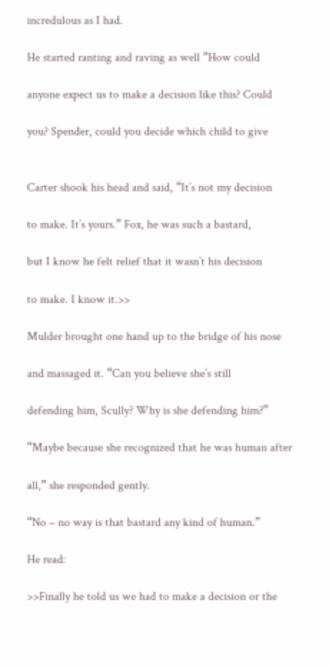incredulous as I had.

He started ranting and raving as well “How could

anyone expect us to make a decision like this? Could

you? Spender, could you decide which child to give


Carter shook his head and said, “It’s not my decision

to make. It’s yours.” Fox, he was such a bastard,

but I know he felt relief that it wasn’t his decision

to make. I know it.>>

Mulder brought one hand up to the bridge of his nose

and massaged it. “Can you believe she’s still

defending him, Scully? Why is she defending him?”

“Maybe because she recognized that he was human after

all,” she responded gently.

“No – no way is that bastard any kind of human.”

He read:

>>Finally he told us we had to make a decision or the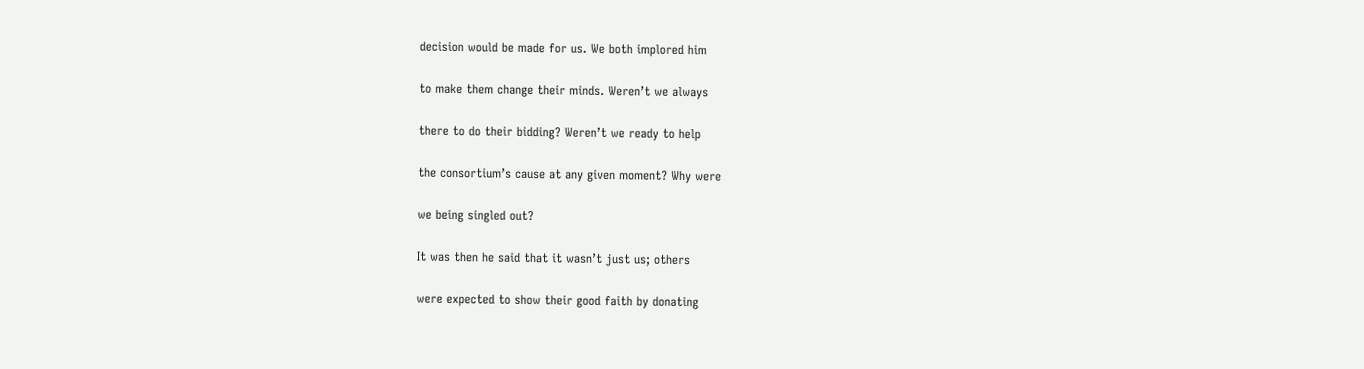decision would be made for us. We both implored him

to make them change their minds. Weren’t we always

there to do their bidding? Weren’t we ready to help

the consortium’s cause at any given moment? Why were

we being singled out?

It was then he said that it wasn’t just us; others

were expected to show their good faith by donating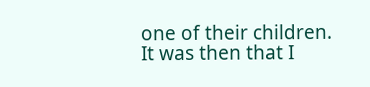one of their children. It was then that I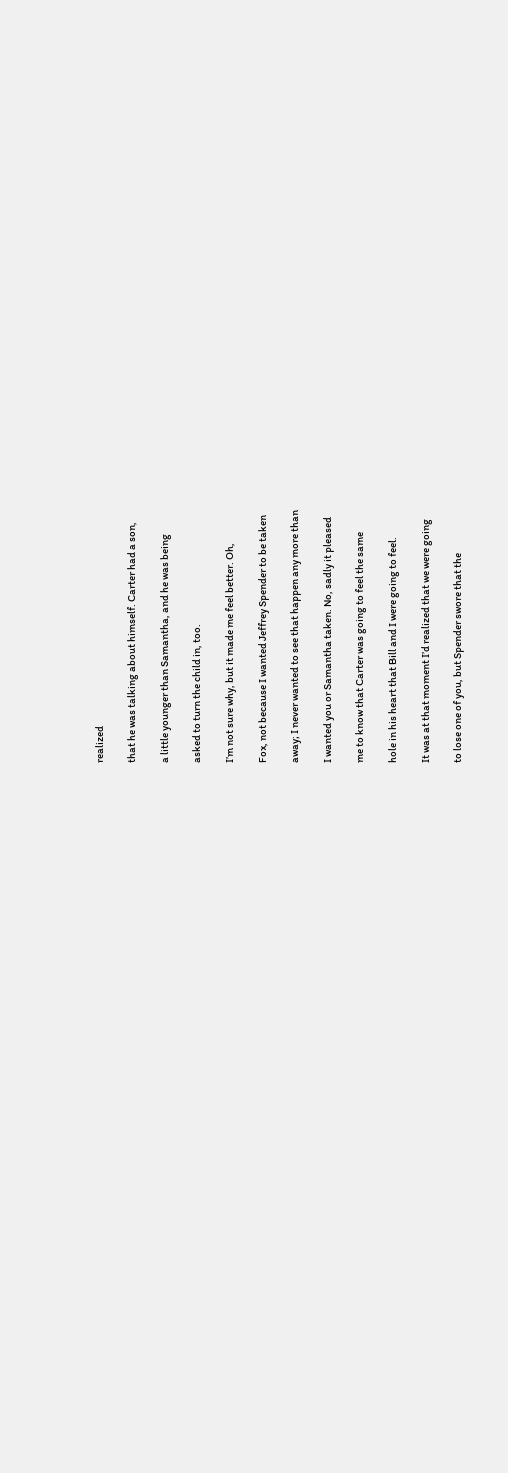realized

that he was talking about himself. Carter had a son,

a little younger than Samantha, and he was being

asked to turn the child in, too.

I’m not sure why, but it made me feel better. Oh,

Fox, not because I wanted Jeffrey Spender to be taken

away; I never wanted to see that happen any more than

I wanted you or Samantha taken. No, sadly it pleased

me to know that Carter was going to feel the same

hole in his heart that Bill and I were going to feel.

It was at that moment I’d realized that we were going

to lose one of you, but Spender swore that the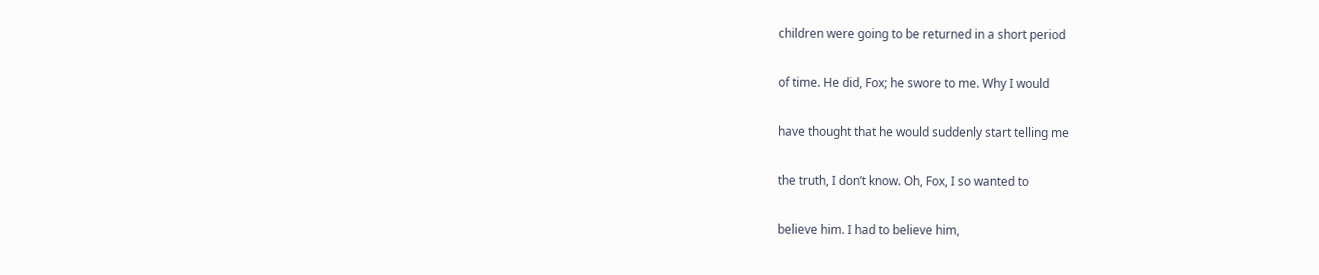children were going to be returned in a short period

of time. He did, Fox; he swore to me. Why I would

have thought that he would suddenly start telling me

the truth, I don’t know. Oh, Fox, I so wanted to

believe him. I had to believe him,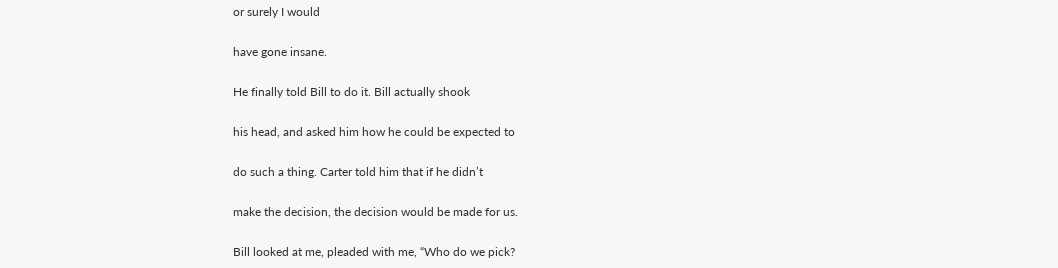or surely I would

have gone insane.

He finally told Bill to do it. Bill actually shook

his head, and asked him how he could be expected to

do such a thing. Carter told him that if he didn’t

make the decision, the decision would be made for us.

Bill looked at me, pleaded with me, “Who do we pick?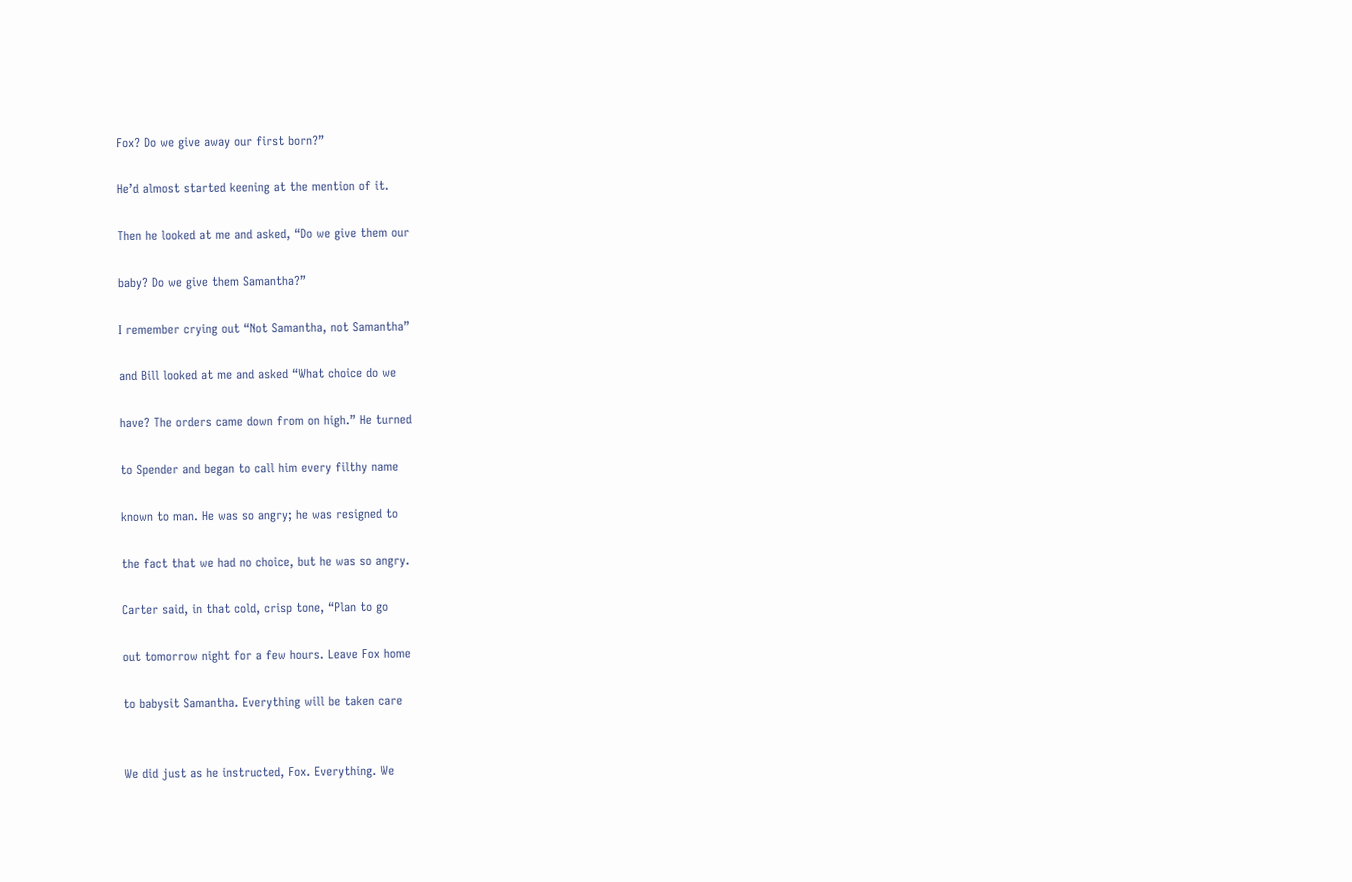Fox? Do we give away our first born?”

He’d almost started keening at the mention of it.

Then he looked at me and asked, “Do we give them our

baby? Do we give them Samantha?”

I remember crying out “Not Samantha, not Samantha”

and Bill looked at me and asked “What choice do we

have? The orders came down from on high.” He turned

to Spender and began to call him every filthy name

known to man. He was so angry; he was resigned to

the fact that we had no choice, but he was so angry.

Carter said, in that cold, crisp tone, “Plan to go

out tomorrow night for a few hours. Leave Fox home

to babysit Samantha. Everything will be taken care


We did just as he instructed, Fox. Everything. We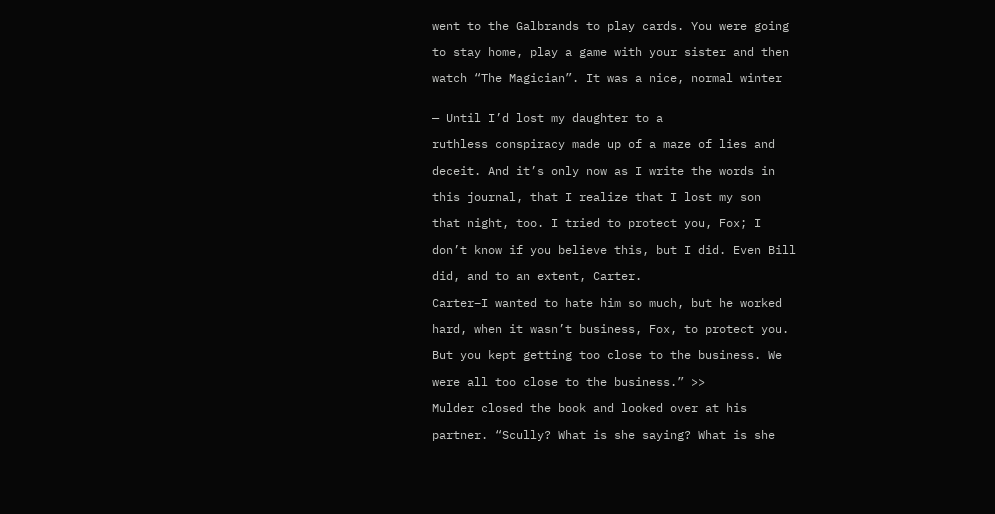went to the Galbrands to play cards. You were going

to stay home, play a game with your sister and then

watch “The Magician”. It was a nice, normal winter


— Until I’d lost my daughter to a

ruthless conspiracy made up of a maze of lies and

deceit. And it’s only now as I write the words in

this journal, that I realize that I lost my son

that night, too. I tried to protect you, Fox; I

don’t know if you believe this, but I did. Even Bill

did, and to an extent, Carter.

Carter–I wanted to hate him so much, but he worked

hard, when it wasn’t business, Fox, to protect you.

But you kept getting too close to the business. We

were all too close to the business.” >>

Mulder closed the book and looked over at his

partner. “Scully? What is she saying? What is she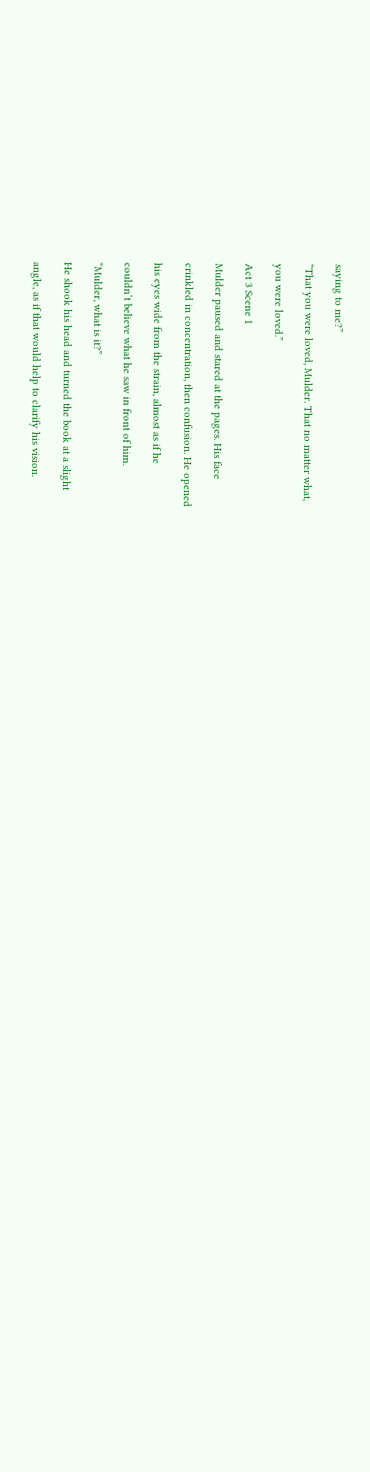saying to me?”

“That you were loved, Mulder. That no matter what,

you were loved.”

Act 3 Scene 1

Mulder paused and stared at the pages. His face

crinkled in concentration, then confusion. He opened

his eyes wide from the strain, almost as if he

couldn’t believe what he saw in front of him.

“Mulder, what is it?”

He shook his head and turned the book at a slight

angle, as if that would help to clarify his vision.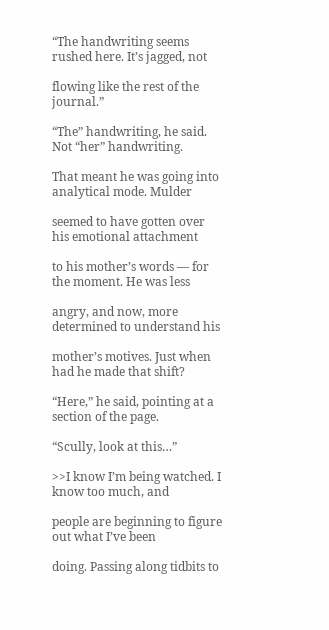“The handwriting seems rushed here. It’s jagged, not

flowing like the rest of the journal.”

“The” handwriting, he said. Not “her” handwriting.

That meant he was going into analytical mode. Mulder

seemed to have gotten over his emotional attachment

to his mother’s words — for the moment. He was less

angry, and now, more determined to understand his

mother’s motives. Just when had he made that shift?

“Here,” he said, pointing at a section of the page.

“Scully, look at this…”

>>I know I’m being watched. I know too much, and

people are beginning to figure out what I’ve been

doing. Passing along tidbits to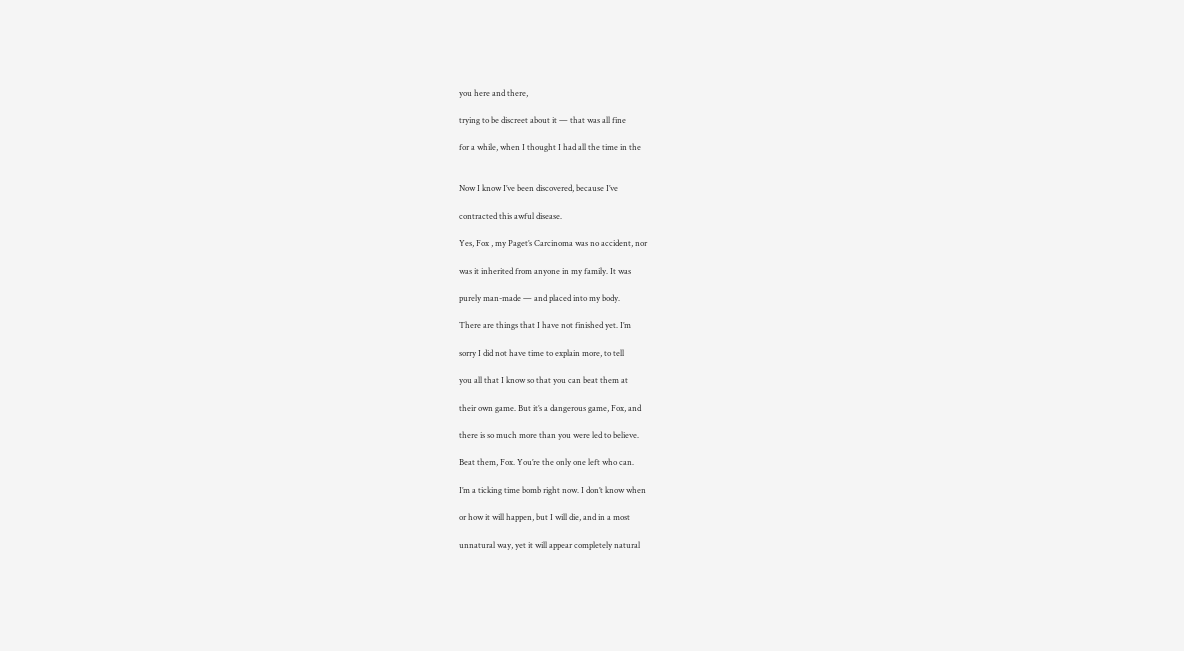you here and there,

trying to be discreet about it — that was all fine

for a while, when I thought I had all the time in the


Now I know I’ve been discovered, because I’ve

contracted this awful disease.

Yes, Fox , my Paget’s Carcinoma was no accident, nor

was it inherited from anyone in my family. It was

purely man-made — and placed into my body.

There are things that I have not finished yet. I’m

sorry I did not have time to explain more, to tell

you all that I know so that you can beat them at

their own game. But it’s a dangerous game, Fox, and

there is so much more than you were led to believe.

Beat them, Fox. You’re the only one left who can.

I’m a ticking time bomb right now. I don’t know when

or how it will happen, but I will die, and in a most

unnatural way, yet it will appear completely natural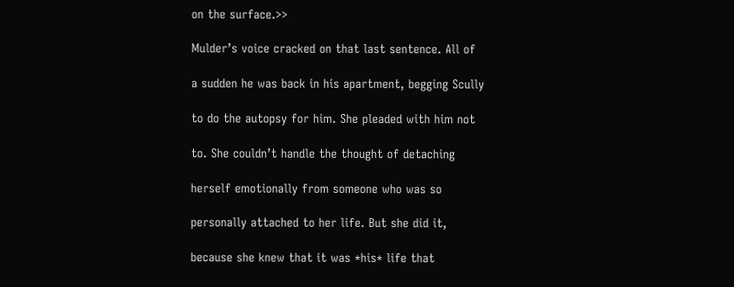on the surface.>>

Mulder’s voice cracked on that last sentence. All of

a sudden he was back in his apartment, begging Scully

to do the autopsy for him. She pleaded with him not

to. She couldn’t handle the thought of detaching

herself emotionally from someone who was so

personally attached to her life. But she did it,

because she knew that it was *his* life that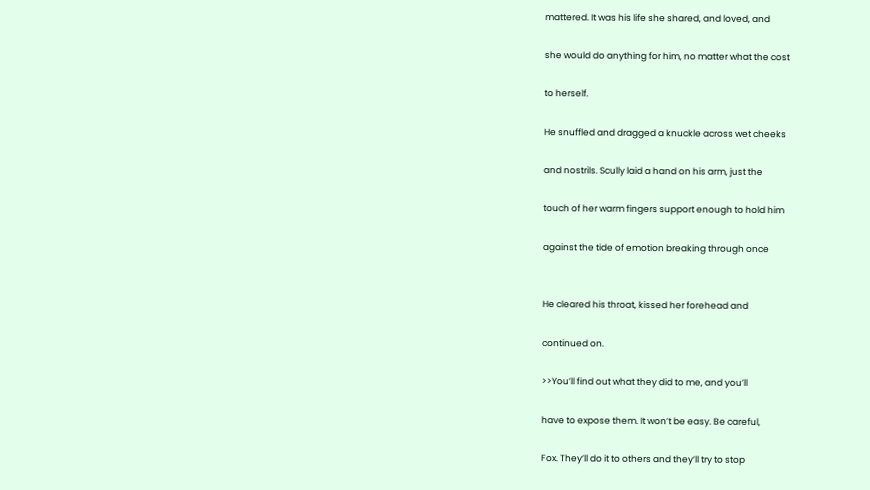mattered. It was his life she shared, and loved, and

she would do anything for him, no matter what the cost

to herself.

He snuffled and dragged a knuckle across wet cheeks

and nostrils. Scully laid a hand on his arm, just the

touch of her warm fingers support enough to hold him

against the tide of emotion breaking through once


He cleared his throat, kissed her forehead and

continued on.

>>You’ll find out what they did to me, and you’ll

have to expose them. It won’t be easy. Be careful,

Fox. They’ll do it to others and they’ll try to stop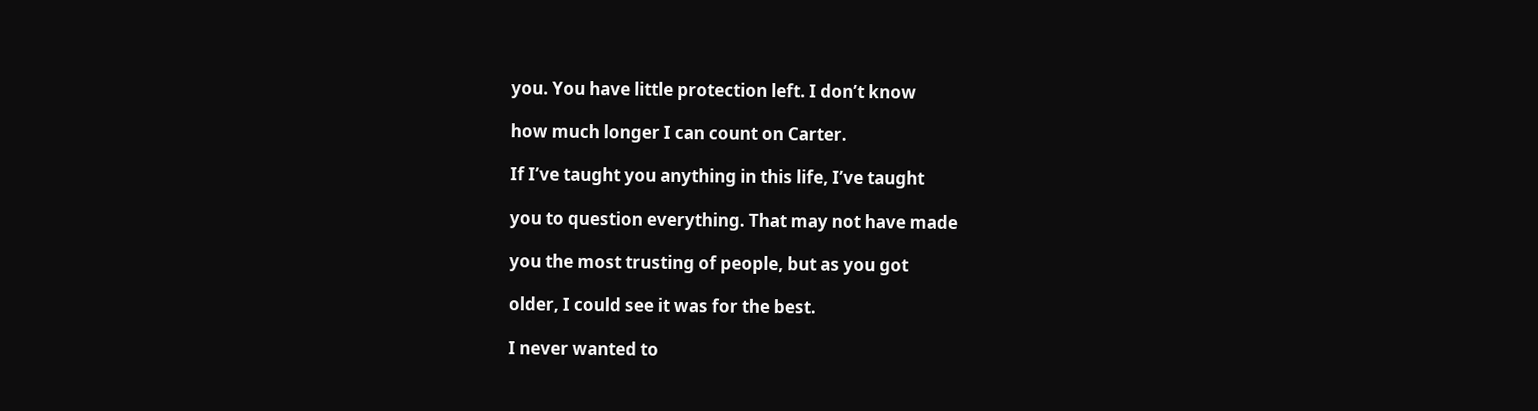you. You have little protection left. I don’t know

how much longer I can count on Carter.

If I’ve taught you anything in this life, I’ve taught

you to question everything. That may not have made

you the most trusting of people, but as you got

older, I could see it was for the best.

I never wanted to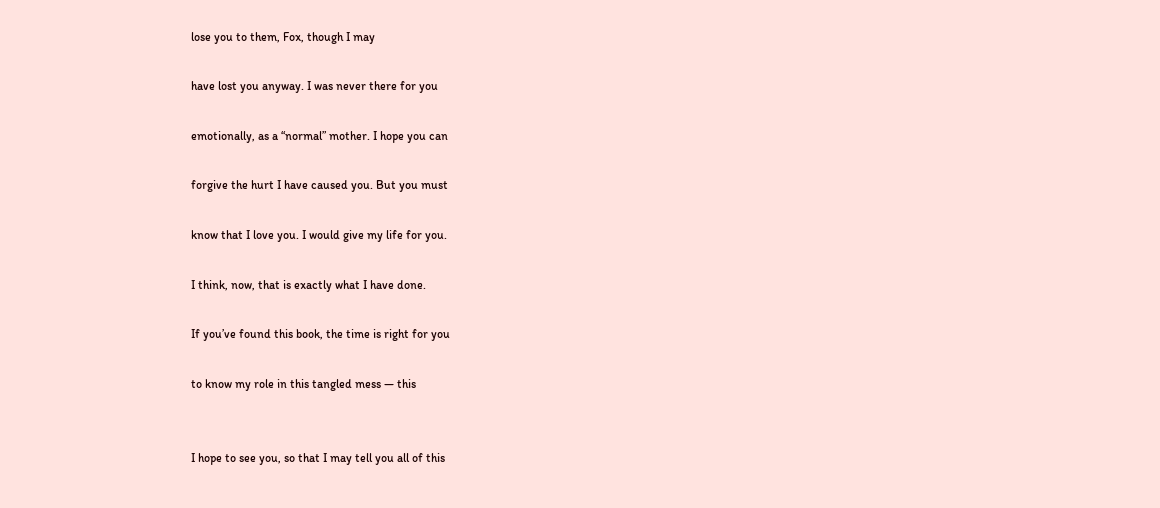lose you to them, Fox, though I may

have lost you anyway. I was never there for you

emotionally, as a “normal” mother. I hope you can

forgive the hurt I have caused you. But you must

know that I love you. I would give my life for you.

I think, now, that is exactly what I have done.

If you’ve found this book, the time is right for you

to know my role in this tangled mess — this


I hope to see you, so that I may tell you all of this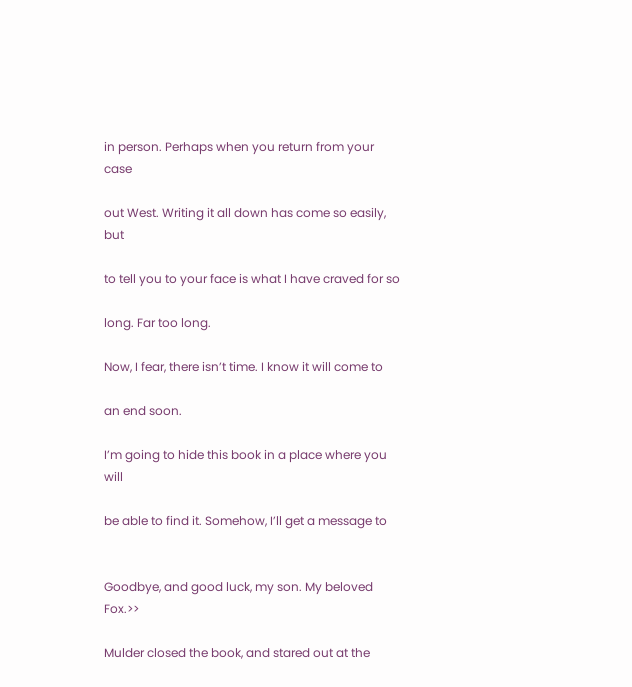in person. Perhaps when you return from your case

out West. Writing it all down has come so easily, but

to tell you to your face is what I have craved for so

long. Far too long.

Now, I fear, there isn’t time. I know it will come to

an end soon.

I’m going to hide this book in a place where you will

be able to find it. Somehow, I’ll get a message to


Goodbye, and good luck, my son. My beloved Fox.>>

Mulder closed the book, and stared out at the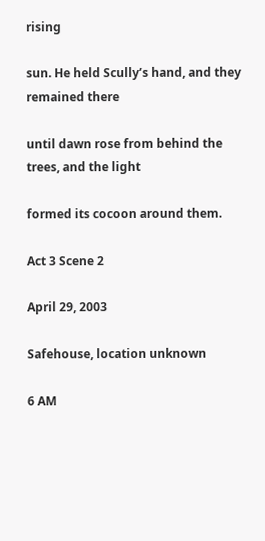rising

sun. He held Scully’s hand, and they remained there

until dawn rose from behind the trees, and the light

formed its cocoon around them.

Act 3 Scene 2

April 29, 2003

Safehouse, location unknown

6 AM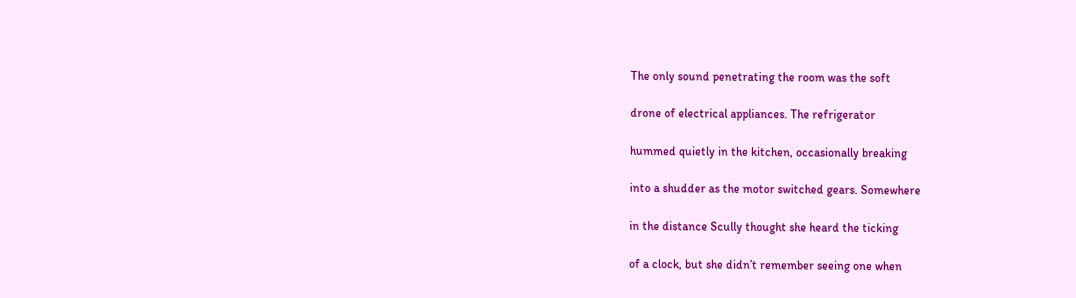The only sound penetrating the room was the soft

drone of electrical appliances. The refrigerator

hummed quietly in the kitchen, occasionally breaking

into a shudder as the motor switched gears. Somewhere

in the distance Scully thought she heard the ticking

of a clock, but she didn’t remember seeing one when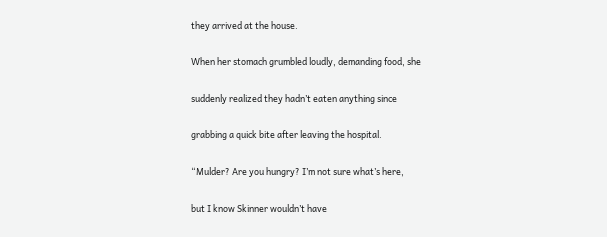they arrived at the house.

When her stomach grumbled loudly, demanding food, she

suddenly realized they hadn’t eaten anything since

grabbing a quick bite after leaving the hospital.

“Mulder? Are you hungry? I’m not sure what’s here,

but I know Skinner wouldn’t have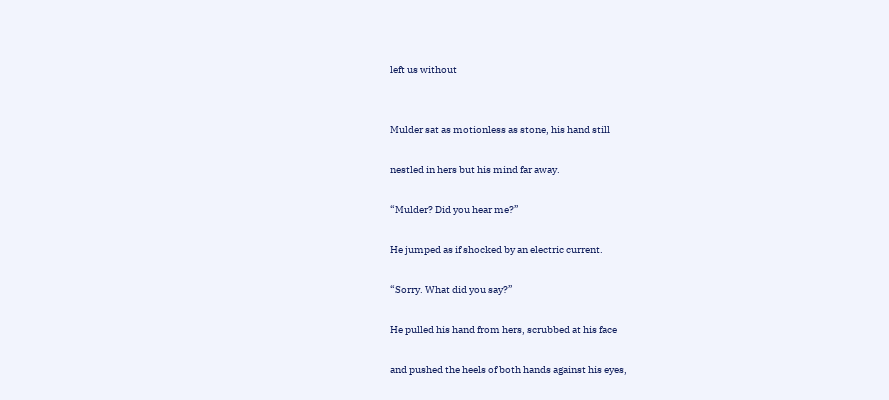left us without


Mulder sat as motionless as stone, his hand still

nestled in hers but his mind far away.

“Mulder? Did you hear me?”

He jumped as if shocked by an electric current.

“Sorry. What did you say?”

He pulled his hand from hers, scrubbed at his face

and pushed the heels of both hands against his eyes,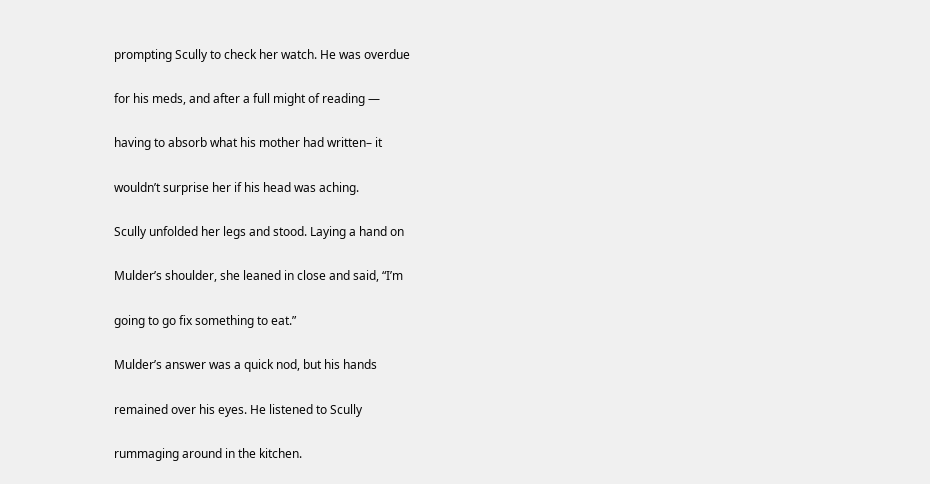prompting Scully to check her watch. He was overdue

for his meds, and after a full might of reading —

having to absorb what his mother had written– it

wouldn’t surprise her if his head was aching.

Scully unfolded her legs and stood. Laying a hand on

Mulder’s shoulder, she leaned in close and said, “I’m

going to go fix something to eat.”

Mulder’s answer was a quick nod, but his hands

remained over his eyes. He listened to Scully

rummaging around in the kitchen.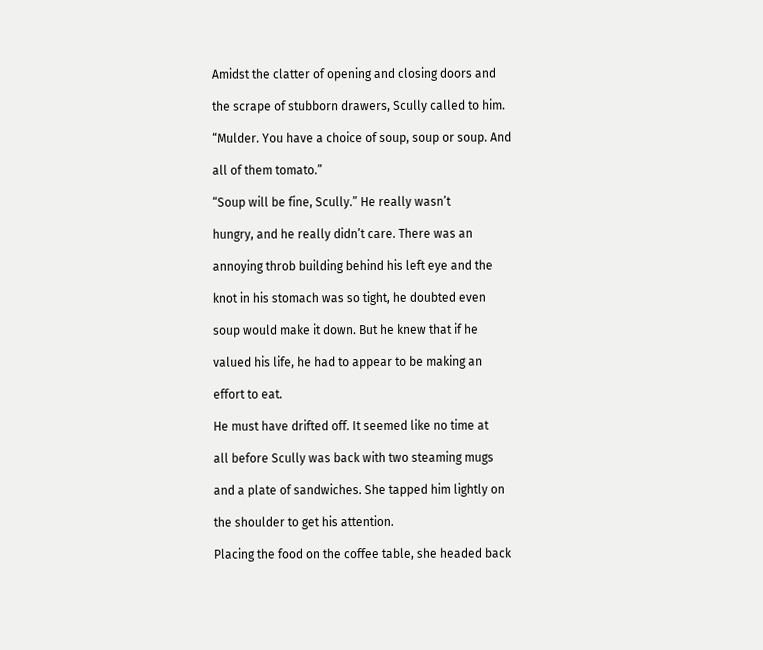Amidst the clatter of opening and closing doors and

the scrape of stubborn drawers, Scully called to him.

“Mulder. You have a choice of soup, soup or soup. And

all of them tomato.”

“Soup will be fine, Scully.” He really wasn’t

hungry, and he really didn’t care. There was an

annoying throb building behind his left eye and the

knot in his stomach was so tight, he doubted even

soup would make it down. But he knew that if he

valued his life, he had to appear to be making an

effort to eat.

He must have drifted off. It seemed like no time at

all before Scully was back with two steaming mugs

and a plate of sandwiches. She tapped him lightly on

the shoulder to get his attention.

Placing the food on the coffee table, she headed back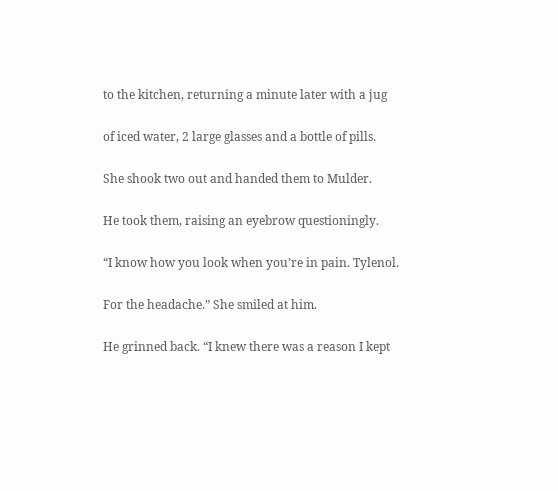to the kitchen, returning a minute later with a jug

of iced water, 2 large glasses and a bottle of pills.

She shook two out and handed them to Mulder.

He took them, raising an eyebrow questioningly.

“I know how you look when you’re in pain. Tylenol.

For the headache.” She smiled at him.

He grinned back. “I knew there was a reason I kept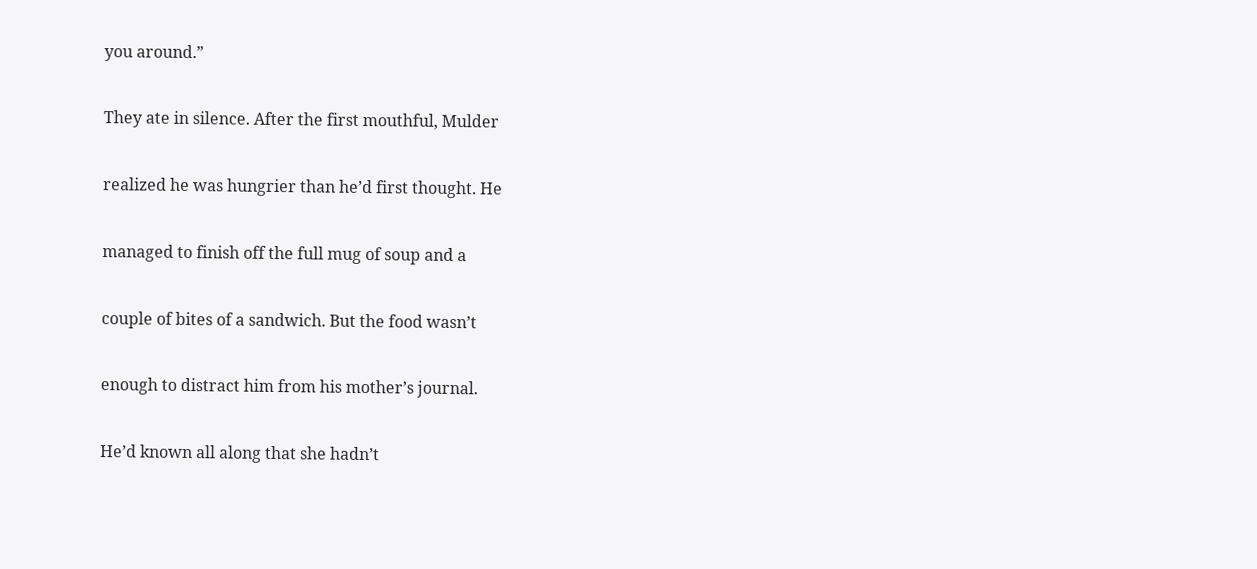you around.”

They ate in silence. After the first mouthful, Mulder

realized he was hungrier than he’d first thought. He

managed to finish off the full mug of soup and a

couple of bites of a sandwich. But the food wasn’t

enough to distract him from his mother’s journal.

He’d known all along that she hadn’t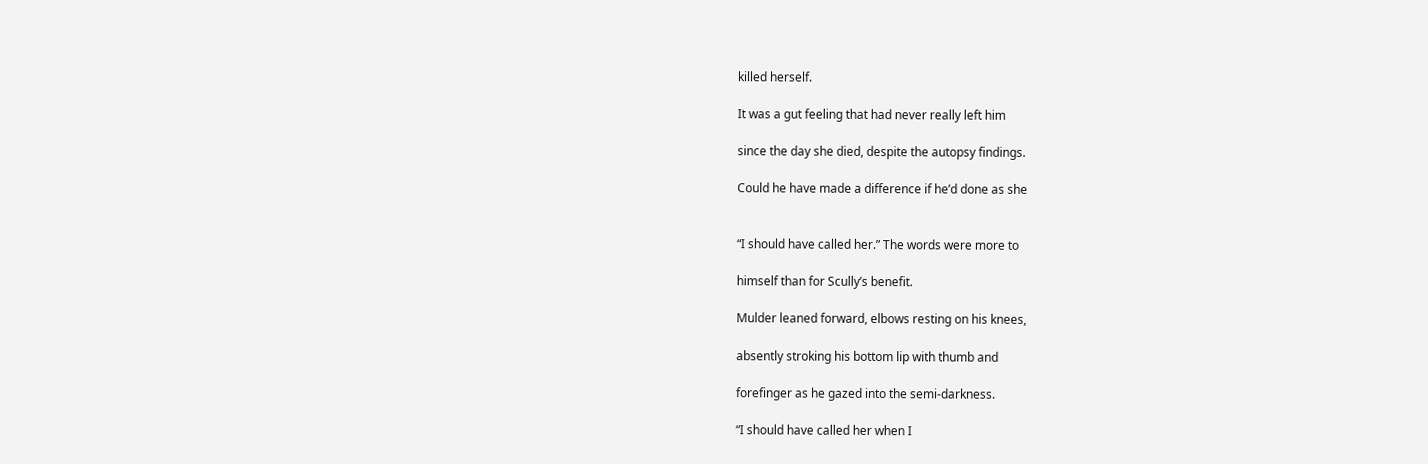killed herself.

It was a gut feeling that had never really left him

since the day she died, despite the autopsy findings.

Could he have made a difference if he’d done as she


“I should have called her.” The words were more to

himself than for Scully’s benefit.

Mulder leaned forward, elbows resting on his knees,

absently stroking his bottom lip with thumb and

forefinger as he gazed into the semi-darkness.

“I should have called her when I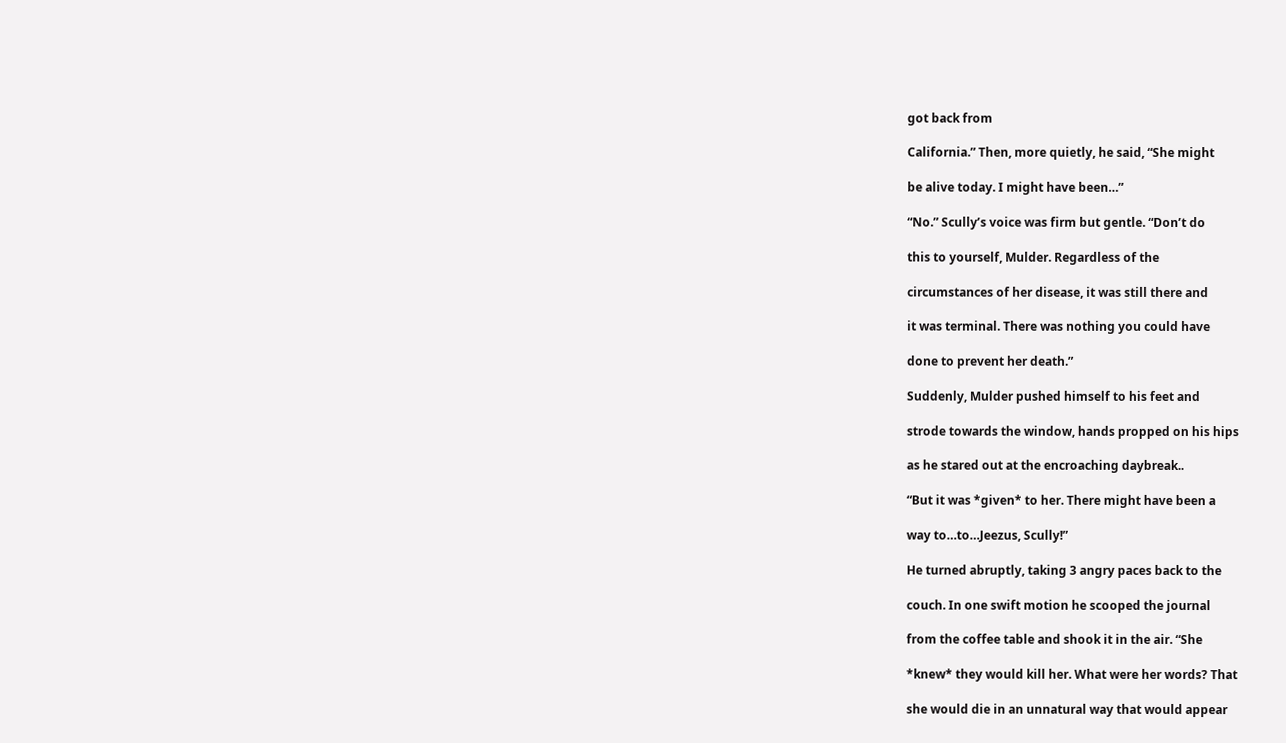got back from

California.” Then, more quietly, he said, “She might

be alive today. I might have been…”

“No.” Scully’s voice was firm but gentle. “Don’t do

this to yourself, Mulder. Regardless of the

circumstances of her disease, it was still there and

it was terminal. There was nothing you could have

done to prevent her death.”

Suddenly, Mulder pushed himself to his feet and

strode towards the window, hands propped on his hips

as he stared out at the encroaching daybreak..

“But it was *given* to her. There might have been a

way to…to…Jeezus, Scully!”

He turned abruptly, taking 3 angry paces back to the

couch. In one swift motion he scooped the journal

from the coffee table and shook it in the air. “She

*knew* they would kill her. What were her words? That

she would die in an unnatural way that would appear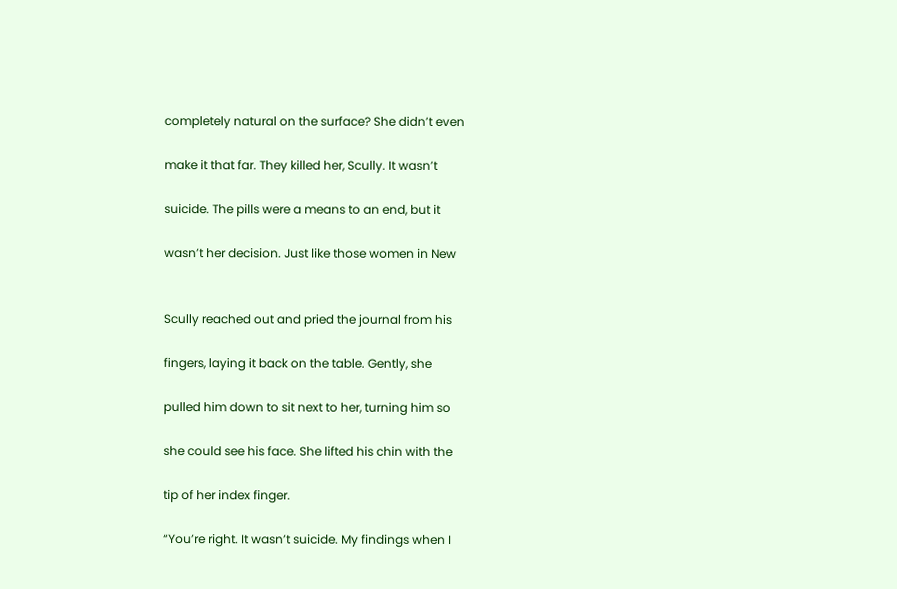completely natural on the surface? She didn’t even

make it that far. They killed her, Scully. It wasn’t

suicide. The pills were a means to an end, but it

wasn’t her decision. Just like those women in New


Scully reached out and pried the journal from his

fingers, laying it back on the table. Gently, she

pulled him down to sit next to her, turning him so

she could see his face. She lifted his chin with the

tip of her index finger.

“You’re right. It wasn’t suicide. My findings when I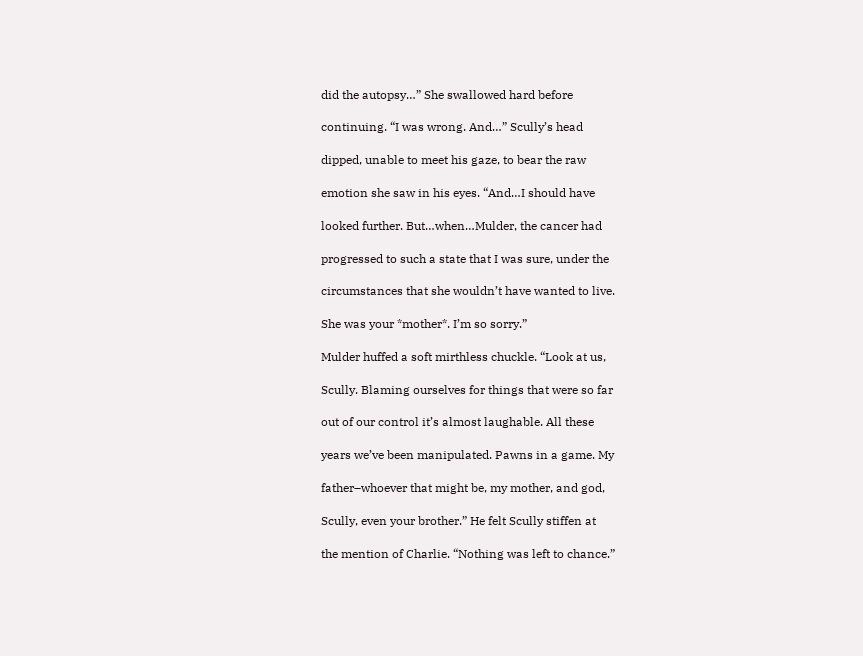did the autopsy…” She swallowed hard before

continuing. “I was wrong. And…” Scully’s head

dipped, unable to meet his gaze, to bear the raw

emotion she saw in his eyes. “And…I should have

looked further. But…when…Mulder, the cancer had

progressed to such a state that I was sure, under the

circumstances that she wouldn’t have wanted to live.

She was your *mother*. I’m so sorry.”

Mulder huffed a soft mirthless chuckle. “Look at us,

Scully. Blaming ourselves for things that were so far

out of our control it’s almost laughable. All these

years we’ve been manipulated. Pawns in a game. My

father–whoever that might be, my mother, and god,

Scully, even your brother.” He felt Scully stiffen at

the mention of Charlie. “Nothing was left to chance.”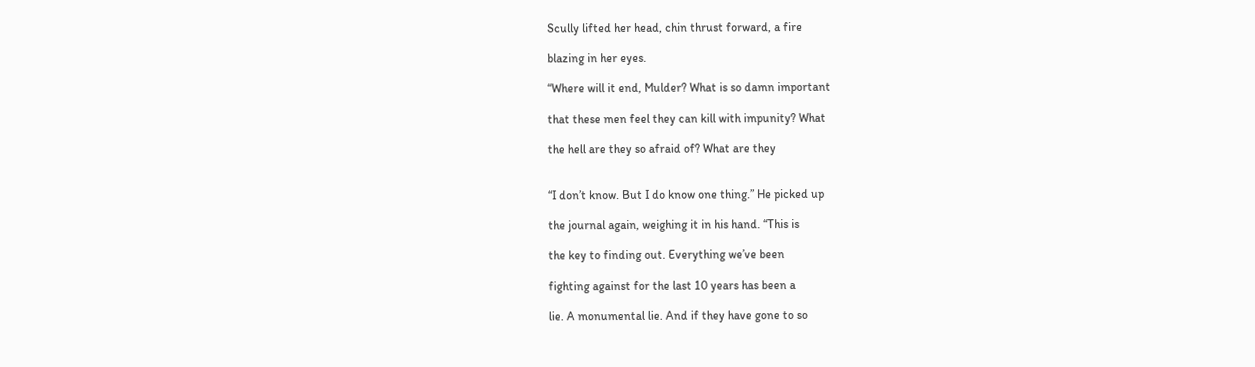Scully lifted her head, chin thrust forward, a fire

blazing in her eyes.

“Where will it end, Mulder? What is so damn important

that these men feel they can kill with impunity? What

the hell are they so afraid of? What are they


“I don’t know. But I do know one thing.” He picked up

the journal again, weighing it in his hand. “This is

the key to finding out. Everything we’ve been

fighting against for the last 10 years has been a

lie. A monumental lie. And if they have gone to so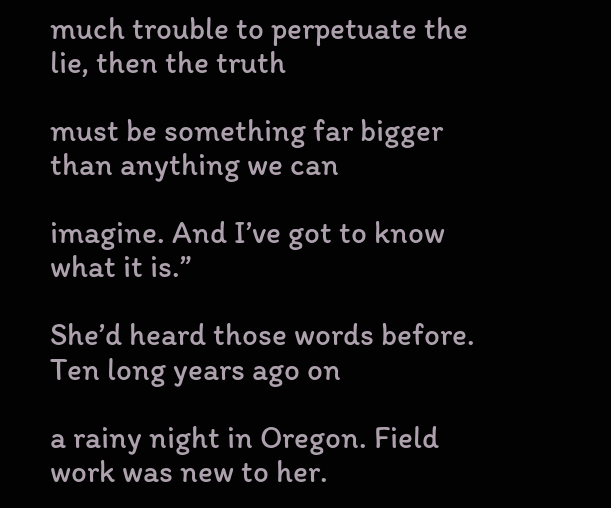much trouble to perpetuate the lie, then the truth

must be something far bigger than anything we can

imagine. And I’ve got to know what it is.”

She’d heard those words before. Ten long years ago on

a rainy night in Oregon. Field work was new to her.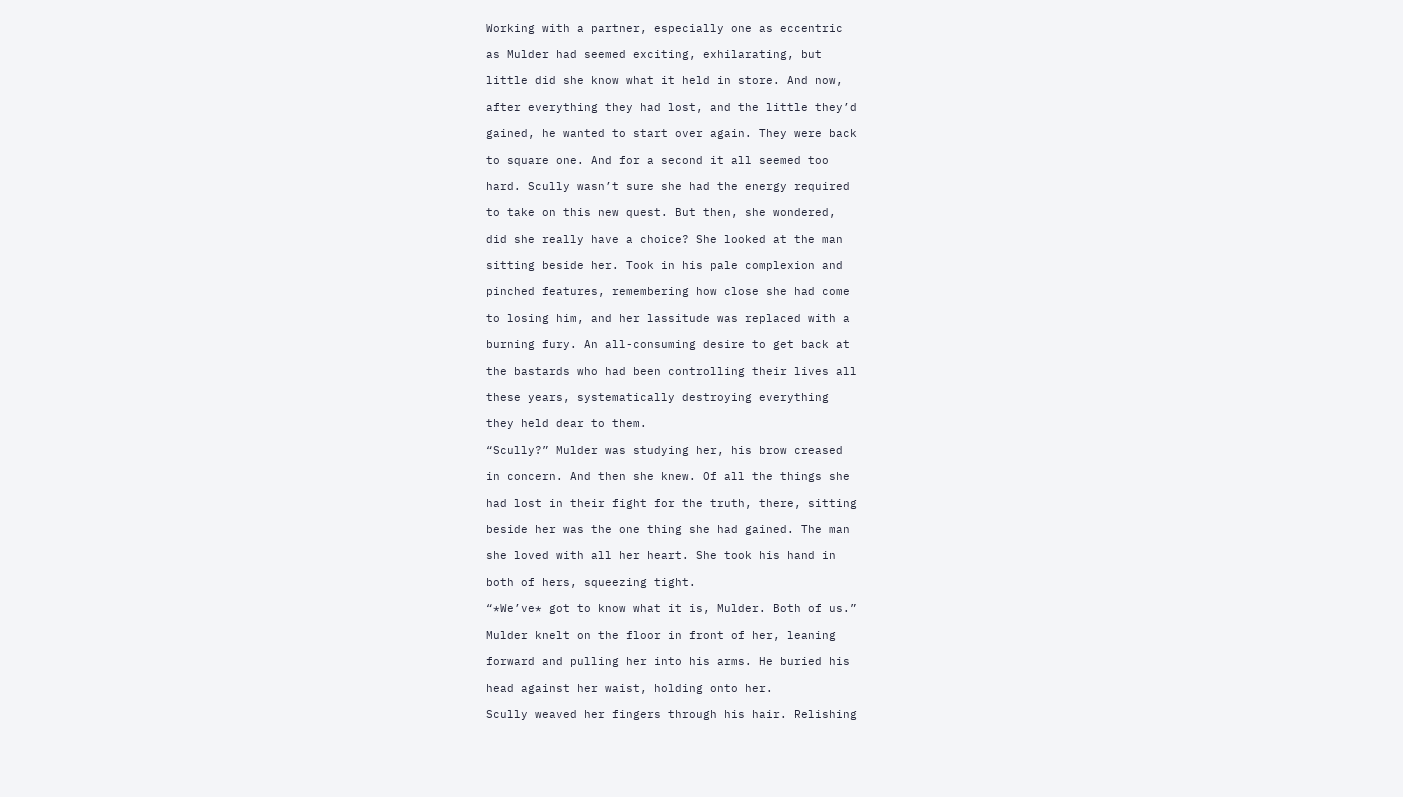Working with a partner, especially one as eccentric

as Mulder had seemed exciting, exhilarating, but

little did she know what it held in store. And now,

after everything they had lost, and the little they’d

gained, he wanted to start over again. They were back

to square one. And for a second it all seemed too

hard. Scully wasn’t sure she had the energy required

to take on this new quest. But then, she wondered,

did she really have a choice? She looked at the man

sitting beside her. Took in his pale complexion and

pinched features, remembering how close she had come

to losing him, and her lassitude was replaced with a

burning fury. An all-consuming desire to get back at

the bastards who had been controlling their lives all

these years, systematically destroying everything

they held dear to them.

“Scully?” Mulder was studying her, his brow creased

in concern. And then she knew. Of all the things she

had lost in their fight for the truth, there, sitting

beside her was the one thing she had gained. The man

she loved with all her heart. She took his hand in

both of hers, squeezing tight.

“*We’ve* got to know what it is, Mulder. Both of us.”

Mulder knelt on the floor in front of her, leaning

forward and pulling her into his arms. He buried his

head against her waist, holding onto her.

Scully weaved her fingers through his hair. Relishing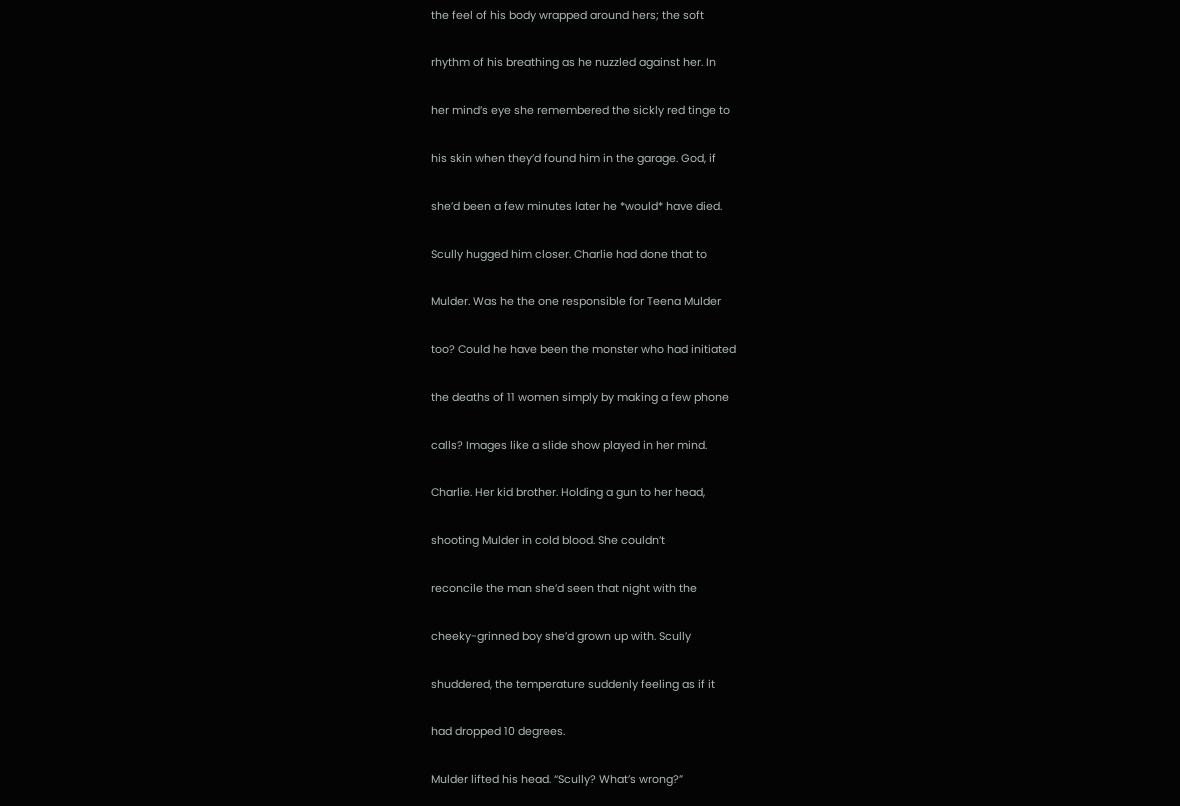the feel of his body wrapped around hers; the soft

rhythm of his breathing as he nuzzled against her. In

her mind’s eye she remembered the sickly red tinge to

his skin when they’d found him in the garage. God, if

she’d been a few minutes later he *would* have died.

Scully hugged him closer. Charlie had done that to

Mulder. Was he the one responsible for Teena Mulder

too? Could he have been the monster who had initiated

the deaths of 11 women simply by making a few phone

calls? Images like a slide show played in her mind.

Charlie. Her kid brother. Holding a gun to her head,

shooting Mulder in cold blood. She couldn’t

reconcile the man she’d seen that night with the

cheeky-grinned boy she’d grown up with. Scully

shuddered, the temperature suddenly feeling as if it

had dropped 10 degrees.

Mulder lifted his head. “Scully? What’s wrong?”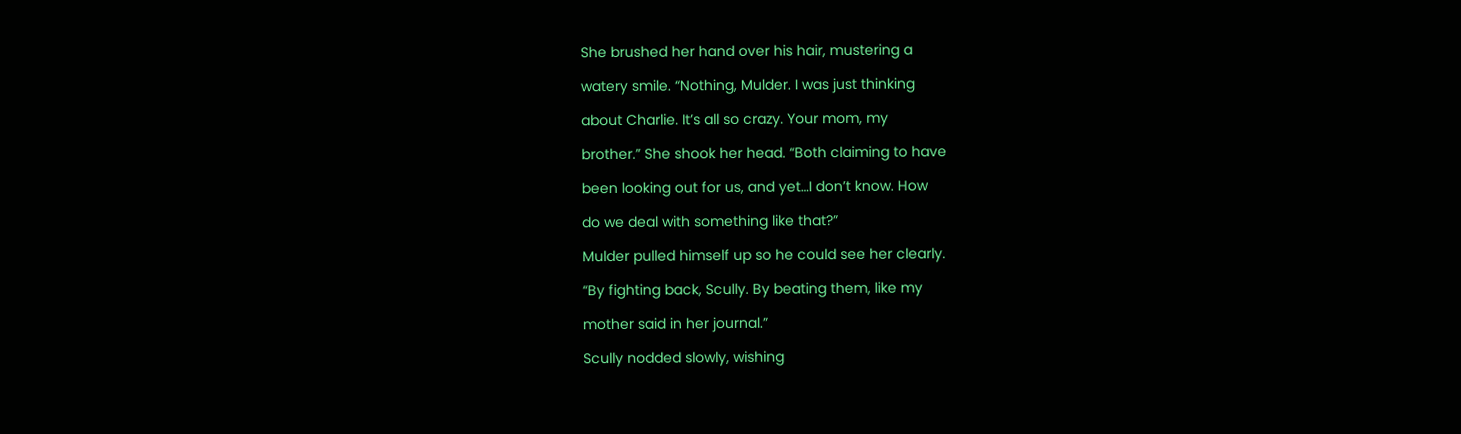She brushed her hand over his hair, mustering a

watery smile. “Nothing, Mulder. I was just thinking

about Charlie. It’s all so crazy. Your mom, my

brother.” She shook her head. “Both claiming to have

been looking out for us, and yet…I don’t know. How

do we deal with something like that?”

Mulder pulled himself up so he could see her clearly.

“By fighting back, Scully. By beating them, like my

mother said in her journal.”

Scully nodded slowly, wishing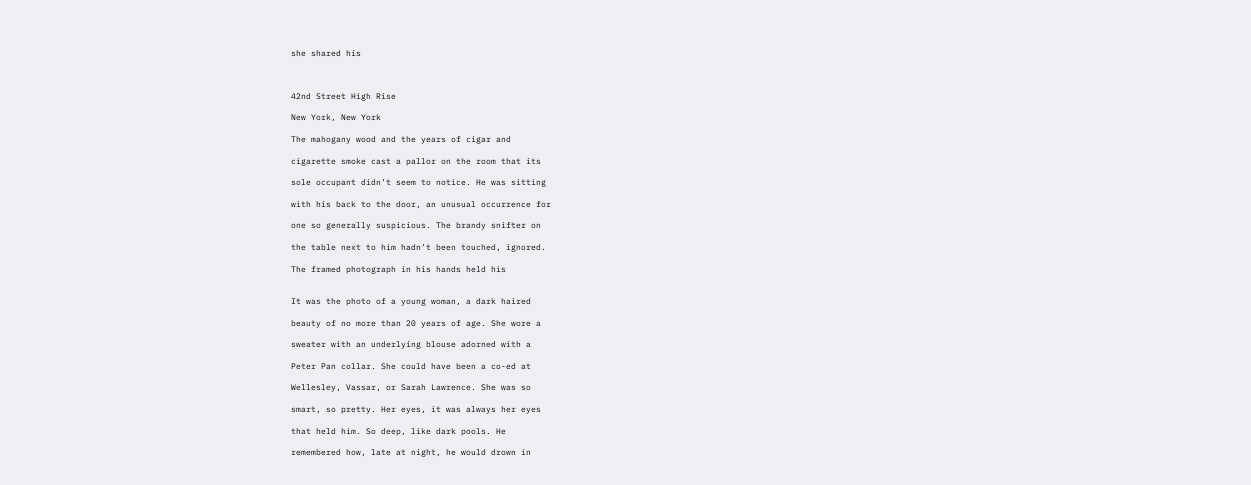she shared his



42nd Street High Rise

New York, New York

The mahogany wood and the years of cigar and

cigarette smoke cast a pallor on the room that its

sole occupant didn’t seem to notice. He was sitting

with his back to the door, an unusual occurrence for

one so generally suspicious. The brandy snifter on

the table next to him hadn’t been touched, ignored.

The framed photograph in his hands held his


It was the photo of a young woman, a dark haired

beauty of no more than 20 years of age. She wore a

sweater with an underlying blouse adorned with a

Peter Pan collar. She could have been a co-ed at

Wellesley, Vassar, or Sarah Lawrence. She was so

smart, so pretty. Her eyes, it was always her eyes

that held him. So deep, like dark pools. He

remembered how, late at night, he would drown in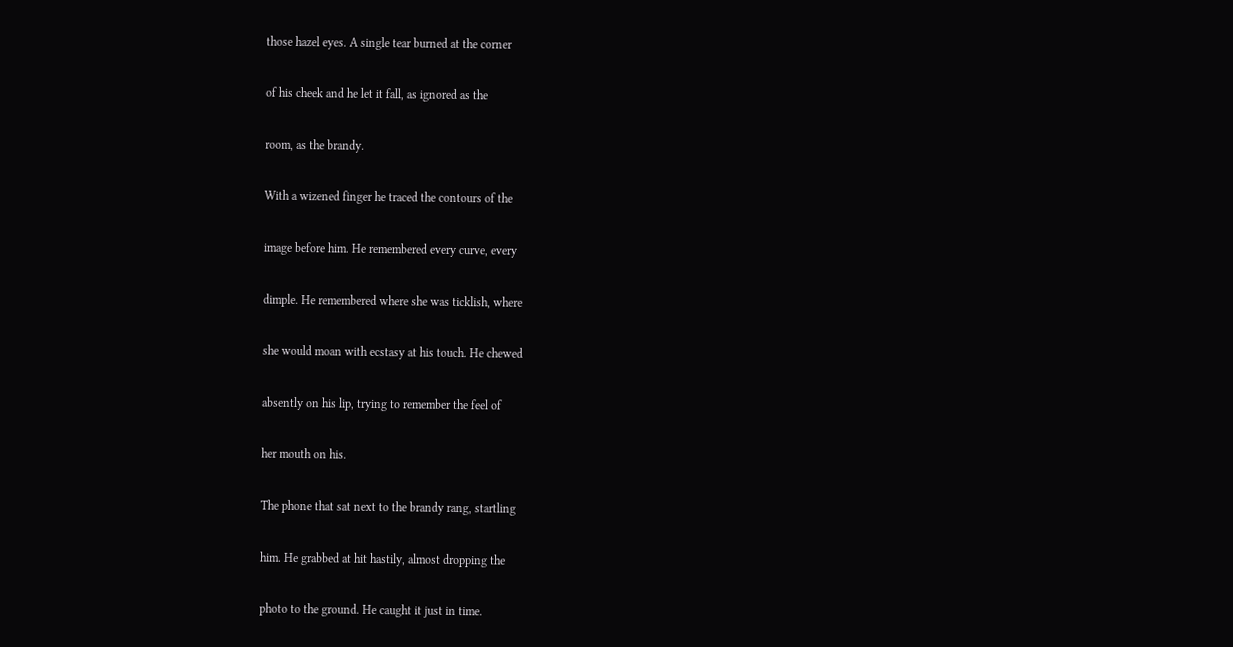those hazel eyes. A single tear burned at the corner

of his cheek and he let it fall, as ignored as the

room, as the brandy.

With a wizened finger he traced the contours of the

image before him. He remembered every curve, every

dimple. He remembered where she was ticklish, where

she would moan with ecstasy at his touch. He chewed

absently on his lip, trying to remember the feel of

her mouth on his.

The phone that sat next to the brandy rang, startling

him. He grabbed at hit hastily, almost dropping the

photo to the ground. He caught it just in time.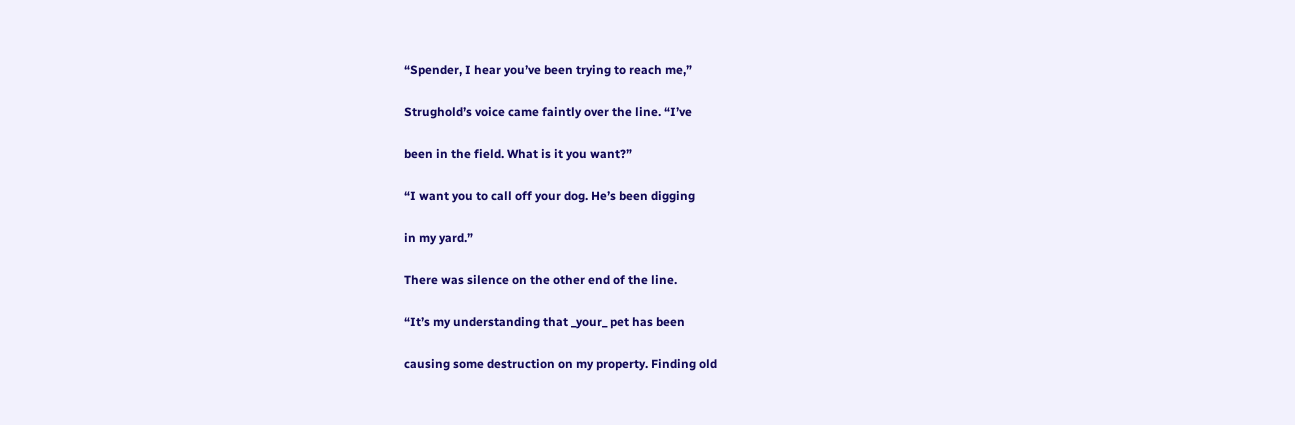“Spender, I hear you’ve been trying to reach me,”

Strughold’s voice came faintly over the line. “I’ve

been in the field. What is it you want?”

“I want you to call off your dog. He’s been digging

in my yard.”

There was silence on the other end of the line.

“It’s my understanding that _your_ pet has been

causing some destruction on my property. Finding old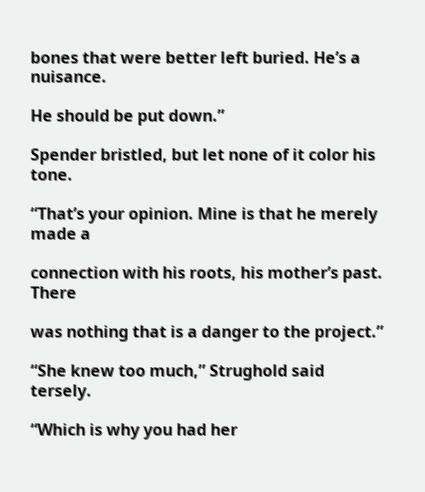bones that were better left buried. He’s a nuisance.

He should be put down.”

Spender bristled, but let none of it color his tone.

“That’s your opinion. Mine is that he merely made a

connection with his roots, his mother’s past. There

was nothing that is a danger to the project.”

“She knew too much,” Strughold said tersely.

“Which is why you had her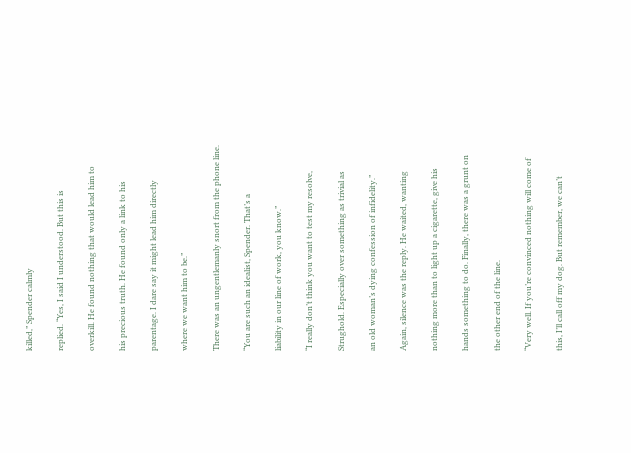killed,” Spender calmly

replied. “Yes, I said I understood. But this is

overkill. He found nothing that would lead him to

his precious truth. He found only a link to his

parentage. I dare say it might lead him directly

where we want him to be.”

There was an ungentlemanly snort from the phone line.

“You are such an idealist, Spender. That’s a

liability in our line of work, you know.”

“I really don’t think you want to test my resolve,

Strughold. Especially over something as trivial as

an old woman’s dying confession of infidelity.”

Again, silence was the reply. He waited, wanting

nothing more than to light up a cigarette, give his

hands something to do. Finally, there was a grunt on

the other end of the line.

“Very well. If you’re convinced nothing will come of

this, I’ll call off my dog. But remember, we can’t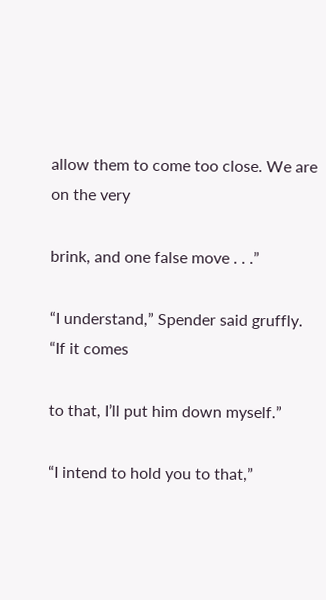allow them to come too close. We are on the very

brink, and one false move . . .”

“I understand,” Spender said gruffly. “If it comes

to that, I’ll put him down myself.”

“I intend to hold you to that,”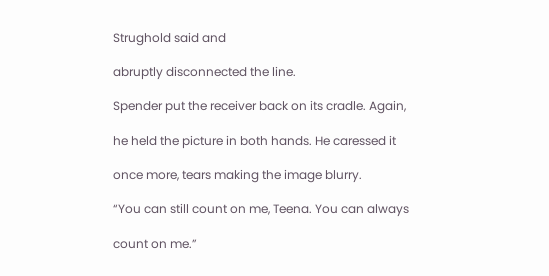Strughold said and

abruptly disconnected the line.

Spender put the receiver back on its cradle. Again,

he held the picture in both hands. He caressed it

once more, tears making the image blurry.

“You can still count on me, Teena. You can always

count on me.”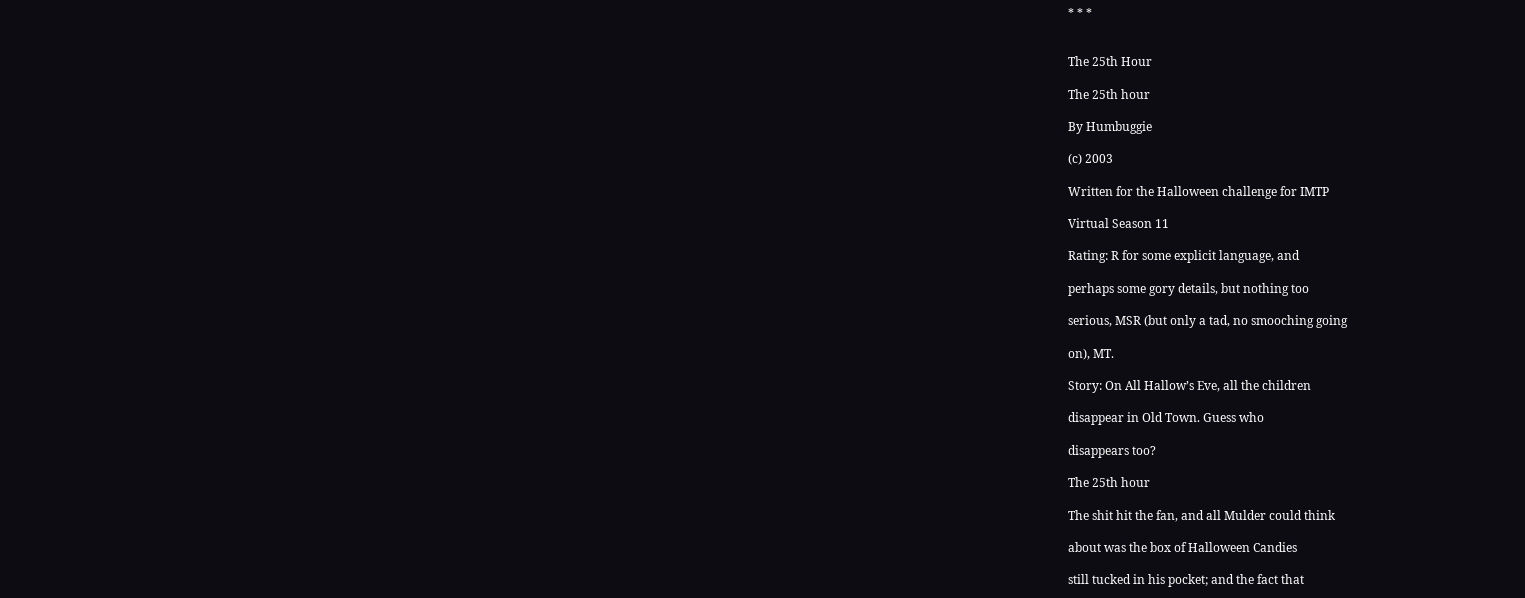* * *


The 25th Hour

The 25th hour

By Humbuggie

(c) 2003

Written for the Halloween challenge for IMTP

Virtual Season 11

Rating: R for some explicit language, and

perhaps some gory details, but nothing too

serious, MSR (but only a tad, no smooching going

on), MT.

Story: On All Hallow’s Eve, all the children

disappear in Old Town. Guess who

disappears too?

The 25th hour

The shit hit the fan, and all Mulder could think

about was the box of Halloween Candies

still tucked in his pocket; and the fact that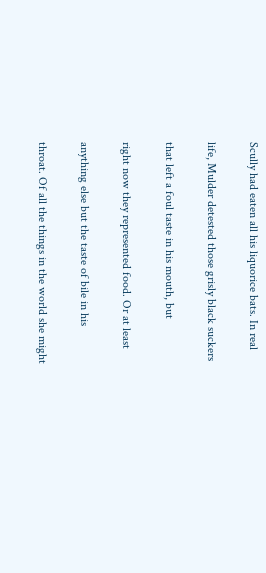Scully had eaten all his liquorice bats. In real

life, Mulder detested those grisly black suckers

that left a foul taste in his mouth, but

right now they represented food. Or at least

anything else but the taste of bile in his

throat. Of all the things in the world she might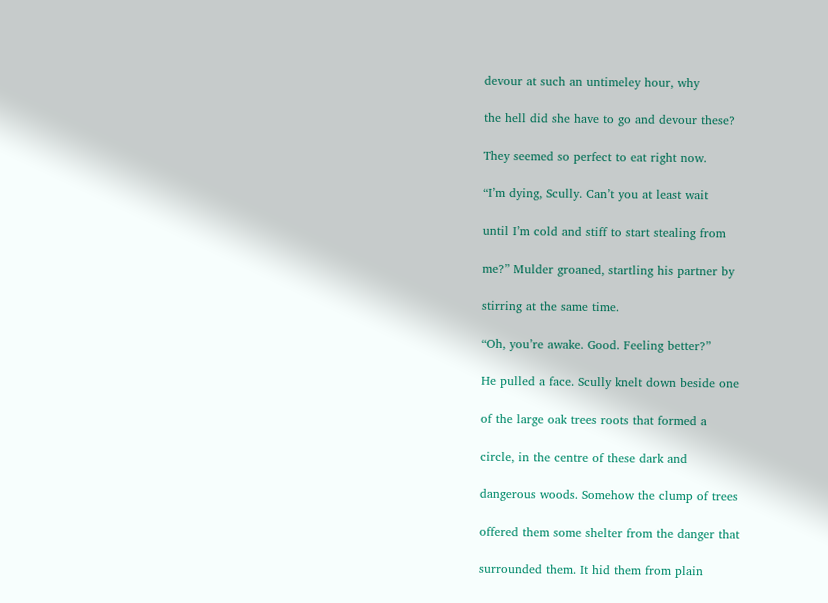devour at such an untimeley hour, why

the hell did she have to go and devour these?

They seemed so perfect to eat right now.

“I’m dying, Scully. Can’t you at least wait

until I’m cold and stiff to start stealing from

me?” Mulder groaned, startling his partner by

stirring at the same time.

“Oh, you’re awake. Good. Feeling better?”

He pulled a face. Scully knelt down beside one

of the large oak trees roots that formed a

circle, in the centre of these dark and

dangerous woods. Somehow the clump of trees

offered them some shelter from the danger that

surrounded them. It hid them from plain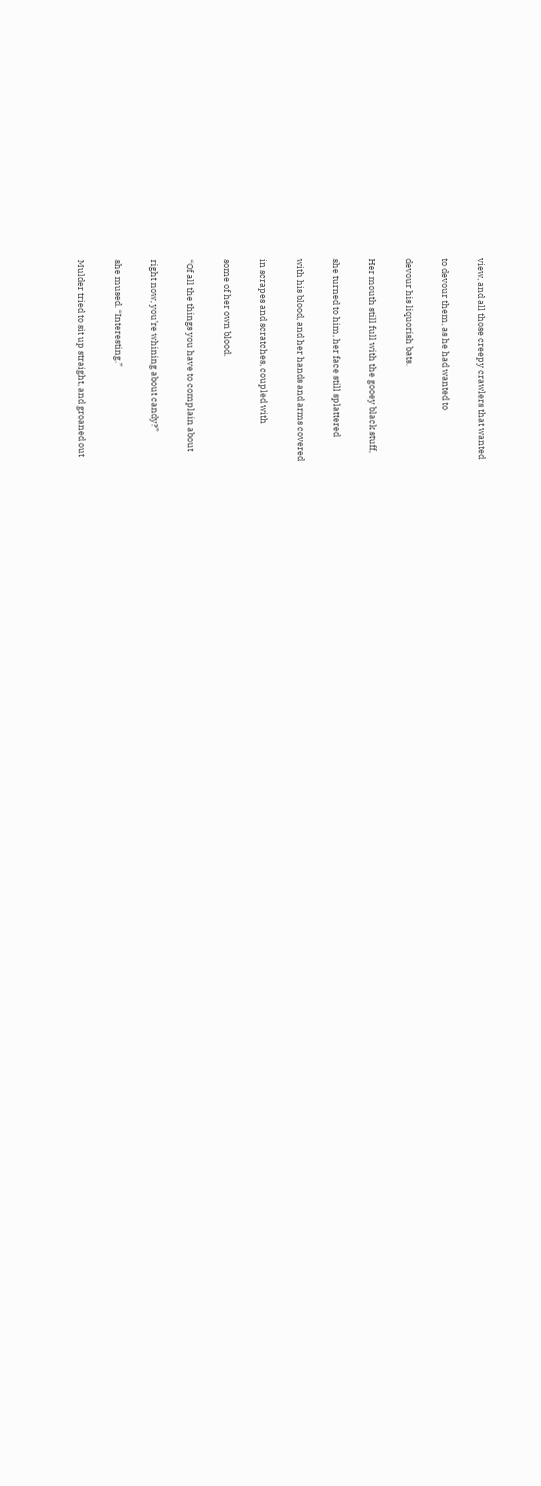view, and all those creepy crawlers that wanted

to devour them, as he had wanted to

devour his liquorish bats.

Her mouth still full with the gooey black stuff,

she turned to him, her face still splattered

with his blood, and her hands and arms covered

in scrapes and scratches, coupled with

some of her own blood.

“Of all the things you have to complain about

right now, you’re whining about candy?”

she mused. “Interesting.”

Mulder tried to sit up straight, and groaned out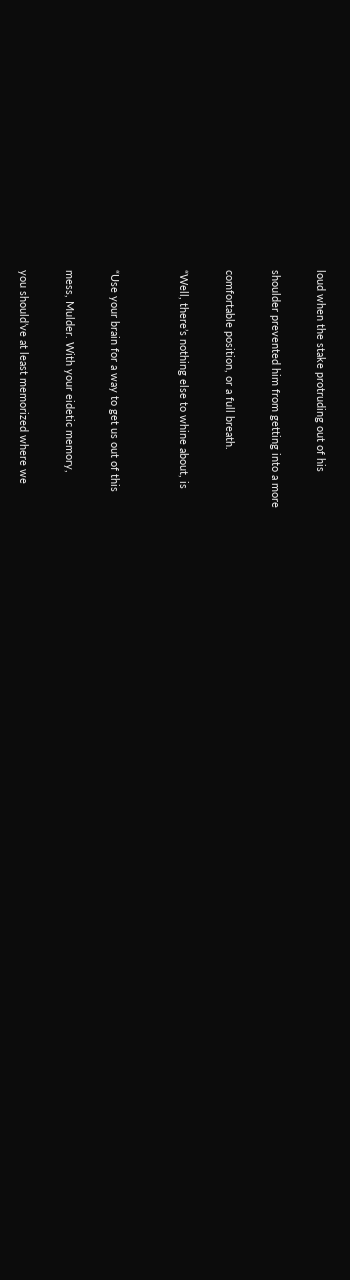loud when the stake protruding out of his

shoulder prevented him from getting into a more

comfortable position, or a full breath.

“Well, there’s nothing else to whine about, is


“Use your brain for a way to get us out of this

mess, Mulder. With your eidetic memory,

you should’ve at least memorized where we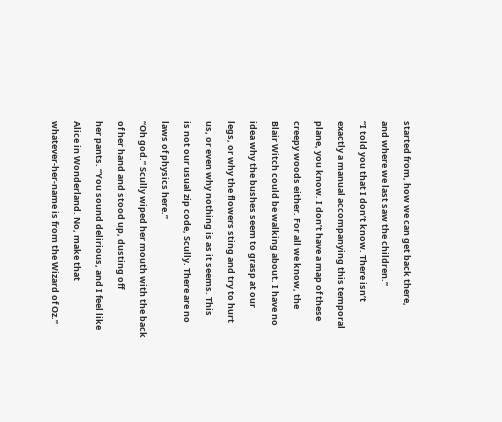started from, how we can get back there,

and where we last saw the children.”

“I told you that I don’t know. There isn’t

exactly a manual accompanying this temporal

plane, you know. I don’t have a map of these

creepy woods either. For all we know, the

Blair Witch could be walking about. I have no

idea why the bushes seem to grasp at our

legs, or why the flowers sting and try to hurt

us, or even why nothing is as it seems. This

is not our usual zip code, Scully. There are no

laws of physics here.”

“Oh god.” Scully wiped her mouth with the back

of her hand and stood up, dusting off

her pants. “You sound delirious, and I feel like

Alice in Wonderland. No, make that

whatever-her-name is from the Wizard of Oz.”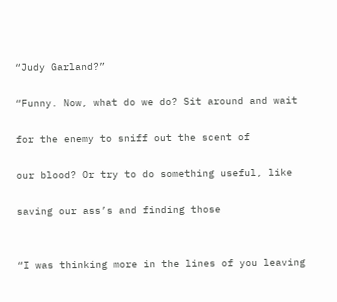“Judy Garland?”

“Funny. Now, what do we do? Sit around and wait

for the enemy to sniff out the scent of

our blood? Or try to do something useful, like

saving our ass’s and finding those


“I was thinking more in the lines of you leaving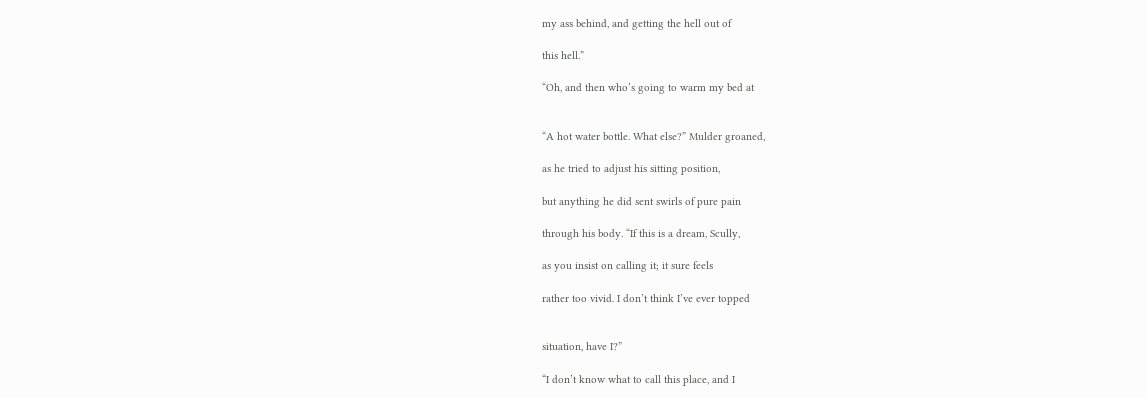my ass behind, and getting the hell out of

this hell.”

“Oh, and then who’s going to warm my bed at


“A hot water bottle. What else?” Mulder groaned,

as he tried to adjust his sitting position,

but anything he did sent swirls of pure pain

through his body. “If this is a dream, Scully,

as you insist on calling it; it sure feels

rather too vivid. I don’t think I’ve ever topped


situation, have I?”

“I don’t know what to call this place, and I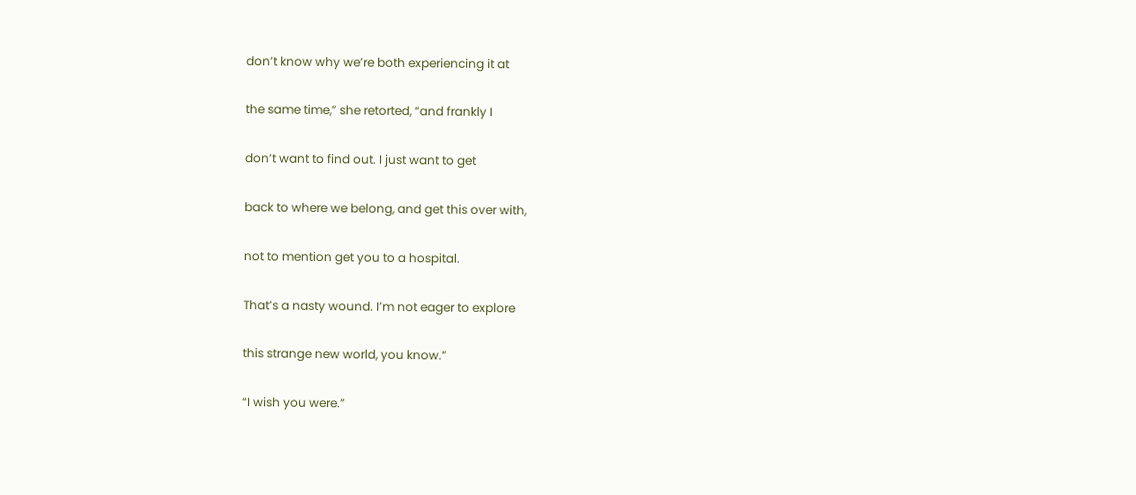don’t know why we’re both experiencing it at

the same time,” she retorted, “and frankly I

don’t want to find out. I just want to get

back to where we belong, and get this over with,

not to mention get you to a hospital.

That’s a nasty wound. I’m not eager to explore

this strange new world, you know.”

“I wish you were.”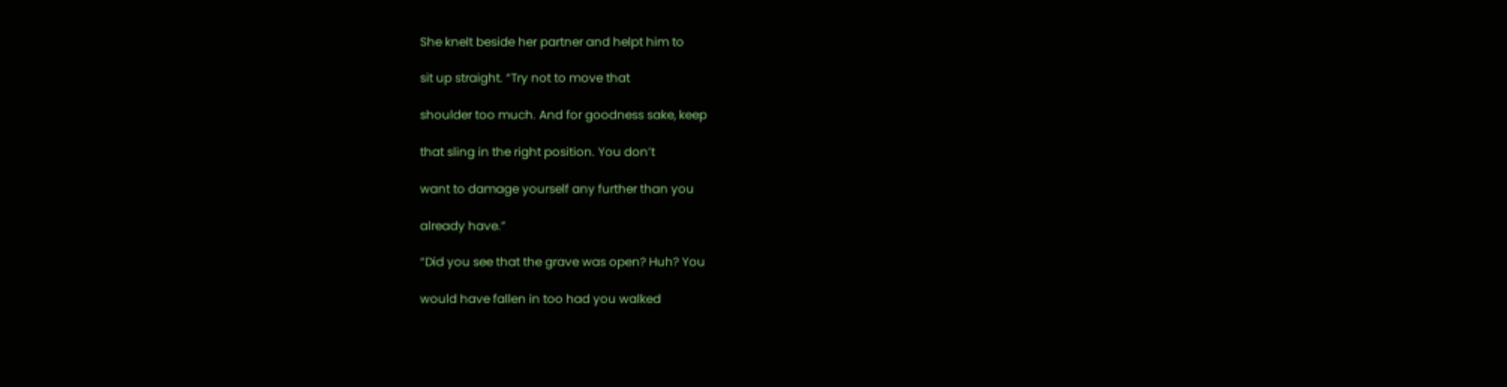She knelt beside her partner and helpt him to

sit up straight. “Try not to move that

shoulder too much. And for goodness sake, keep

that sling in the right position. You don’t

want to damage yourself any further than you

already have.”

“Did you see that the grave was open? Huh? You

would have fallen in too had you walked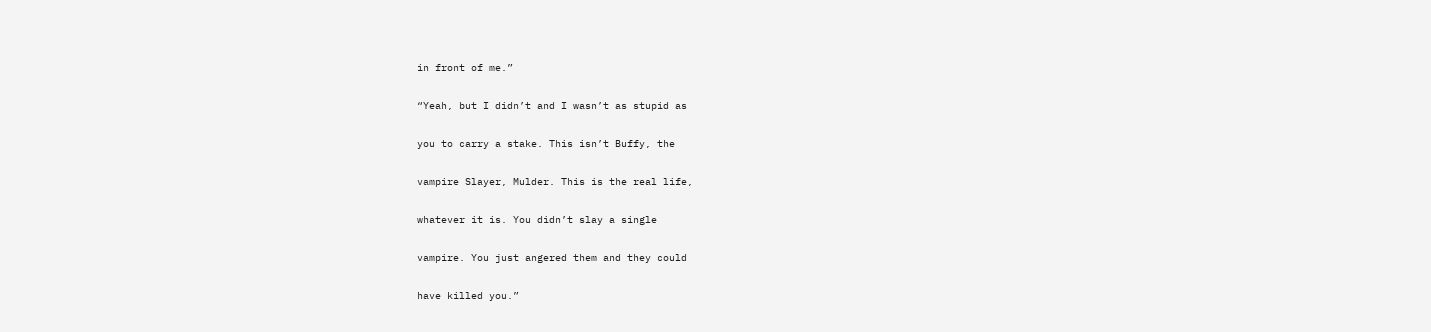in front of me.”

“Yeah, but I didn’t and I wasn’t as stupid as

you to carry a stake. This isn’t Buffy, the

vampire Slayer, Mulder. This is the real life,

whatever it is. You didn’t slay a single

vampire. You just angered them and they could

have killed you.”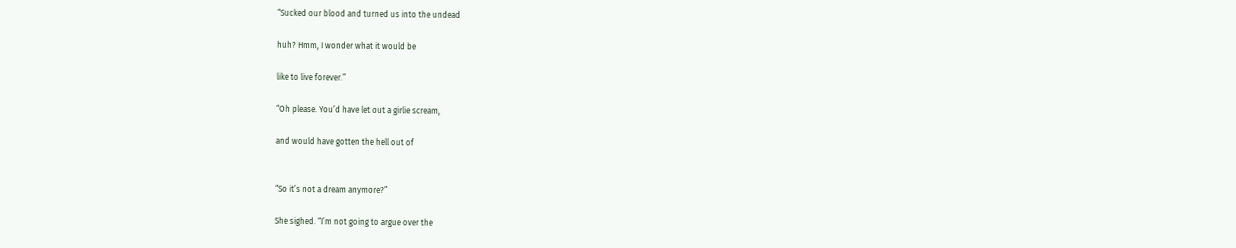“Sucked our blood and turned us into the undead

huh? Hmm, I wonder what it would be

like to live forever.”

“Oh please. You’d have let out a girlie scream,

and would have gotten the hell out of


“So it’s not a dream anymore?”

She sighed. “I’m not going to argue over the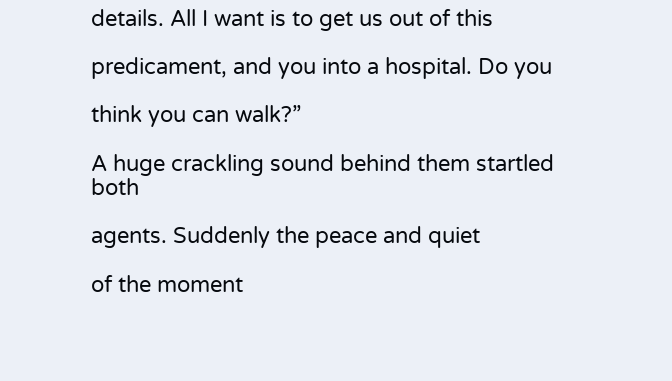details. All I want is to get us out of this

predicament, and you into a hospital. Do you

think you can walk?”

A huge crackling sound behind them startled both

agents. Suddenly the peace and quiet

of the moment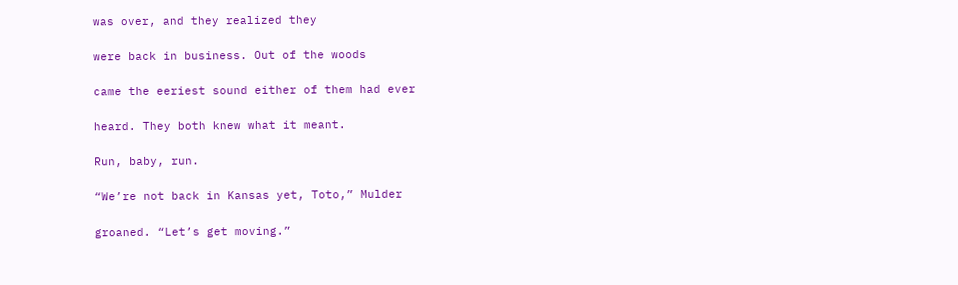was over, and they realized they

were back in business. Out of the woods

came the eeriest sound either of them had ever

heard. They both knew what it meant.

Run, baby, run.

“We’re not back in Kansas yet, Toto,” Mulder

groaned. “Let’s get moving.”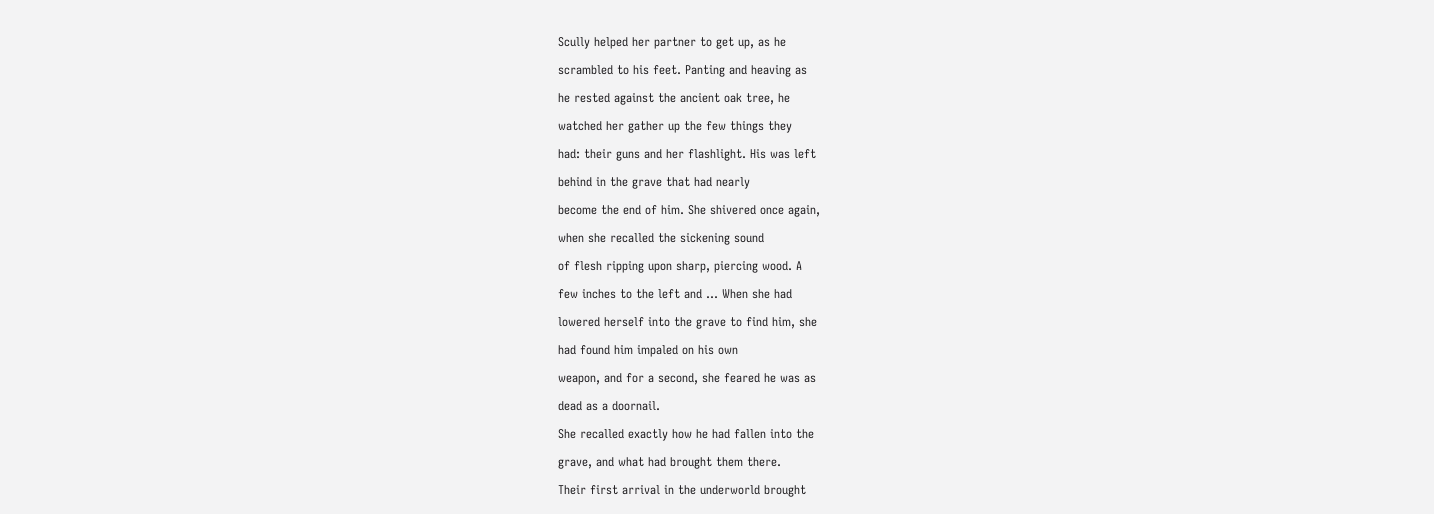Scully helped her partner to get up, as he

scrambled to his feet. Panting and heaving as

he rested against the ancient oak tree, he

watched her gather up the few things they

had: their guns and her flashlight. His was left

behind in the grave that had nearly

become the end of him. She shivered once again,

when she recalled the sickening sound

of flesh ripping upon sharp, piercing wood. A

few inches to the left and … When she had

lowered herself into the grave to find him, she

had found him impaled on his own

weapon, and for a second, she feared he was as

dead as a doornail.

She recalled exactly how he had fallen into the

grave, and what had brought them there.

Their first arrival in the underworld brought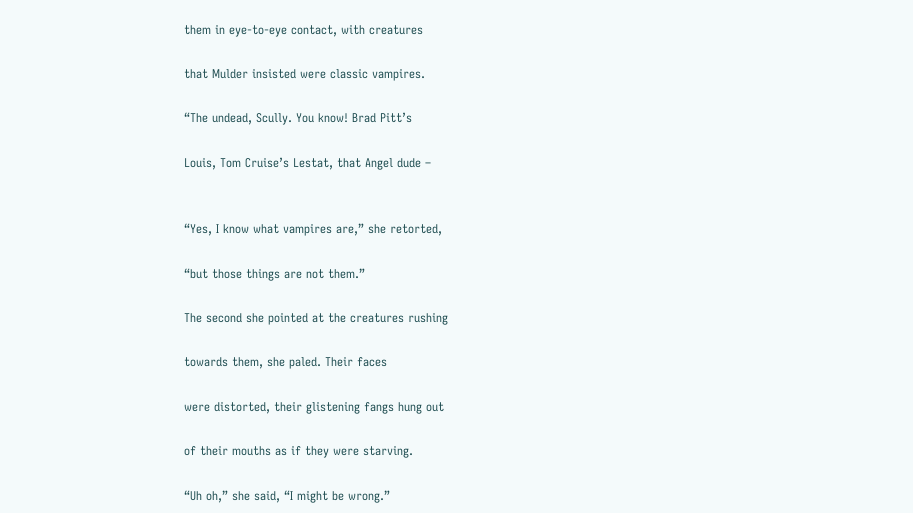them in eye-to-eye contact, with creatures

that Mulder insisted were classic vampires.

“The undead, Scully. You know! Brad Pitt’s

Louis, Tom Cruise’s Lestat, that Angel dude –


“Yes, I know what vampires are,” she retorted,

“but those things are not them.”

The second she pointed at the creatures rushing

towards them, she paled. Their faces

were distorted, their glistening fangs hung out

of their mouths as if they were starving.

“Uh oh,” she said, “I might be wrong.”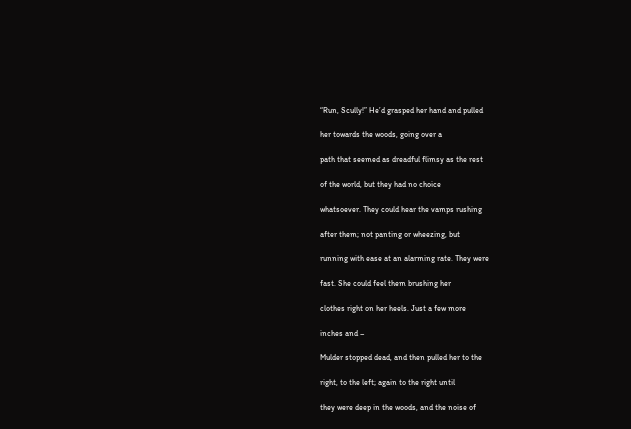“Run, Scully!” He’d grasped her hand and pulled

her towards the woods, going over a

path that seemed as dreadful flimsy as the rest

of the world, but they had no choice

whatsoever. They could hear the vamps rushing

after them; not panting or wheezing, but

running with ease at an alarming rate. They were

fast. She could feel them brushing her

clothes right on her heels. Just a few more

inches and –

Mulder stopped dead, and then pulled her to the

right, to the left; again to the right until

they were deep in the woods, and the noise of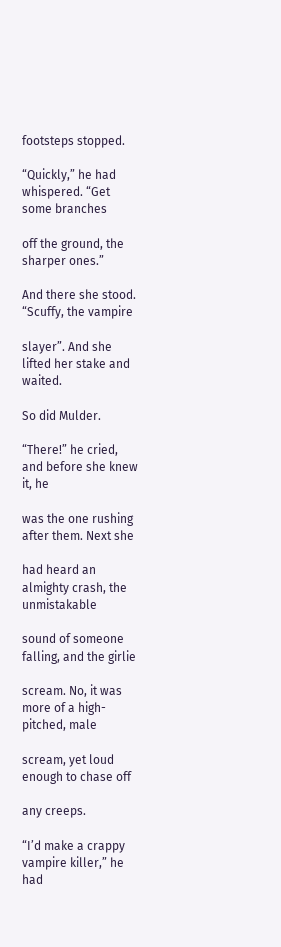footsteps stopped.

“Quickly,” he had whispered. “Get some branches

off the ground, the sharper ones.”

And there she stood. “Scuffy, the vampire

slayer”. And she lifted her stake and waited.

So did Mulder.

“There!” he cried, and before she knew it, he

was the one rushing after them. Next she

had heard an almighty crash, the unmistakable

sound of someone falling, and the girlie

scream. No, it was more of a high-pitched, male

scream, yet loud enough to chase off

any creeps.

“I’d make a crappy vampire killer,” he had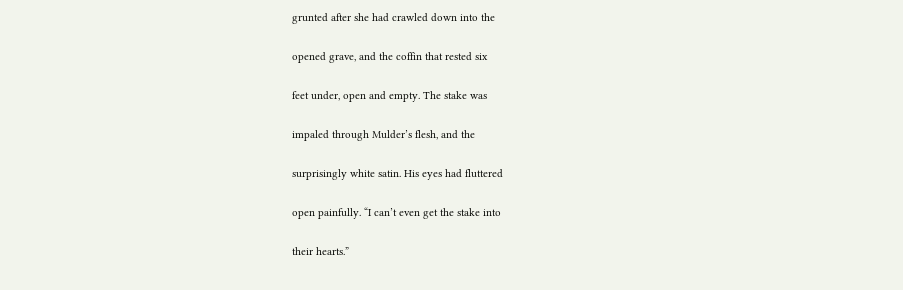grunted after she had crawled down into the

opened grave, and the coffin that rested six

feet under, open and empty. The stake was

impaled through Mulder’s flesh, and the

surprisingly white satin. His eyes had fluttered

open painfully. “I can’t even get the stake into

their hearts.”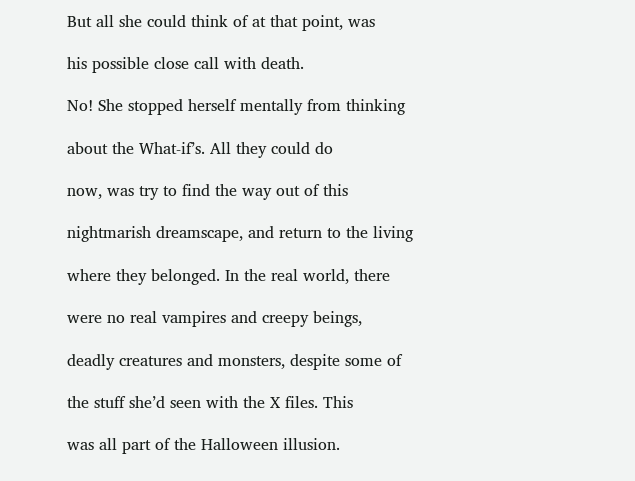But all she could think of at that point, was

his possible close call with death.

No! She stopped herself mentally from thinking

about the What-if’s. All they could do

now, was try to find the way out of this

nightmarish dreamscape, and return to the living

where they belonged. In the real world, there

were no real vampires and creepy beings,

deadly creatures and monsters, despite some of

the stuff she’d seen with the X files. This

was all part of the Halloween illusion.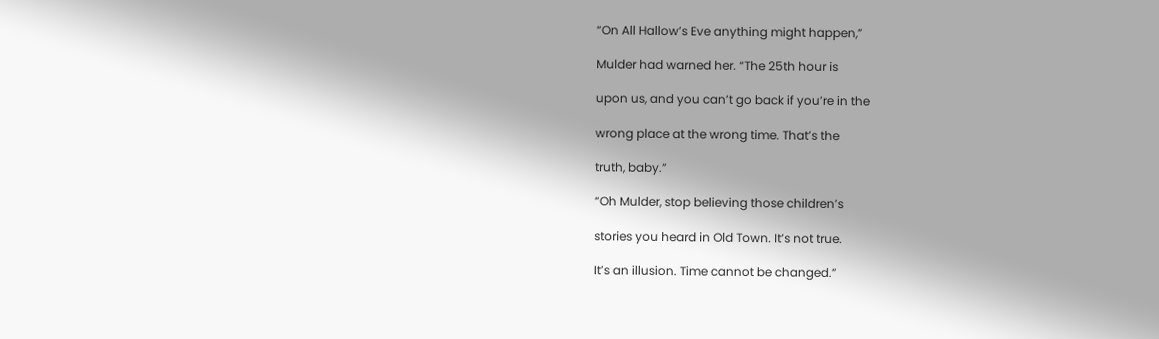“On All Hallow’s Eve anything might happen,”

Mulder had warned her. “The 25th hour is

upon us, and you can’t go back if you’re in the

wrong place at the wrong time. That’s the

truth, baby.”

“Oh Mulder, stop believing those children’s

stories you heard in Old Town. It’s not true.

It’s an illusion. Time cannot be changed.”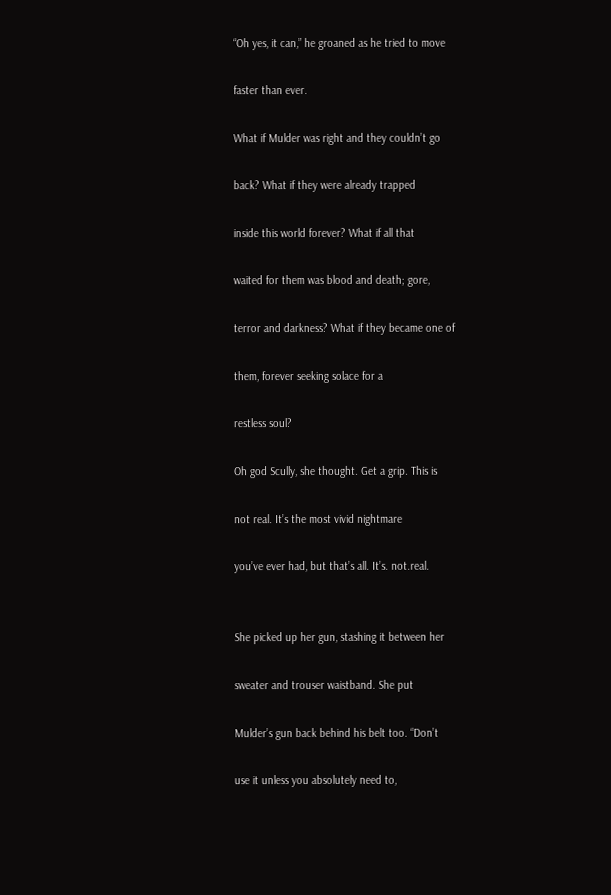“Oh yes, it can,” he groaned as he tried to move

faster than ever.

What if Mulder was right and they couldn’t go

back? What if they were already trapped

inside this world forever? What if all that

waited for them was blood and death; gore,

terror and darkness? What if they became one of

them, forever seeking solace for a

restless soul?

Oh god Scully, she thought. Get a grip. This is

not real. It’s the most vivid nightmare

you’ve ever had, but that’s all. It’s. not.real.


She picked up her gun, stashing it between her

sweater and trouser waistband. She put

Mulder’s gun back behind his belt too. “Don’t

use it unless you absolutely need to,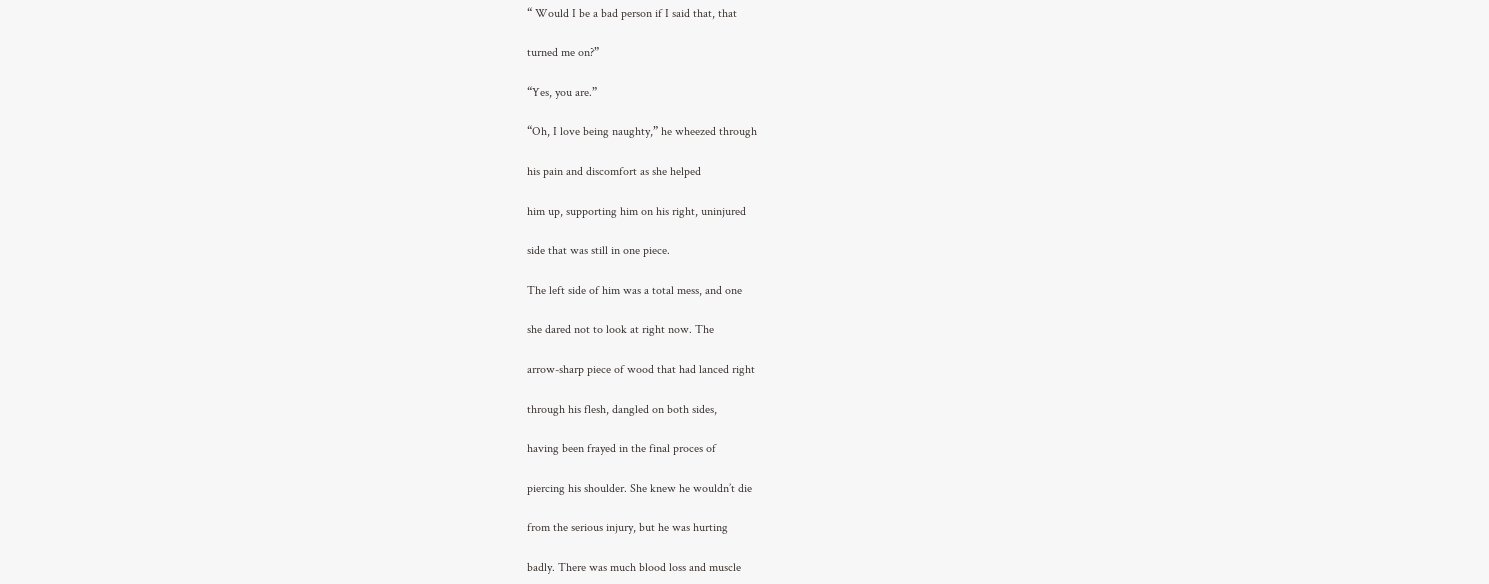“ Would I be a bad person if I said that, that

turned me on?”

“Yes, you are.”

“Oh, I love being naughty,” he wheezed through

his pain and discomfort as she helped

him up, supporting him on his right, uninjured

side that was still in one piece.

The left side of him was a total mess, and one

she dared not to look at right now. The

arrow-sharp piece of wood that had lanced right

through his flesh, dangled on both sides,

having been frayed in the final proces of

piercing his shoulder. She knew he wouldn’t die

from the serious injury, but he was hurting

badly. There was much blood loss and muscle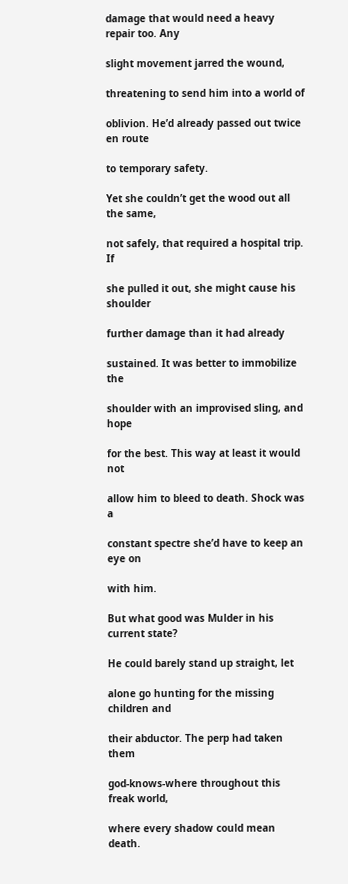damage that would need a heavy repair too. Any

slight movement jarred the wound,

threatening to send him into a world of

oblivion. He’d already passed out twice en route

to temporary safety.

Yet she couldn’t get the wood out all the same,

not safely, that required a hospital trip. If

she pulled it out, she might cause his shoulder

further damage than it had already

sustained. It was better to immobilize the

shoulder with an improvised sling, and hope

for the best. This way at least it would not

allow him to bleed to death. Shock was a

constant spectre she’d have to keep an eye on

with him.

But what good was Mulder in his current state?

He could barely stand up straight, let

alone go hunting for the missing children and

their abductor. The perp had taken them

god-knows-where throughout this freak world,

where every shadow could mean death.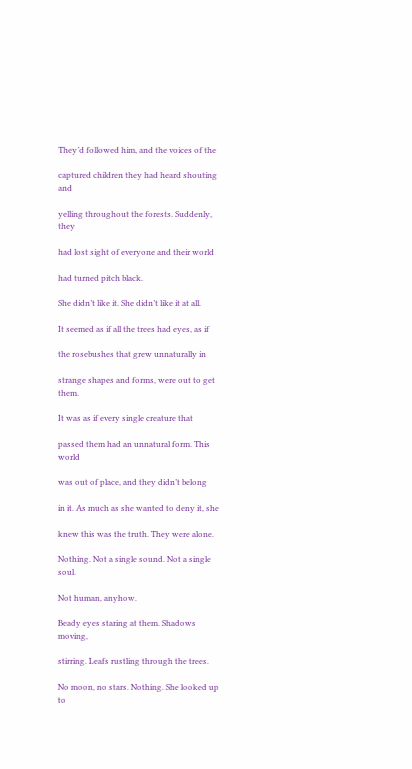They’d followed him, and the voices of the

captured children they had heard shouting and

yelling throughout the forests. Suddenly, they

had lost sight of everyone and their world

had turned pitch black.

She didn’t like it. She didn’t like it at all.

It seemed as if all the trees had eyes, as if

the rosebushes that grew unnaturally in

strange shapes and forms, were out to get them.

It was as if every single creature that

passed them had an unnatural form. This world

was out of place, and they didn’t belong

in it. As much as she wanted to deny it, she

knew this was the truth. They were alone.

Nothing. Not a single sound. Not a single soul.

Not human, anyhow.

Beady eyes staring at them. Shadows moving,

stirring. Leafs rustling through the trees.

No moon, no stars. Nothing. She looked up to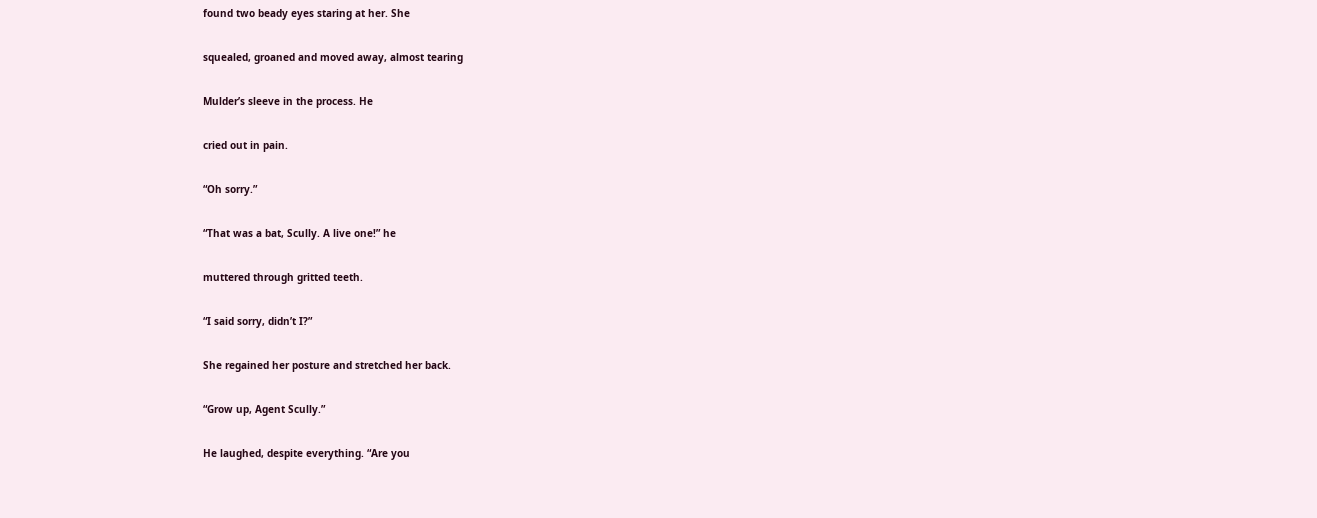found two beady eyes staring at her. She

squealed, groaned and moved away, almost tearing

Mulder’s sleeve in the process. He

cried out in pain.

“Oh sorry.”

“That was a bat, Scully. A live one!” he

muttered through gritted teeth.

“I said sorry, didn’t I?”

She regained her posture and stretched her back.

“Grow up, Agent Scully.”

He laughed, despite everything. “Are you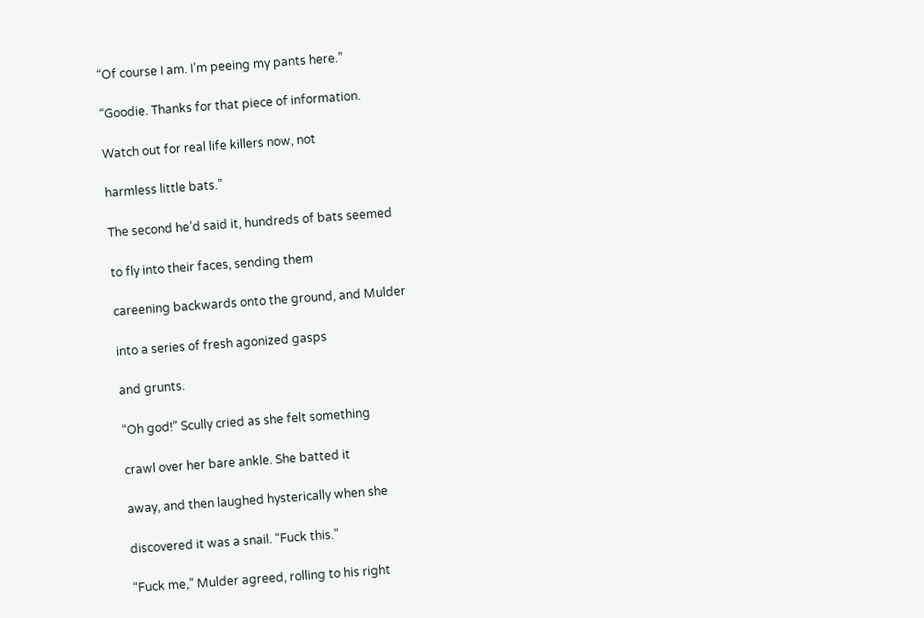“Of course I am. I’m peeing my pants here.”

“Goodie. Thanks for that piece of information.

Watch out for real life killers now, not

harmless little bats.”

The second he’d said it, hundreds of bats seemed

to fly into their faces, sending them

careening backwards onto the ground, and Mulder

into a series of fresh agonized gasps

and grunts.

“Oh god!” Scully cried as she felt something

crawl over her bare ankle. She batted it

away, and then laughed hysterically when she

discovered it was a snail. “Fuck this.”

“Fuck me,” Mulder agreed, rolling to his right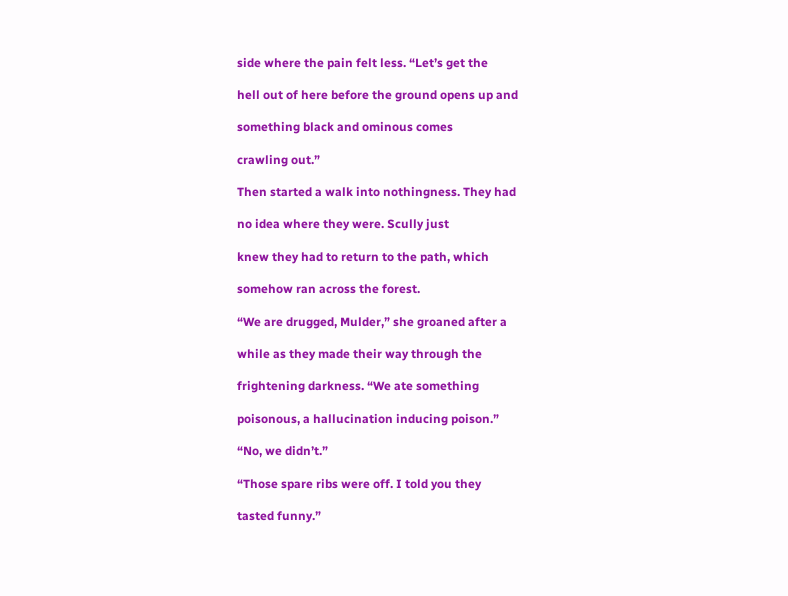side where the pain felt less. “Let’s get the

hell out of here before the ground opens up and

something black and ominous comes

crawling out.”

Then started a walk into nothingness. They had

no idea where they were. Scully just

knew they had to return to the path, which

somehow ran across the forest.

“We are drugged, Mulder,” she groaned after a

while as they made their way through the

frightening darkness. “We ate something

poisonous, a hallucination inducing poison.”

“No, we didn’t.”

“Those spare ribs were off. I told you they

tasted funny.”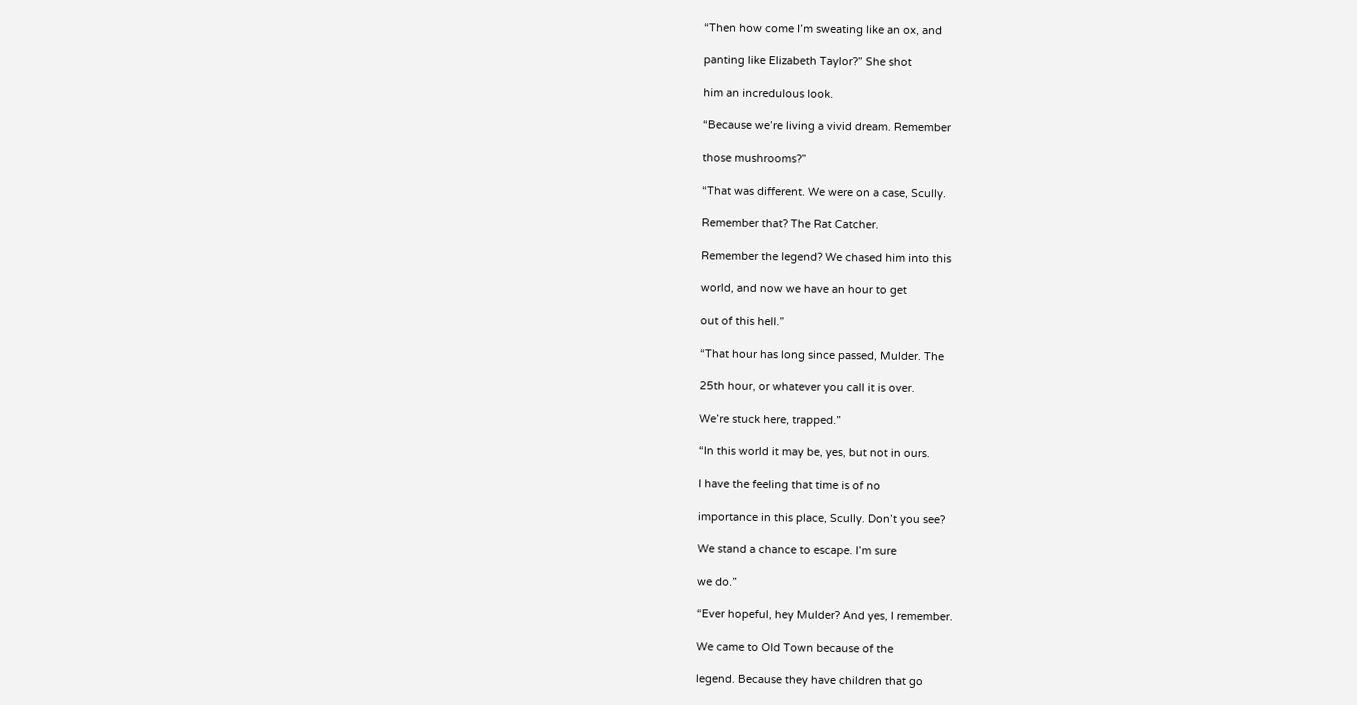“Then how come I’m sweating like an ox, and

panting like Elizabeth Taylor?” She shot

him an incredulous look.

“Because we’re living a vivid dream. Remember

those mushrooms?”

“That was different. We were on a case, Scully.

Remember that? The Rat Catcher.

Remember the legend? We chased him into this

world, and now we have an hour to get

out of this hell.”

“That hour has long since passed, Mulder. The

25th hour, or whatever you call it is over.

We’re stuck here, trapped.”

“In this world it may be, yes, but not in ours.

I have the feeling that time is of no

importance in this place, Scully. Don’t you see?

We stand a chance to escape. I’m sure

we do.”

“Ever hopeful, hey Mulder? And yes, I remember.

We came to Old Town because of the

legend. Because they have children that go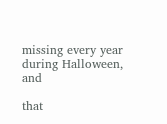missing every year during Halloween, and

that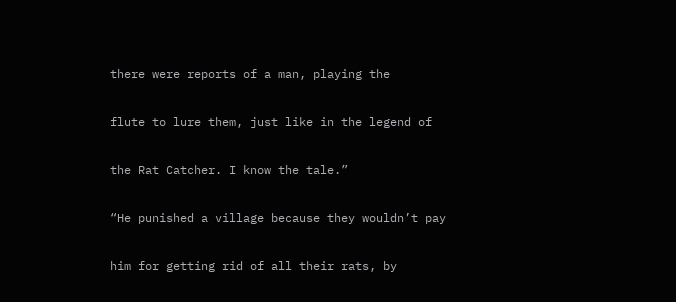there were reports of a man, playing the

flute to lure them, just like in the legend of

the Rat Catcher. I know the tale.”

“He punished a village because they wouldn’t pay

him for getting rid of all their rats, by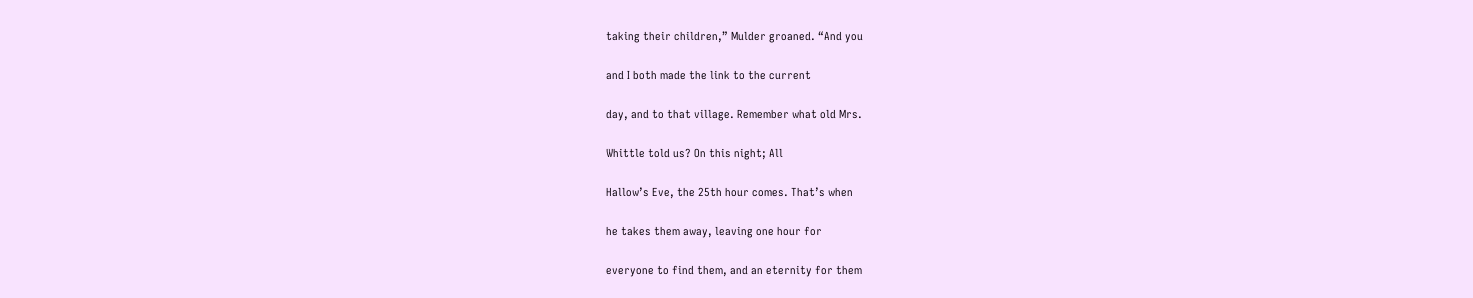taking their children,” Mulder groaned. “And you

and I both made the link to the current

day, and to that village. Remember what old Mrs.

Whittle told us? On this night; All

Hallow’s Eve, the 25th hour comes. That’s when

he takes them away, leaving one hour for

everyone to find them, and an eternity for them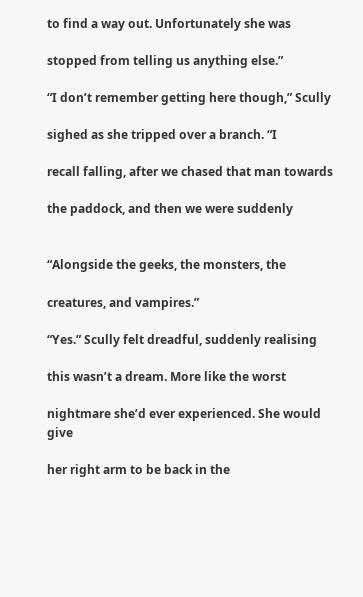to find a way out. Unfortunately she was

stopped from telling us anything else.”

“I don’t remember getting here though,” Scully

sighed as she tripped over a branch. “I

recall falling, after we chased that man towards

the paddock, and then we were suddenly


“Alongside the geeks, the monsters, the

creatures, and vampires.”

“Yes.” Scully felt dreadful, suddenly realising

this wasn’t a dream. More like the worst

nightmare she’d ever experienced. She would give

her right arm to be back in the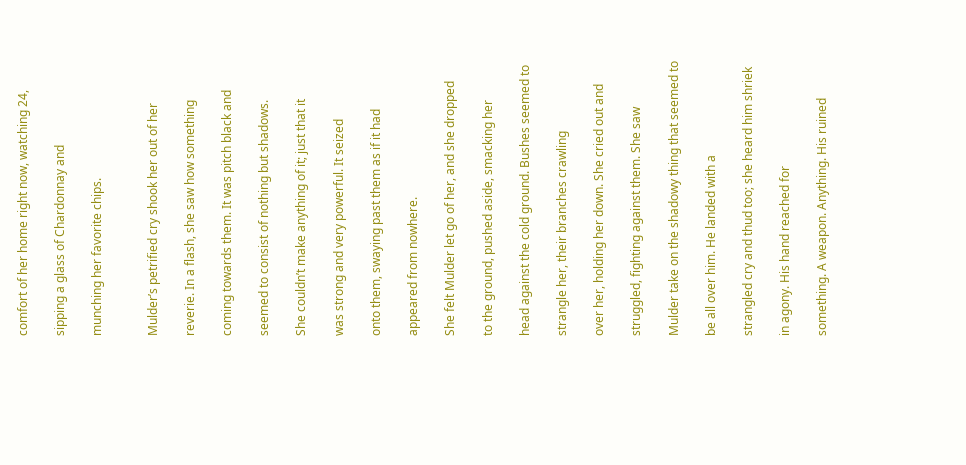comfort of her home right now, watching 24,

sipping a glass of Chardonnay and

munching her favorite chips.


Mulder’s petrified cry shook her out of her

reverie. In a flash, she saw how something

coming towards them. It was pitch black and

seemed to consist of nothing but shadows.

She couldn’t make anything of it; just that it

was strong and very powerful. It seized

onto them, swaying past them as if it had

appeared from nowhere.

She felt Mulder let go of her, and she dropped

to the ground, pushed aside, smacking her

head against the cold ground. Bushes seemed to

strangle her, their branches crawling

over her, holding her down. She cried out and

struggled, fighting against them. She saw

Mulder take on the shadowy thing that seemed to

be all over him. He landed with a

strangled cry and thud too; she heard him shriek

in agony. His hand reached for

something. A weapon. Anything. His ruined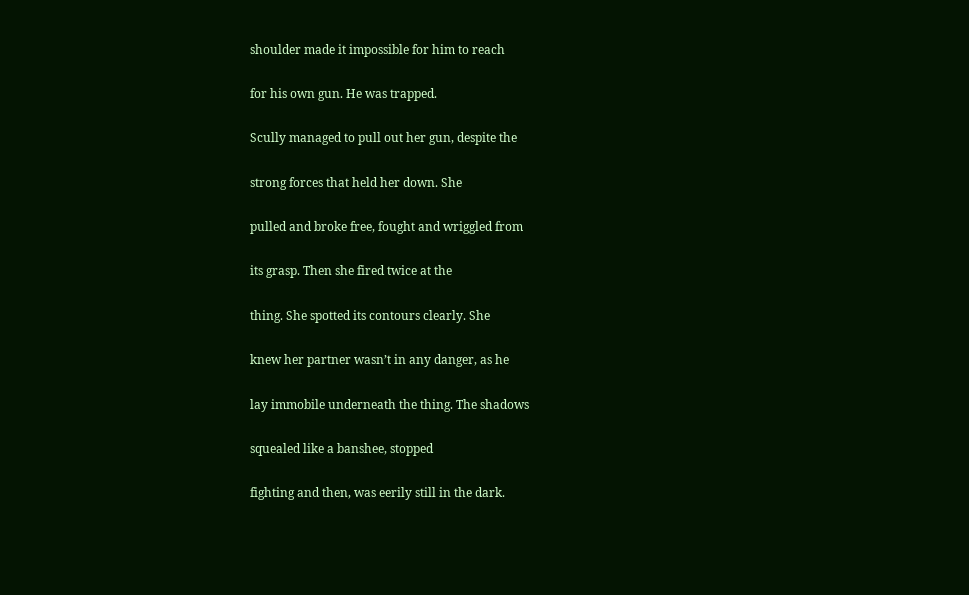shoulder made it impossible for him to reach

for his own gun. He was trapped.

Scully managed to pull out her gun, despite the

strong forces that held her down. She

pulled and broke free, fought and wriggled from

its grasp. Then she fired twice at the

thing. She spotted its contours clearly. She

knew her partner wasn’t in any danger, as he

lay immobile underneath the thing. The shadows

squealed like a banshee, stopped

fighting and then, was eerily still in the dark.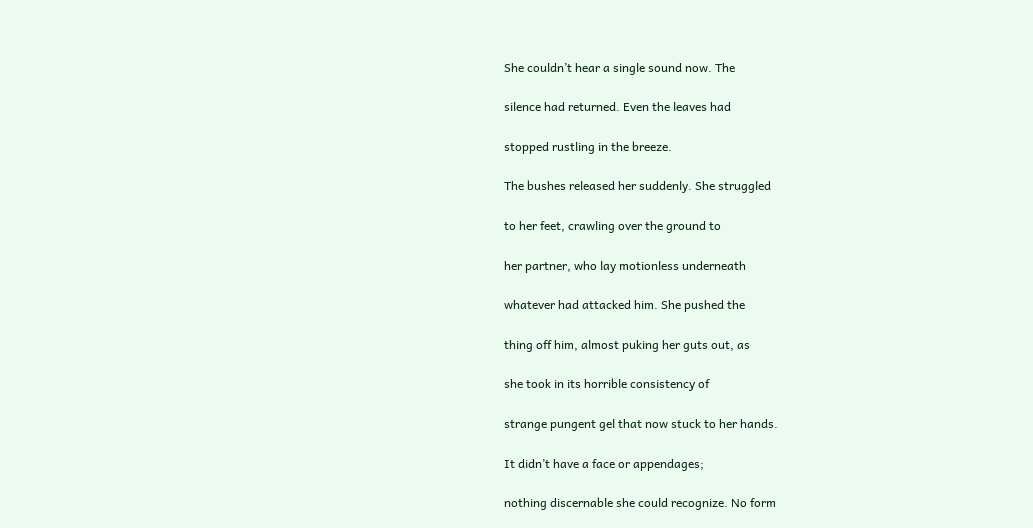She couldn’t hear a single sound now. The

silence had returned. Even the leaves had

stopped rustling in the breeze.

The bushes released her suddenly. She struggled

to her feet, crawling over the ground to

her partner, who lay motionless underneath

whatever had attacked him. She pushed the

thing off him, almost puking her guts out, as

she took in its horrible consistency of

strange pungent gel that now stuck to her hands.

It didn’t have a face or appendages;

nothing discernable she could recognize. No form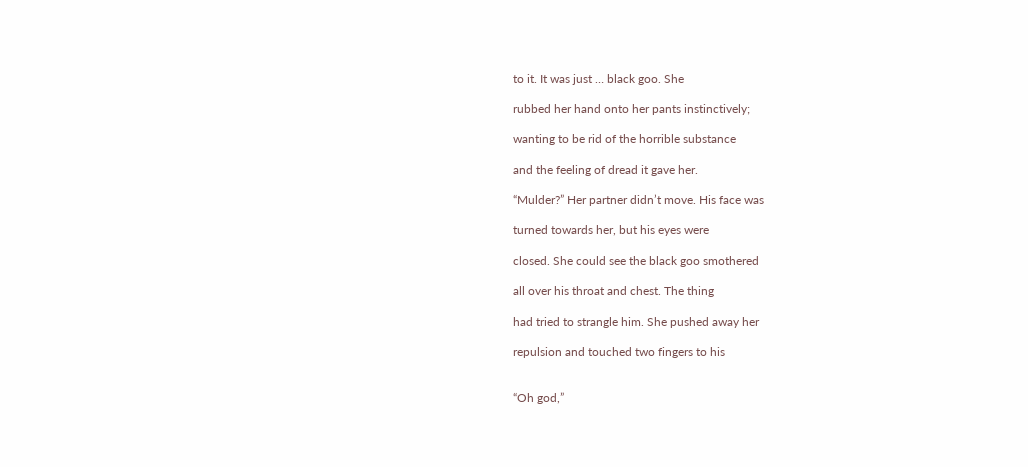to it. It was just … black goo. She

rubbed her hand onto her pants instinctively;

wanting to be rid of the horrible substance

and the feeling of dread it gave her.

“Mulder?” Her partner didn’t move. His face was

turned towards her, but his eyes were

closed. She could see the black goo smothered

all over his throat and chest. The thing

had tried to strangle him. She pushed away her

repulsion and touched two fingers to his


“Oh god,”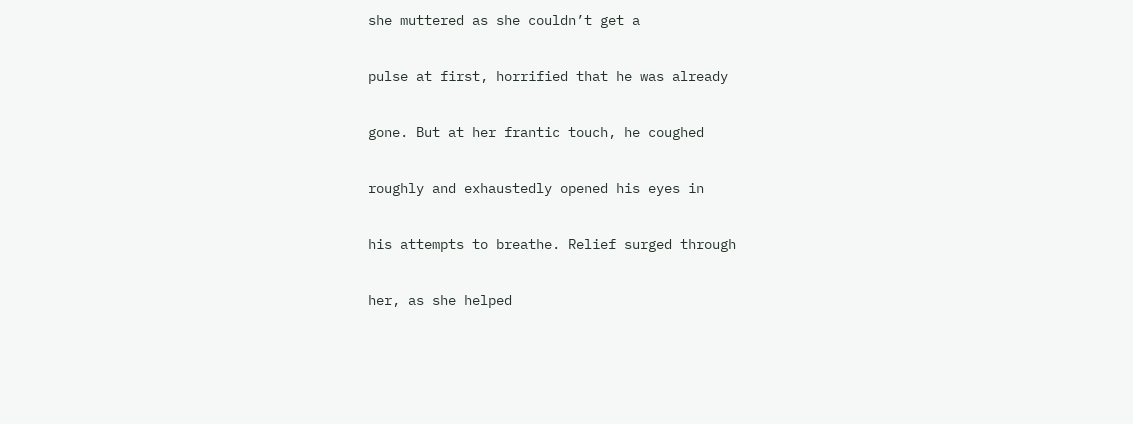she muttered as she couldn’t get a

pulse at first, horrified that he was already

gone. But at her frantic touch, he coughed

roughly and exhaustedly opened his eyes in

his attempts to breathe. Relief surged through

her, as she helped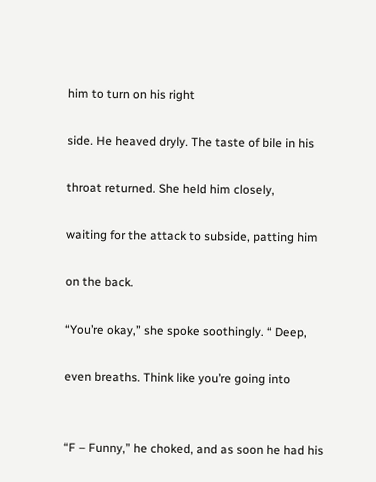him to turn on his right

side. He heaved dryly. The taste of bile in his

throat returned. She held him closely,

waiting for the attack to subside, patting him

on the back.

“You’re okay,” she spoke soothingly. “ Deep,

even breaths. Think like you’re going into


“F – Funny,” he choked, and as soon he had his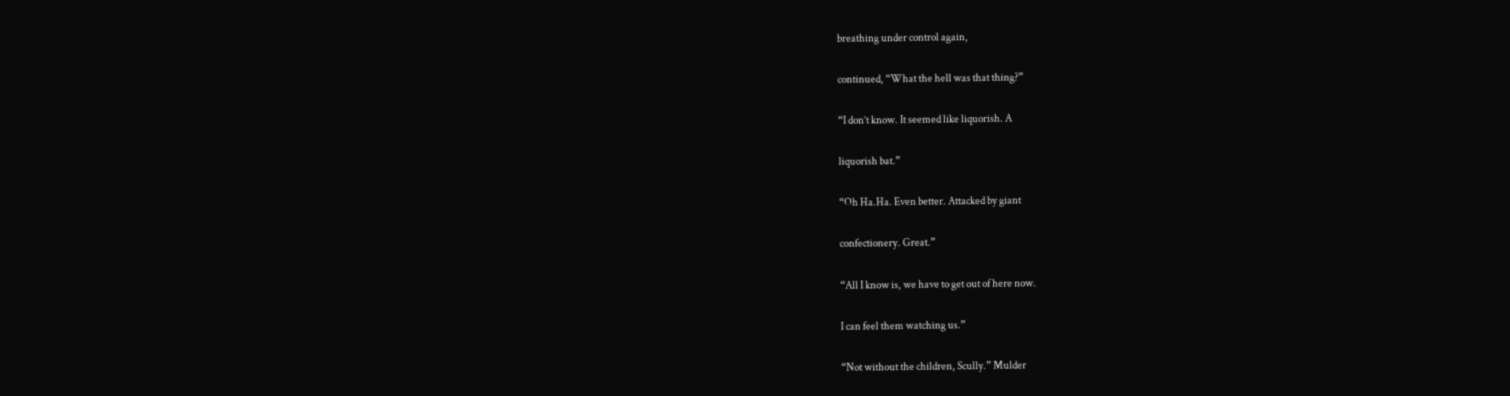breathing under control again,

continued, “What the hell was that thing?”

“I don’t know. It seemed like liquorish. A

liquorish bat.”

“Oh Ha.Ha. Even better. Attacked by giant

confectionery. Great.”

“All I know is, we have to get out of here now.

I can feel them watching us.”

“Not without the children, Scully.” Mulder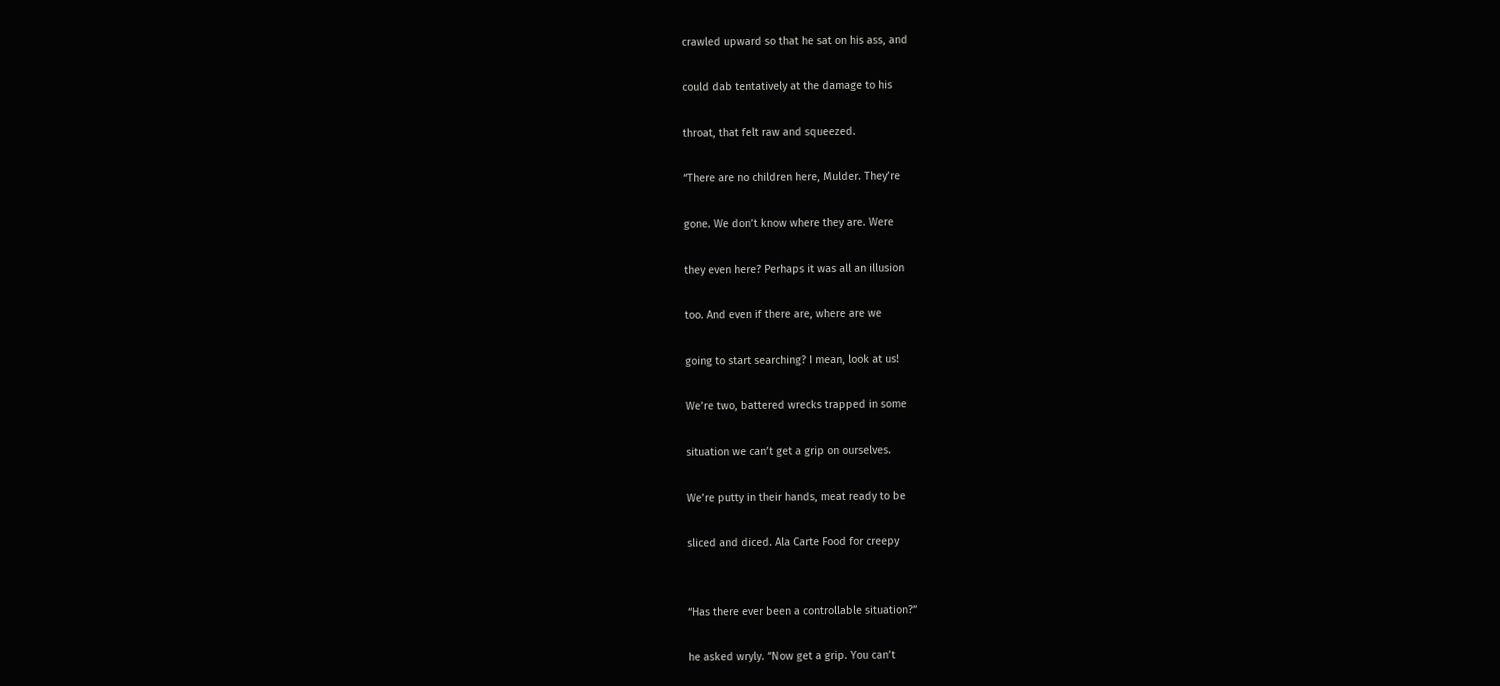crawled upward so that he sat on his ass, and

could dab tentatively at the damage to his

throat, that felt raw and squeezed.

“There are no children here, Mulder. They’re

gone. We don’t know where they are. Were

they even here? Perhaps it was all an illusion

too. And even if there are, where are we

going to start searching? I mean, look at us!

We’re two, battered wrecks trapped in some

situation we can’t get a grip on ourselves.

We’re putty in their hands, meat ready to be

sliced and diced. Ala Carte Food for creepy


“Has there ever been a controllable situation?”

he asked wryly. “Now get a grip. You can’t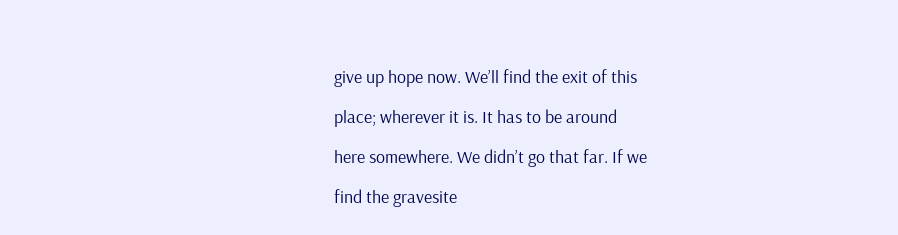give up hope now. We’ll find the exit of this

place; wherever it is. It has to be around

here somewhere. We didn’t go that far. If we

find the gravesite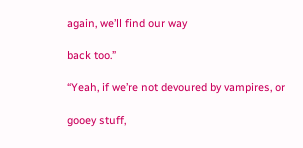again, we’ll find our way

back too.”

“Yeah, if we’re not devoured by vampires, or

gooey stuff,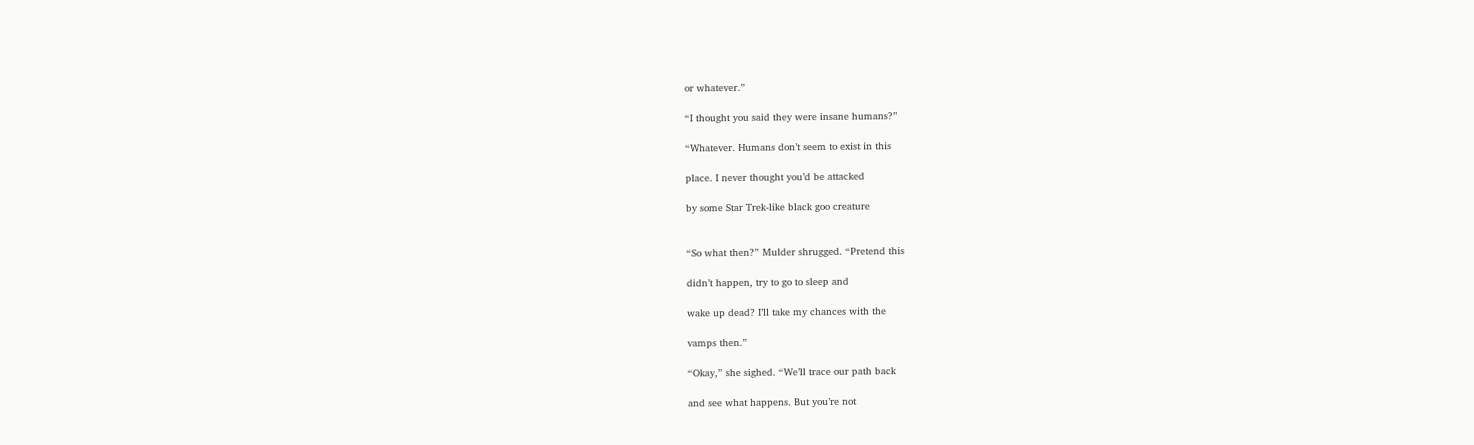or whatever.”

“I thought you said they were insane humans?”

“Whatever. Humans don’t seem to exist in this

place. I never thought you’d be attacked

by some Star Trek-like black goo creature


“So what then?” Mulder shrugged. “Pretend this

didn’t happen, try to go to sleep and

wake up dead? I’ll take my chances with the

vamps then.”

“Okay,” she sighed. “We’ll trace our path back

and see what happens. But you’re not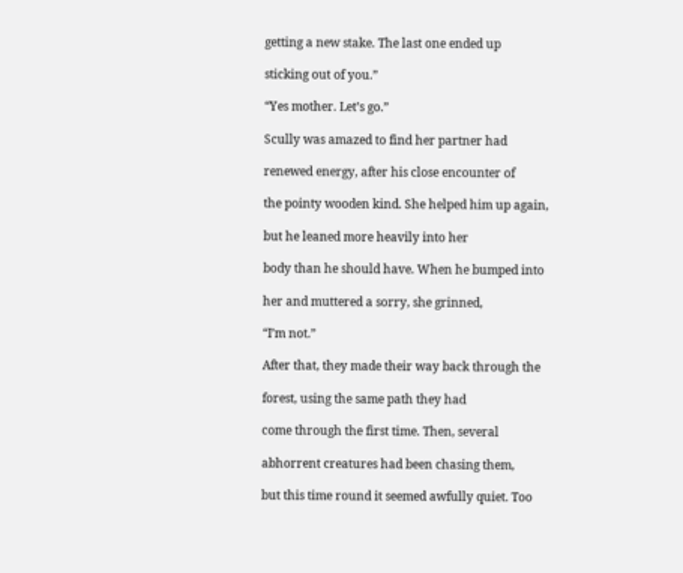getting a new stake. The last one ended up

sticking out of you.”

“Yes mother. Let’s go.”

Scully was amazed to find her partner had

renewed energy, after his close encounter of

the pointy wooden kind. She helped him up again,

but he leaned more heavily into her

body than he should have. When he bumped into

her and muttered a sorry, she grinned,

“I’m not.”

After that, they made their way back through the

forest, using the same path they had

come through the first time. Then, several

abhorrent creatures had been chasing them,

but this time round it seemed awfully quiet. Too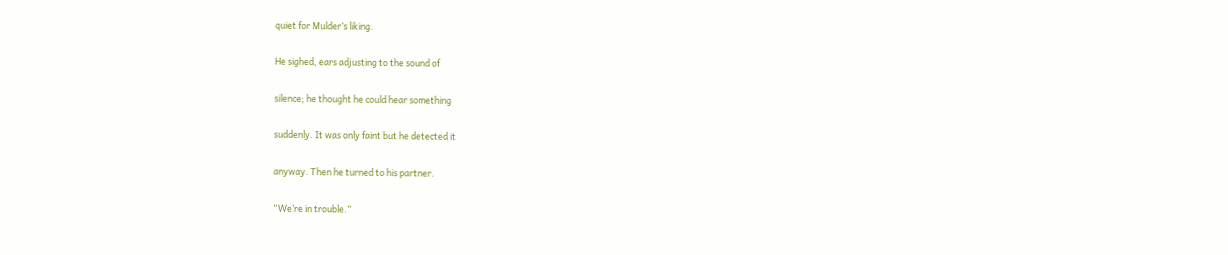quiet for Mulder’s liking.

He sighed, ears adjusting to the sound of

silence; he thought he could hear something

suddenly. It was only faint but he detected it

anyway. Then he turned to his partner.

“We’re in trouble.”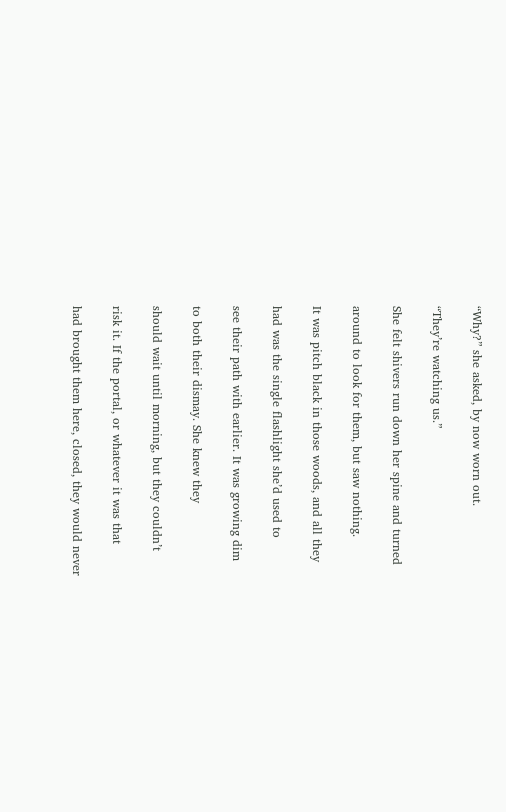“Why?” she asked, by now worn out.

“They’re watching us.”

She felt shivers run down her spine and turned

around to look for them, but saw nothing.

It was pitch black in those woods, and all they

had was the single flashlight she’d used to

see their path with earlier. It was growing dim

to both their dismay. She knew they

should wait until morning, but they couldn’t

risk it. If the portal, or whatever it was that

had brought them here, closed, they would never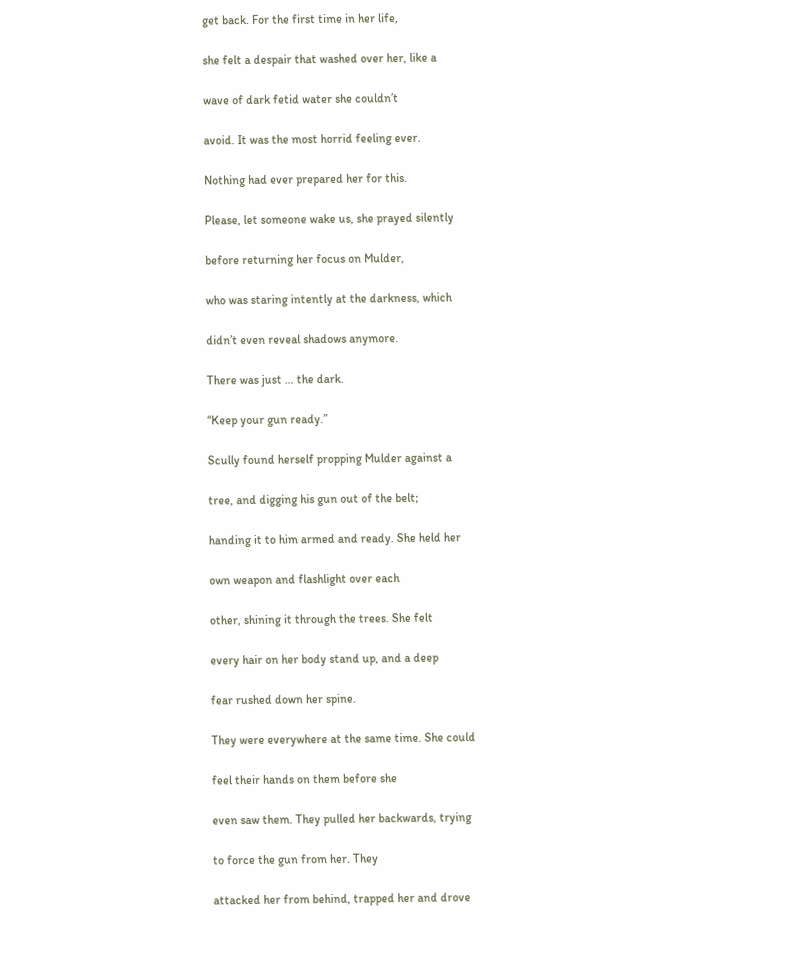get back. For the first time in her life,

she felt a despair that washed over her, like a

wave of dark fetid water she couldn’t

avoid. It was the most horrid feeling ever.

Nothing had ever prepared her for this.

Please, let someone wake us, she prayed silently

before returning her focus on Mulder,

who was staring intently at the darkness, which

didn’t even reveal shadows anymore.

There was just … the dark.

“Keep your gun ready.”

Scully found herself propping Mulder against a

tree, and digging his gun out of the belt;

handing it to him armed and ready. She held her

own weapon and flashlight over each

other, shining it through the trees. She felt

every hair on her body stand up, and a deep

fear rushed down her spine.

They were everywhere at the same time. She could

feel their hands on them before she

even saw them. They pulled her backwards, trying

to force the gun from her. They

attacked her from behind, trapped her and drove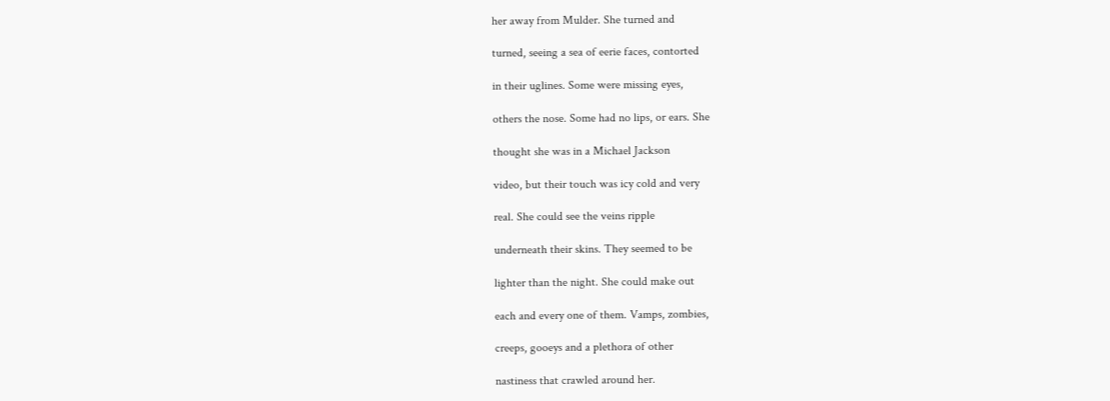her away from Mulder. She turned and

turned, seeing a sea of eerie faces, contorted

in their uglines. Some were missing eyes,

others the nose. Some had no lips, or ears. She

thought she was in a Michael Jackson

video, but their touch was icy cold and very

real. She could see the veins ripple

underneath their skins. They seemed to be

lighter than the night. She could make out

each and every one of them. Vamps, zombies,

creeps, gooeys and a plethora of other

nastiness that crawled around her.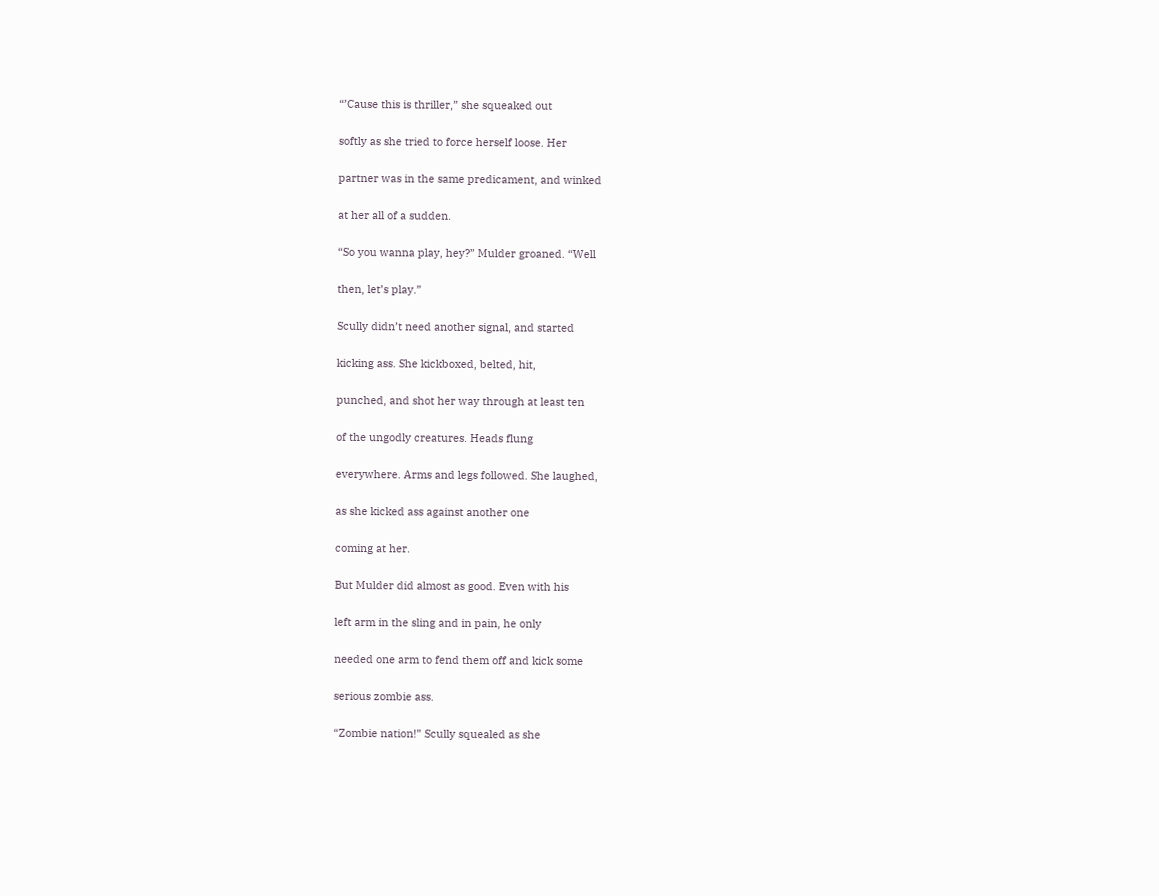“’Cause this is thriller,” she squeaked out

softly as she tried to force herself loose. Her

partner was in the same predicament, and winked

at her all of a sudden.

“So you wanna play, hey?” Mulder groaned. “Well

then, let’s play.”

Scully didn’t need another signal, and started

kicking ass. She kickboxed, belted, hit,

punched, and shot her way through at least ten

of the ungodly creatures. Heads flung

everywhere. Arms and legs followed. She laughed,

as she kicked ass against another one

coming at her.

But Mulder did almost as good. Even with his

left arm in the sling and in pain, he only

needed one arm to fend them off and kick some

serious zombie ass.

“Zombie nation!” Scully squealed as she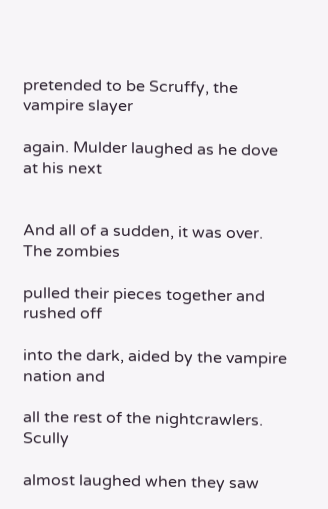pretended to be Scruffy, the vampire slayer

again. Mulder laughed as he dove at his next


And all of a sudden, it was over. The zombies

pulled their pieces together and rushed off

into the dark, aided by the vampire nation and

all the rest of the nightcrawlers. Scully

almost laughed when they saw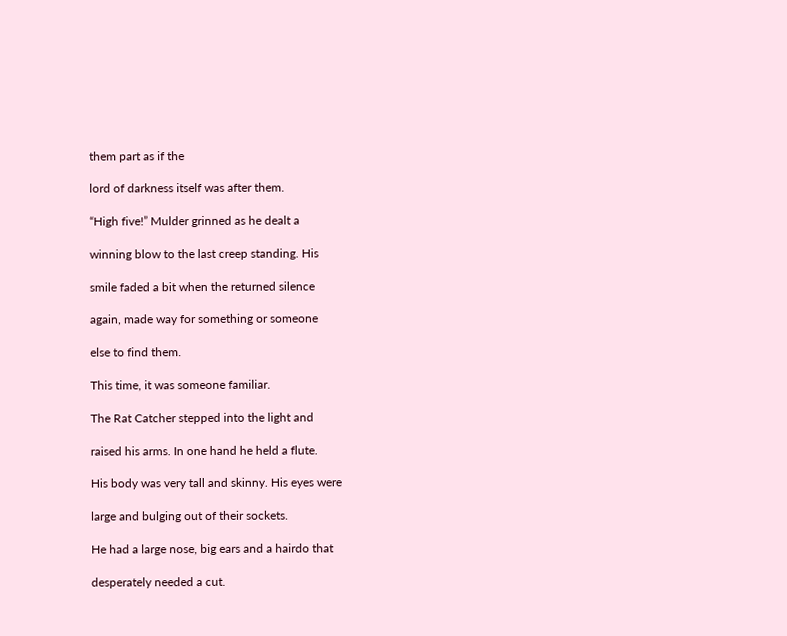them part as if the

lord of darkness itself was after them.

“High five!” Mulder grinned as he dealt a

winning blow to the last creep standing. His

smile faded a bit when the returned silence

again, made way for something or someone

else to find them.

This time, it was someone familiar.

The Rat Catcher stepped into the light and

raised his arms. In one hand he held a flute.

His body was very tall and skinny. His eyes were

large and bulging out of their sockets.

He had a large nose, big ears and a hairdo that

desperately needed a cut.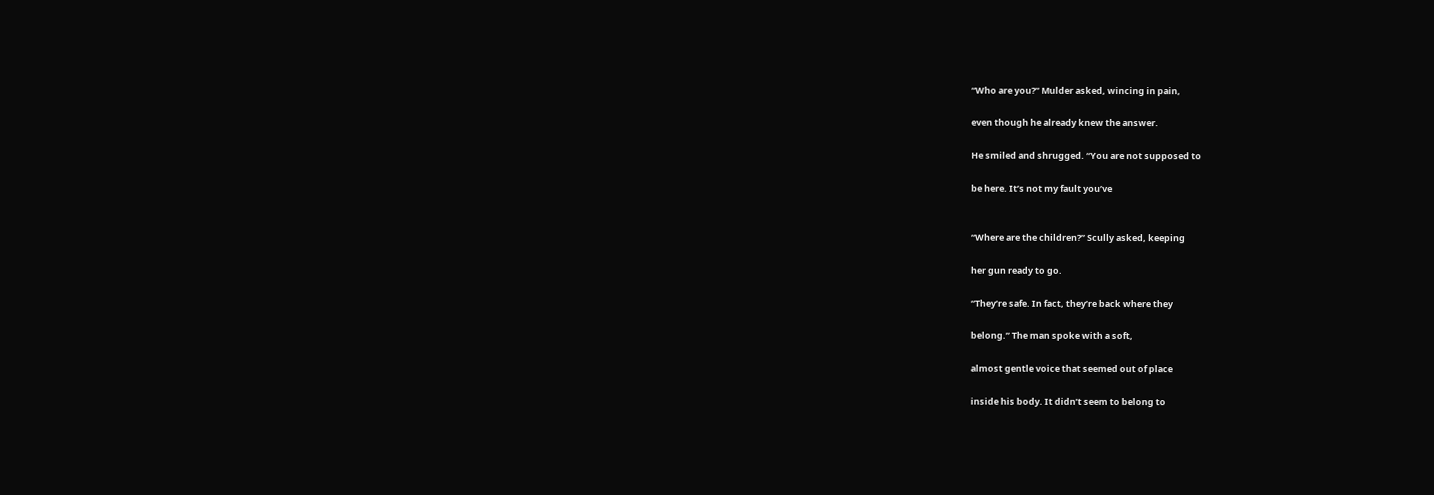“Who are you?” Mulder asked, wincing in pain,

even though he already knew the answer.

He smiled and shrugged. “You are not supposed to

be here. It’s not my fault you’ve


“Where are the children?” Scully asked, keeping

her gun ready to go.

“They’re safe. In fact, they’re back where they

belong.” The man spoke with a soft,

almost gentle voice that seemed out of place

inside his body. It didn’t seem to belong to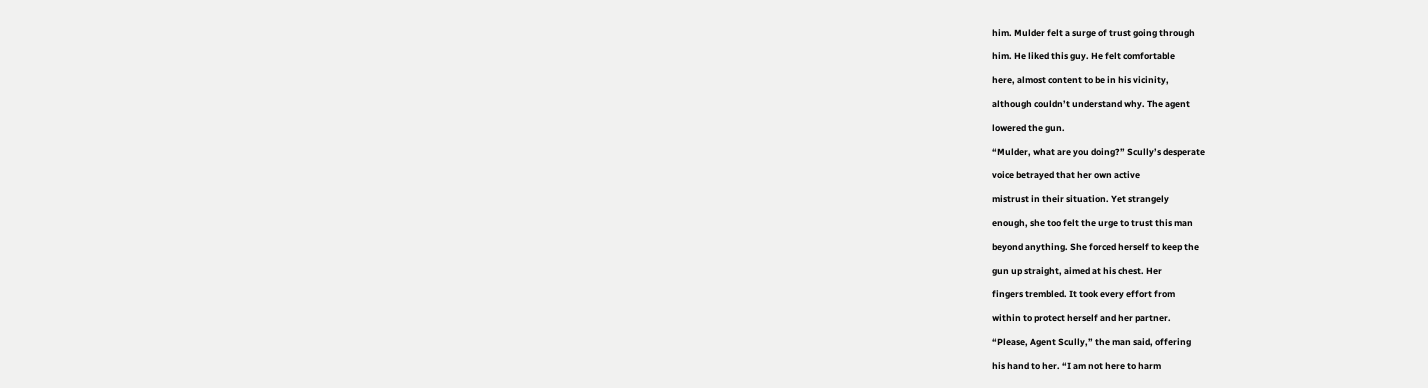him. Mulder felt a surge of trust going through

him. He liked this guy. He felt comfortable

here, almost content to be in his vicinity,

although couldn’t understand why. The agent

lowered the gun.

“Mulder, what are you doing?” Scully’s desperate

voice betrayed that her own active

mistrust in their situation. Yet strangely

enough, she too felt the urge to trust this man

beyond anything. She forced herself to keep the

gun up straight, aimed at his chest. Her

fingers trembled. It took every effort from

within to protect herself and her partner.

“Please, Agent Scully,” the man said, offering

his hand to her. “I am not here to harm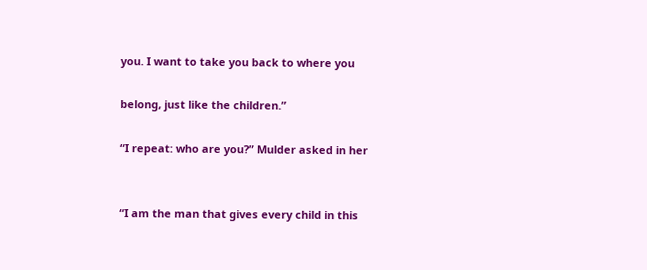you. I want to take you back to where you

belong, just like the children.”

“I repeat: who are you?” Mulder asked in her


“I am the man that gives every child in this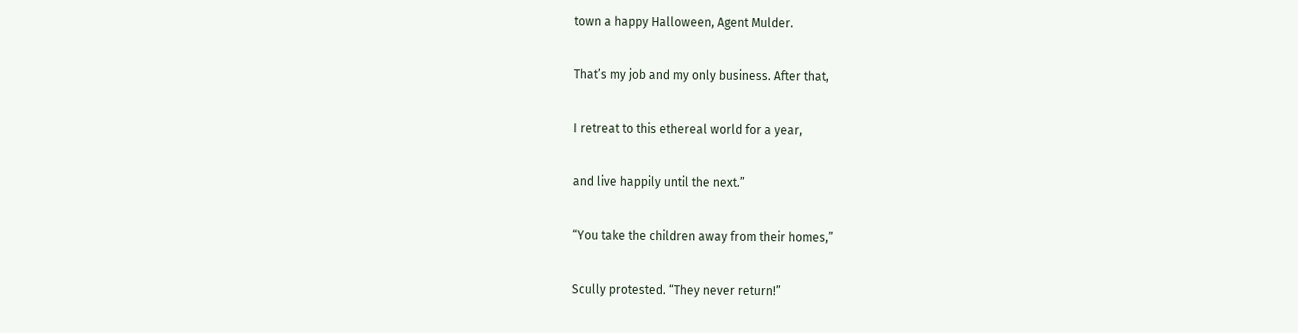town a happy Halloween, Agent Mulder.

That’s my job and my only business. After that,

I retreat to this ethereal world for a year,

and live happily until the next.”

“You take the children away from their homes,”

Scully protested. “They never return!”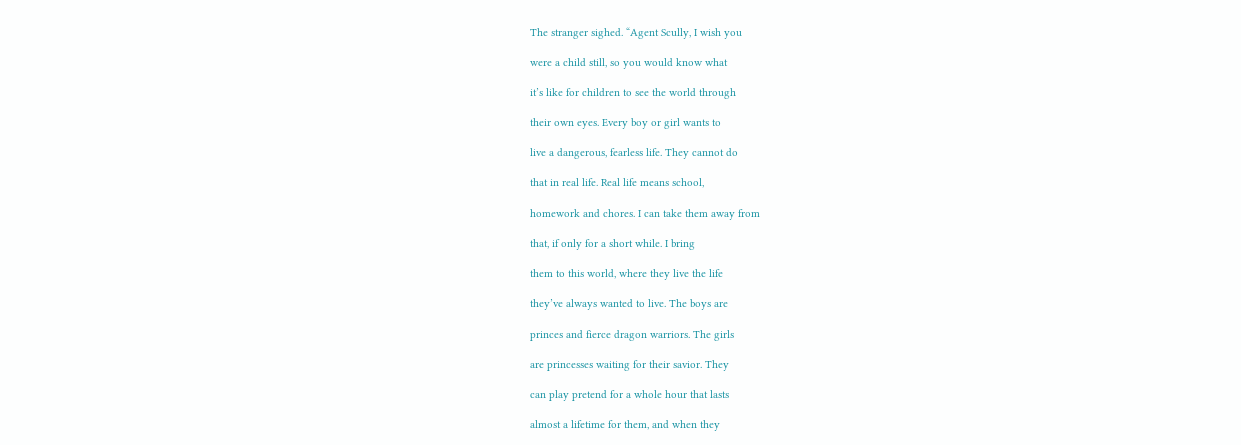The stranger sighed. “Agent Scully, I wish you

were a child still, so you would know what

it’s like for children to see the world through

their own eyes. Every boy or girl wants to

live a dangerous, fearless life. They cannot do

that in real life. Real life means school,

homework and chores. I can take them away from

that, if only for a short while. I bring

them to this world, where they live the life

they’ve always wanted to live. The boys are

princes and fierce dragon warriors. The girls

are princesses waiting for their savior. They

can play pretend for a whole hour that lasts

almost a lifetime for them, and when they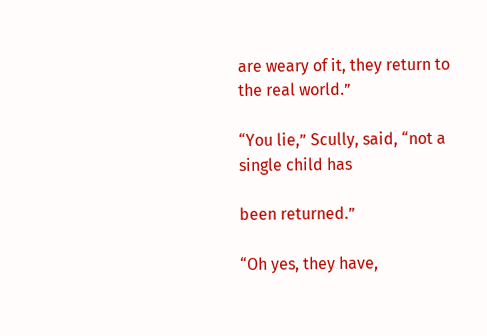are weary of it, they return to the real world.”

“You lie,” Scully, said, “not a single child has

been returned.”

“Oh yes, they have,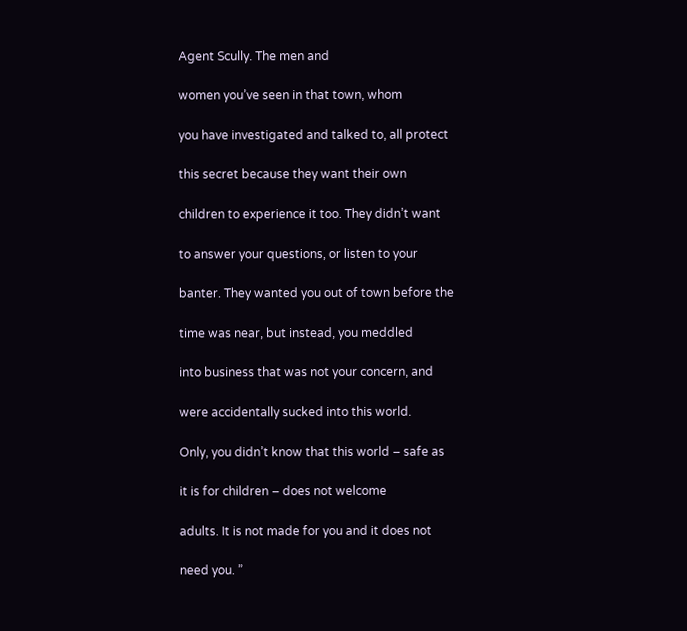Agent Scully. The men and

women you’ve seen in that town, whom

you have investigated and talked to, all protect

this secret because they want their own

children to experience it too. They didn’t want

to answer your questions, or listen to your

banter. They wanted you out of town before the

time was near, but instead, you meddled

into business that was not your concern, and

were accidentally sucked into this world.

Only, you didn’t know that this world – safe as

it is for children – does not welcome

adults. It is not made for you and it does not

need you. ”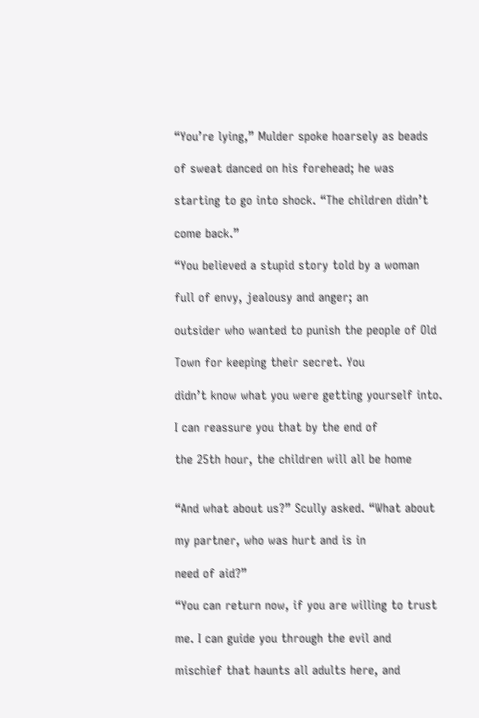“You’re lying,” Mulder spoke hoarsely as beads

of sweat danced on his forehead; he was

starting to go into shock. “The children didn’t

come back.”

“You believed a stupid story told by a woman

full of envy, jealousy and anger; an

outsider who wanted to punish the people of Old

Town for keeping their secret. You

didn’t know what you were getting yourself into.

I can reassure you that by the end of

the 25th hour, the children will all be home


“And what about us?” Scully asked. “What about

my partner, who was hurt and is in

need of aid?”

“You can return now, if you are willing to trust

me. I can guide you through the evil and

mischief that haunts all adults here, and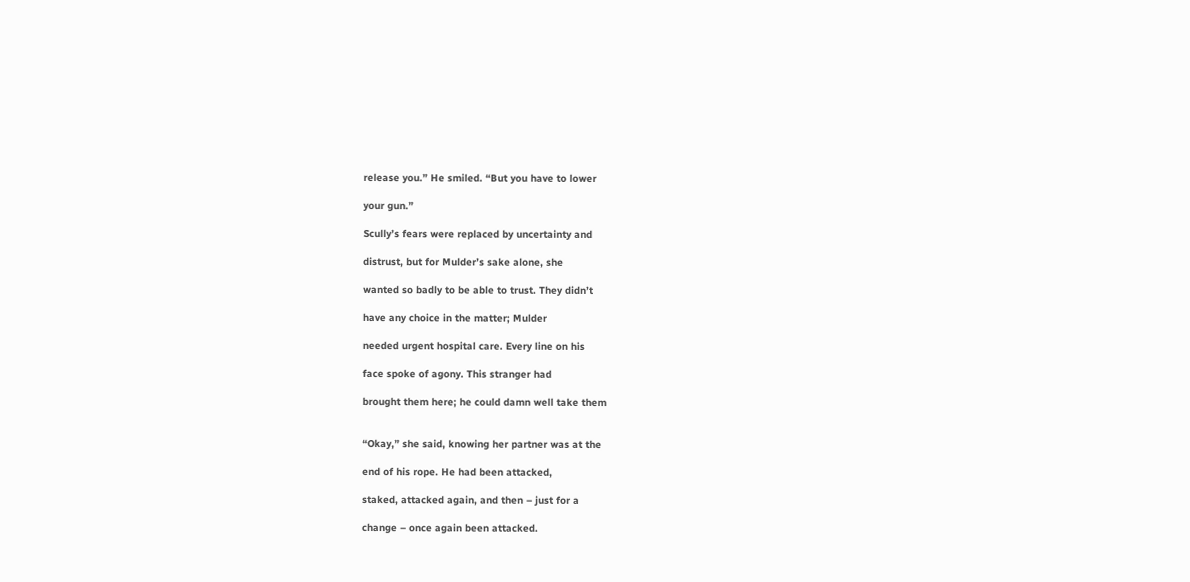release you.” He smiled. “But you have to lower

your gun.”

Scully’s fears were replaced by uncertainty and

distrust, but for Mulder’s sake alone, she

wanted so badly to be able to trust. They didn’t

have any choice in the matter; Mulder

needed urgent hospital care. Every line on his

face spoke of agony. This stranger had

brought them here; he could damn well take them


“Okay,” she said, knowing her partner was at the

end of his rope. He had been attacked,

staked, attacked again, and then – just for a

change – once again been attacked.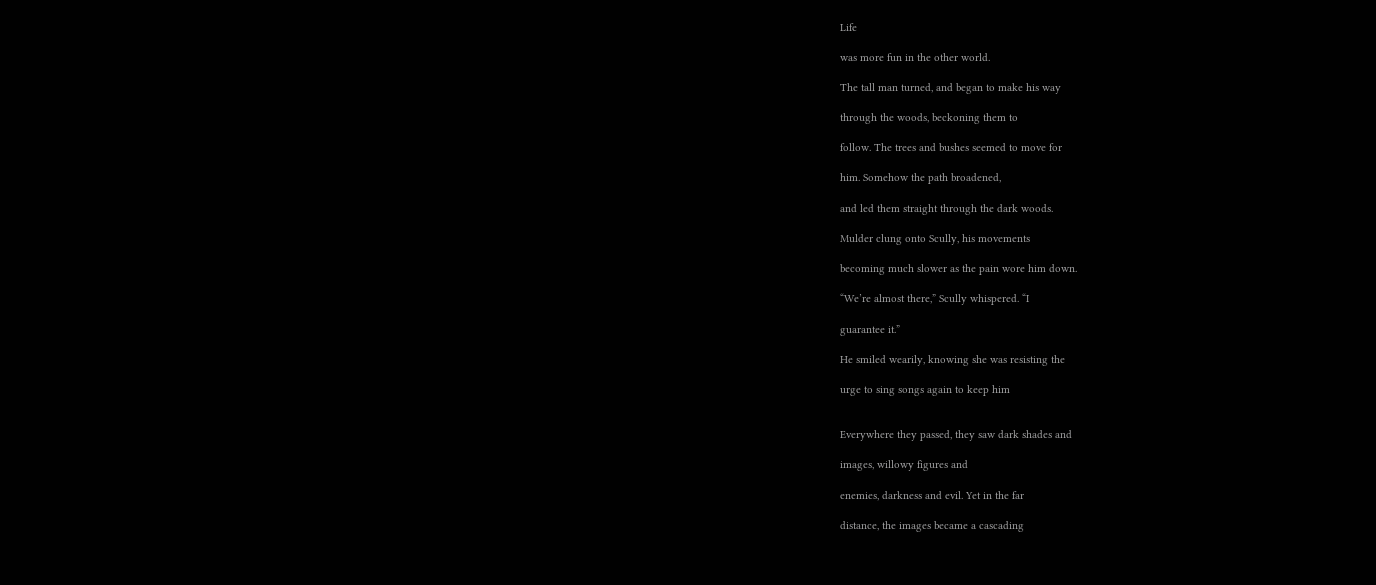Life

was more fun in the other world.

The tall man turned, and began to make his way

through the woods, beckoning them to

follow. The trees and bushes seemed to move for

him. Somehow the path broadened,

and led them straight through the dark woods.

Mulder clung onto Scully, his movements

becoming much slower as the pain wore him down.

“We’re almost there,” Scully whispered. “I

guarantee it.”

He smiled wearily, knowing she was resisting the

urge to sing songs again to keep him


Everywhere they passed, they saw dark shades and

images, willowy figures and

enemies, darkness and evil. Yet in the far

distance, the images became a cascading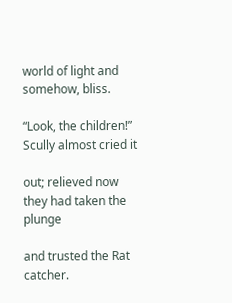world of light and somehow, bliss.

“Look, the children!” Scully almost cried it

out; relieved now they had taken the plunge

and trusted the Rat catcher.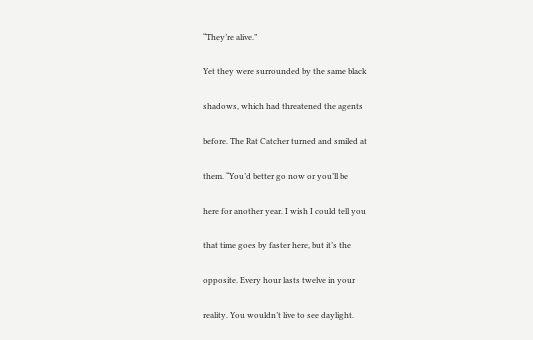“They’re alive.”

Yet they were surrounded by the same black

shadows, which had threatened the agents

before. The Rat Catcher turned and smiled at

them. “You’d better go now or you’ll be

here for another year. I wish I could tell you

that time goes by faster here, but it’s the

opposite. Every hour lasts twelve in your

reality. You wouldn’t live to see daylight.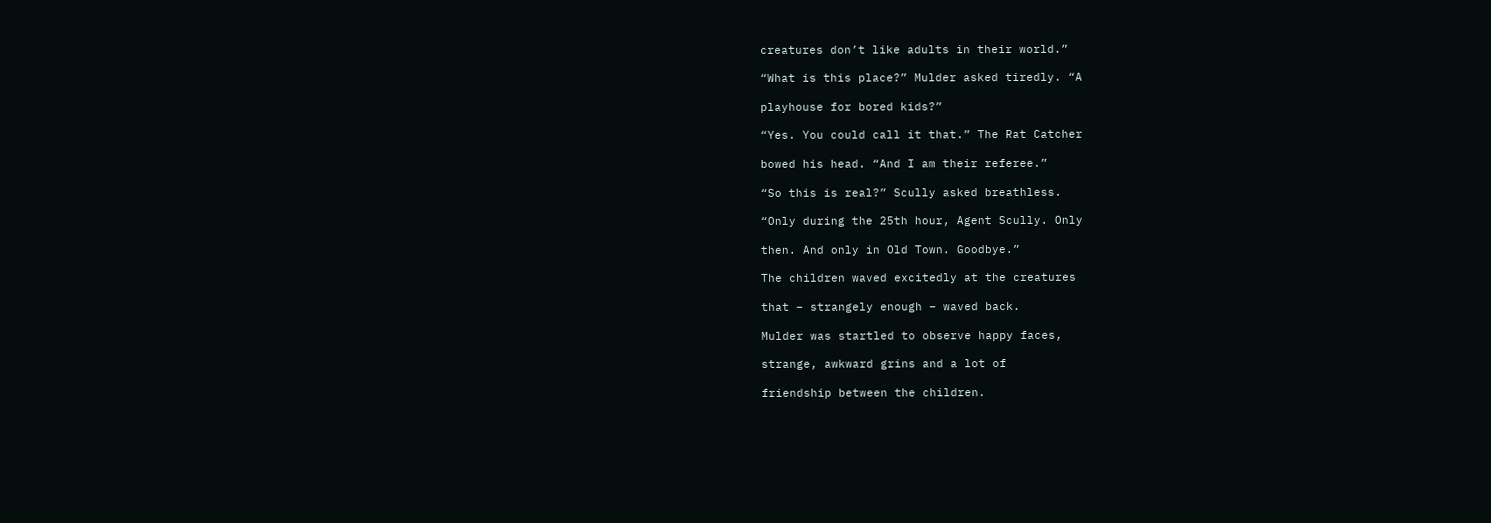creatures don’t like adults in their world.”

“What is this place?” Mulder asked tiredly. “A

playhouse for bored kids?”

“Yes. You could call it that.” The Rat Catcher

bowed his head. “And I am their referee.”

“So this is real?” Scully asked breathless.

“Only during the 25th hour, Agent Scully. Only

then. And only in Old Town. Goodbye.”

The children waved excitedly at the creatures

that – strangely enough – waved back.

Mulder was startled to observe happy faces,

strange, awkward grins and a lot of

friendship between the children.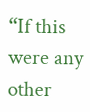“If this were any other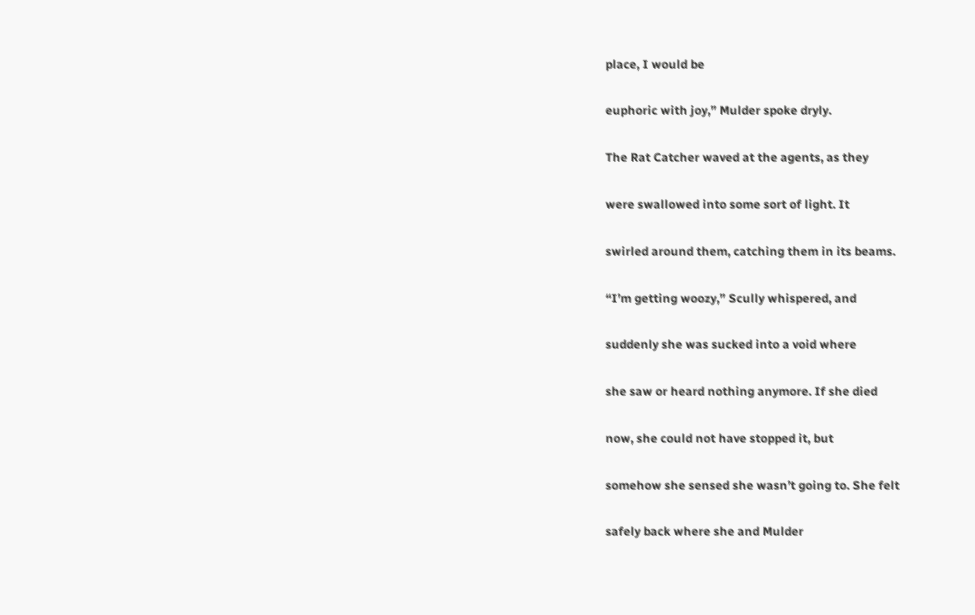place, I would be

euphoric with joy,” Mulder spoke dryly.

The Rat Catcher waved at the agents, as they

were swallowed into some sort of light. It

swirled around them, catching them in its beams.

“I’m getting woozy,” Scully whispered, and

suddenly she was sucked into a void where

she saw or heard nothing anymore. If she died

now, she could not have stopped it, but

somehow she sensed she wasn’t going to. She felt

safely back where she and Mulder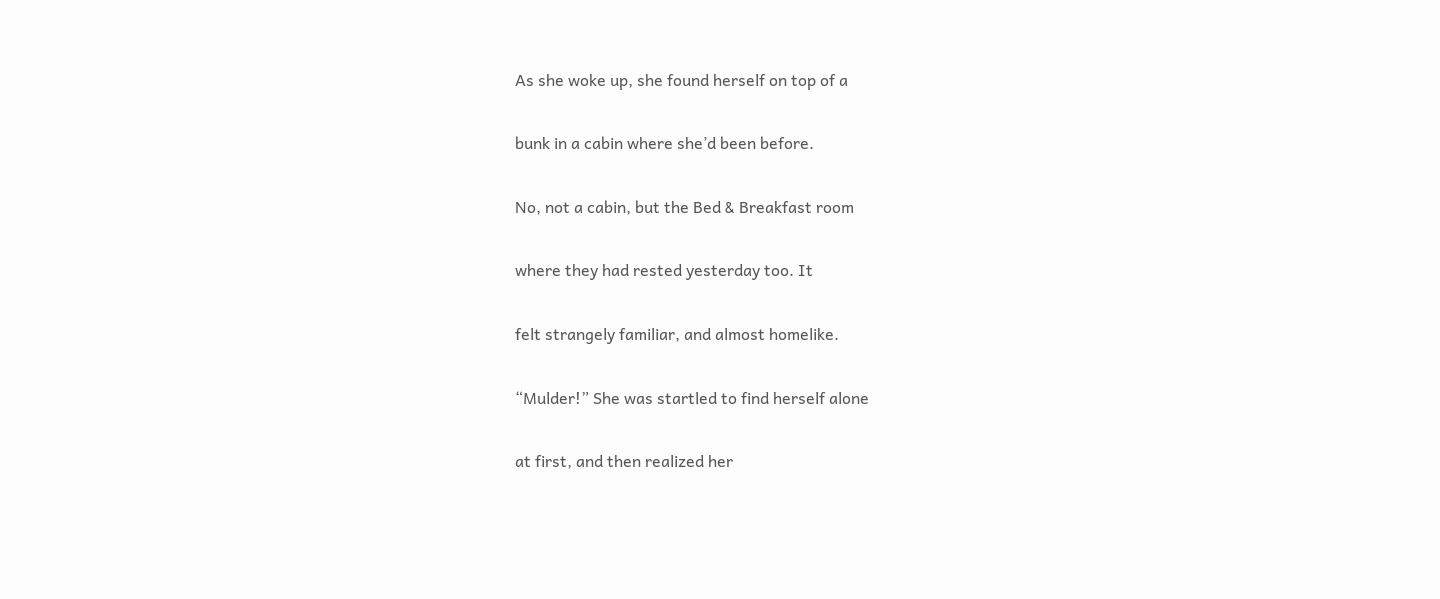As she woke up, she found herself on top of a

bunk in a cabin where she’d been before.

No, not a cabin, but the Bed & Breakfast room

where they had rested yesterday too. It

felt strangely familiar, and almost homelike.

“Mulder!” She was startled to find herself alone

at first, and then realized her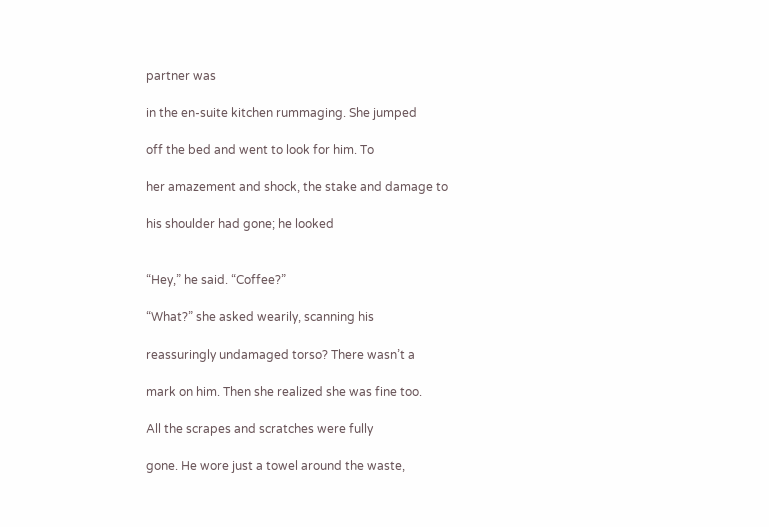partner was

in the en-suite kitchen rummaging. She jumped

off the bed and went to look for him. To

her amazement and shock, the stake and damage to

his shoulder had gone; he looked


“Hey,” he said. “Coffee?”

“What?” she asked wearily, scanning his

reassuringly undamaged torso? There wasn’t a

mark on him. Then she realized she was fine too.

All the scrapes and scratches were fully

gone. He wore just a towel around the waste,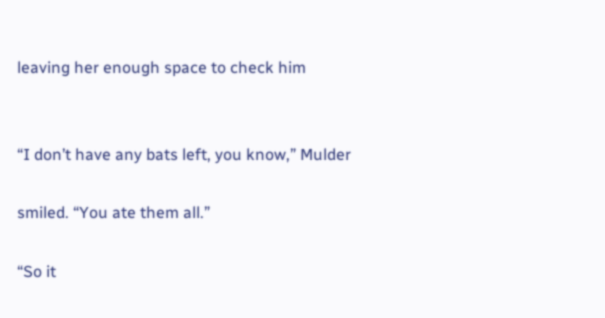leaving her enough space to check him


“I don’t have any bats left, you know,” Mulder

smiled. “You ate them all.”

“So it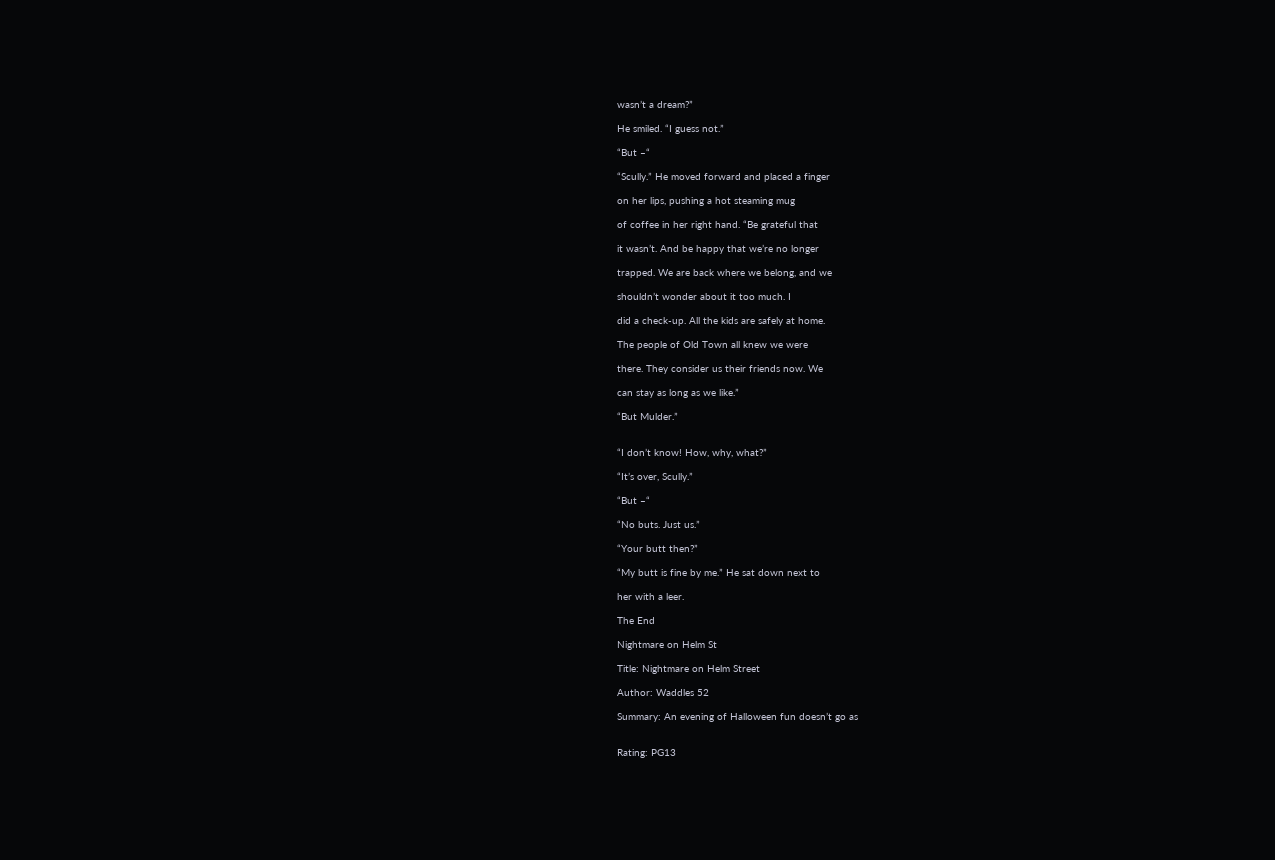wasn’t a dream?”

He smiled. “I guess not.”

“But –“

“Scully.” He moved forward and placed a finger

on her lips, pushing a hot steaming mug

of coffee in her right hand. “Be grateful that

it wasn’t. And be happy that we’re no longer

trapped. We are back where we belong, and we

shouldn’t wonder about it too much. I

did a check-up. All the kids are safely at home.

The people of Old Town all knew we were

there. They consider us their friends now. We

can stay as long as we like.”

“But Mulder.”


“I don’t know! How, why, what?”

“It’s over, Scully.”

“But –“

“No buts. Just us.”

“Your butt then?”

“My butt is fine by me.” He sat down next to

her with a leer.

The End

Nightmare on Helm St

Title: Nightmare on Helm Street

Author: Waddles 52

Summary: An evening of Halloween fun doesn’t go as


Rating: PG13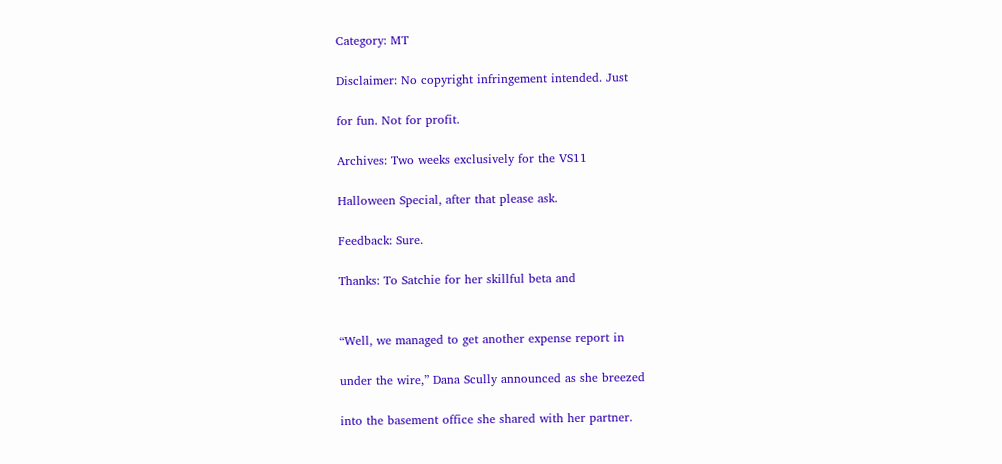Category: MT

Disclaimer: No copyright infringement intended. Just

for fun. Not for profit.

Archives: Two weeks exclusively for the VS11

Halloween Special, after that please ask.

Feedback: Sure.

Thanks: To Satchie for her skillful beta and


“Well, we managed to get another expense report in

under the wire,” Dana Scully announced as she breezed

into the basement office she shared with her partner.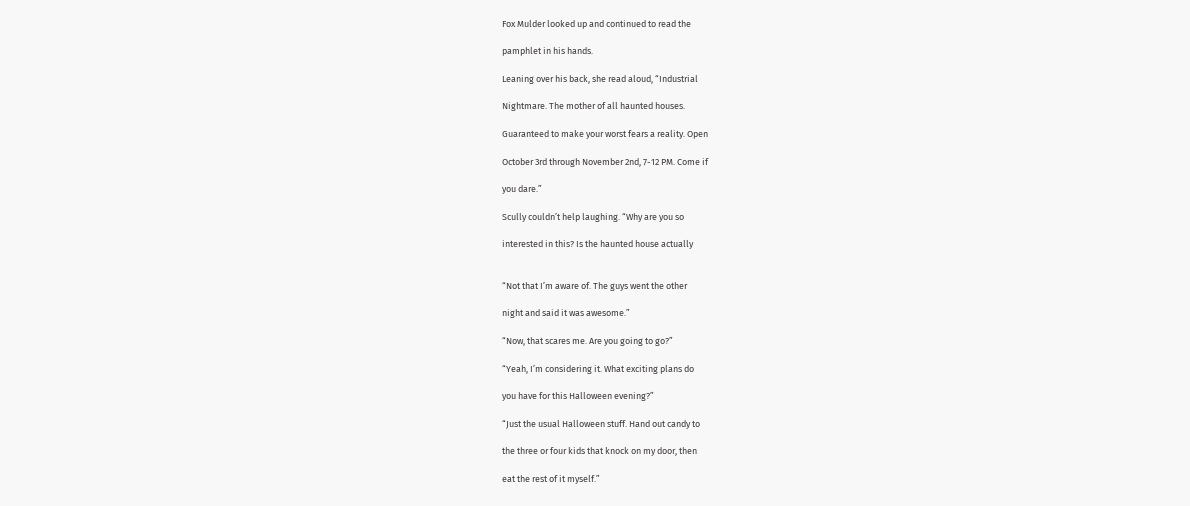Fox Mulder looked up and continued to read the

pamphlet in his hands.

Leaning over his back, she read aloud, “Industrial

Nightmare. The mother of all haunted houses.

Guaranteed to make your worst fears a reality. Open

October 3rd through November 2nd, 7-12 PM. Come if

you dare.”

Scully couldn’t help laughing. “Why are you so

interested in this? Is the haunted house actually


“Not that I’m aware of. The guys went the other

night and said it was awesome.”

“Now, that scares me. Are you going to go?”

“Yeah, I’m considering it. What exciting plans do

you have for this Halloween evening?”

“Just the usual Halloween stuff. Hand out candy to

the three or four kids that knock on my door, then

eat the rest of it myself.”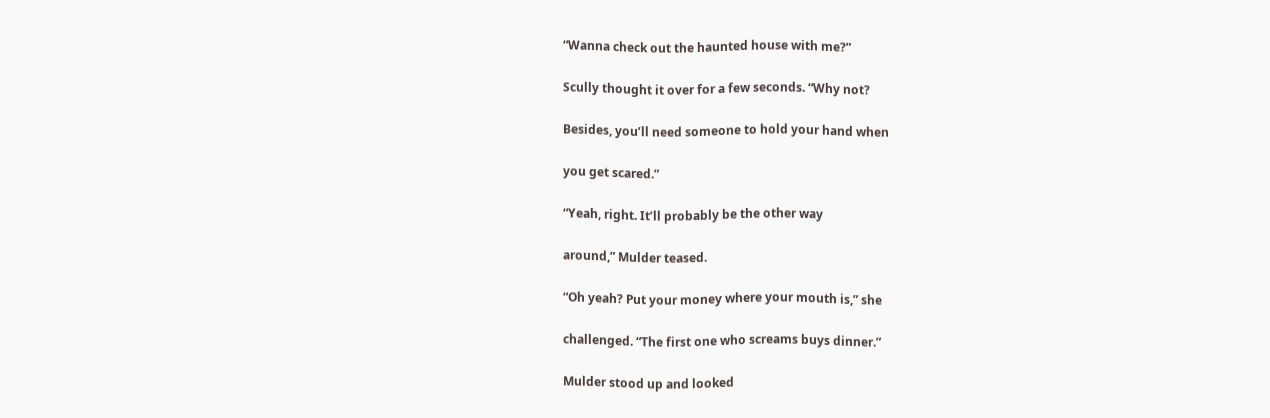“Wanna check out the haunted house with me?”

Scully thought it over for a few seconds. “Why not?

Besides, you’ll need someone to hold your hand when

you get scared.”

“Yeah, right. It’ll probably be the other way

around,” Mulder teased.

“Oh yeah? Put your money where your mouth is,” she

challenged. “The first one who screams buys dinner.”

Mulder stood up and looked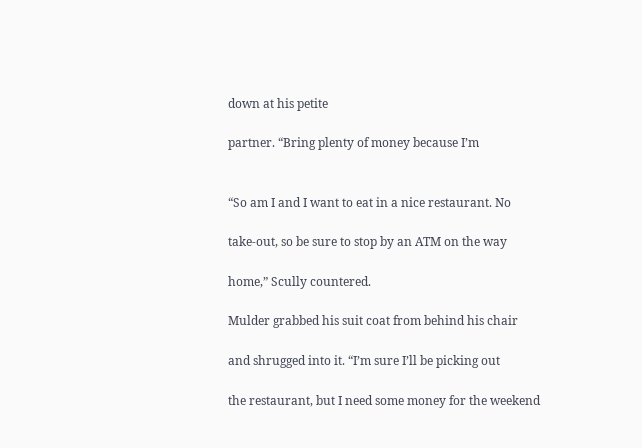down at his petite

partner. “Bring plenty of money because I’m


“So am I and I want to eat in a nice restaurant. No

take-out, so be sure to stop by an ATM on the way

home,” Scully countered.

Mulder grabbed his suit coat from behind his chair

and shrugged into it. “I’m sure I’ll be picking out

the restaurant, but I need some money for the weekend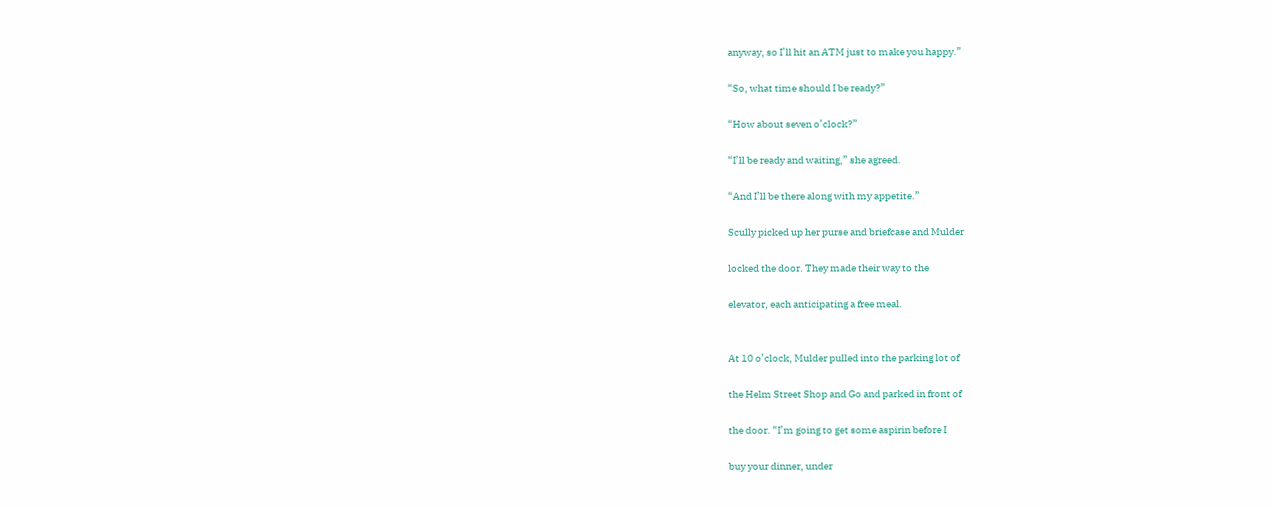anyway, so I’ll hit an ATM just to make you happy.”

“So, what time should I be ready?”

“How about seven o’clock?”

“I’ll be ready and waiting,” she agreed.

“And I’ll be there along with my appetite.”

Scully picked up her purse and briefcase and Mulder

locked the door. They made their way to the

elevator, each anticipating a free meal.


At 10 o’clock, Mulder pulled into the parking lot of

the Helm Street Shop and Go and parked in front of

the door. “I’m going to get some aspirin before I

buy your dinner, under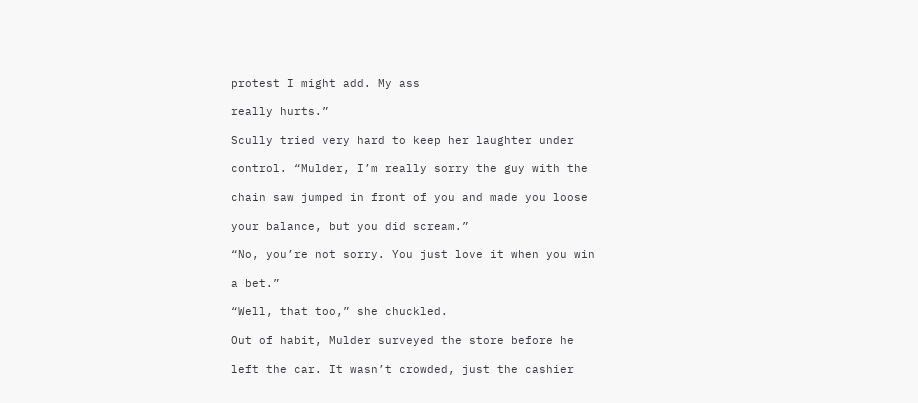protest I might add. My ass

really hurts.”

Scully tried very hard to keep her laughter under

control. “Mulder, I’m really sorry the guy with the

chain saw jumped in front of you and made you loose

your balance, but you did scream.”

“No, you’re not sorry. You just love it when you win

a bet.”

“Well, that too,” she chuckled.

Out of habit, Mulder surveyed the store before he

left the car. It wasn’t crowded, just the cashier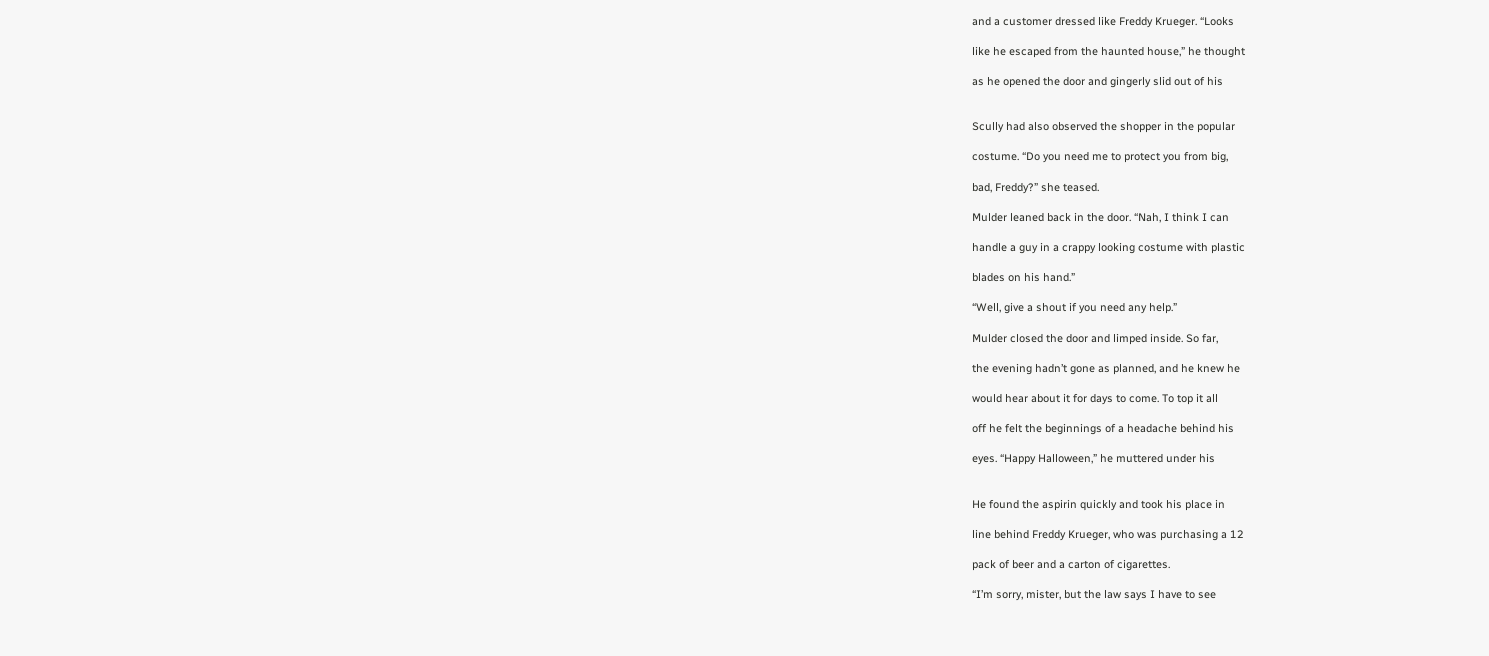and a customer dressed like Freddy Krueger. “Looks

like he escaped from the haunted house,” he thought

as he opened the door and gingerly slid out of his


Scully had also observed the shopper in the popular

costume. “Do you need me to protect you from big,

bad, Freddy?” she teased.

Mulder leaned back in the door. “Nah, I think I can

handle a guy in a crappy looking costume with plastic

blades on his hand.”

“Well, give a shout if you need any help.”

Mulder closed the door and limped inside. So far,

the evening hadn’t gone as planned, and he knew he

would hear about it for days to come. To top it all

off he felt the beginnings of a headache behind his

eyes. “Happy Halloween,” he muttered under his


He found the aspirin quickly and took his place in

line behind Freddy Krueger, who was purchasing a 12

pack of beer and a carton of cigarettes.

“I’m sorry, mister, but the law says I have to see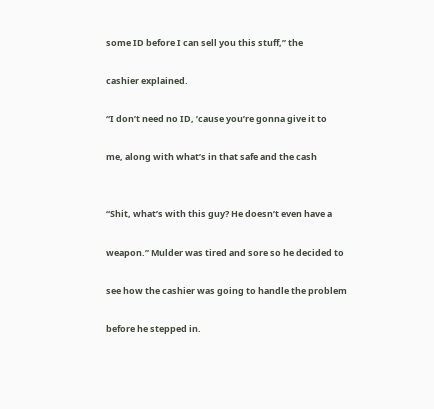some ID before I can sell you this stuff,” the

cashier explained.

“I don’t need no ID, ’cause you’re gonna give it to

me, along with what’s in that safe and the cash


“Shit, what’s with this guy? He doesn’t even have a

weapon.” Mulder was tired and sore so he decided to

see how the cashier was going to handle the problem

before he stepped in.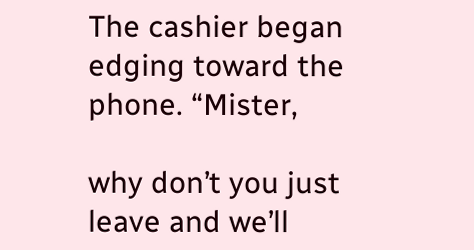The cashier began edging toward the phone. “Mister,

why don’t you just leave and we’ll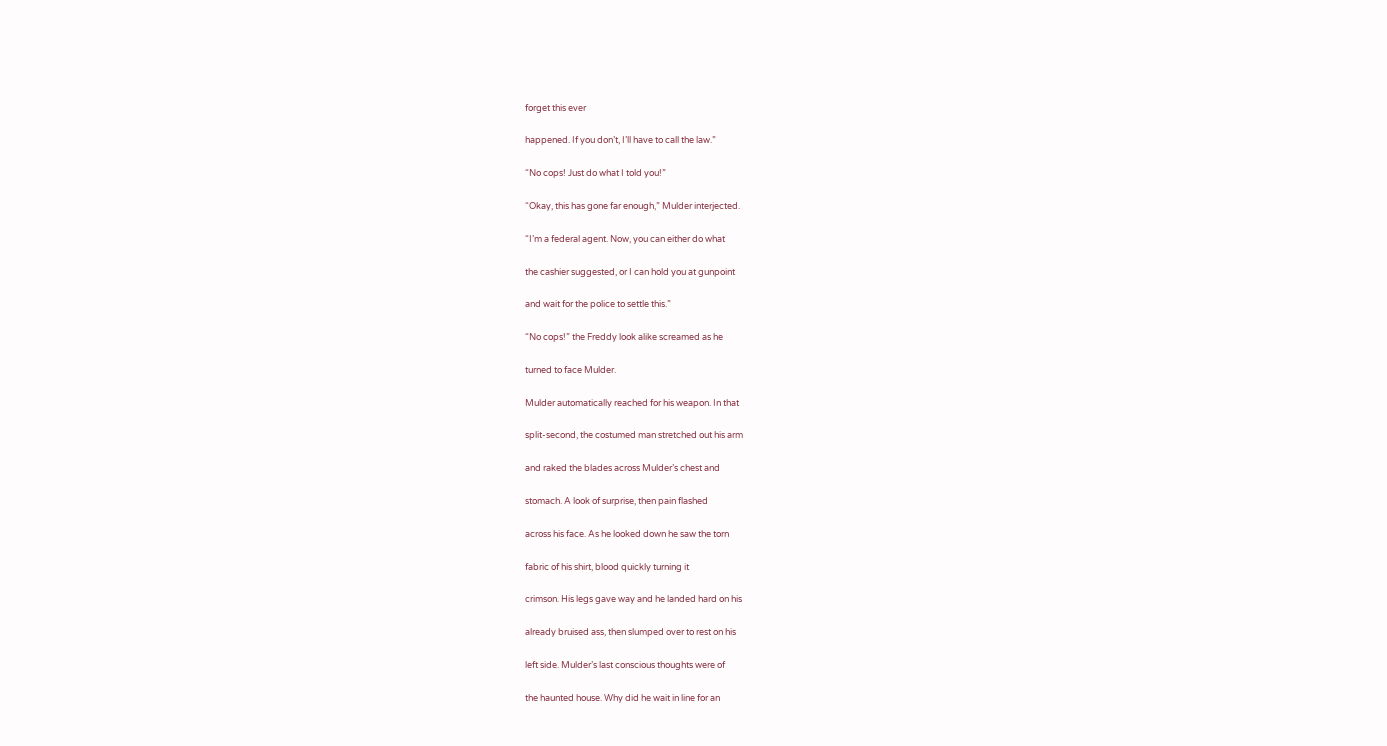forget this ever

happened. If you don’t, I’ll have to call the law.”

“No cops! Just do what I told you!”

“Okay, this has gone far enough,” Mulder interjected.

“I’m a federal agent. Now, you can either do what

the cashier suggested, or I can hold you at gunpoint

and wait for the police to settle this.”

“No cops!” the Freddy look alike screamed as he

turned to face Mulder.

Mulder automatically reached for his weapon. In that

split-second, the costumed man stretched out his arm

and raked the blades across Mulder’s chest and

stomach. A look of surprise, then pain flashed

across his face. As he looked down he saw the torn

fabric of his shirt, blood quickly turning it

crimson. His legs gave way and he landed hard on his

already bruised ass, then slumped over to rest on his

left side. Mulder’s last conscious thoughts were of

the haunted house. Why did he wait in line for an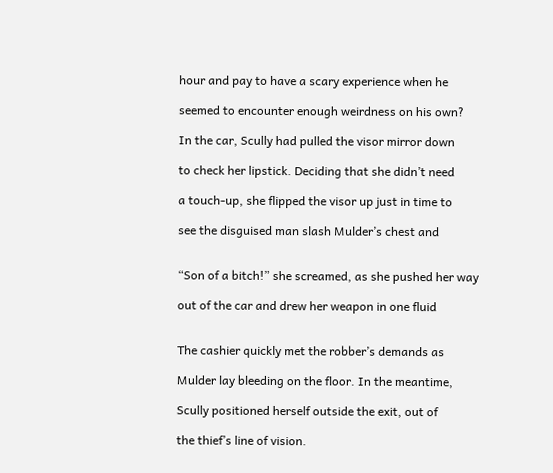hour and pay to have a scary experience when he

seemed to encounter enough weirdness on his own?

In the car, Scully had pulled the visor mirror down

to check her lipstick. Deciding that she didn’t need

a touch-up, she flipped the visor up just in time to

see the disguised man slash Mulder’s chest and


“Son of a bitch!” she screamed, as she pushed her way

out of the car and drew her weapon in one fluid


The cashier quickly met the robber’s demands as

Mulder lay bleeding on the floor. In the meantime,

Scully positioned herself outside the exit, out of

the thief’s line of vision.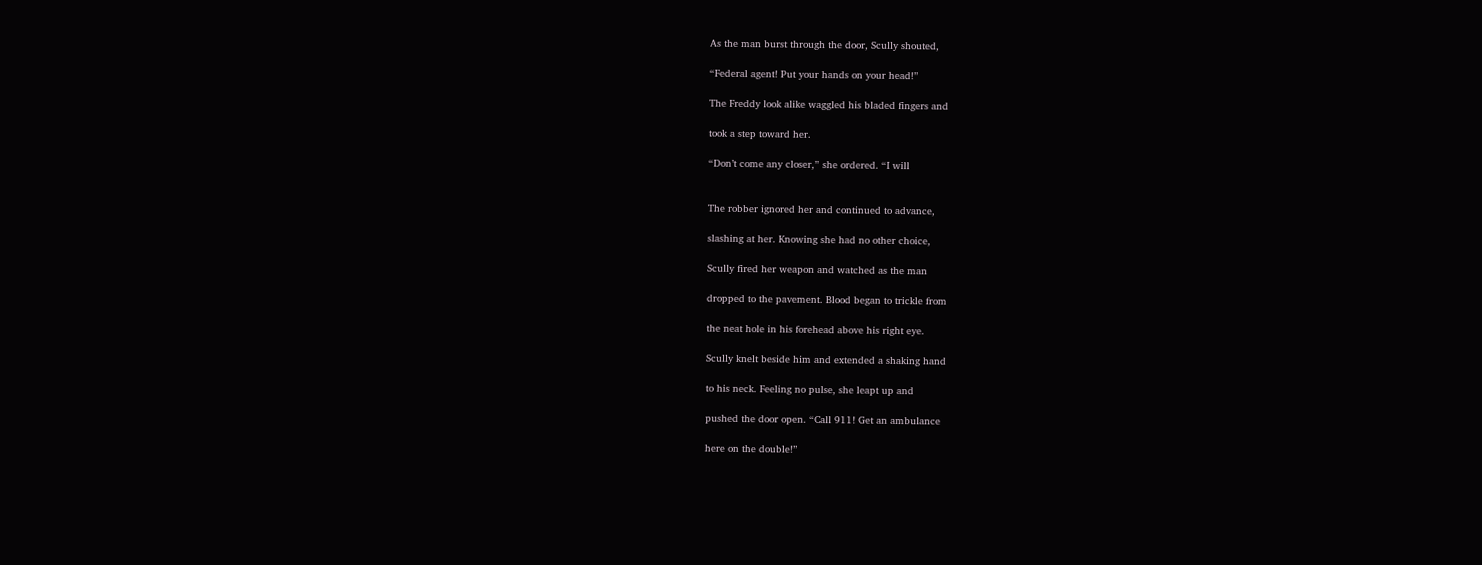As the man burst through the door, Scully shouted,

“Federal agent! Put your hands on your head!”

The Freddy look alike waggled his bladed fingers and

took a step toward her.

“Don’t come any closer,” she ordered. “I will


The robber ignored her and continued to advance,

slashing at her. Knowing she had no other choice,

Scully fired her weapon and watched as the man

dropped to the pavement. Blood began to trickle from

the neat hole in his forehead above his right eye.

Scully knelt beside him and extended a shaking hand

to his neck. Feeling no pulse, she leapt up and

pushed the door open. “Call 911! Get an ambulance

here on the double!”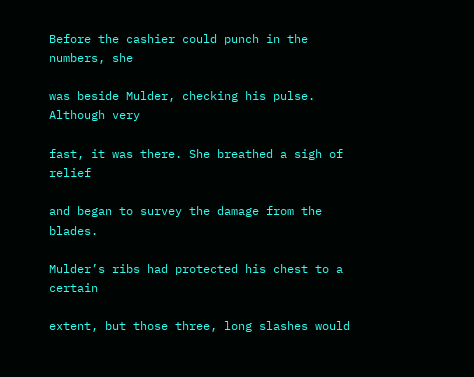Before the cashier could punch in the numbers, she

was beside Mulder, checking his pulse. Although very

fast, it was there. She breathed a sigh of relief

and began to survey the damage from the blades.

Mulder’s ribs had protected his chest to a certain

extent, but those three, long slashes would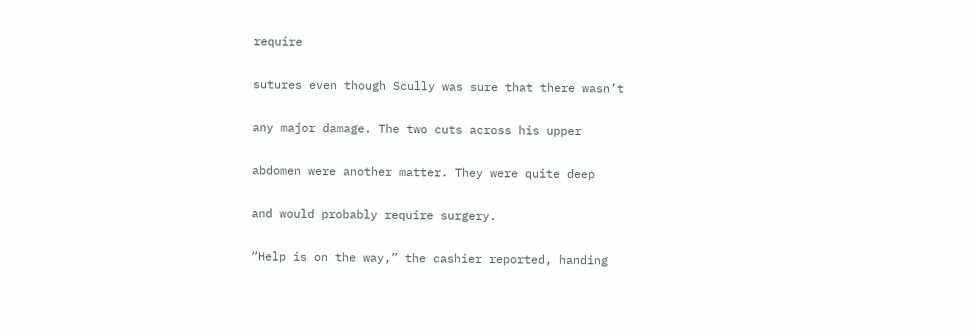require

sutures even though Scully was sure that there wasn’t

any major damage. The two cuts across his upper

abdomen were another matter. They were quite deep

and would probably require surgery.

“Help is on the way,” the cashier reported, handing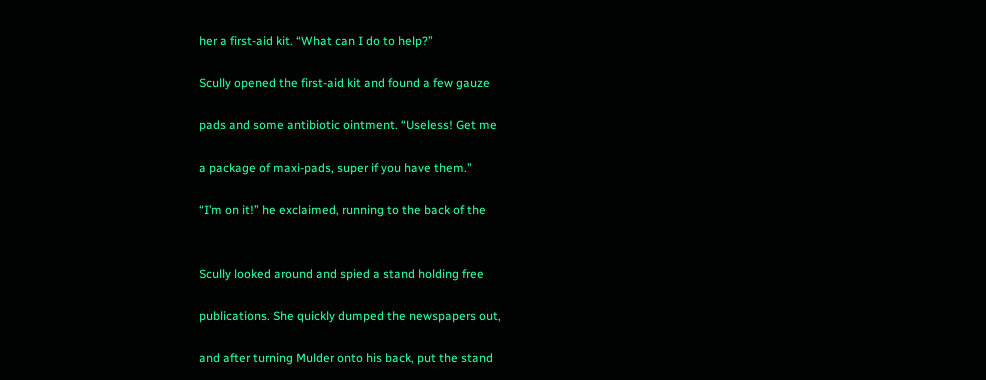her a first-aid kit. “What can I do to help?”

Scully opened the first-aid kit and found a few gauze

pads and some antibiotic ointment. “Useless! Get me

a package of maxi-pads, super if you have them.”

“I’m on it!” he exclaimed, running to the back of the


Scully looked around and spied a stand holding free

publications. She quickly dumped the newspapers out,

and after turning Mulder onto his back, put the stand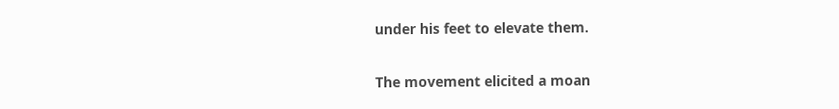under his feet to elevate them.

The movement elicited a moan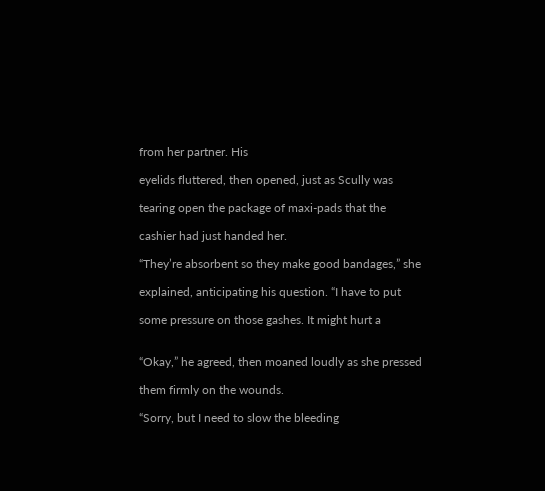from her partner. His

eyelids fluttered, then opened, just as Scully was

tearing open the package of maxi-pads that the

cashier had just handed her.

“They’re absorbent so they make good bandages,” she

explained, anticipating his question. “I have to put

some pressure on those gashes. It might hurt a


“Okay,” he agreed, then moaned loudly as she pressed

them firmly on the wounds.

“Sorry, but I need to slow the bleeding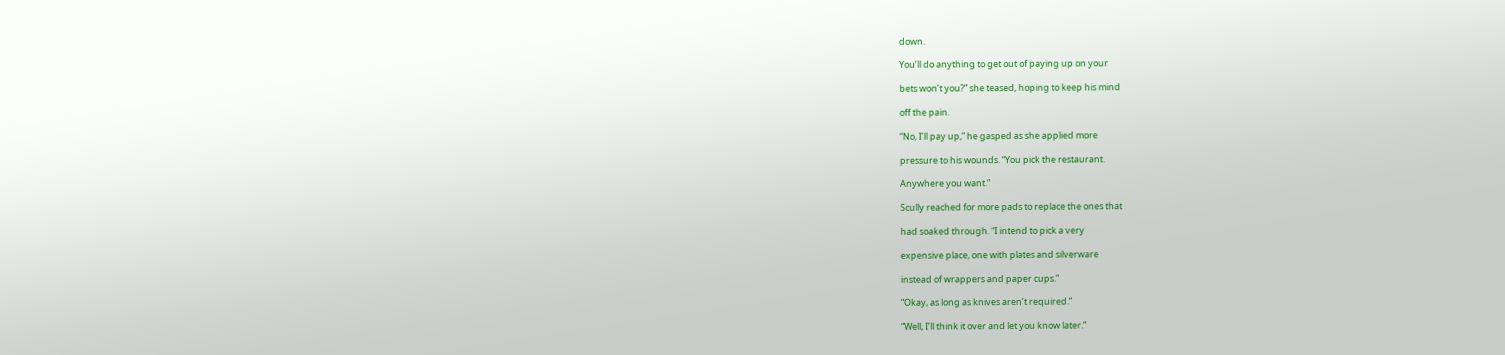down.

You’ll do anything to get out of paying up on your

bets won’t you?” she teased, hoping to keep his mind

off the pain.

“No, I’ll pay up,” he gasped as she applied more

pressure to his wounds. “You pick the restaurant.

Anywhere you want.”

Scully reached for more pads to replace the ones that

had soaked through. “I intend to pick a very

expensive place, one with plates and silverware

instead of wrappers and paper cups.”

“Okay, as long as knives aren’t required.”

“Well, I’ll think it over and let you know later.”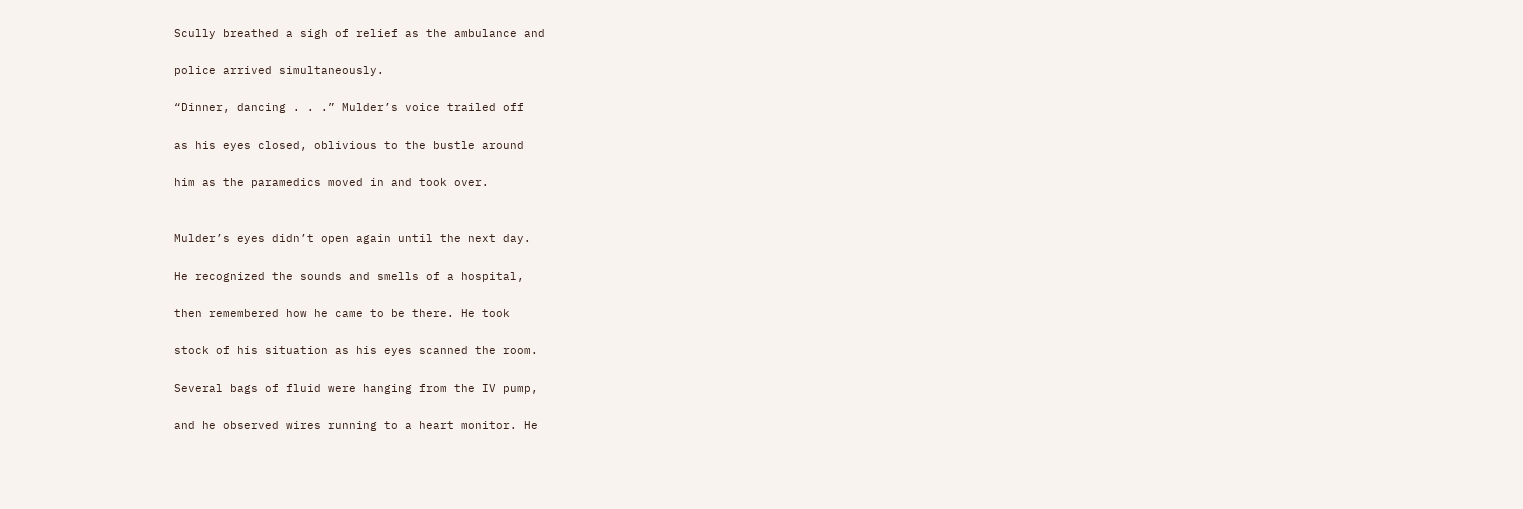Scully breathed a sigh of relief as the ambulance and

police arrived simultaneously.

“Dinner, dancing . . .” Mulder’s voice trailed off

as his eyes closed, oblivious to the bustle around

him as the paramedics moved in and took over.


Mulder’s eyes didn’t open again until the next day.

He recognized the sounds and smells of a hospital,

then remembered how he came to be there. He took

stock of his situation as his eyes scanned the room.

Several bags of fluid were hanging from the IV pump,

and he observed wires running to a heart monitor. He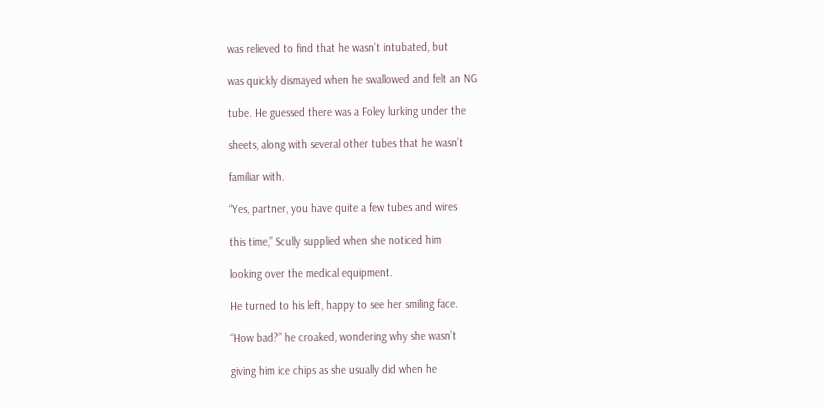was relieved to find that he wasn’t intubated, but

was quickly dismayed when he swallowed and felt an NG

tube. He guessed there was a Foley lurking under the

sheets, along with several other tubes that he wasn’t

familiar with.

“Yes, partner, you have quite a few tubes and wires

this time,” Scully supplied when she noticed him

looking over the medical equipment.

He turned to his left, happy to see her smiling face.

“How bad?” he croaked, wondering why she wasn’t

giving him ice chips as she usually did when he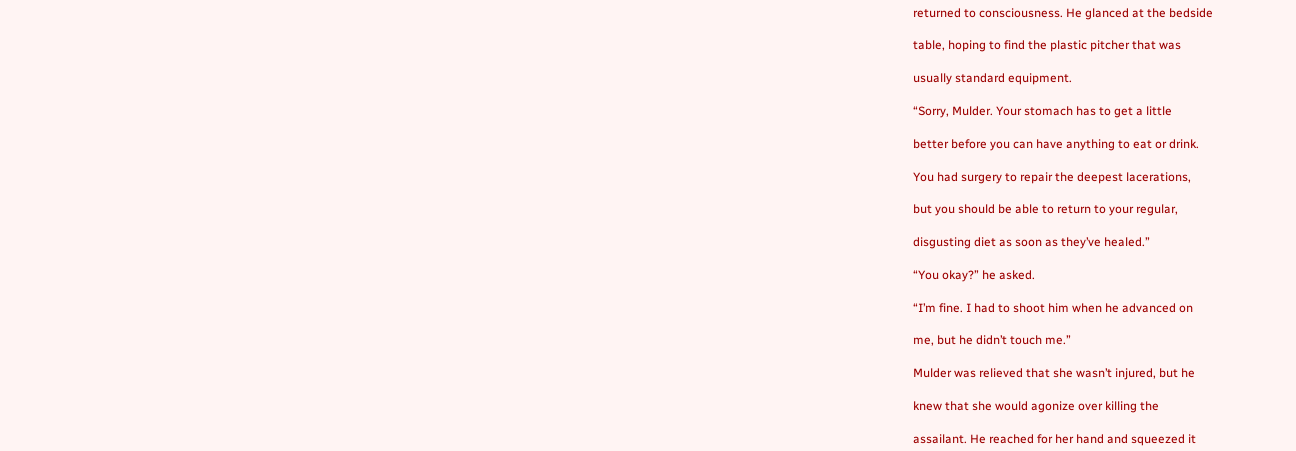returned to consciousness. He glanced at the bedside

table, hoping to find the plastic pitcher that was

usually standard equipment.

“Sorry, Mulder. Your stomach has to get a little

better before you can have anything to eat or drink.

You had surgery to repair the deepest lacerations,

but you should be able to return to your regular,

disgusting diet as soon as they’ve healed.”

“You okay?” he asked.

“I’m fine. I had to shoot him when he advanced on

me, but he didn’t touch me.”

Mulder was relieved that she wasn’t injured, but he

knew that she would agonize over killing the

assailant. He reached for her hand and squeezed it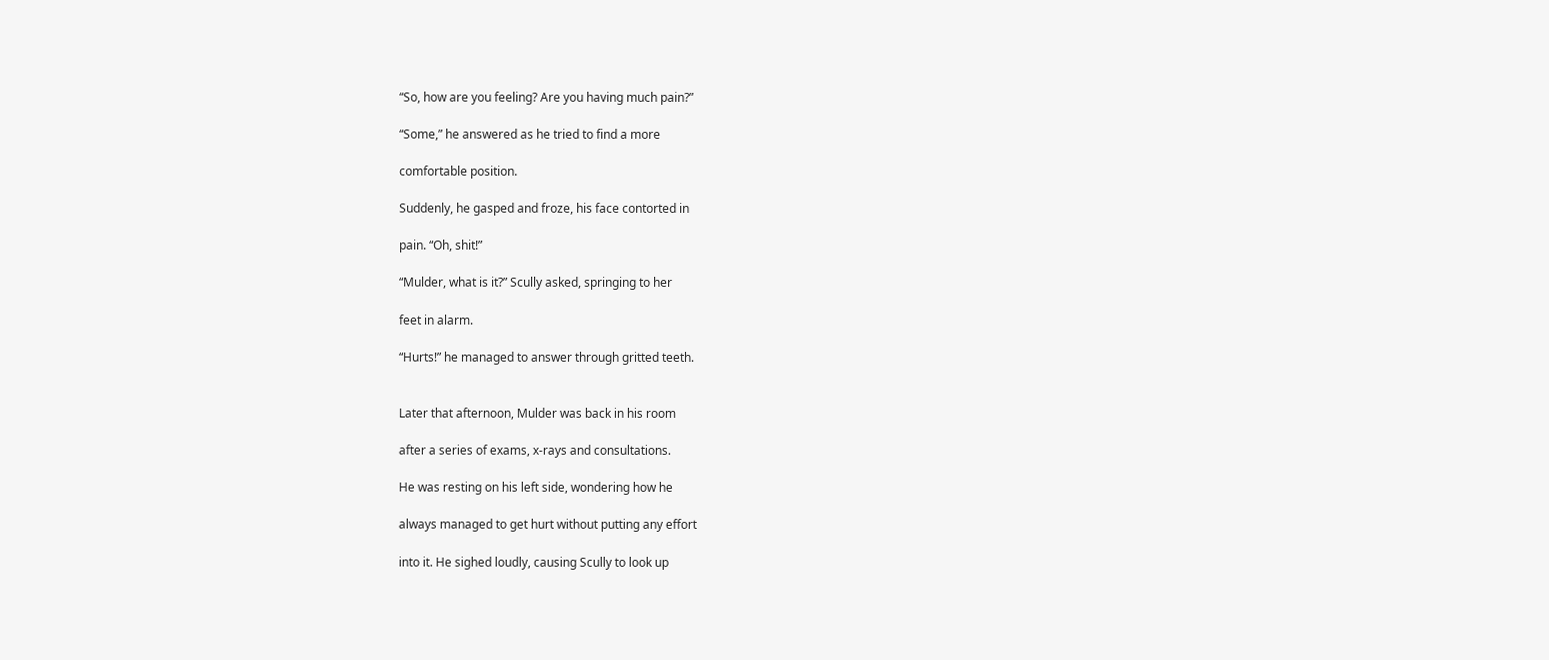“So, how are you feeling? Are you having much pain?”

“Some,” he answered as he tried to find a more

comfortable position.

Suddenly, he gasped and froze, his face contorted in

pain. “Oh, shit!”

“Mulder, what is it?” Scully asked, springing to her

feet in alarm.

“Hurts!” he managed to answer through gritted teeth.


Later that afternoon, Mulder was back in his room

after a series of exams, x-rays and consultations.

He was resting on his left side, wondering how he

always managed to get hurt without putting any effort

into it. He sighed loudly, causing Scully to look up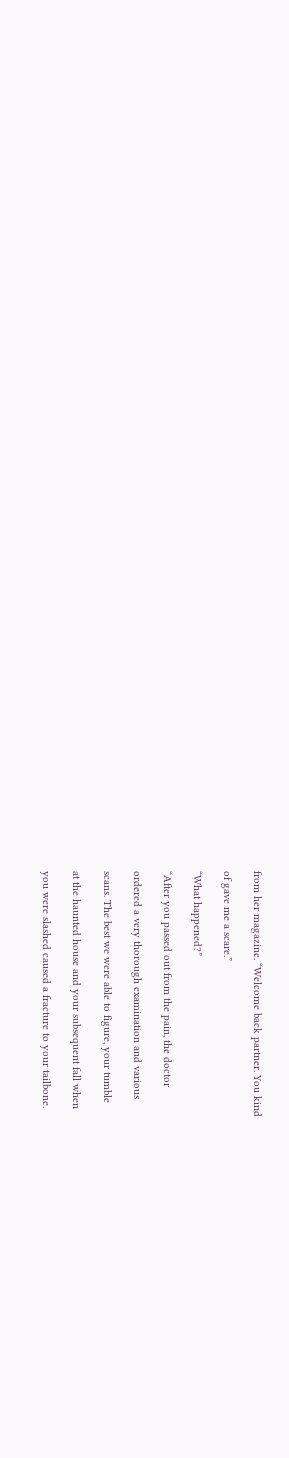from her magazine. “Welcome back partner. You kind

of gave me a scare.”

“What happened?”

“After you passed out from the pain, the doctor

ordered a very thorough examination and various

scans. The best we were able to figure, your tumble

at the haunted house and your subsequent fall when

you were slashed caused a fracture to your tailbone.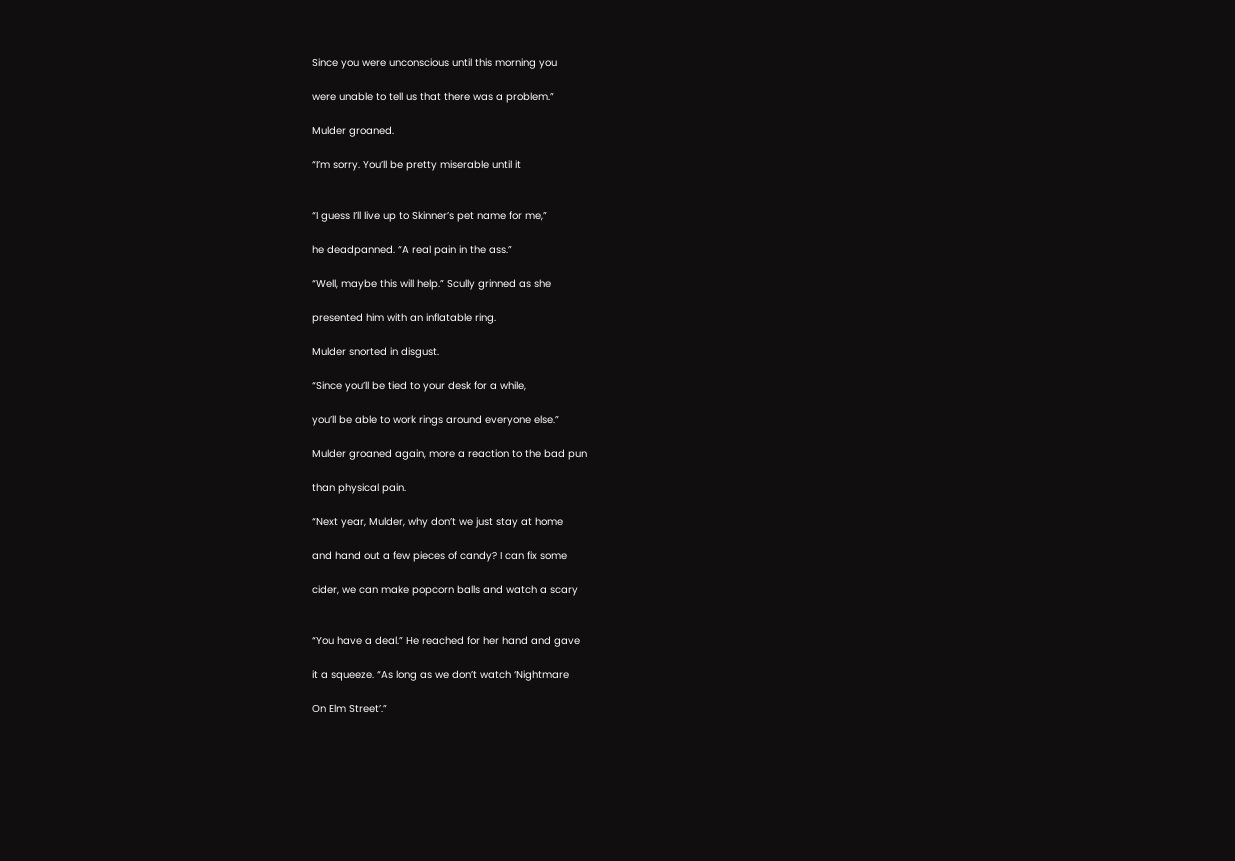Since you were unconscious until this morning you

were unable to tell us that there was a problem.”

Mulder groaned.

“I’m sorry. You’ll be pretty miserable until it


“I guess I’ll live up to Skinner’s pet name for me,”

he deadpanned. “A real pain in the ass.”

“Well, maybe this will help.” Scully grinned as she

presented him with an inflatable ring.

Mulder snorted in disgust.

“Since you’ll be tied to your desk for a while,

you’ll be able to work rings around everyone else.”

Mulder groaned again, more a reaction to the bad pun

than physical pain.

“Next year, Mulder, why don’t we just stay at home

and hand out a few pieces of candy? I can fix some

cider, we can make popcorn balls and watch a scary


“You have a deal.” He reached for her hand and gave

it a squeeze. “As long as we don’t watch ‘Nightmare

On Elm Street’.”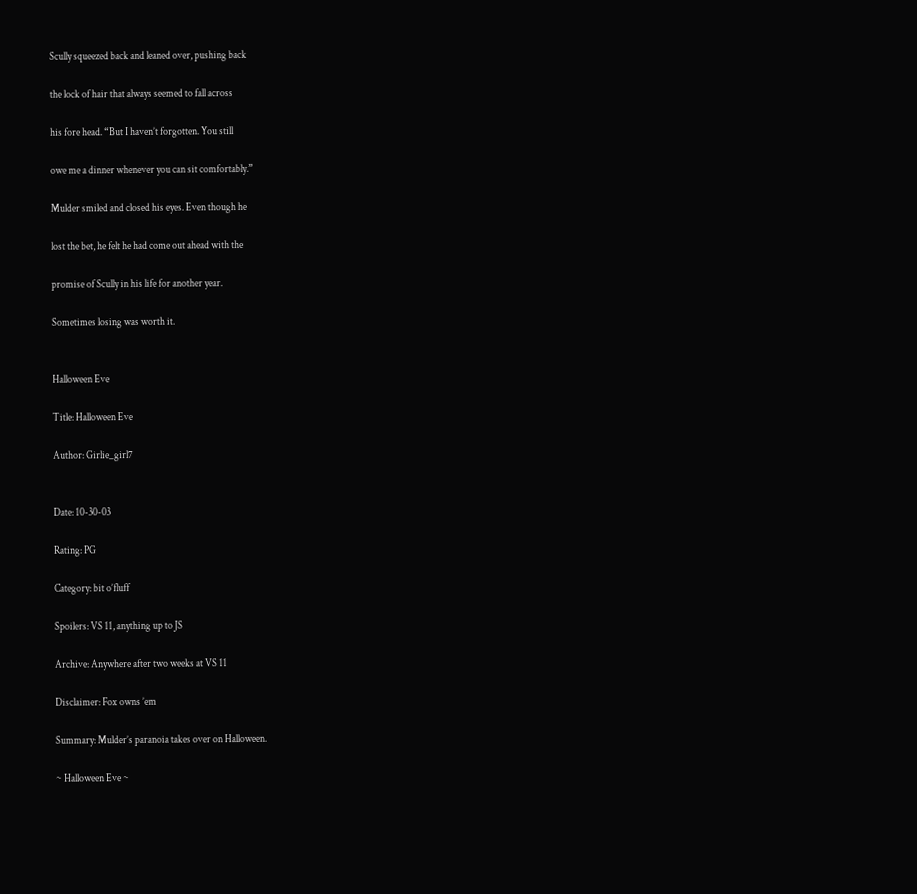Scully squeezed back and leaned over, pushing back

the lock of hair that always seemed to fall across

his fore head. “But I haven’t forgotten. You still

owe me a dinner whenever you can sit comfortably.”

Mulder smiled and closed his eyes. Even though he

lost the bet, he felt he had come out ahead with the

promise of Scully in his life for another year.

Sometimes losing was worth it.


Halloween Eve

Title: Halloween Eve

Author: Girlie_girl7


Date: 10-30-03

Rating: PG

Category: bit o’fluff

Spoilers: VS 11, anything up to JS

Archive: Anywhere after two weeks at VS 11

Disclaimer: Fox owns ’em

Summary: Mulder’s paranoia takes over on Halloween.

~ Halloween Eve ~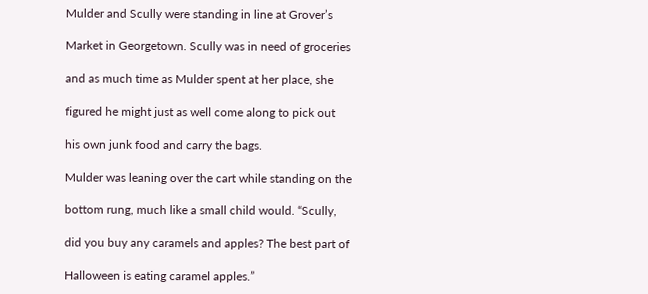Mulder and Scully were standing in line at Grover’s

Market in Georgetown. Scully was in need of groceries

and as much time as Mulder spent at her place, she

figured he might just as well come along to pick out

his own junk food and carry the bags.

Mulder was leaning over the cart while standing on the

bottom rung, much like a small child would. “Scully,

did you buy any caramels and apples? The best part of

Halloween is eating caramel apples.”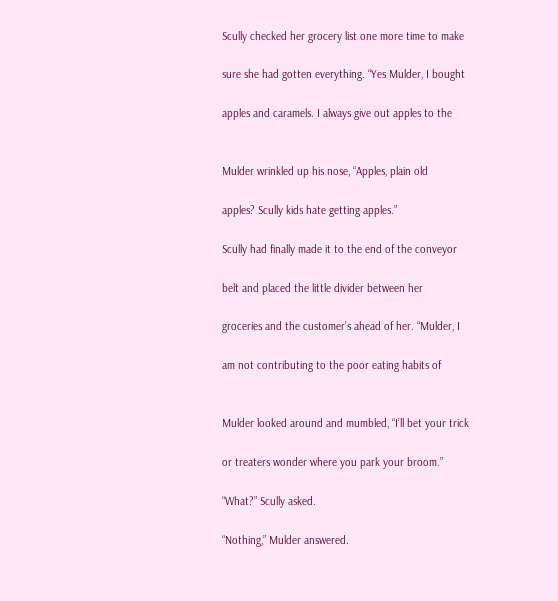Scully checked her grocery list one more time to make

sure she had gotten everything. “Yes Mulder, I bought

apples and caramels. I always give out apples to the


Mulder wrinkled up his nose, “Apples, plain old

apples? Scully kids hate getting apples.”

Scully had finally made it to the end of the conveyor

belt and placed the little divider between her

groceries and the customer’s ahead of her. “Mulder, I

am not contributing to the poor eating habits of


Mulder looked around and mumbled, “I’ll bet your trick

or treaters wonder where you park your broom.”

“What?” Scully asked.

“Nothing,” Mulder answered.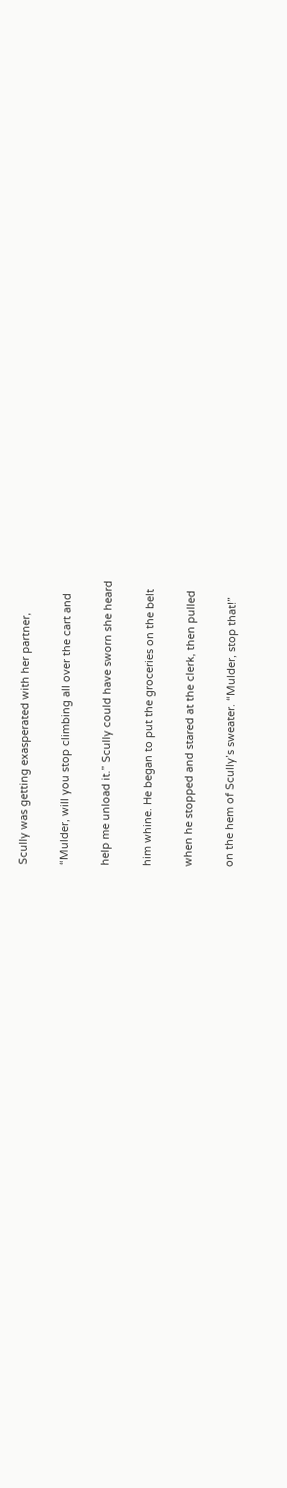Scully was getting exasperated with her partner,

“Mulder, will you stop climbing all over the cart and

help me unload it.” Scully could have sworn she heard

him whine. He began to put the groceries on the belt

when he stopped and stared at the clerk, then pulled

on the hem of Scully’s sweater. “Mulder, stop that!”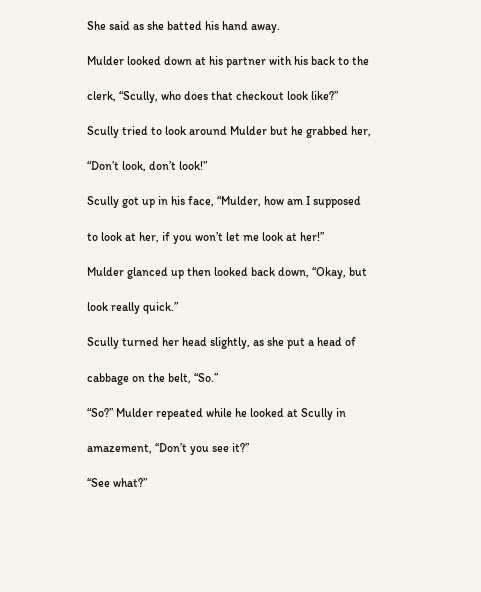She said as she batted his hand away.

Mulder looked down at his partner with his back to the

clerk, “Scully, who does that checkout look like?”

Scully tried to look around Mulder but he grabbed her,

“Don’t look, don’t look!”

Scully got up in his face, “Mulder, how am I supposed

to look at her, if you won’t let me look at her!”

Mulder glanced up then looked back down, “Okay, but

look really quick.”

Scully turned her head slightly, as she put a head of

cabbage on the belt, “So.”

“So?” Mulder repeated while he looked at Scully in

amazement, “Don’t you see it?”

“See what?”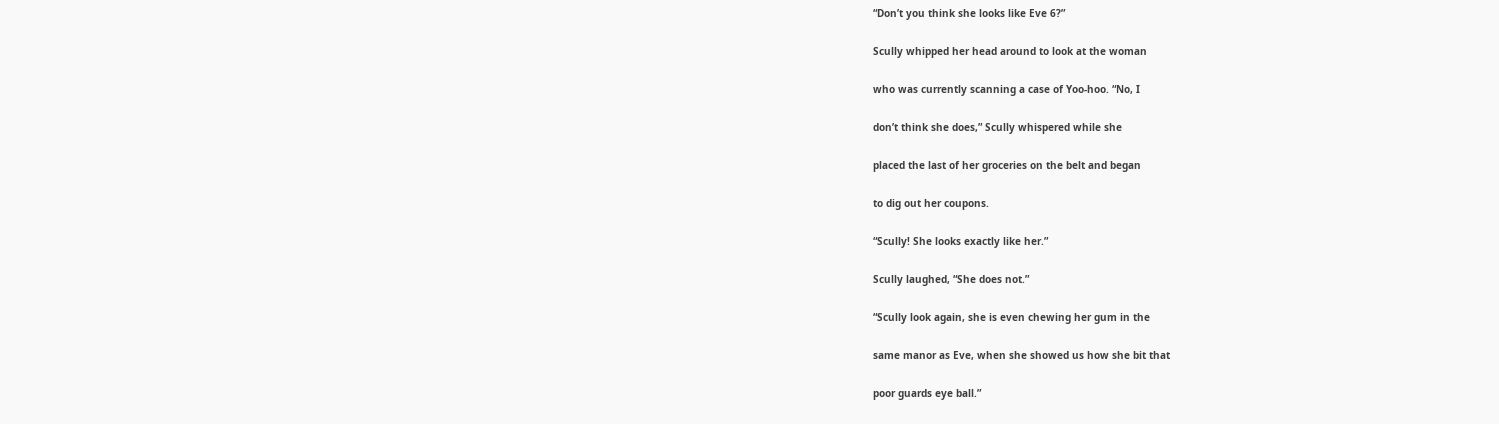“Don’t you think she looks like Eve 6?”

Scully whipped her head around to look at the woman

who was currently scanning a case of Yoo-hoo. “No, I

don’t think she does,” Scully whispered while she

placed the last of her groceries on the belt and began

to dig out her coupons.

“Scully! She looks exactly like her.”

Scully laughed, “She does not.”

“Scully look again, she is even chewing her gum in the

same manor as Eve, when she showed us how she bit that

poor guards eye ball.”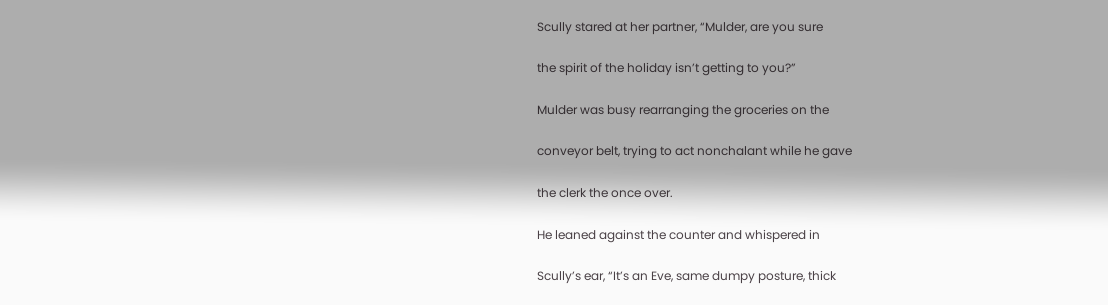Scully stared at her partner, “Mulder, are you sure

the spirit of the holiday isn’t getting to you?”

Mulder was busy rearranging the groceries on the

conveyor belt, trying to act nonchalant while he gave

the clerk the once over.

He leaned against the counter and whispered in

Scully’s ear, “It’s an Eve, same dumpy posture, thick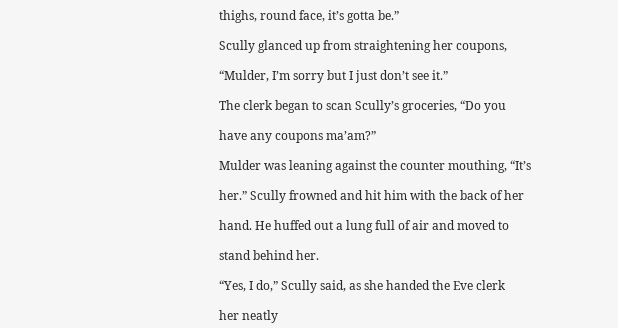thighs, round face, it’s gotta be.”

Scully glanced up from straightening her coupons,

“Mulder, I’m sorry but I just don’t see it.”

The clerk began to scan Scully’s groceries, “Do you

have any coupons ma’am?”

Mulder was leaning against the counter mouthing, “It’s

her.” Scully frowned and hit him with the back of her

hand. He huffed out a lung full of air and moved to

stand behind her.

“Yes, I do,” Scully said, as she handed the Eve clerk

her neatly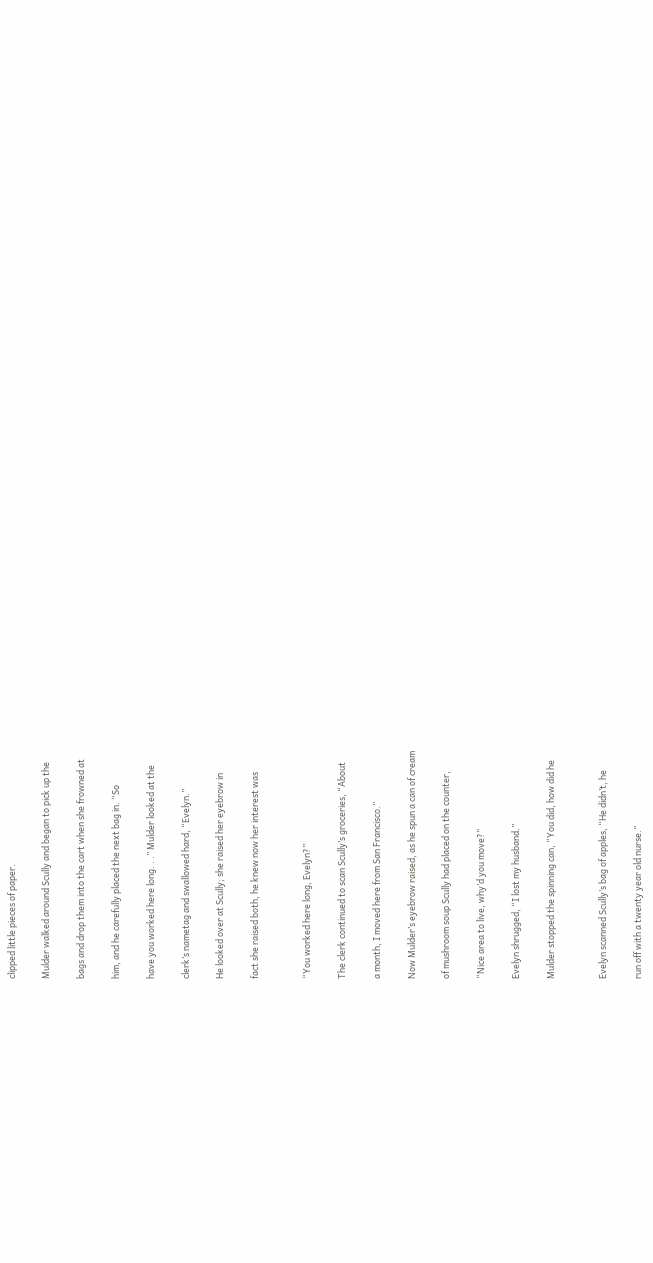clipped little pieces of paper.

Mulder walked around Scully and began to pick up the

bags and drop them into the cart when she frowned at

him, and he carefully placed the next bag in. “So

have you worked here long. . .” Mulder looked at the

clerk’s nametag and swallowed hard, “Evelyn.”

He looked over at Scully; she raised her eyebrow in

fact she raised both, he knew now her interest was


“You worked here long, Evelyn?”

The clerk continued to scan Scully’s groceries, “About

a month, I moved here from San Francisco.”

Now Mulder’s eyebrow raised, as he spun a can of cream

of mushroom soup Scully had placed on the counter,

“Nice area to live, why’d you move?”

Evelyn shrugged, “I lost my husband.”

Mulder stopped the spinning can, “You did, how did he


Evelyn scanned Scully’s bag of apples, “He didn’t, he

run off with a twenty year old nurse.”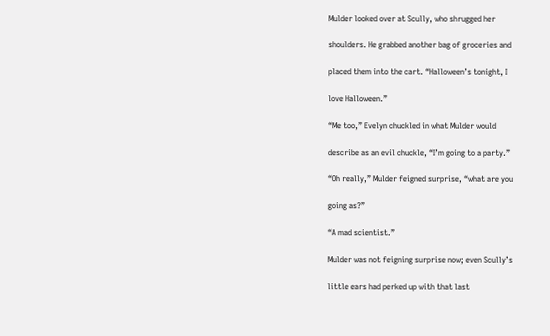Mulder looked over at Scully, who shrugged her

shoulders. He grabbed another bag of groceries and

placed them into the cart. “Halloween’s tonight, I

love Halloween.”

“Me too,” Evelyn chuckled in what Mulder would

describe as an evil chuckle, “I’m going to a party.”

“Oh really,” Mulder feigned surprise, “what are you

going as?”

“A mad scientist.”

Mulder was not feigning surprise now; even Scully’s

little ears had perked up with that last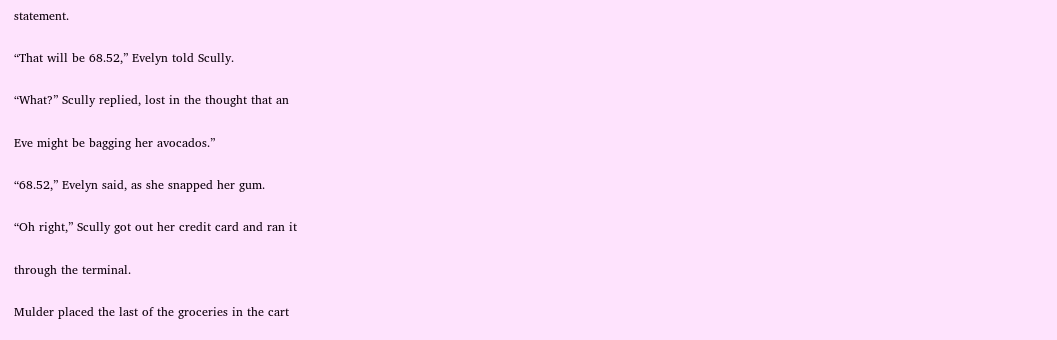statement.

“That will be 68.52,” Evelyn told Scully.

“What?” Scully replied, lost in the thought that an

Eve might be bagging her avocados.”

“68.52,” Evelyn said, as she snapped her gum.

“Oh right,” Scully got out her credit card and ran it

through the terminal.

Mulder placed the last of the groceries in the cart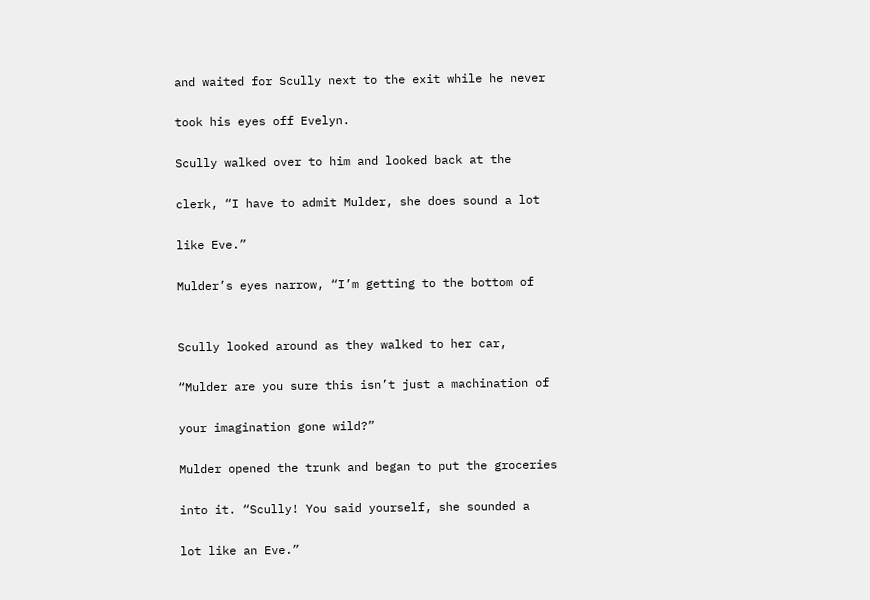and waited for Scully next to the exit while he never

took his eyes off Evelyn.

Scully walked over to him and looked back at the

clerk, “I have to admit Mulder, she does sound a lot

like Eve.”

Mulder’s eyes narrow, “I’m getting to the bottom of


Scully looked around as they walked to her car,

“Mulder are you sure this isn’t just a machination of

your imagination gone wild?”

Mulder opened the trunk and began to put the groceries

into it. “Scully! You said yourself, she sounded a

lot like an Eve.”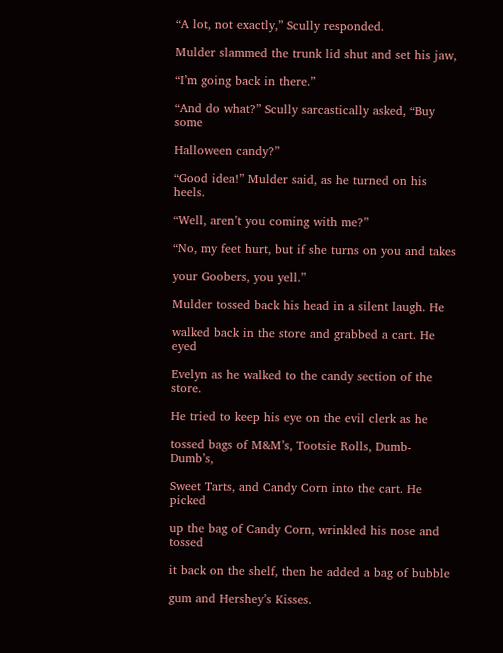“A lot, not exactly,” Scully responded.

Mulder slammed the trunk lid shut and set his jaw,

“I’m going back in there.”

“And do what?” Scully sarcastically asked, “Buy some

Halloween candy?”

“Good idea!” Mulder said, as he turned on his heels.

“Well, aren’t you coming with me?”

“No, my feet hurt, but if she turns on you and takes

your Goobers, you yell.”

Mulder tossed back his head in a silent laugh. He

walked back in the store and grabbed a cart. He eyed

Evelyn as he walked to the candy section of the store.

He tried to keep his eye on the evil clerk as he

tossed bags of M&M’s, Tootsie Rolls, Dumb-Dumb’s,

Sweet Tarts, and Candy Corn into the cart. He picked

up the bag of Candy Corn, wrinkled his nose and tossed

it back on the shelf, then he added a bag of bubble

gum and Hershey’s Kisses.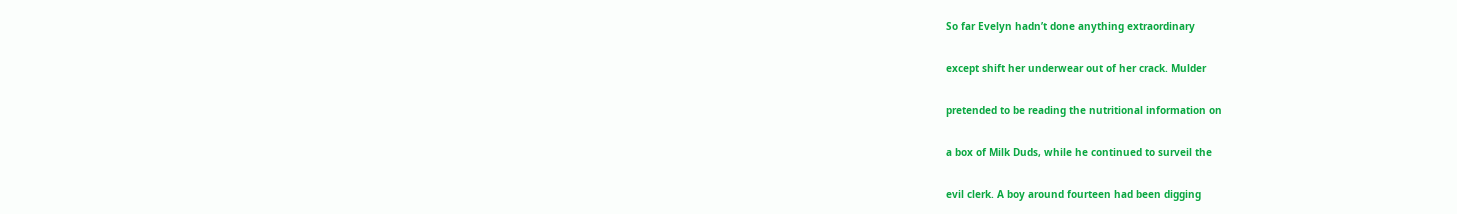So far Evelyn hadn’t done anything extraordinary

except shift her underwear out of her crack. Mulder

pretended to be reading the nutritional information on

a box of Milk Duds, while he continued to surveil the

evil clerk. A boy around fourteen had been digging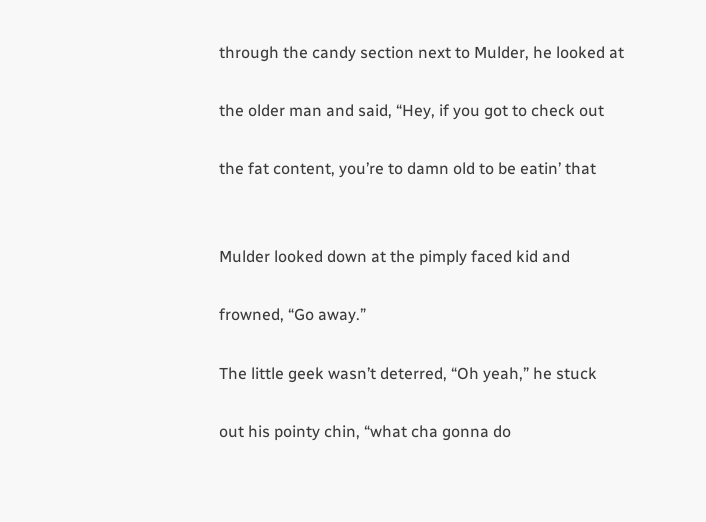through the candy section next to Mulder, he looked at

the older man and said, “Hey, if you got to check out

the fat content, you’re to damn old to be eatin’ that


Mulder looked down at the pimply faced kid and

frowned, “Go away.”

The little geek wasn’t deterred, “Oh yeah,” he stuck

out his pointy chin, “what cha gonna do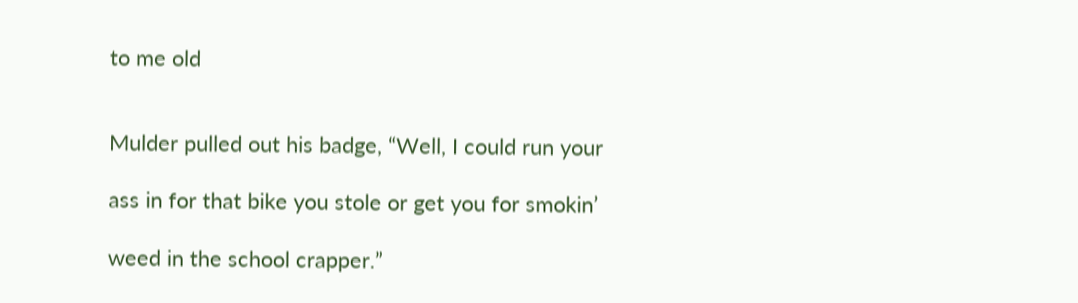to me old


Mulder pulled out his badge, “Well, I could run your

ass in for that bike you stole or get you for smokin’

weed in the school crapper.”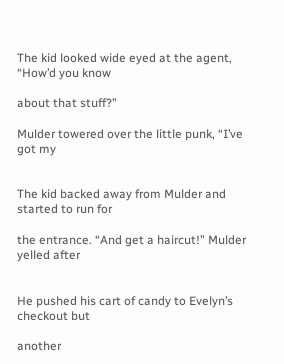The kid looked wide eyed at the agent, “How’d you know

about that stuff?”

Mulder towered over the little punk, “I’ve got my


The kid backed away from Mulder and started to run for

the entrance. “And get a haircut!” Mulder yelled after


He pushed his cart of candy to Evelyn’s checkout but

another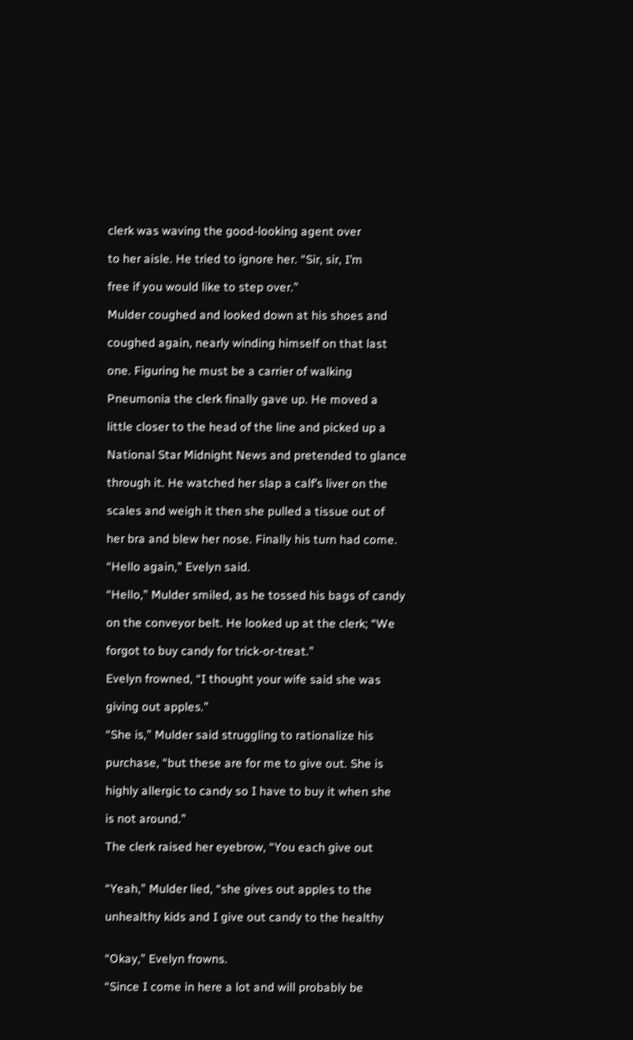clerk was waving the good-looking agent over

to her aisle. He tried to ignore her. “Sir, sir, I’m

free if you would like to step over.”

Mulder coughed and looked down at his shoes and

coughed again, nearly winding himself on that last

one. Figuring he must be a carrier of walking

Pneumonia the clerk finally gave up. He moved a

little closer to the head of the line and picked up a

National Star Midnight News and pretended to glance

through it. He watched her slap a calf’s liver on the

scales and weigh it then she pulled a tissue out of

her bra and blew her nose. Finally his turn had come.

“Hello again,” Evelyn said.

“Hello,” Mulder smiled, as he tossed his bags of candy

on the conveyor belt. He looked up at the clerk; “We

forgot to buy candy for trick-or-treat.”

Evelyn frowned, “I thought your wife said she was

giving out apples.”

“She is,” Mulder said struggling to rationalize his

purchase, “but these are for me to give out. She is

highly allergic to candy so I have to buy it when she

is not around.”

The clerk raised her eyebrow, “You each give out


“Yeah,” Mulder lied, “she gives out apples to the

unhealthy kids and I give out candy to the healthy


“Okay,” Evelyn frowns.

“Since I come in here a lot and will probably be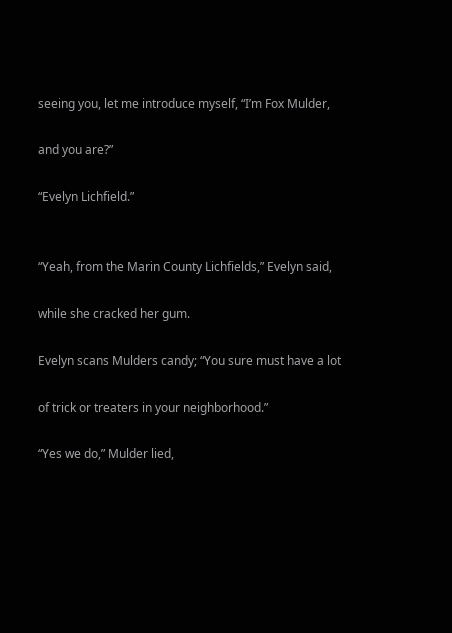seeing you, let me introduce myself, “I’m Fox Mulder,

and you are?”

“Evelyn Lichfield.”


“Yeah, from the Marin County Lichfields,” Evelyn said,

while she cracked her gum.

Evelyn scans Mulders candy; “You sure must have a lot

of trick or treaters in your neighborhood.”

“Yes we do,” Mulder lied,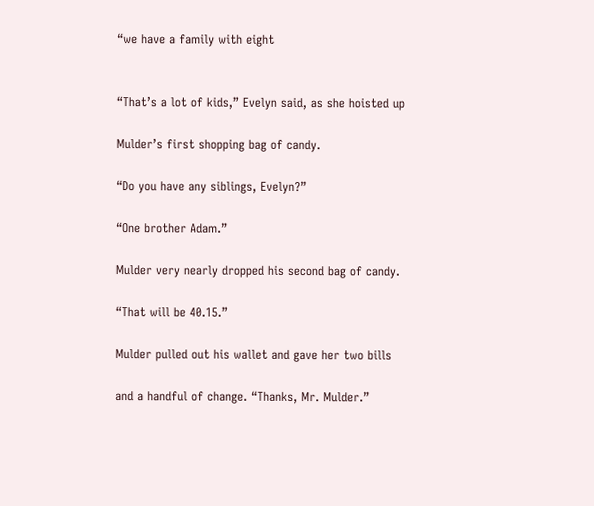“we have a family with eight


“That’s a lot of kids,” Evelyn said, as she hoisted up

Mulder’s first shopping bag of candy.

“Do you have any siblings, Evelyn?”

“One brother Adam.”

Mulder very nearly dropped his second bag of candy.

“That will be 40.15.”

Mulder pulled out his wallet and gave her two bills

and a handful of change. “Thanks, Mr. Mulder.”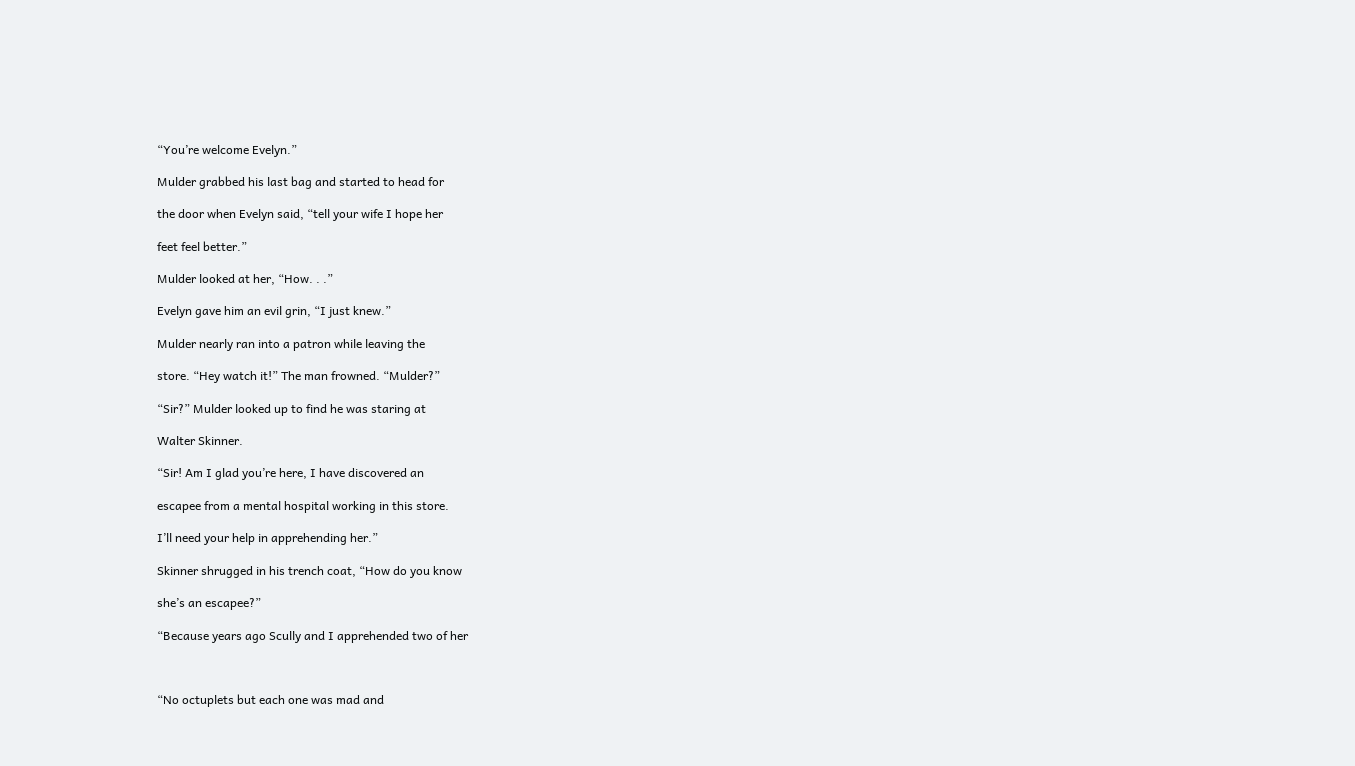“You’re welcome Evelyn.”

Mulder grabbed his last bag and started to head for

the door when Evelyn said, “tell your wife I hope her

feet feel better.”

Mulder looked at her, “How. . .”

Evelyn gave him an evil grin, “I just knew.”

Mulder nearly ran into a patron while leaving the

store. “Hey watch it!” The man frowned. “Mulder?”

“Sir?” Mulder looked up to find he was staring at

Walter Skinner.

“Sir! Am I glad you’re here, I have discovered an

escapee from a mental hospital working in this store.

I’ll need your help in apprehending her.”

Skinner shrugged in his trench coat, “How do you know

she’s an escapee?”

“Because years ago Scully and I apprehended two of her



“No octuplets but each one was mad and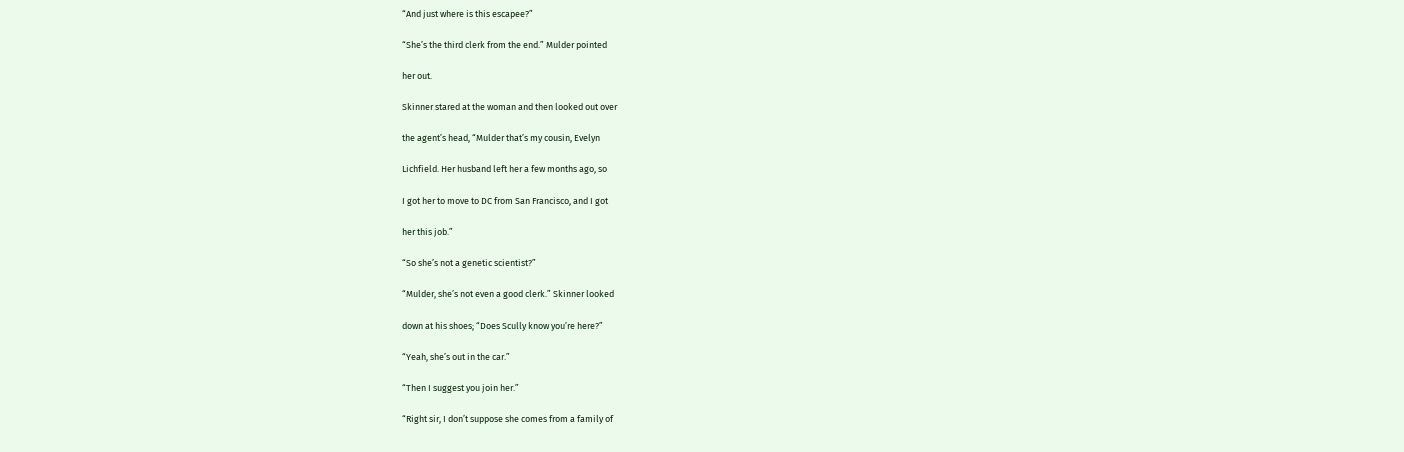“And just where is this escapee?”

“She’s the third clerk from the end.” Mulder pointed

her out.

Skinner stared at the woman and then looked out over

the agent’s head, “Mulder that’s my cousin, Evelyn

Lichfield. Her husband left her a few months ago, so

I got her to move to DC from San Francisco, and I got

her this job.”

“So she’s not a genetic scientist?”

“Mulder, she’s not even a good clerk.” Skinner looked

down at his shoes; “Does Scully know you’re here?”

“Yeah, she’s out in the car.”

“Then I suggest you join her.”

“Right sir, I don’t suppose she comes from a family of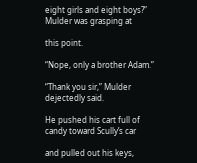eight girls and eight boys?” Mulder was grasping at

this point.

“Nope, only a brother Adam.”

“Thank you sir,” Mulder dejectedly said.

He pushed his cart full of candy toward Scully’s car

and pulled out his keys,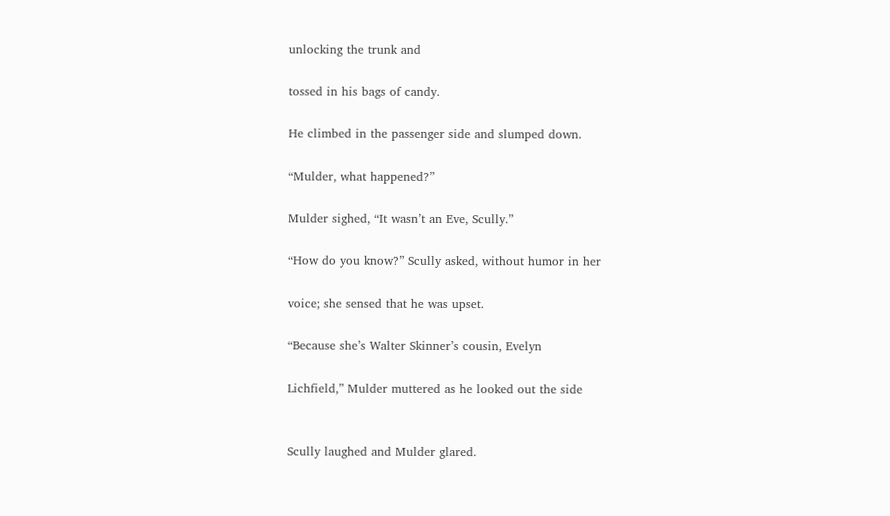unlocking the trunk and

tossed in his bags of candy.

He climbed in the passenger side and slumped down.

“Mulder, what happened?”

Mulder sighed, “It wasn’t an Eve, Scully.”

“How do you know?” Scully asked, without humor in her

voice; she sensed that he was upset.

“Because she’s Walter Skinner’s cousin, Evelyn

Lichfield,” Mulder muttered as he looked out the side


Scully laughed and Mulder glared.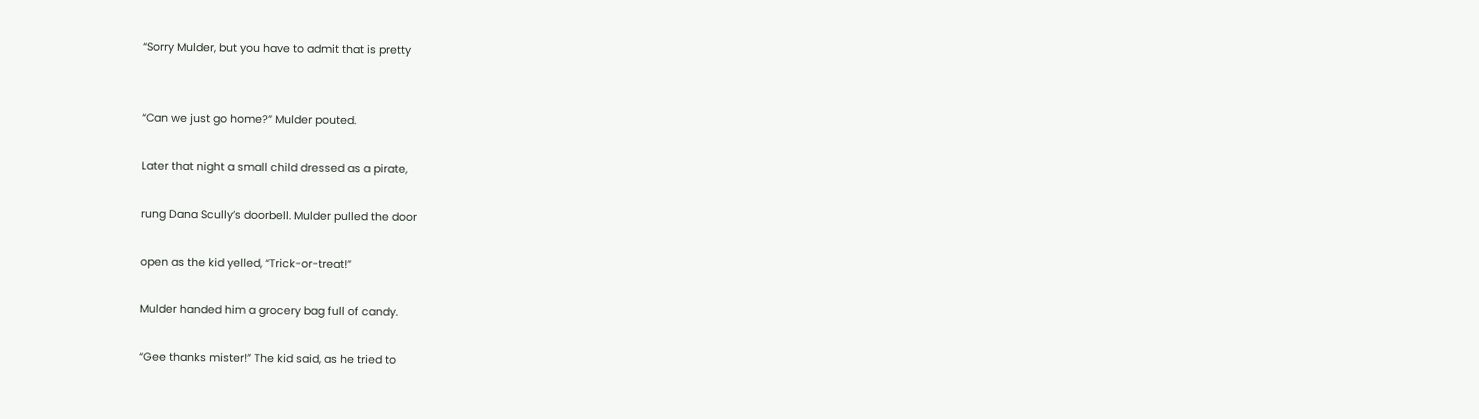“Sorry Mulder, but you have to admit that is pretty


“Can we just go home?” Mulder pouted.

Later that night a small child dressed as a pirate,

rung Dana Scully’s doorbell. Mulder pulled the door

open as the kid yelled, “Trick-or-treat!”

Mulder handed him a grocery bag full of candy.

“Gee thanks mister!” The kid said, as he tried to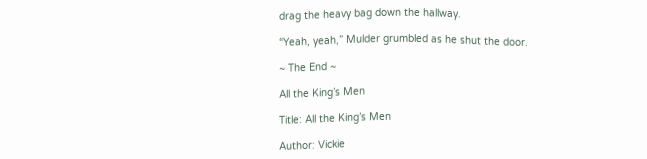drag the heavy bag down the hallway.

“Yeah, yeah,” Mulder grumbled as he shut the door.

~ The End ~

All the King’s Men

Title: All the King’s Men

Author: Vickie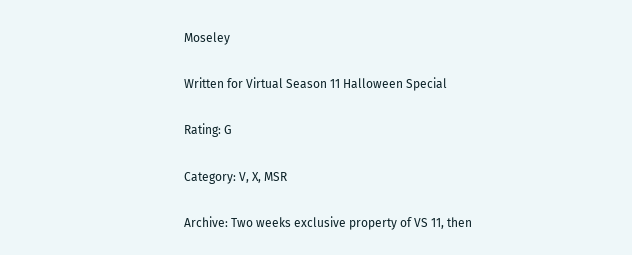Moseley

Written for Virtual Season 11 Halloween Special

Rating: G

Category: V, X, MSR

Archive: Two weeks exclusive property of VS 11, then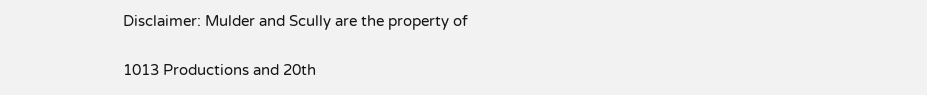Disclaimer: Mulder and Scully are the property of

1013 Productions and 20th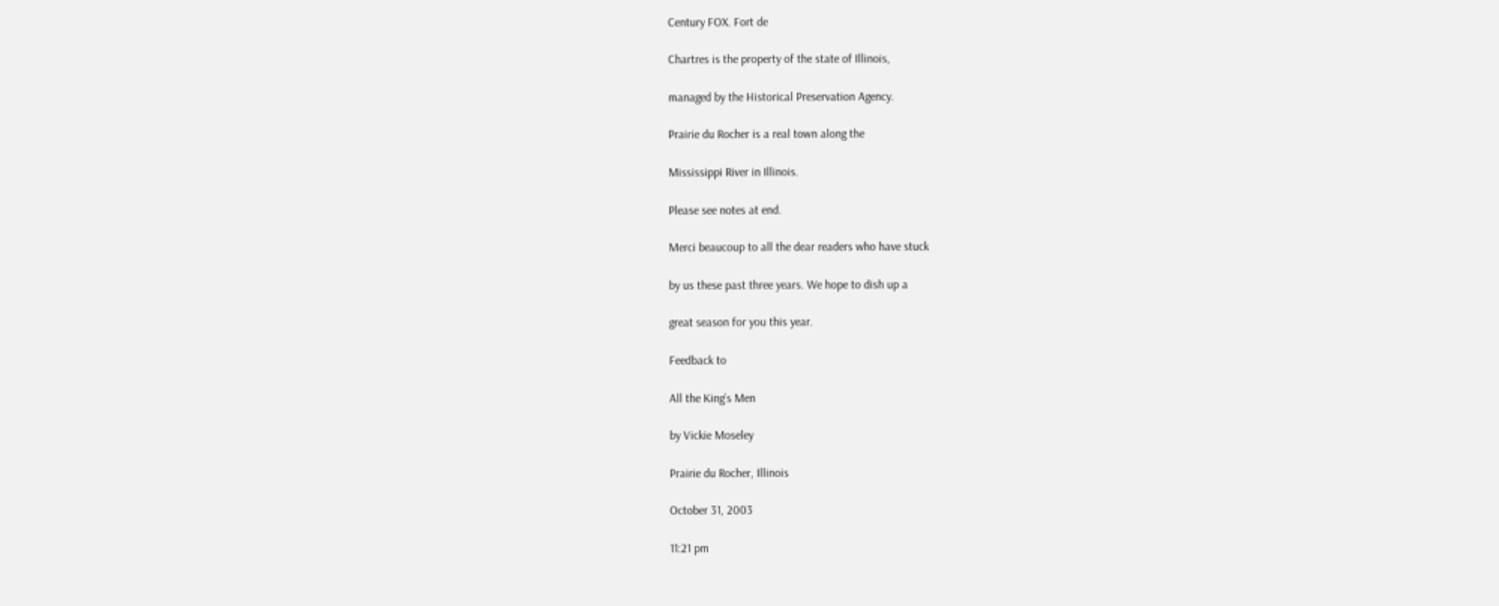Century FOX. Fort de

Chartres is the property of the state of Illinois,

managed by the Historical Preservation Agency.

Prairie du Rocher is a real town along the

Mississippi River in Illinois.

Please see notes at end.

Merci beaucoup to all the dear readers who have stuck

by us these past three years. We hope to dish up a

great season for you this year.

Feedback to

All the King’s Men

by Vickie Moseley

Prairie du Rocher, Illinois

October 31, 2003

11:21 pm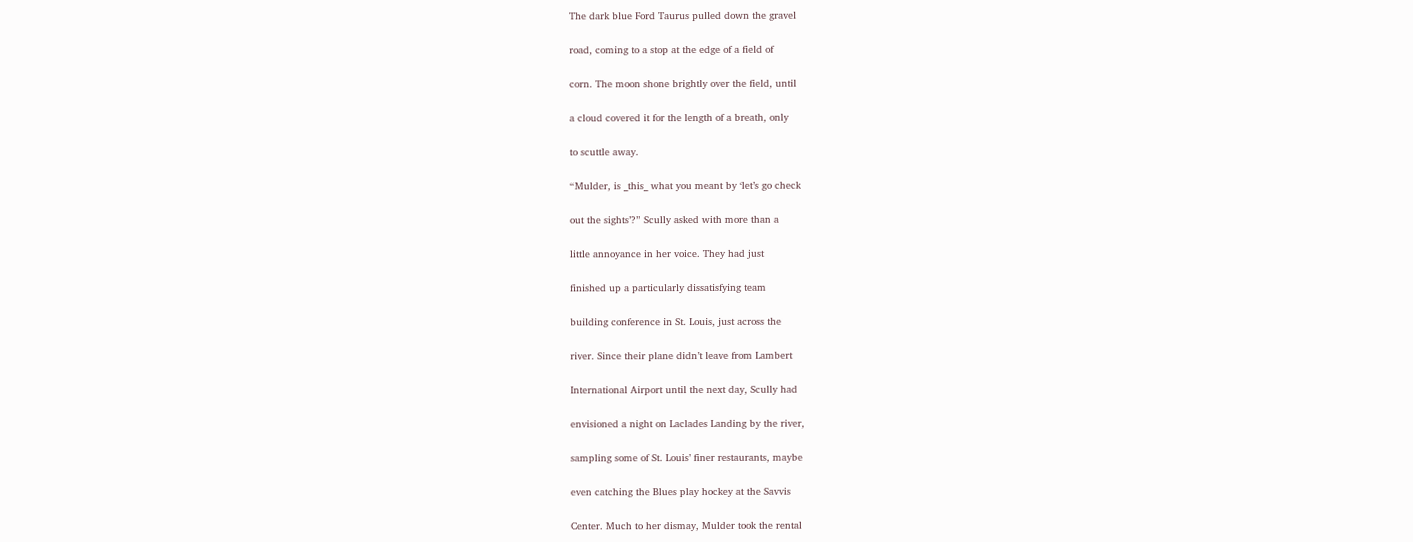The dark blue Ford Taurus pulled down the gravel

road, coming to a stop at the edge of a field of

corn. The moon shone brightly over the field, until

a cloud covered it for the length of a breath, only

to scuttle away.

“Mulder, is _this_ what you meant by ‘let’s go check

out the sights’?” Scully asked with more than a

little annoyance in her voice. They had just

finished up a particularly dissatisfying team

building conference in St. Louis, just across the

river. Since their plane didn’t leave from Lambert

International Airport until the next day, Scully had

envisioned a night on Laclades Landing by the river,

sampling some of St. Louis’ finer restaurants, maybe

even catching the Blues play hockey at the Savvis

Center. Much to her dismay, Mulder took the rental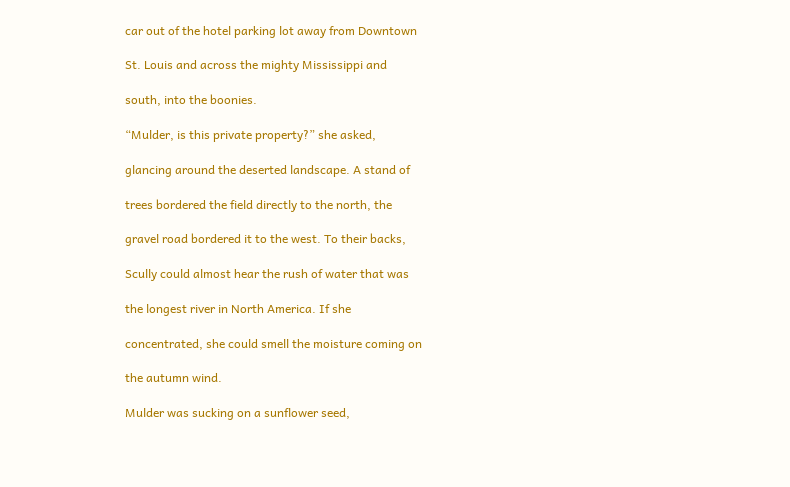car out of the hotel parking lot away from Downtown

St. Louis and across the mighty Mississippi and

south, into the boonies.

“Mulder, is this private property?” she asked,

glancing around the deserted landscape. A stand of

trees bordered the field directly to the north, the

gravel road bordered it to the west. To their backs,

Scully could almost hear the rush of water that was

the longest river in North America. If she

concentrated, she could smell the moisture coming on

the autumn wind.

Mulder was sucking on a sunflower seed,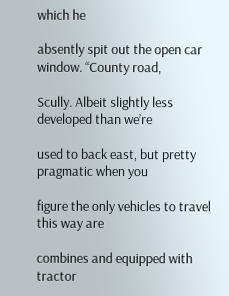which he

absently spit out the open car window. “County road,

Scully. Albeit slightly less developed than we’re

used to back east, but pretty pragmatic when you

figure the only vehicles to travel this way are

combines and equipped with tractor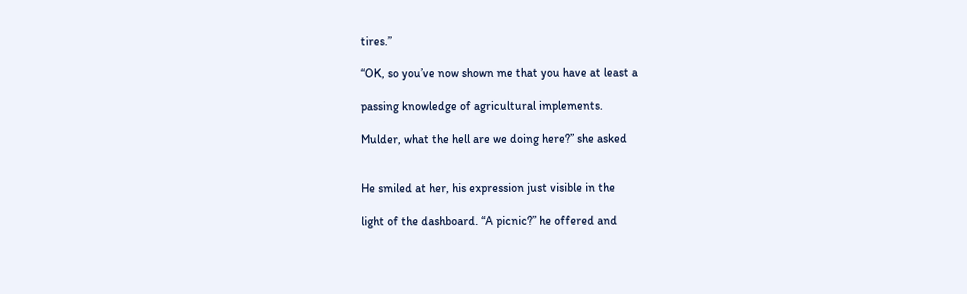tires.”

“OK, so you’ve now shown me that you have at least a

passing knowledge of agricultural implements.

Mulder, what the hell are we doing here?” she asked


He smiled at her, his expression just visible in the

light of the dashboard. “A picnic?” he offered and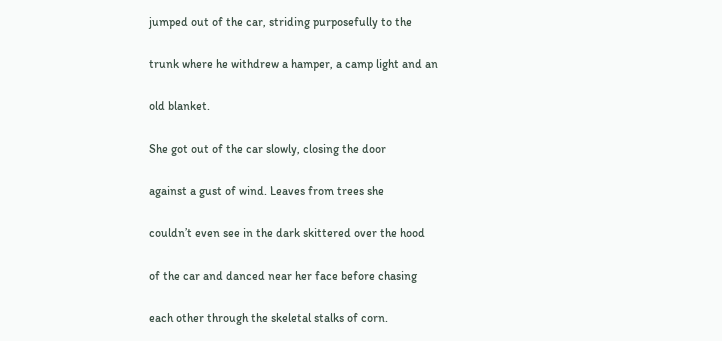jumped out of the car, striding purposefully to the

trunk where he withdrew a hamper, a camp light and an

old blanket.

She got out of the car slowly, closing the door

against a gust of wind. Leaves from trees she

couldn’t even see in the dark skittered over the hood

of the car and danced near her face before chasing

each other through the skeletal stalks of corn.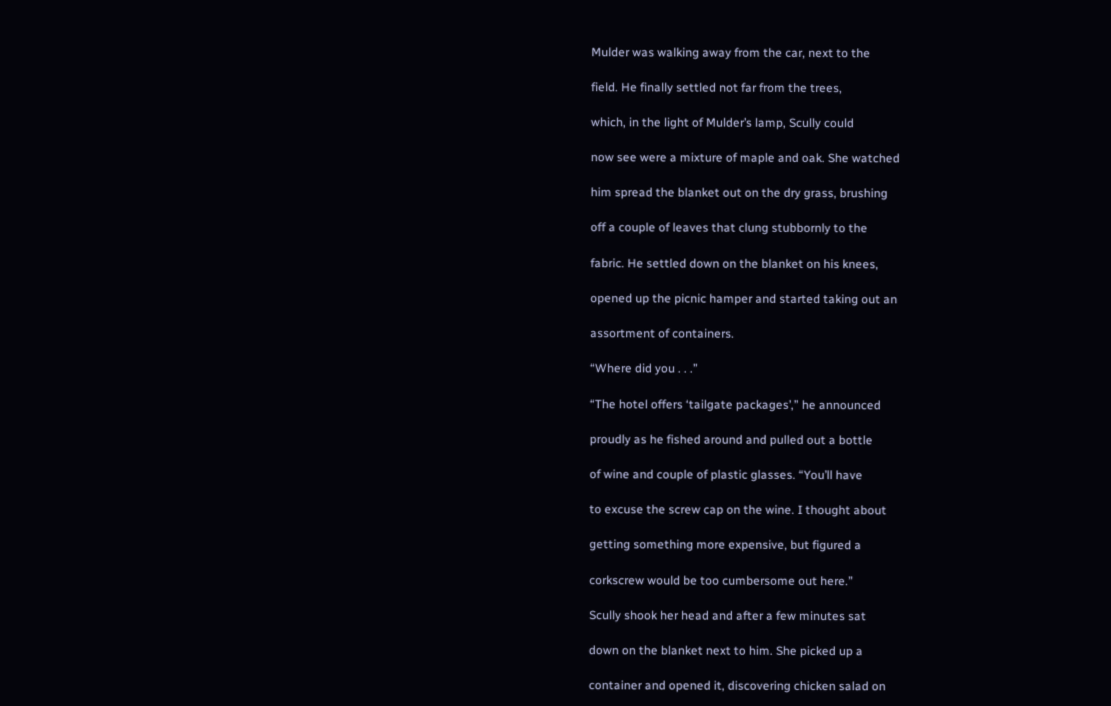Mulder was walking away from the car, next to the

field. He finally settled not far from the trees,

which, in the light of Mulder’s lamp, Scully could

now see were a mixture of maple and oak. She watched

him spread the blanket out on the dry grass, brushing

off a couple of leaves that clung stubbornly to the

fabric. He settled down on the blanket on his knees,

opened up the picnic hamper and started taking out an

assortment of containers.

“Where did you . . .”

“The hotel offers ‘tailgate packages’,” he announced

proudly as he fished around and pulled out a bottle

of wine and couple of plastic glasses. “You’ll have

to excuse the screw cap on the wine. I thought about

getting something more expensive, but figured a

corkscrew would be too cumbersome out here.”

Scully shook her head and after a few minutes sat

down on the blanket next to him. She picked up a

container and opened it, discovering chicken salad on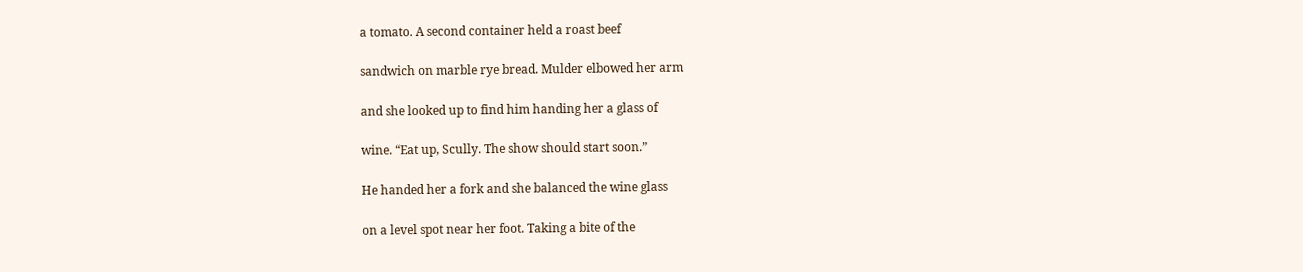a tomato. A second container held a roast beef

sandwich on marble rye bread. Mulder elbowed her arm

and she looked up to find him handing her a glass of

wine. “Eat up, Scully. The show should start soon.”

He handed her a fork and she balanced the wine glass

on a level spot near her foot. Taking a bite of the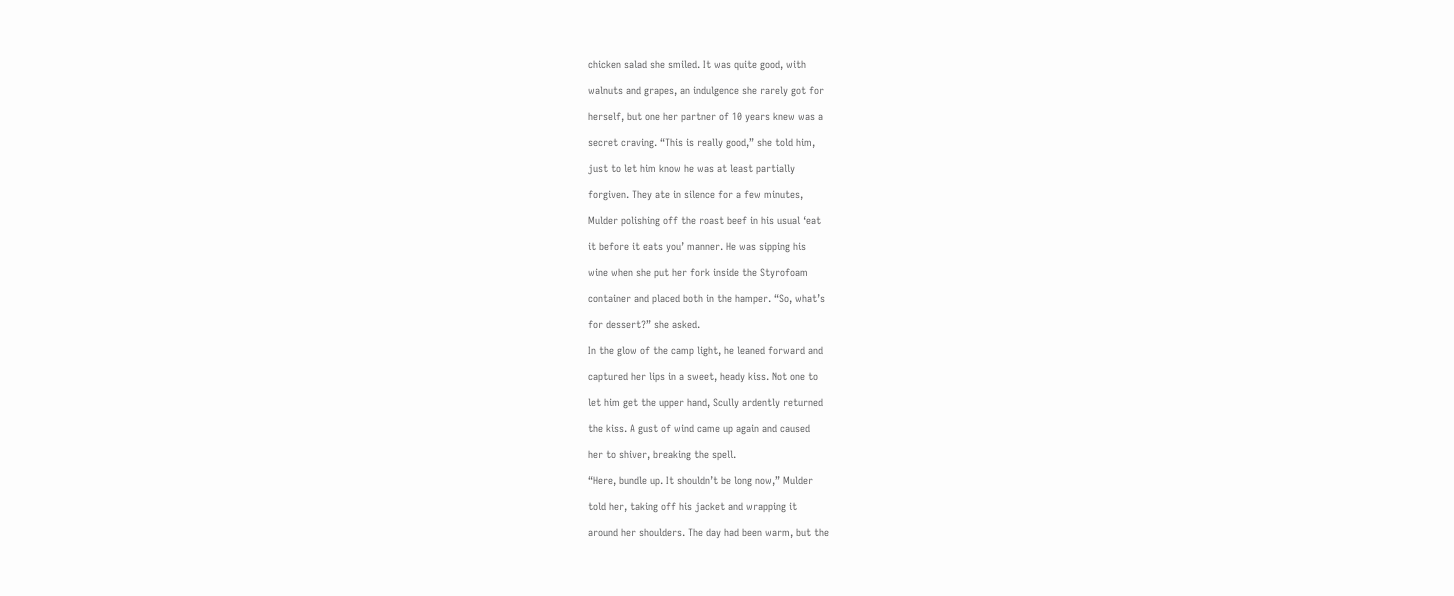chicken salad she smiled. It was quite good, with

walnuts and grapes, an indulgence she rarely got for

herself, but one her partner of 10 years knew was a

secret craving. “This is really good,” she told him,

just to let him know he was at least partially

forgiven. They ate in silence for a few minutes,

Mulder polishing off the roast beef in his usual ‘eat

it before it eats you’ manner. He was sipping his

wine when she put her fork inside the Styrofoam

container and placed both in the hamper. “So, what’s

for dessert?” she asked.

In the glow of the camp light, he leaned forward and

captured her lips in a sweet, heady kiss. Not one to

let him get the upper hand, Scully ardently returned

the kiss. A gust of wind came up again and caused

her to shiver, breaking the spell.

“Here, bundle up. It shouldn’t be long now,” Mulder

told her, taking off his jacket and wrapping it

around her shoulders. The day had been warm, but the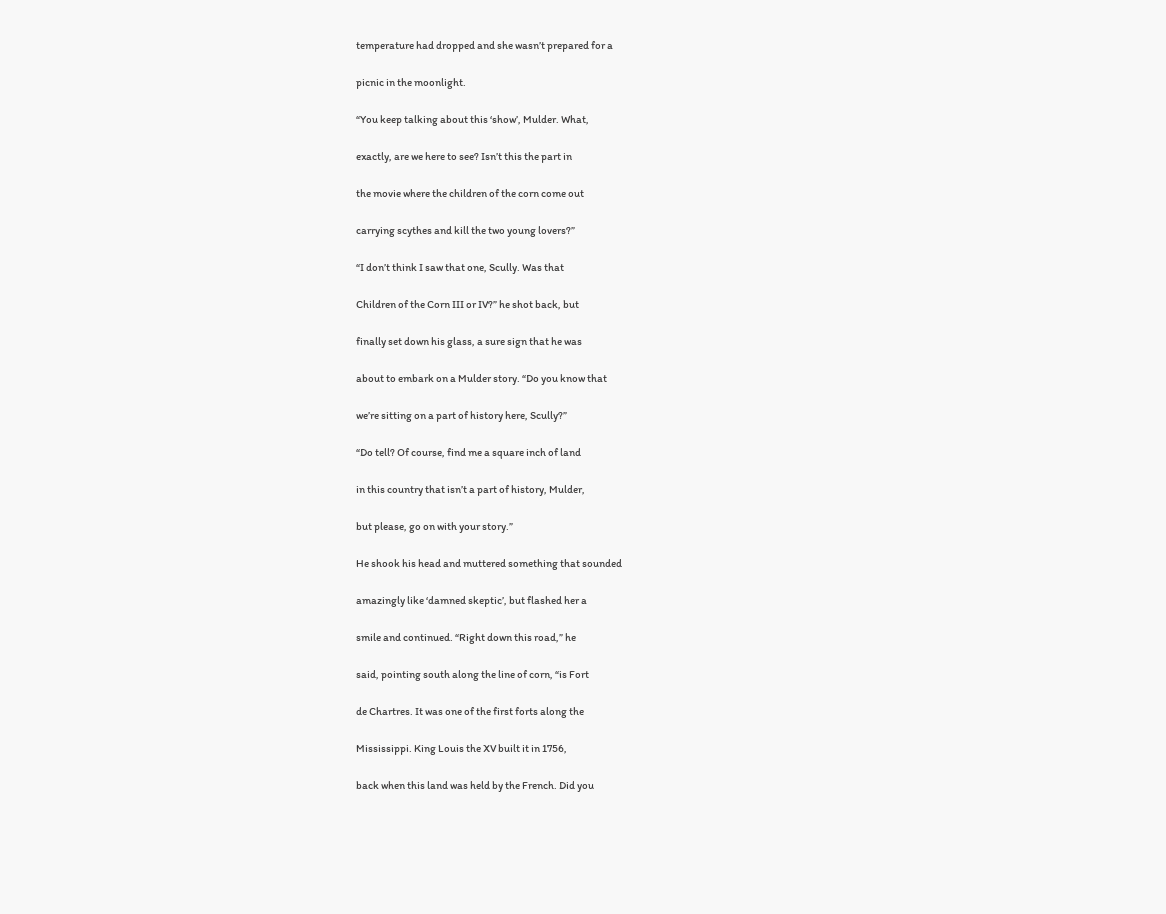temperature had dropped and she wasn’t prepared for a

picnic in the moonlight.

“You keep talking about this ‘show’, Mulder. What,

exactly, are we here to see? Isn’t this the part in

the movie where the children of the corn come out

carrying scythes and kill the two young lovers?”

“I don’t think I saw that one, Scully. Was that

Children of the Corn III or IV?” he shot back, but

finally set down his glass, a sure sign that he was

about to embark on a Mulder story. “Do you know that

we’re sitting on a part of history here, Scully?”

“Do tell? Of course, find me a square inch of land

in this country that isn’t a part of history, Mulder,

but please, go on with your story.”

He shook his head and muttered something that sounded

amazingly like ‘damned skeptic’, but flashed her a

smile and continued. “Right down this road,” he

said, pointing south along the line of corn, “is Fort

de Chartres. It was one of the first forts along the

Mississippi. King Louis the XV built it in 1756,

back when this land was held by the French. Did you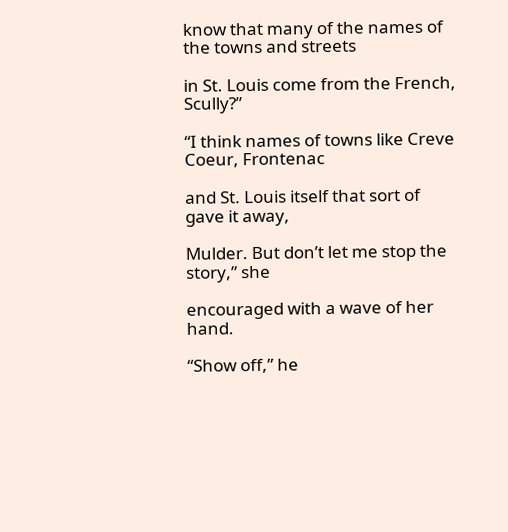know that many of the names of the towns and streets

in St. Louis come from the French, Scully?”

“I think names of towns like Creve Coeur, Frontenac

and St. Louis itself that sort of gave it away,

Mulder. But don’t let me stop the story,” she

encouraged with a wave of her hand.

“Show off,” he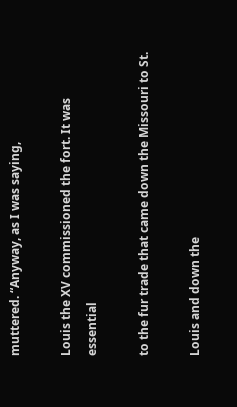muttered. “Anyway, as I was saying,

Louis the XV commissioned the fort. It was essential

to the fur trade that came down the Missouri to St.

Louis and down the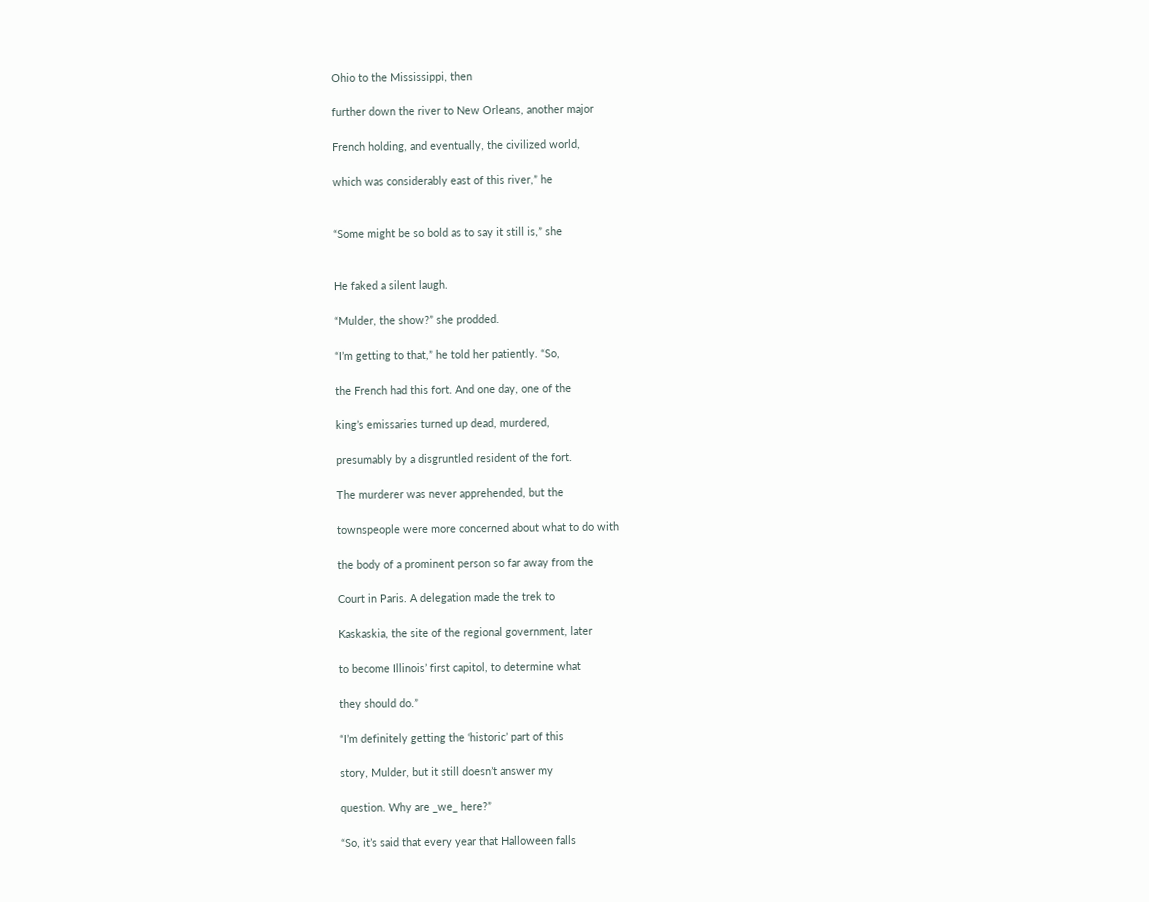Ohio to the Mississippi, then

further down the river to New Orleans, another major

French holding, and eventually, the civilized world,

which was considerably east of this river,” he


“Some might be so bold as to say it still is,” she


He faked a silent laugh.

“Mulder, the show?” she prodded.

“I’m getting to that,” he told her patiently. “So,

the French had this fort. And one day, one of the

king’s emissaries turned up dead, murdered,

presumably by a disgruntled resident of the fort.

The murderer was never apprehended, but the

townspeople were more concerned about what to do with

the body of a prominent person so far away from the

Court in Paris. A delegation made the trek to

Kaskaskia, the site of the regional government, later

to become Illinois’ first capitol, to determine what

they should do.”

“I’m definitely getting the ‘historic’ part of this

story, Mulder, but it still doesn’t answer my

question. Why are _we_ here?”

“So, it’s said that every year that Halloween falls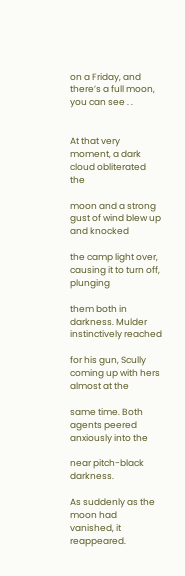on a Friday, and there’s a full moon, you can see . .


At that very moment, a dark cloud obliterated the

moon and a strong gust of wind blew up and knocked

the camp light over, causing it to turn off, plunging

them both in darkness. Mulder instinctively reached

for his gun, Scully coming up with hers almost at the

same time. Both agents peered anxiously into the

near pitch-black darkness.

As suddenly as the moon had vanished, it reappeared.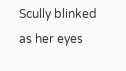Scully blinked as her eyes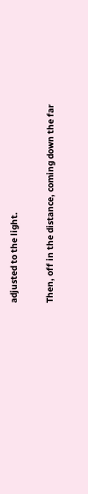adjusted to the light.

Then, off in the distance, coming down the far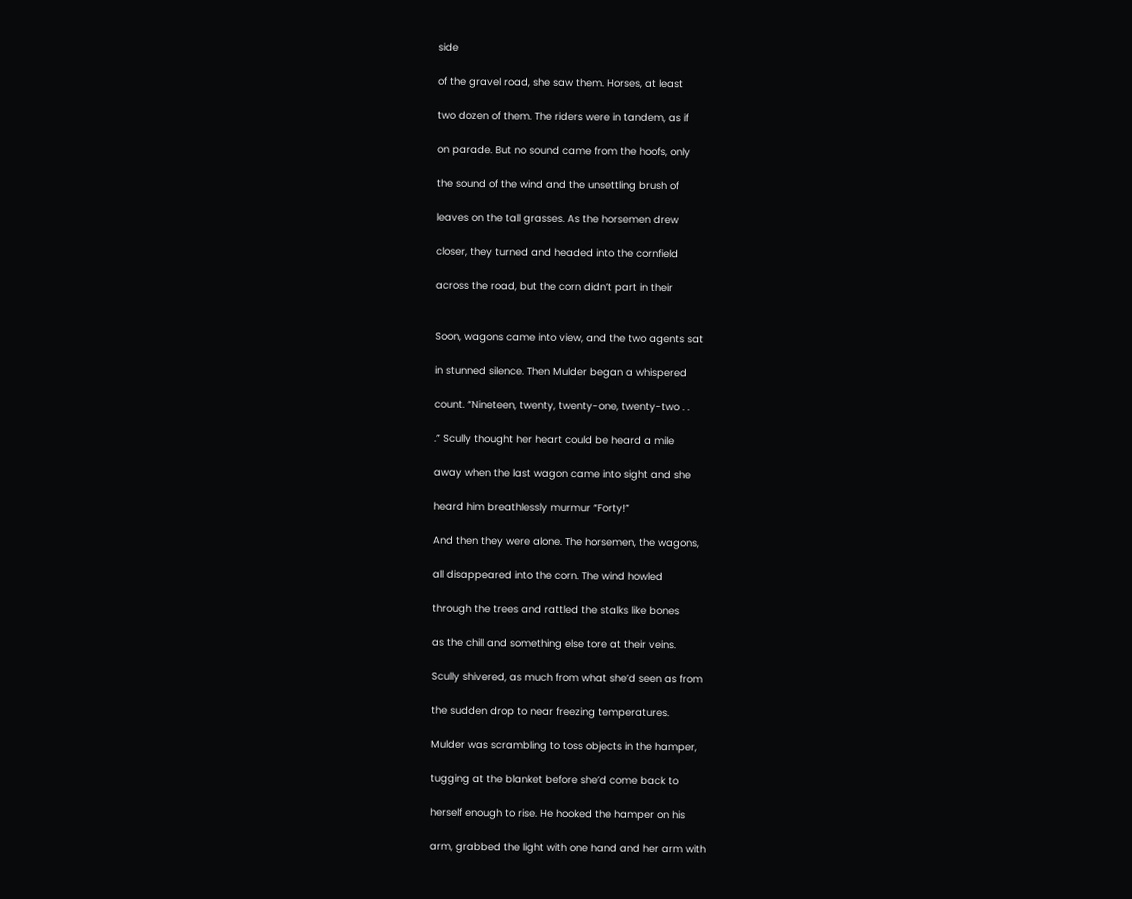side

of the gravel road, she saw them. Horses, at least

two dozen of them. The riders were in tandem, as if

on parade. But no sound came from the hoofs, only

the sound of the wind and the unsettling brush of

leaves on the tall grasses. As the horsemen drew

closer, they turned and headed into the cornfield

across the road, but the corn didn’t part in their


Soon, wagons came into view, and the two agents sat

in stunned silence. Then Mulder began a whispered

count. “Nineteen, twenty, twenty-one, twenty-two . .

.” Scully thought her heart could be heard a mile

away when the last wagon came into sight and she

heard him breathlessly murmur “Forty!”

And then they were alone. The horsemen, the wagons,

all disappeared into the corn. The wind howled

through the trees and rattled the stalks like bones

as the chill and something else tore at their veins.

Scully shivered, as much from what she’d seen as from

the sudden drop to near freezing temperatures.

Mulder was scrambling to toss objects in the hamper,

tugging at the blanket before she’d come back to

herself enough to rise. He hooked the hamper on his

arm, grabbed the light with one hand and her arm with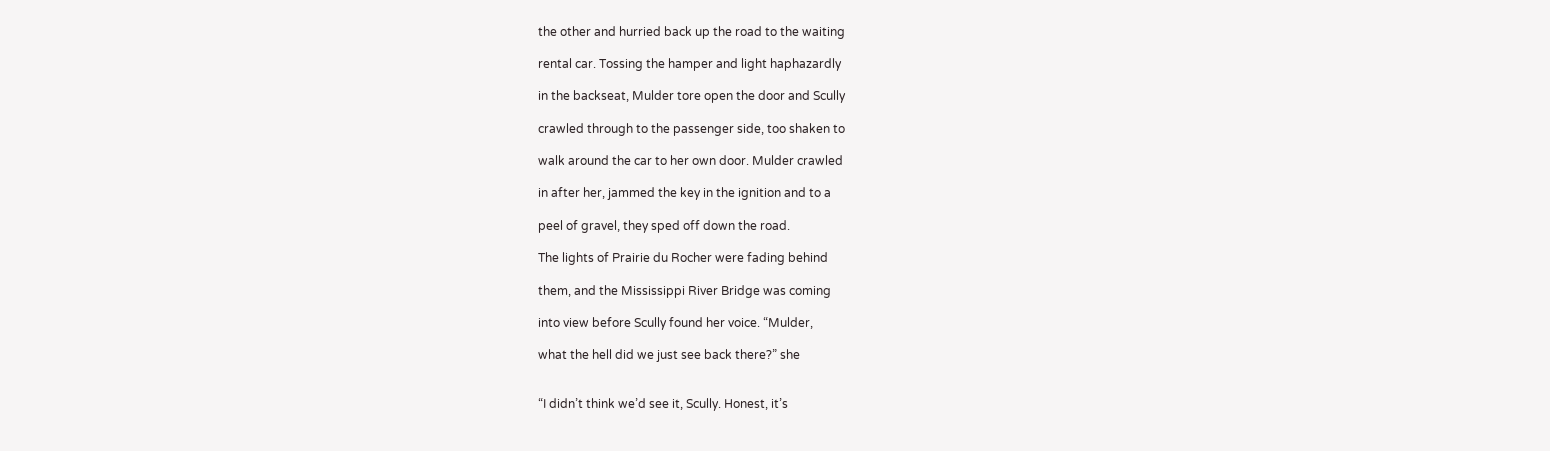the other and hurried back up the road to the waiting

rental car. Tossing the hamper and light haphazardly

in the backseat, Mulder tore open the door and Scully

crawled through to the passenger side, too shaken to

walk around the car to her own door. Mulder crawled

in after her, jammed the key in the ignition and to a

peel of gravel, they sped off down the road.

The lights of Prairie du Rocher were fading behind

them, and the Mississippi River Bridge was coming

into view before Scully found her voice. “Mulder,

what the hell did we just see back there?” she


“I didn’t think we’d see it, Scully. Honest, it’s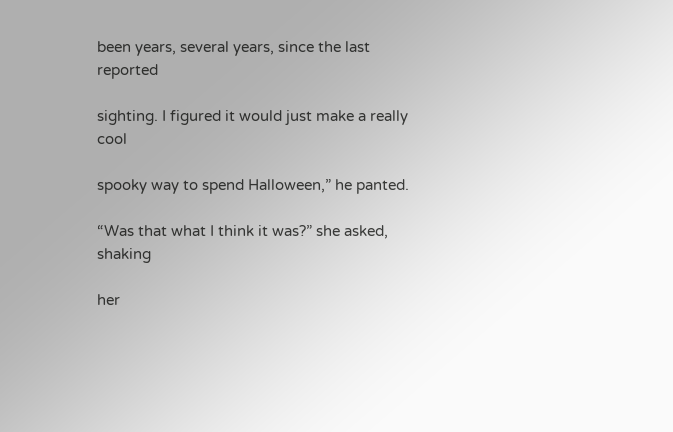been years, several years, since the last reported

sighting. I figured it would just make a really cool

spooky way to spend Halloween,” he panted.

“Was that what I think it was?” she asked, shaking

her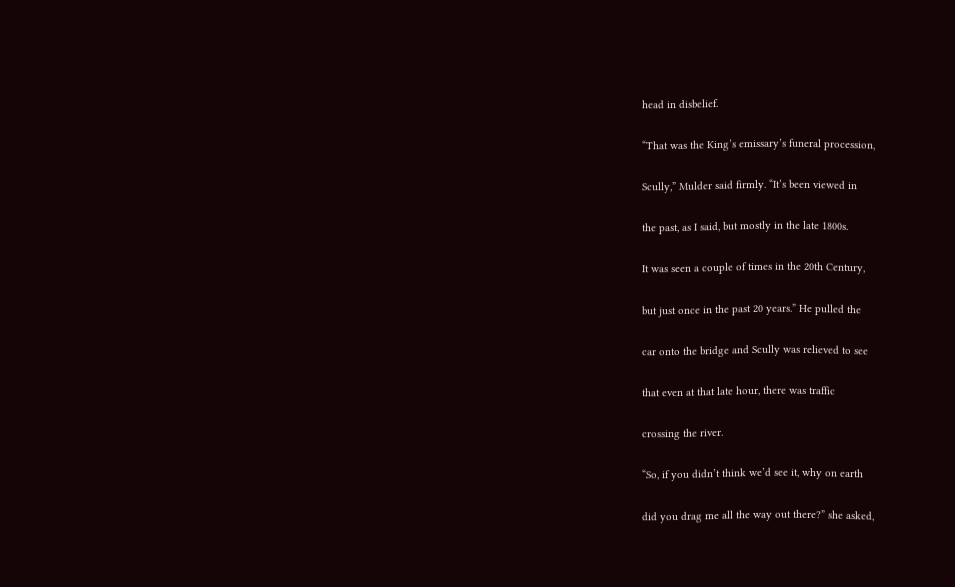head in disbelief.

“That was the King’s emissary’s funeral procession,

Scully,” Mulder said firmly. “It’s been viewed in

the past, as I said, but mostly in the late 1800s.

It was seen a couple of times in the 20th Century,

but just once in the past 20 years.” He pulled the

car onto the bridge and Scully was relieved to see

that even at that late hour, there was traffic

crossing the river.

“So, if you didn’t think we’d see it, why on earth

did you drag me all the way out there?” she asked,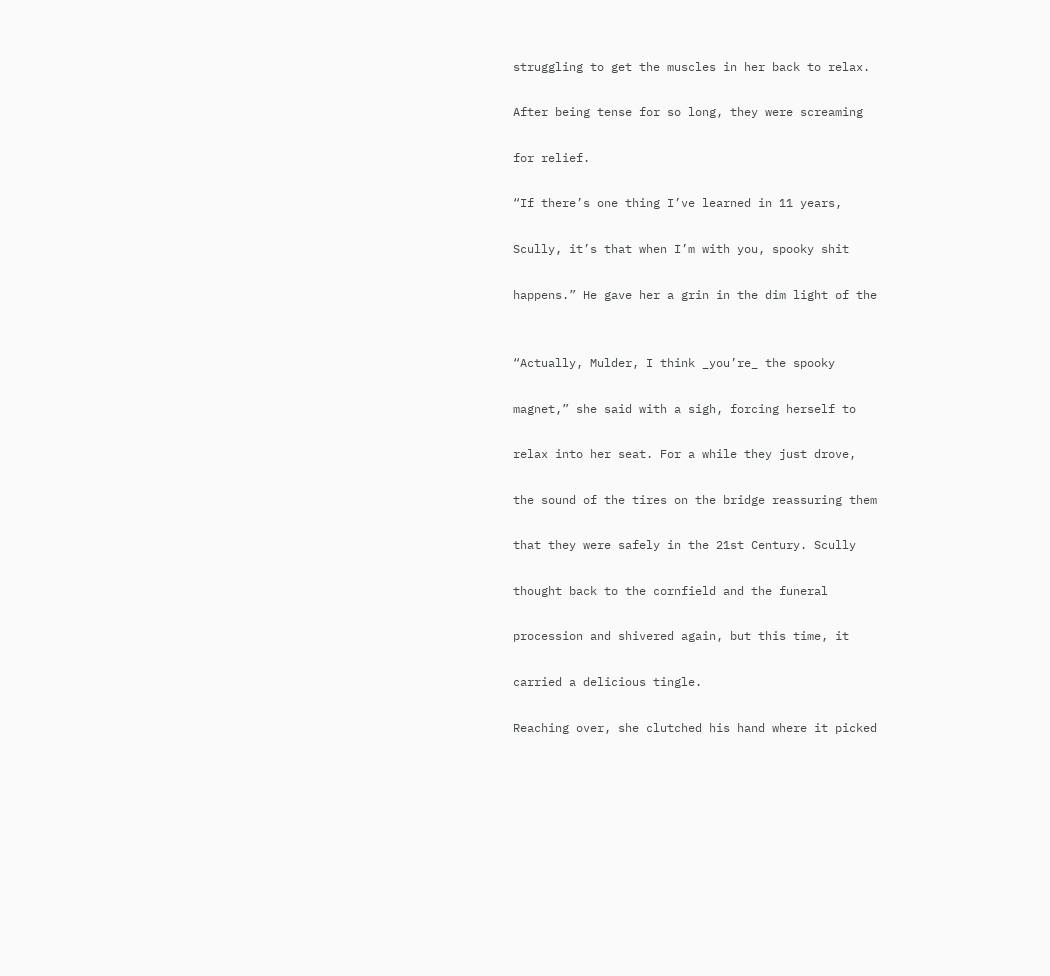struggling to get the muscles in her back to relax.

After being tense for so long, they were screaming

for relief.

“If there’s one thing I’ve learned in 11 years,

Scully, it’s that when I’m with you, spooky shit

happens.” He gave her a grin in the dim light of the


“Actually, Mulder, I think _you’re_ the spooky

magnet,” she said with a sigh, forcing herself to

relax into her seat. For a while they just drove,

the sound of the tires on the bridge reassuring them

that they were safely in the 21st Century. Scully

thought back to the cornfield and the funeral

procession and shivered again, but this time, it

carried a delicious tingle.

Reaching over, she clutched his hand where it picked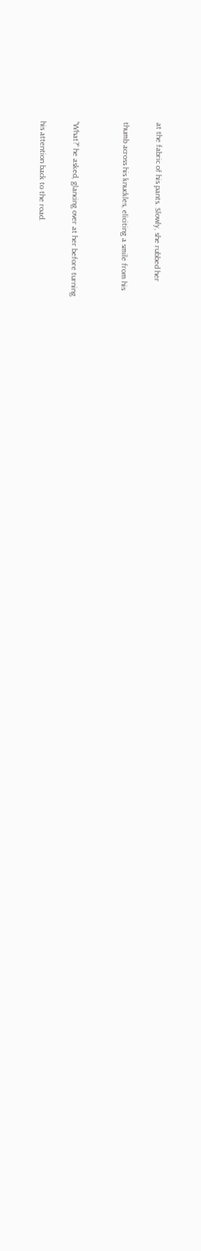at the fabric of his pants. Slowly, she rubbed her

thumb across his knuckles, eliciting a smile from his


“What?” he asked, glancing over at her before turning

his attention back to the road.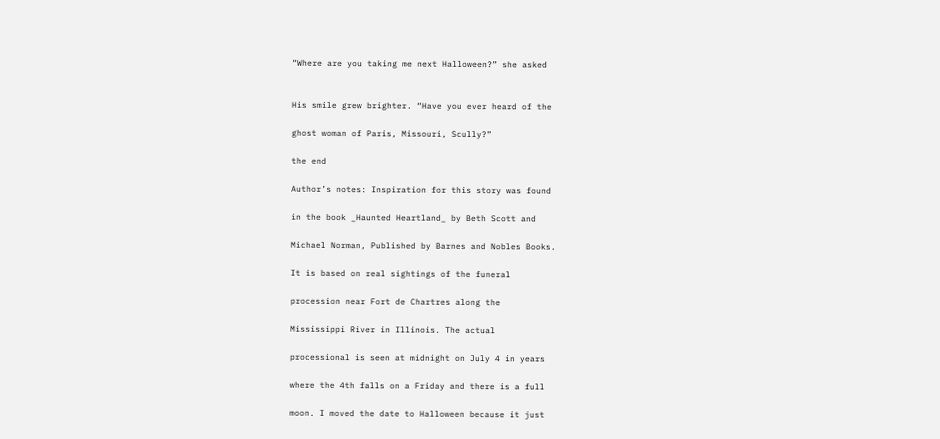“Where are you taking me next Halloween?” she asked


His smile grew brighter. “Have you ever heard of the

ghost woman of Paris, Missouri, Scully?”

the end

Author’s notes: Inspiration for this story was found

in the book _Haunted Heartland_ by Beth Scott and

Michael Norman, Published by Barnes and Nobles Books.

It is based on real sightings of the funeral

procession near Fort de Chartres along the

Mississippi River in Illinois. The actual

processional is seen at midnight on July 4 in years

where the 4th falls on a Friday and there is a full

moon. I moved the date to Halloween because it just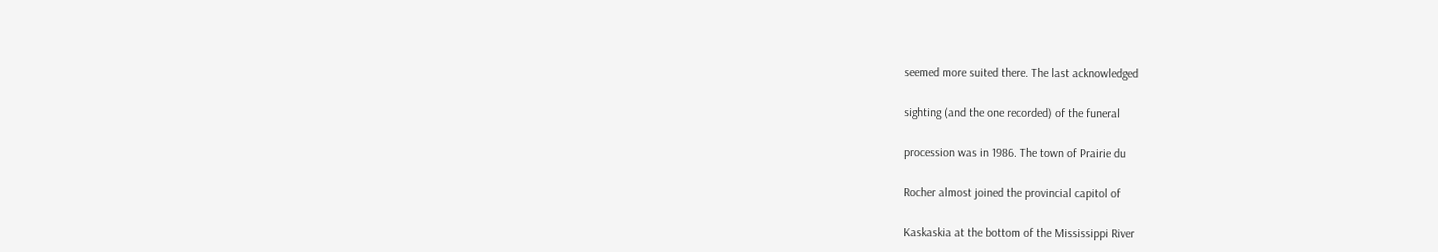seemed more suited there. The last acknowledged

sighting (and the one recorded) of the funeral

procession was in 1986. The town of Prairie du

Rocher almost joined the provincial capitol of

Kaskaskia at the bottom of the Mississippi River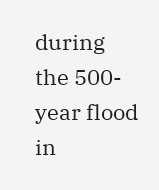during the 500-year flood in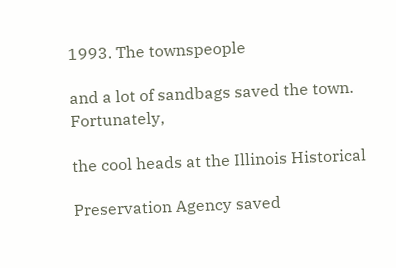1993. The townspeople

and a lot of sandbags saved the town. Fortunately,

the cool heads at the Illinois Historical

Preservation Agency saved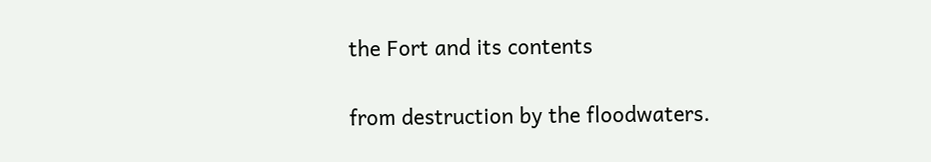the Fort and its contents

from destruction by the floodwaters.